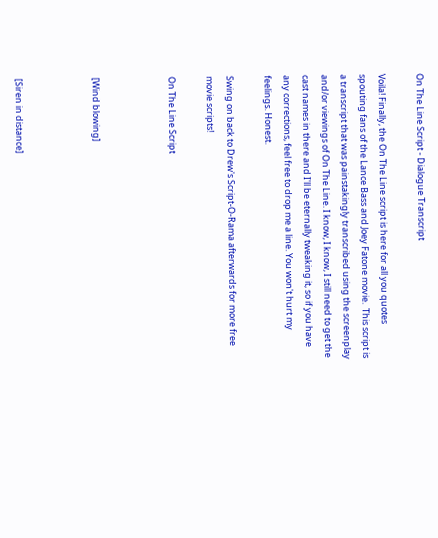On The Line Script - Dialogue Transcript

Voila! Finally, the On The Line script is here for all you quotes spouting fans of the Lance Bass and Joey Fatone movie.  This script is a transcript that was painstakingly transcribed using the screenplay and/or viewings of On The Line. I know, I know, I still need to get the cast names in there and I'll be eternally tweaking it, so if you have any corrections, feel free to drop me a line. You won't hurt my feelings. Honest.

Swing on back to Drew's Script-O-Rama afterwards for more free movie scripts!

On The Line Script



[Wind blowing]



[Siren in distance]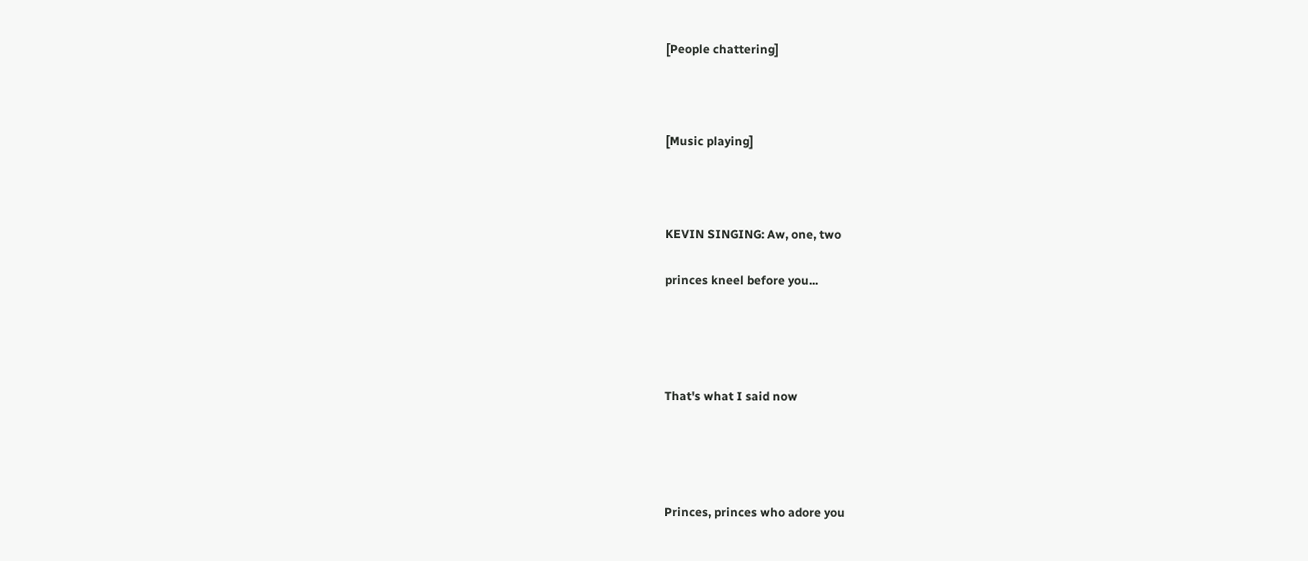[People chattering]



[Music playing]



KEVIN SINGING: Aw, one, two

princes kneel before you...




That's what I said now




Princes, princes who adore you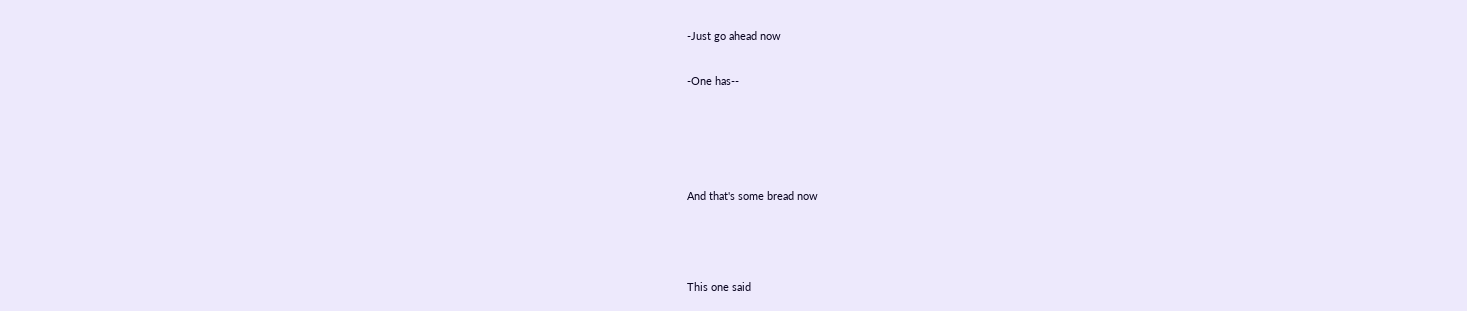-Just go ahead now

-One has--




And that's some bread now



This one said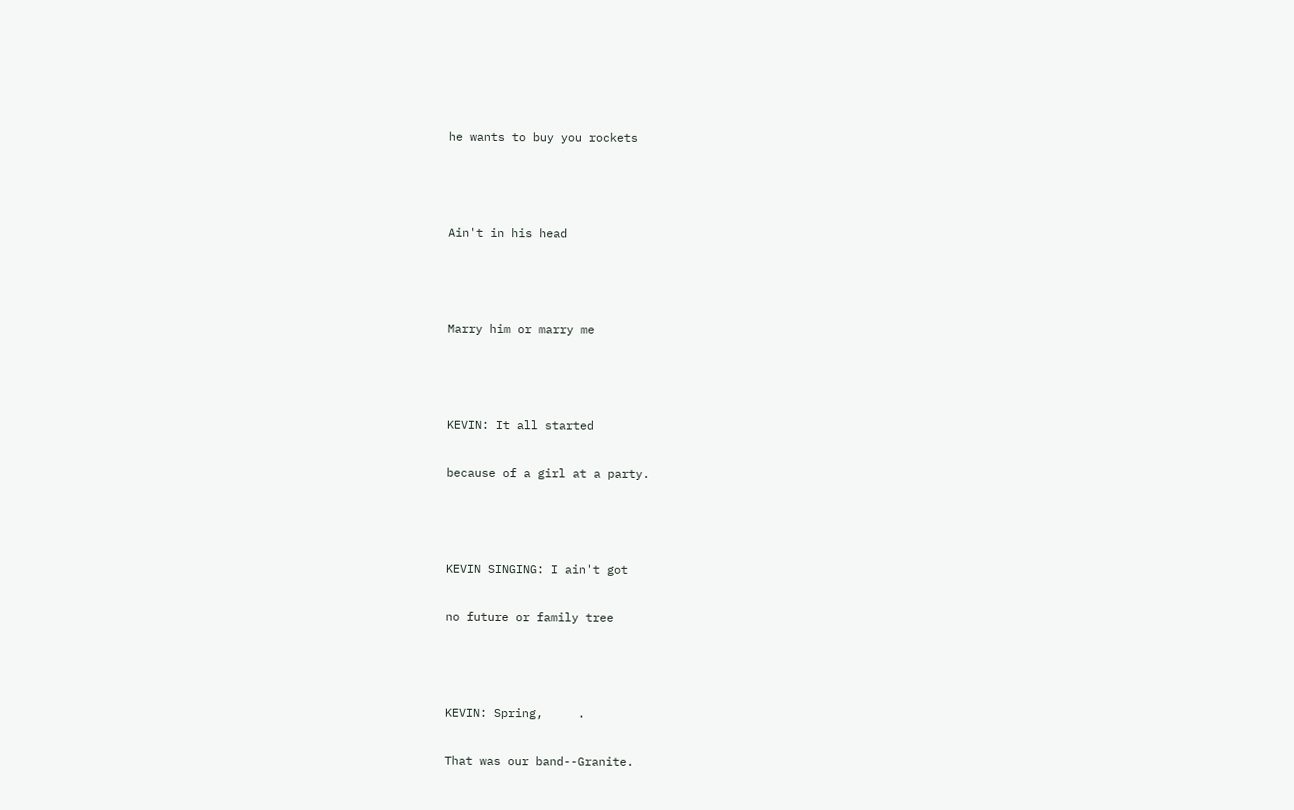he wants to buy you rockets



Ain't in his head



Marry him or marry me



KEVIN: It all started

because of a girl at a party.



KEVIN SINGING: I ain't got

no future or family tree



KEVIN: Spring,     .

That was our band--Granite.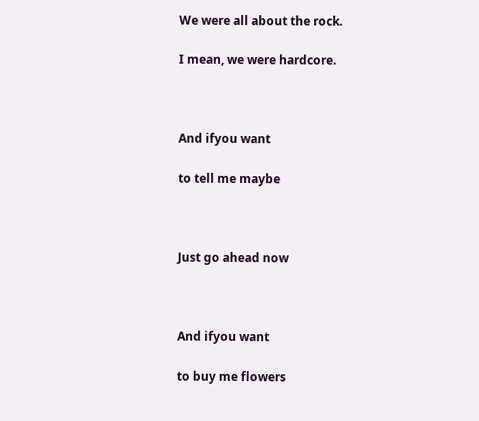We were all about the rock.

I mean, we were hardcore.



And ifyou want

to tell me maybe



Just go ahead now



And ifyou want

to buy me flowers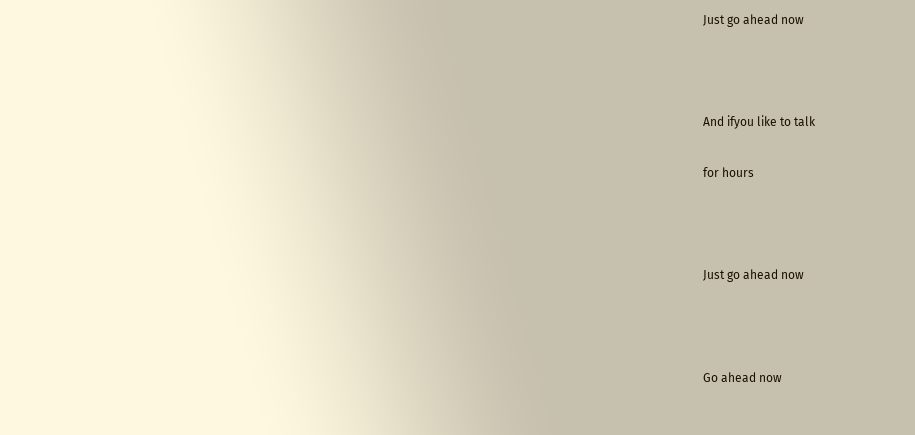Just go ahead now



And ifyou like to talk

for hours



Just go ahead now



Go ahead now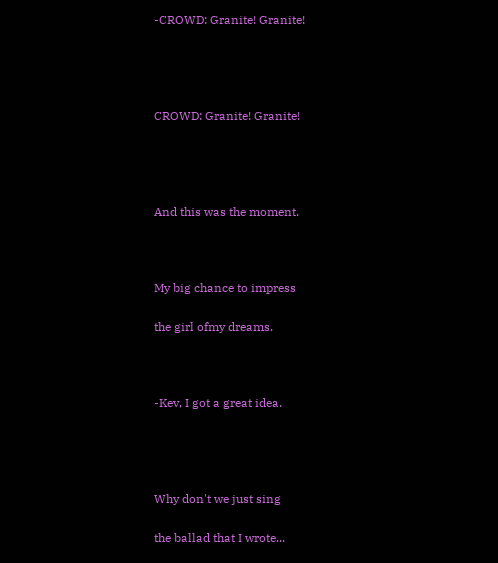-CROWD: Granite! Granite!




CROWD: Granite! Granite!




And this was the moment.



My big chance to impress

the girl ofmy dreams.



-Kev, I got a great idea.




Why don't we just sing

the ballad that I wrote...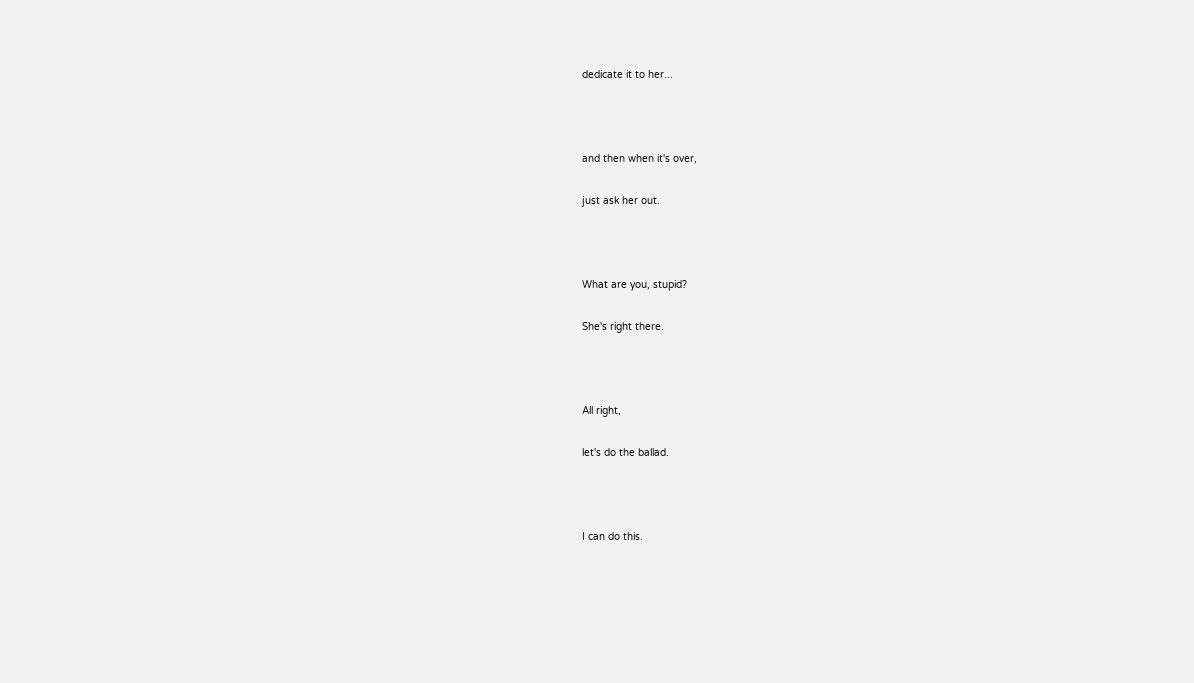dedicate it to her...



and then when it's over,

just ask her out.



What are you, stupid?

She's right there.



All right,

let's do the ballad.



I can do this.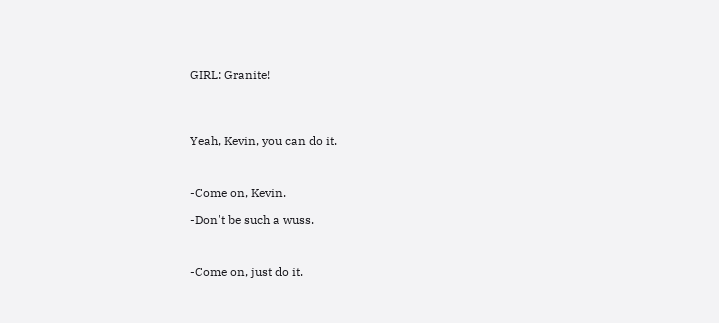GIRL: Granite!




Yeah, Kevin, you can do it.



-Come on, Kevin.

-Don't be such a wuss.



-Come on, just do it.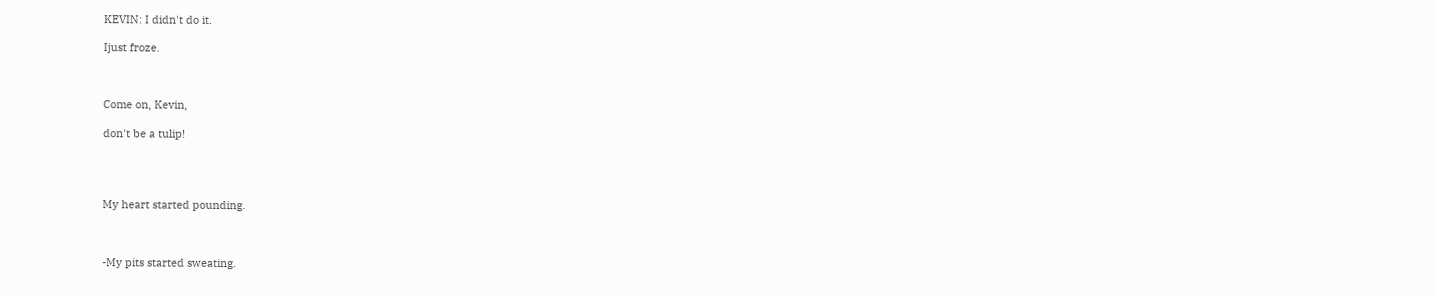KEVIN: I didn't do it.

Ijust froze.



Come on, Kevin,

don't be a tulip!




My heart started pounding.



-My pits started sweating.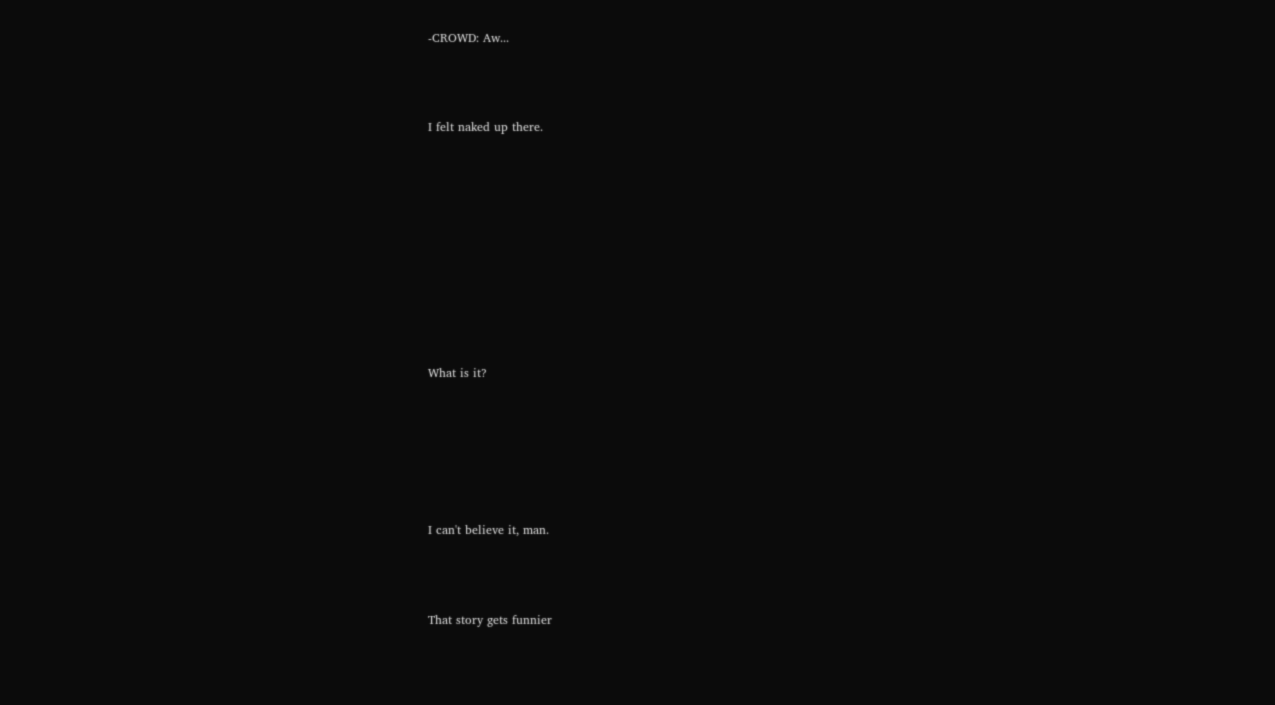-CROWD: Aw...



I felt naked up there.










What is it?






I can't believe it, man.



That story gets funnier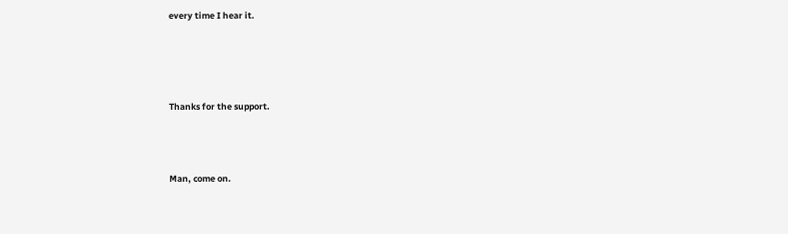every time I hear it.




Thanks for the support.



Man, come on.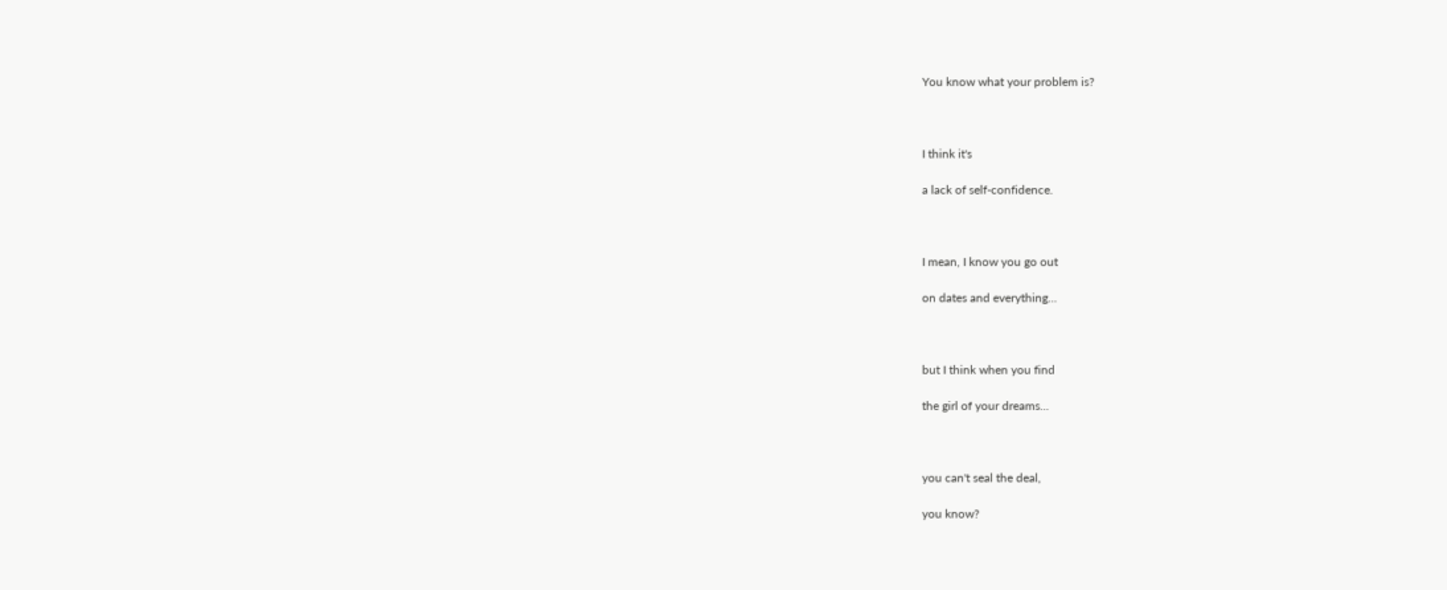You know what your problem is?



I think it's

a lack of self-confidence.



I mean, I know you go out

on dates and everything...



but I think when you find

the girl of your dreams...



you can't seal the deal,

you know?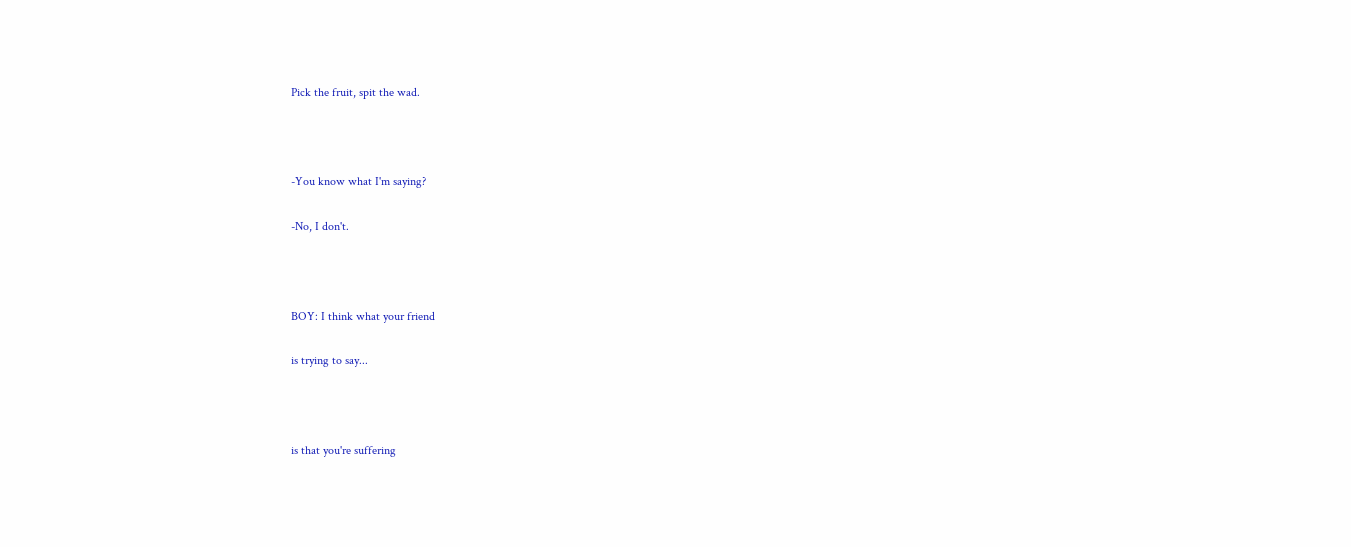Pick the fruit, spit the wad.



-You know what I'm saying?

-No, I don't.



BOY: I think what your friend

is trying to say...



is that you're suffering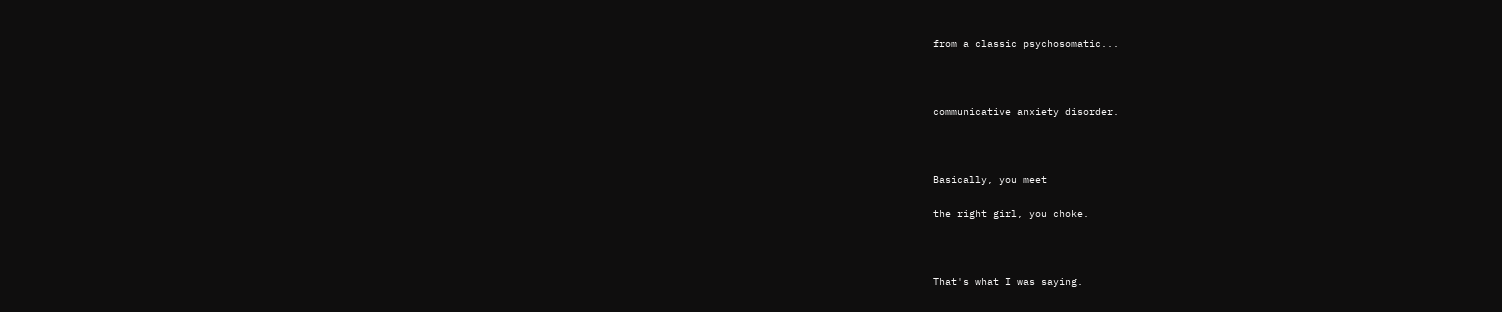from a classic psychosomatic...



communicative anxiety disorder.



Basically, you meet

the right girl, you choke.



That's what I was saying.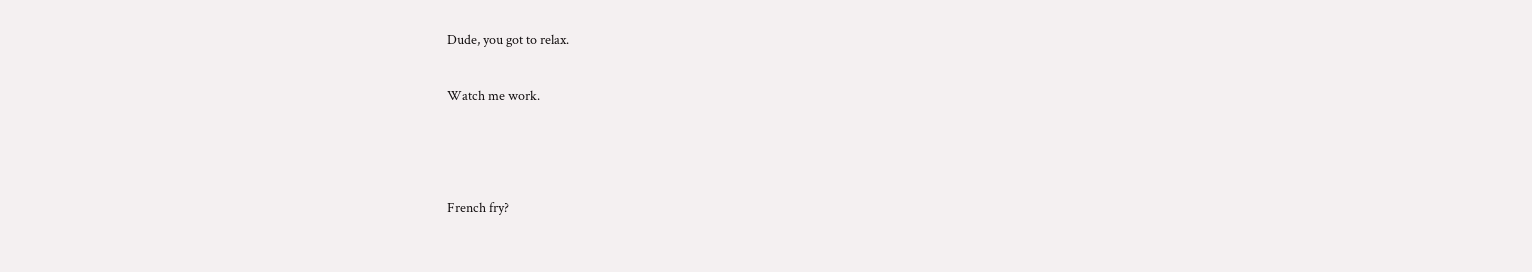Dude, you got to relax.

Watch me work.



French fry?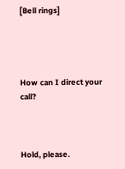[Bell rings]




How can I direct your call?



Hold, please.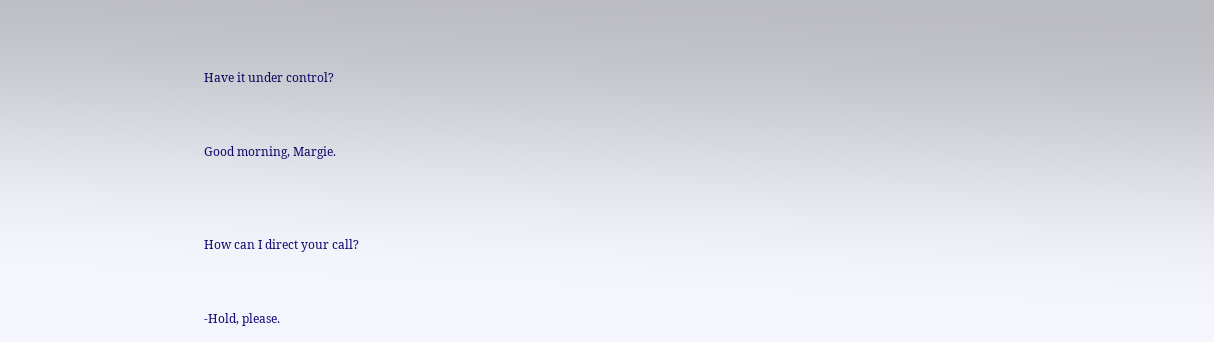Have it under control?



Good morning, Margie.




How can I direct your call?



-Hold, please.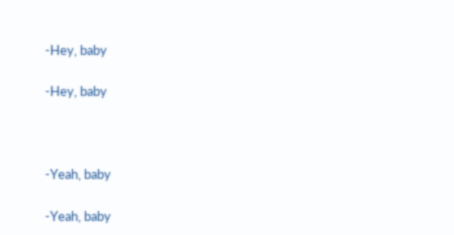-Hey, baby

-Hey, baby



-Yeah, baby

-Yeah, baby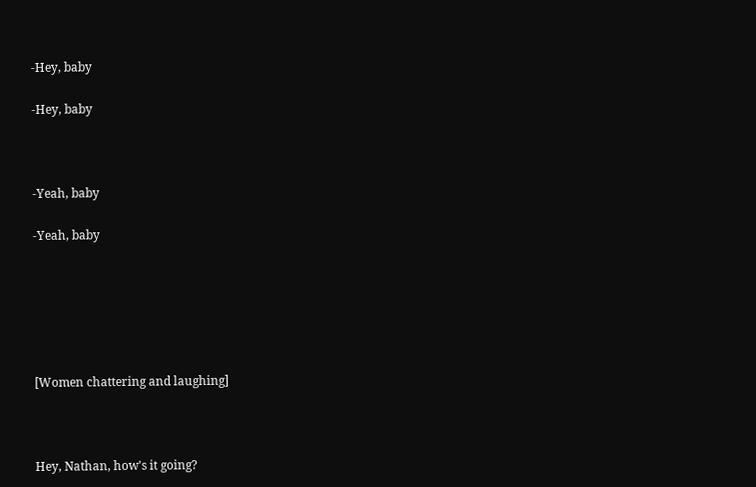-Hey, baby

-Hey, baby



-Yeah, baby

-Yeah, baby






[Women chattering and laughing]



Hey, Nathan, how's it going?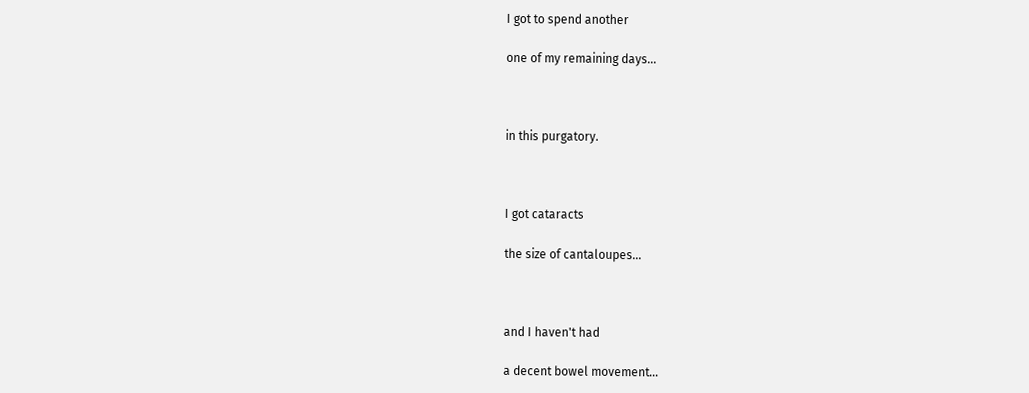I got to spend another

one of my remaining days...



in this purgatory.



I got cataracts

the size of cantaloupes...



and I haven't had

a decent bowel movement...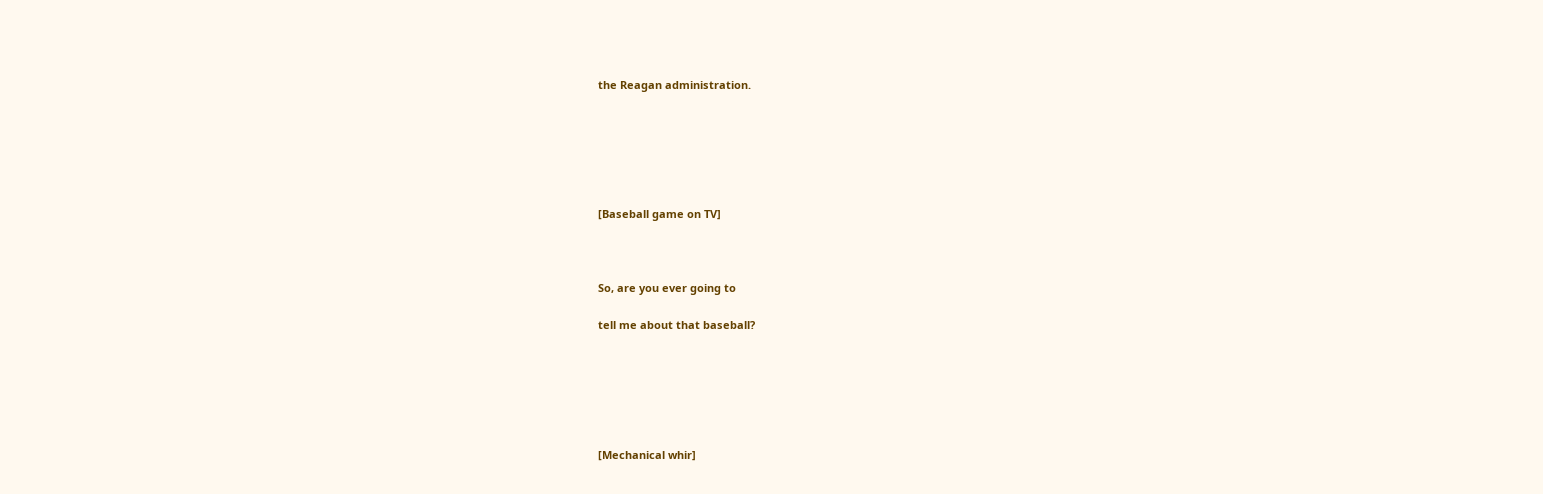the Reagan administration.






[Baseball game on TV]



So, are you ever going to

tell me about that baseball?






[Mechanical whir]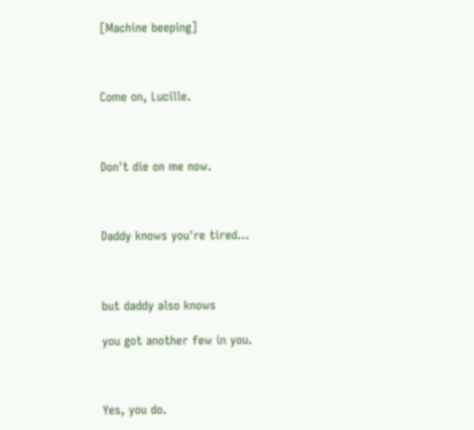[Machine beeping]



Come on, Lucille.



Don't die on me now.



Daddy knows you're tired...



but daddy also knows

you got another few in you.



Yes, you do.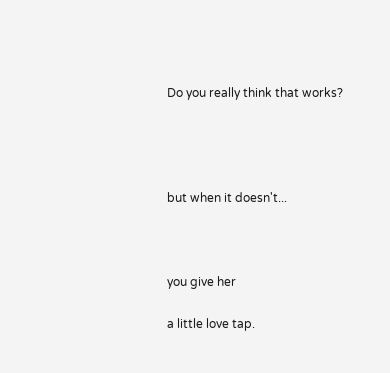Do you really think that works?




but when it doesn't...



you give her

a little love tap.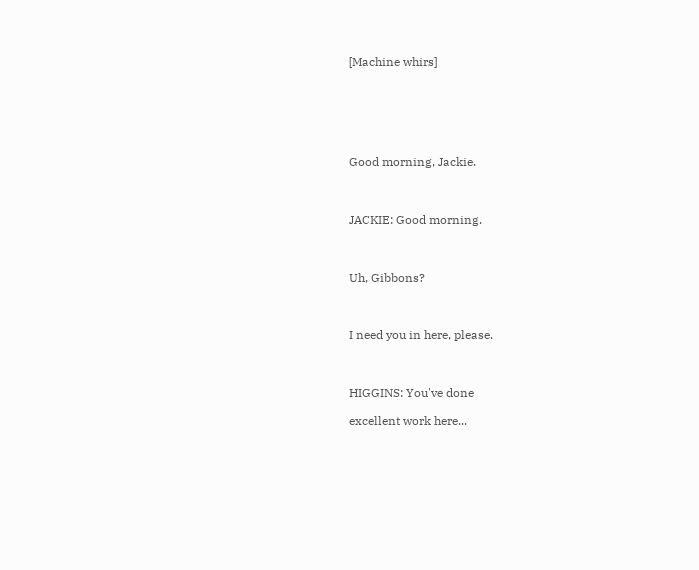[Machine whirs]






Good morning, Jackie.



JACKIE: Good morning.



Uh, Gibbons?



I need you in here, please.



HIGGINS: You've done

excellent work here...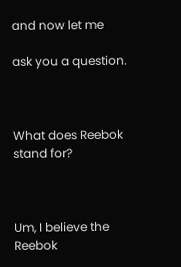and now let me

ask you a question.



What does Reebok stand for?



Um, I believe the Reebok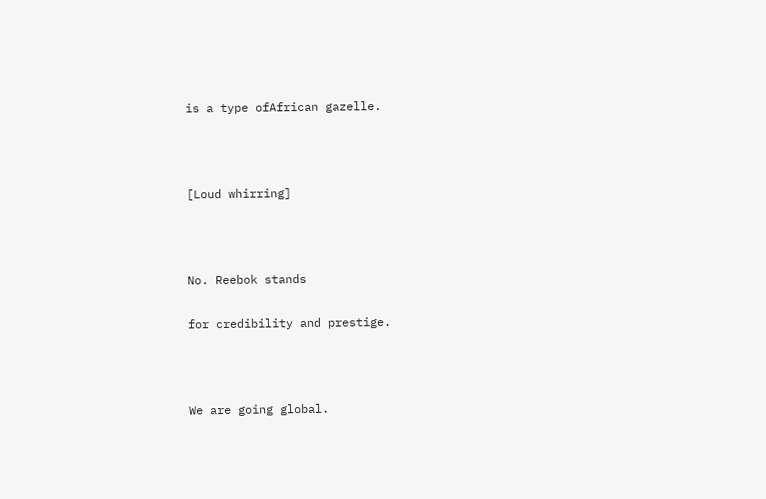is a type ofAfrican gazelle.



[Loud whirring]



No. Reebok stands

for credibility and prestige.



We are going global.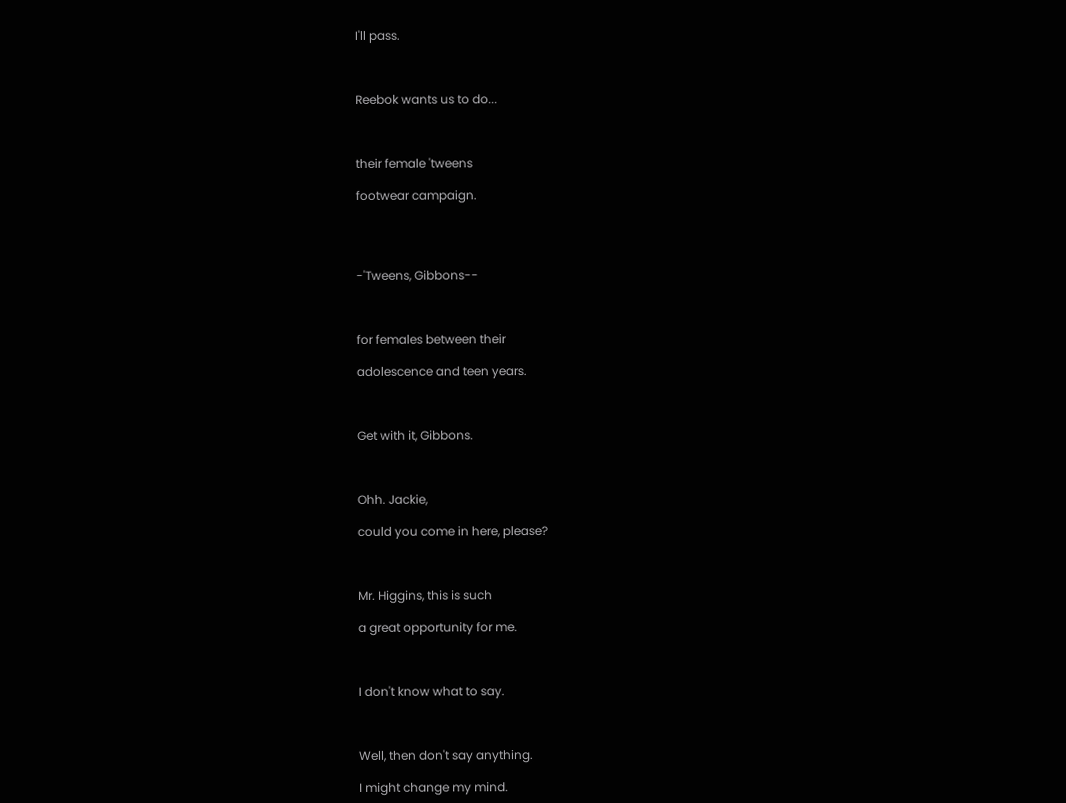I'll pass.



Reebok wants us to do...



their female 'tweens

footwear campaign.




-'Tweens, Gibbons--



for females between their

adolescence and teen years.



Get with it, Gibbons.



Ohh. Jackie,

could you come in here, please?



Mr. Higgins, this is such

a great opportunity for me.



I don't know what to say.



Well, then don't say anything.

I might change my mind.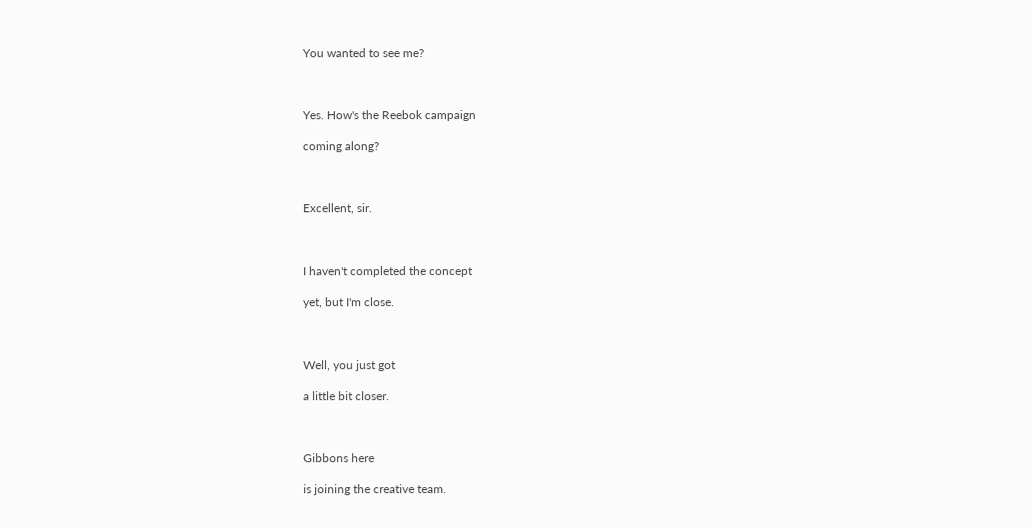You wanted to see me?



Yes. How's the Reebok campaign

coming along?



Excellent, sir.



I haven't completed the concept

yet, but I'm close.



Well, you just got

a little bit closer.



Gibbons here

is joining the creative team.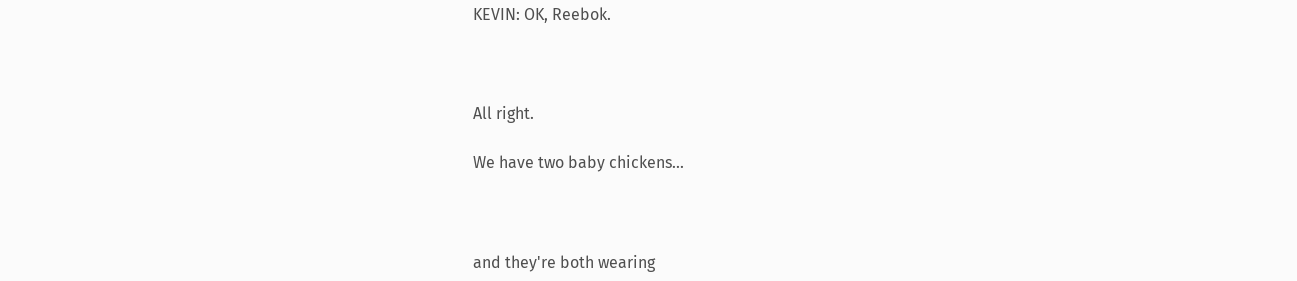KEVIN: OK, Reebok.



All right.

We have two baby chickens...



and they're both wearing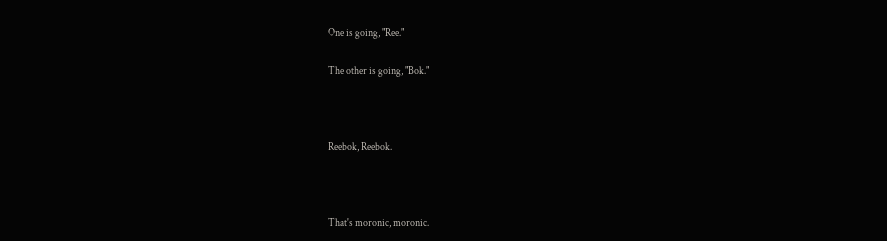One is going, "Ree."

The other is going, "Bok."



Reebok, Reebok.



That's moronic, moronic.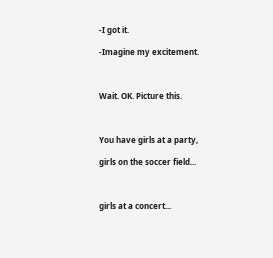-I got it.

-Imagine my excitement.



Wait. OK. Picture this.



You have girls at a party,

girls on the soccer field...



girls at a concert...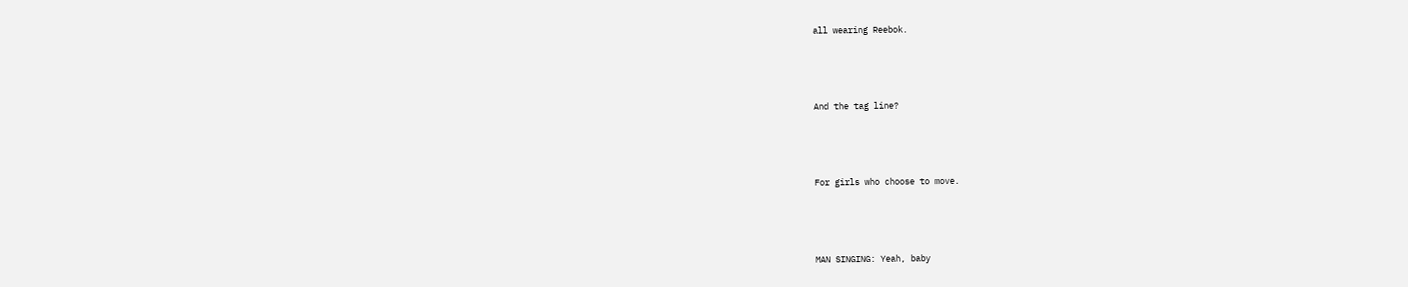all wearing Reebok.



And the tag line?



For girls who choose to move.



MAN SINGING: Yeah, baby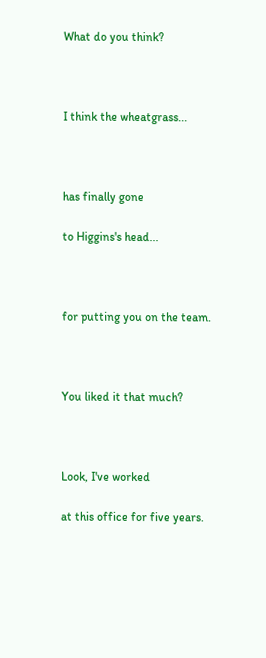What do you think?



I think the wheatgrass...



has finally gone

to Higgins's head...



for putting you on the team.



You liked it that much?



Look, I've worked

at this office for five years.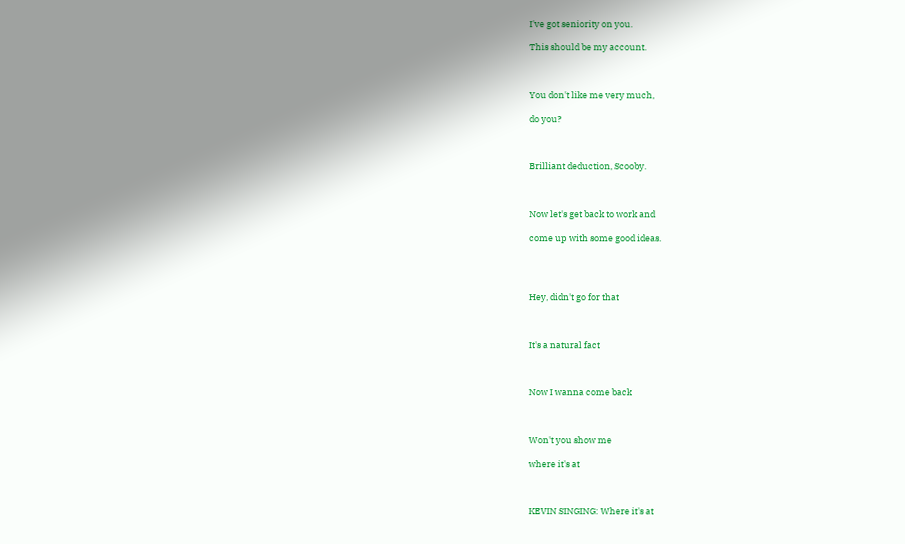I've got seniority on you.

This should be my account.



You don't like me very much,

do you?



Brilliant deduction, Scooby.



Now let's get back to work and

come up with some good ideas.




Hey, didn't go for that



It's a natural fact



Now I wanna come back



Won't you show me

where it's at



KEVIN SINGING: Where it's at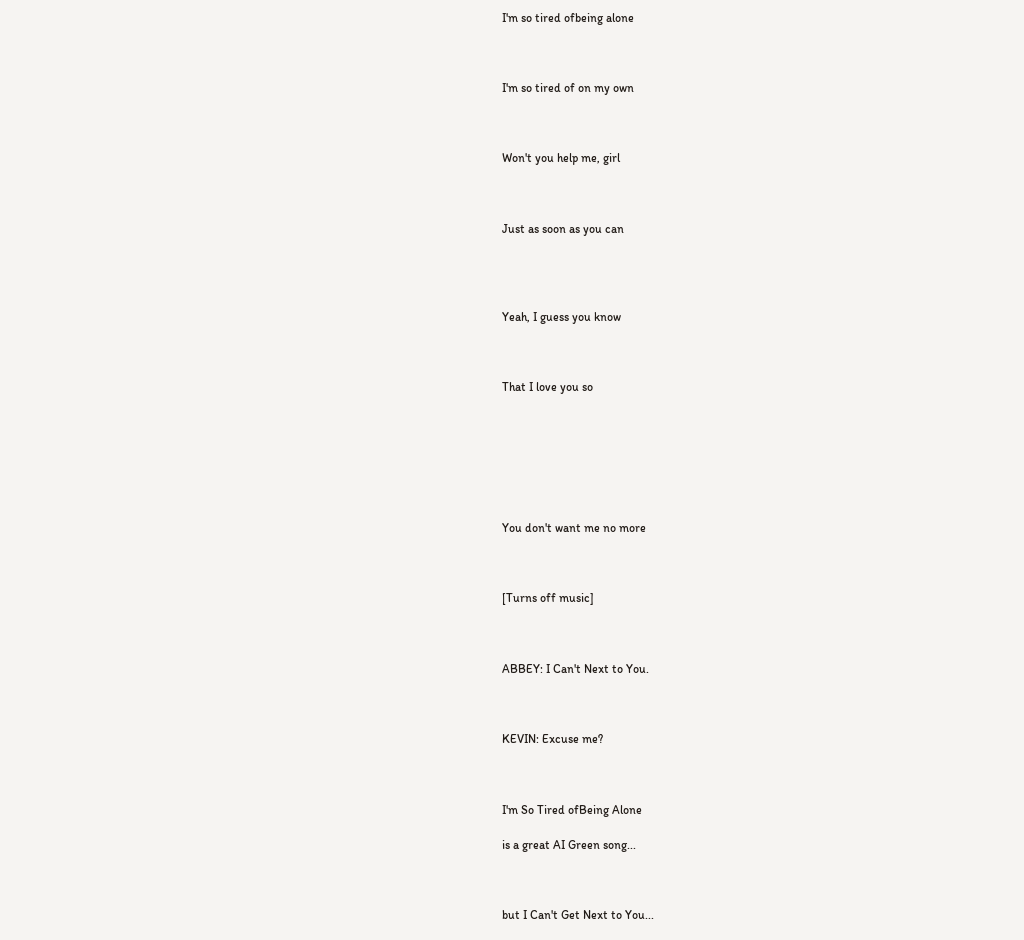I'm so tired ofbeing alone



I'm so tired of on my own



Won't you help me, girl



Just as soon as you can




Yeah, I guess you know



That I love you so







You don't want me no more



[Turns off music]



ABBEY: I Can't Next to You.



KEVIN: Excuse me?



I'm So Tired ofBeing Alone

is a great AI Green song...



but I Can't Get Next to You...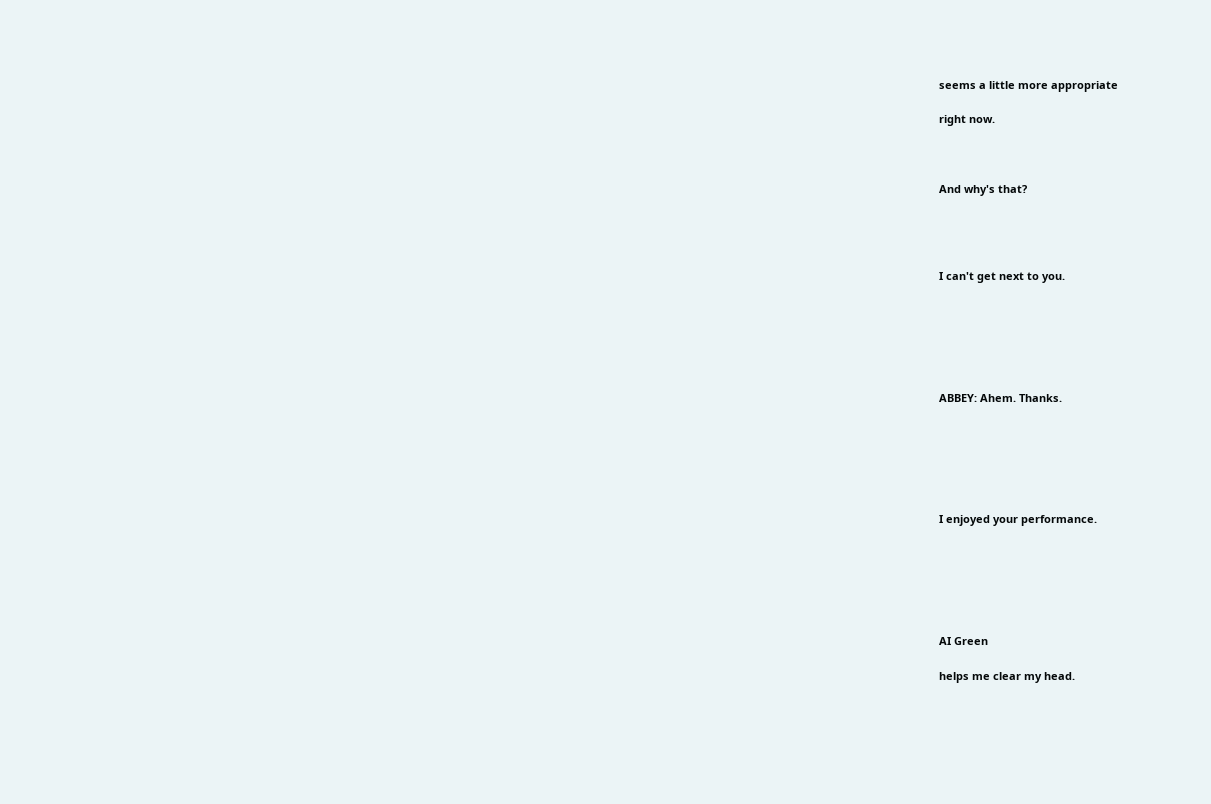seems a little more appropriate

right now.



And why's that?




I can't get next to you.






ABBEY: Ahem. Thanks.






I enjoyed your performance.






AI Green

helps me clear my head.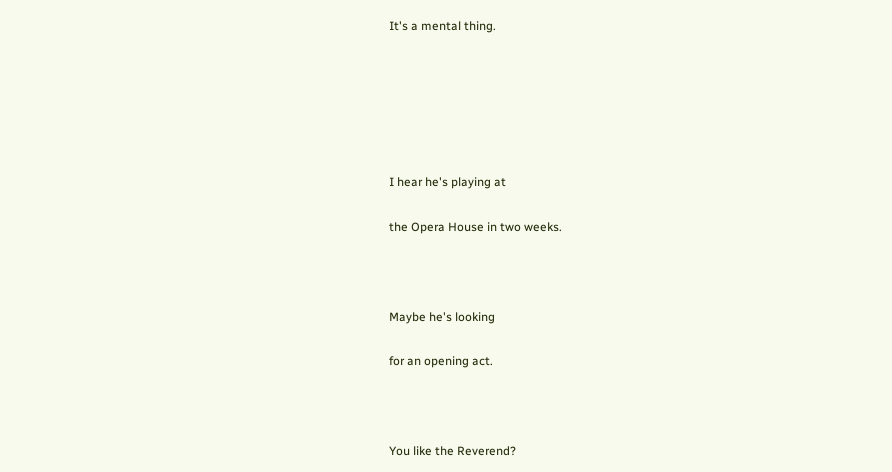It's a mental thing.






I hear he's playing at

the Opera House in two weeks.



Maybe he's looking

for an opening act.



You like the Reverend?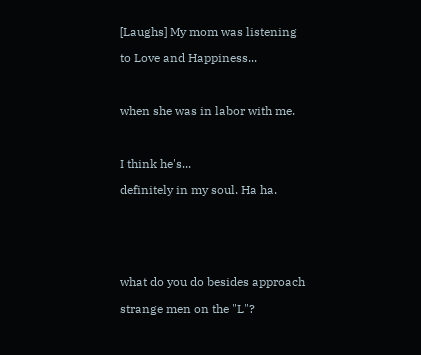[Laughs] My mom was listening

to Love and Happiness...



when she was in labor with me.



I think he's...

definitely in my soul. Ha ha.






what do you do besides approach

strange men on the "L"?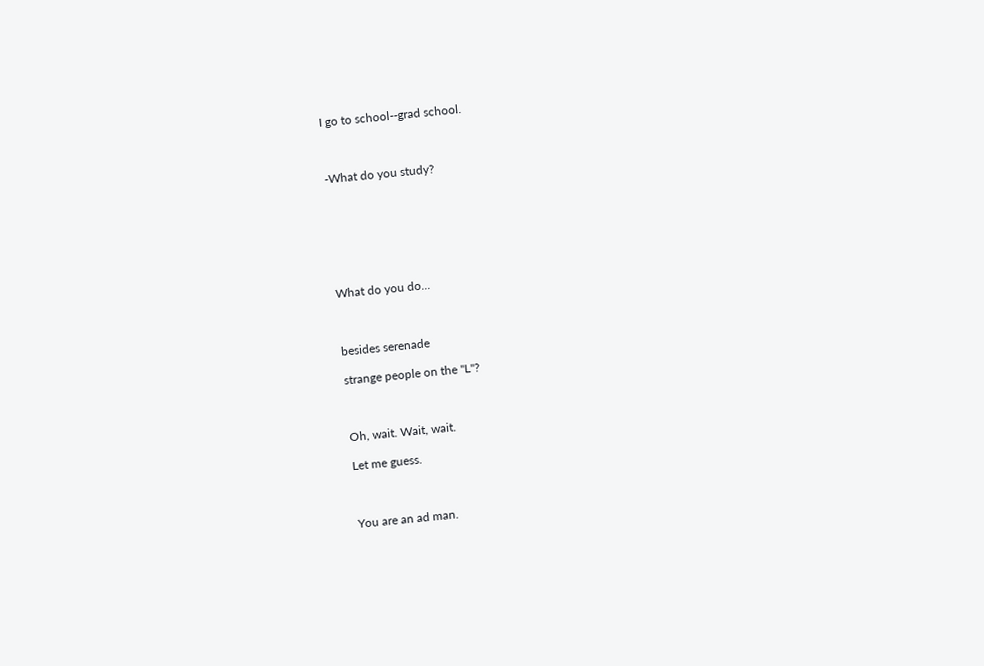I go to school--grad school.



-What do you study?







What do you do...



besides serenade

strange people on the "L"?



Oh, wait. Wait, wait.

Let me guess.



You are an ad man.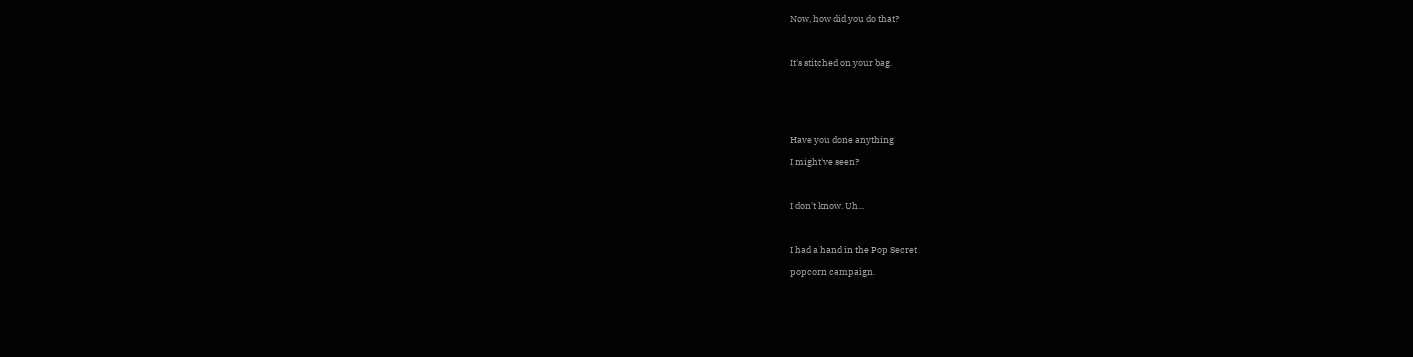Now, how did you do that?



It's stitched on your bag.






Have you done anything

I might've seen?



I don't know. Uh...



I had a hand in the Pop Secret

popcorn campaign.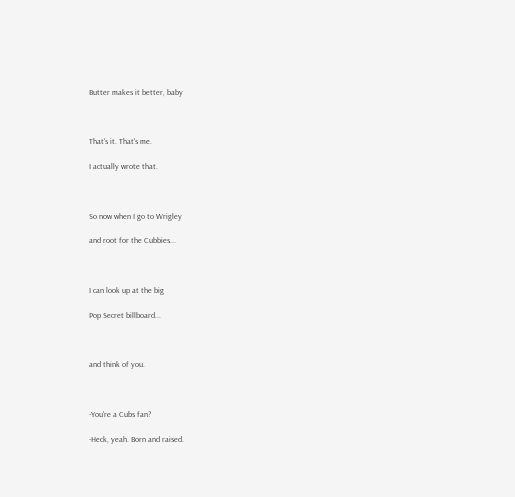Butter makes it better, baby



That's it. That's me.

I actually wrote that.



So now when I go to Wrigley

and root for the Cubbies...



I can look up at the big

Pop Secret billboard...



and think of you.



-You're a Cubs fan?

-Heck, yeah. Born and raised.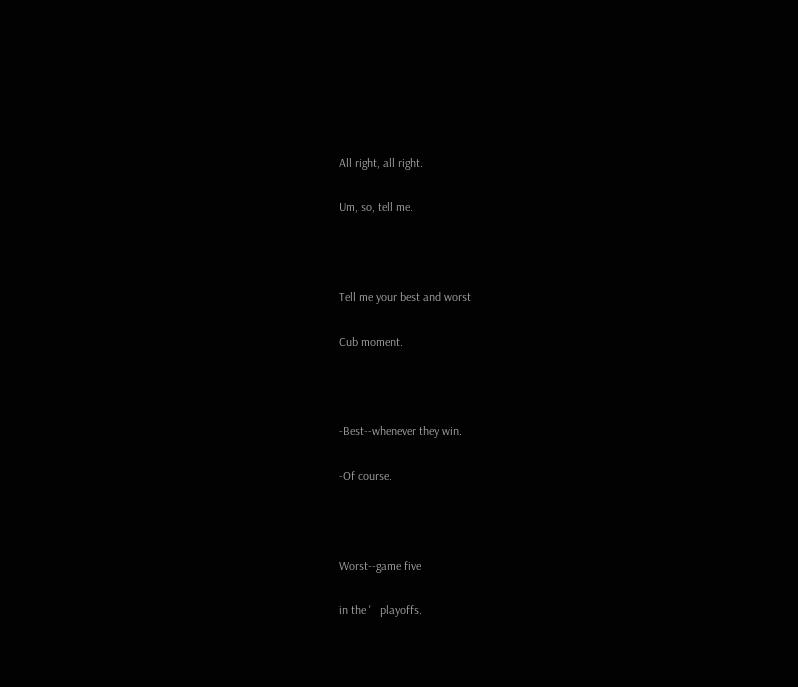All right, all right.

Um, so, tell me.



Tell me your best and worst

Cub moment.



-Best--whenever they win.

-Of course.



Worst--game five

in the '   playoffs.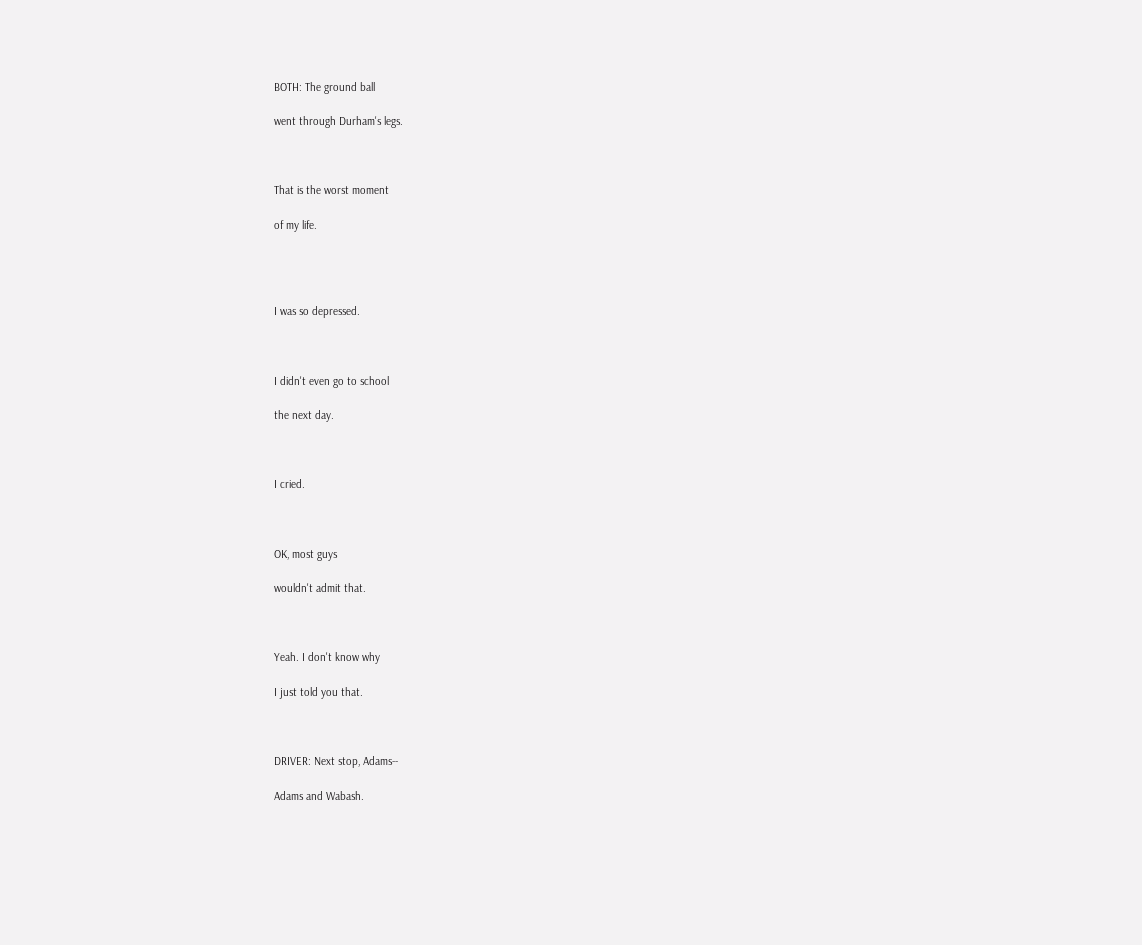BOTH: The ground ball

went through Durham's legs.



That is the worst moment

of my life.




I was so depressed.



I didn't even go to school

the next day.



I cried.



OK, most guys

wouldn't admit that.



Yeah. I don't know why

I just told you that.



DRIVER: Next stop, Adams--

Adams and Wabash.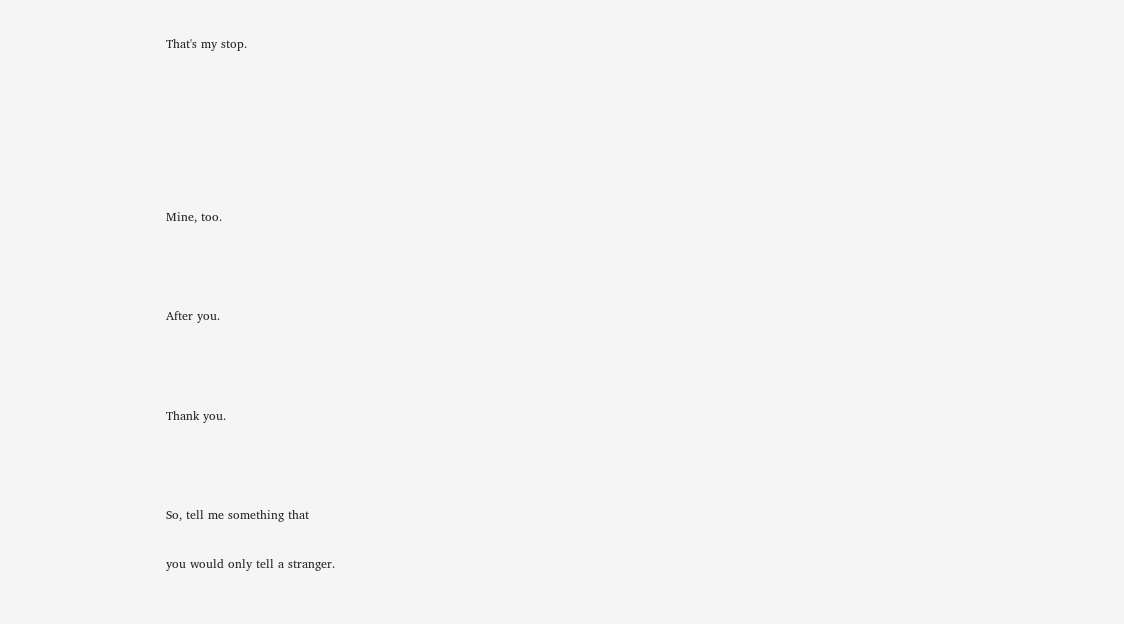That's my stop.






Mine, too.



After you.



Thank you.



So, tell me something that

you would only tell a stranger.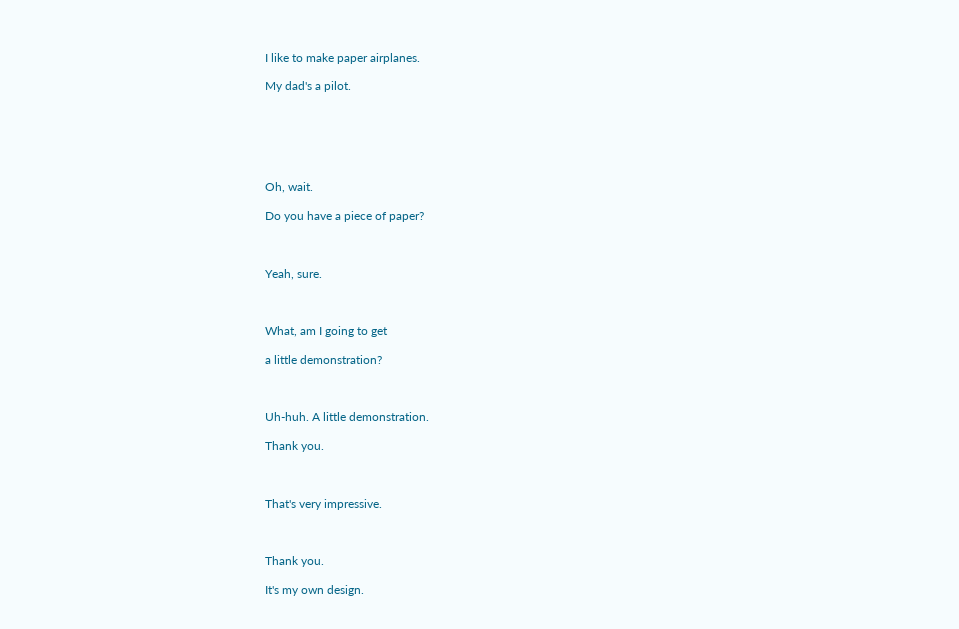I like to make paper airplanes.

My dad's a pilot.






Oh, wait.

Do you have a piece of paper?



Yeah, sure.



What, am I going to get

a little demonstration?



Uh-huh. A little demonstration.

Thank you.



That's very impressive.



Thank you.

It's my own design.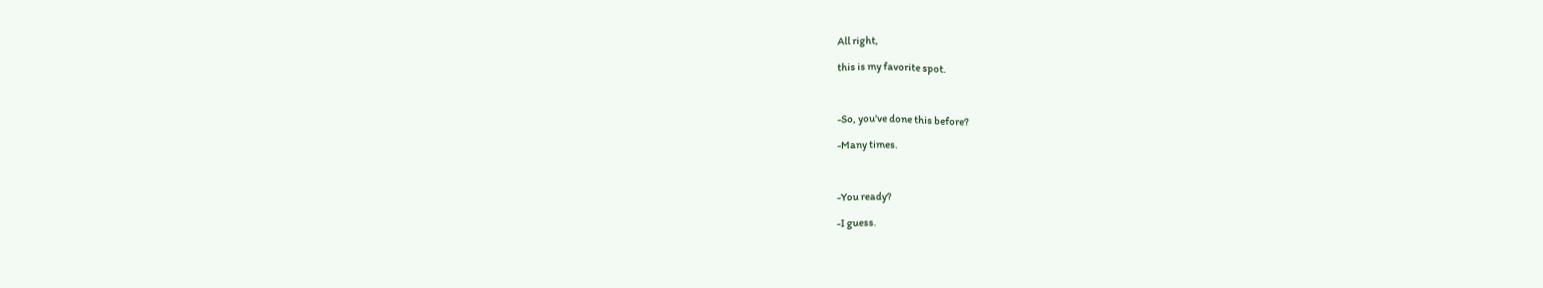All right,

this is my favorite spot.



-So, you've done this before?

-Many times.



-You ready?

-I guess.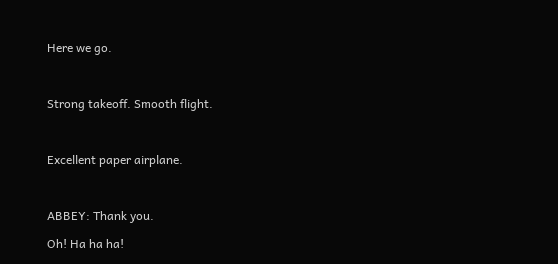Here we go.



Strong takeoff. Smooth flight.



Excellent paper airplane.



ABBEY: Thank you.

Oh! Ha ha ha!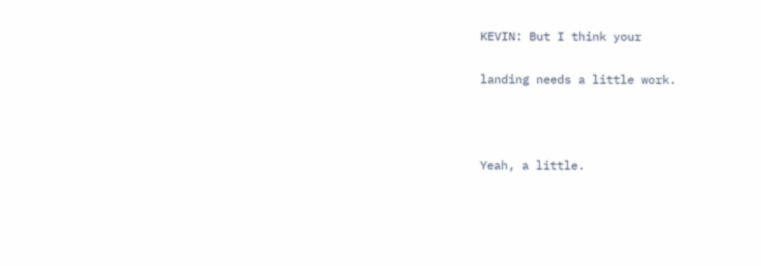KEVIN: But I think your

landing needs a little work.



Yeah, a little.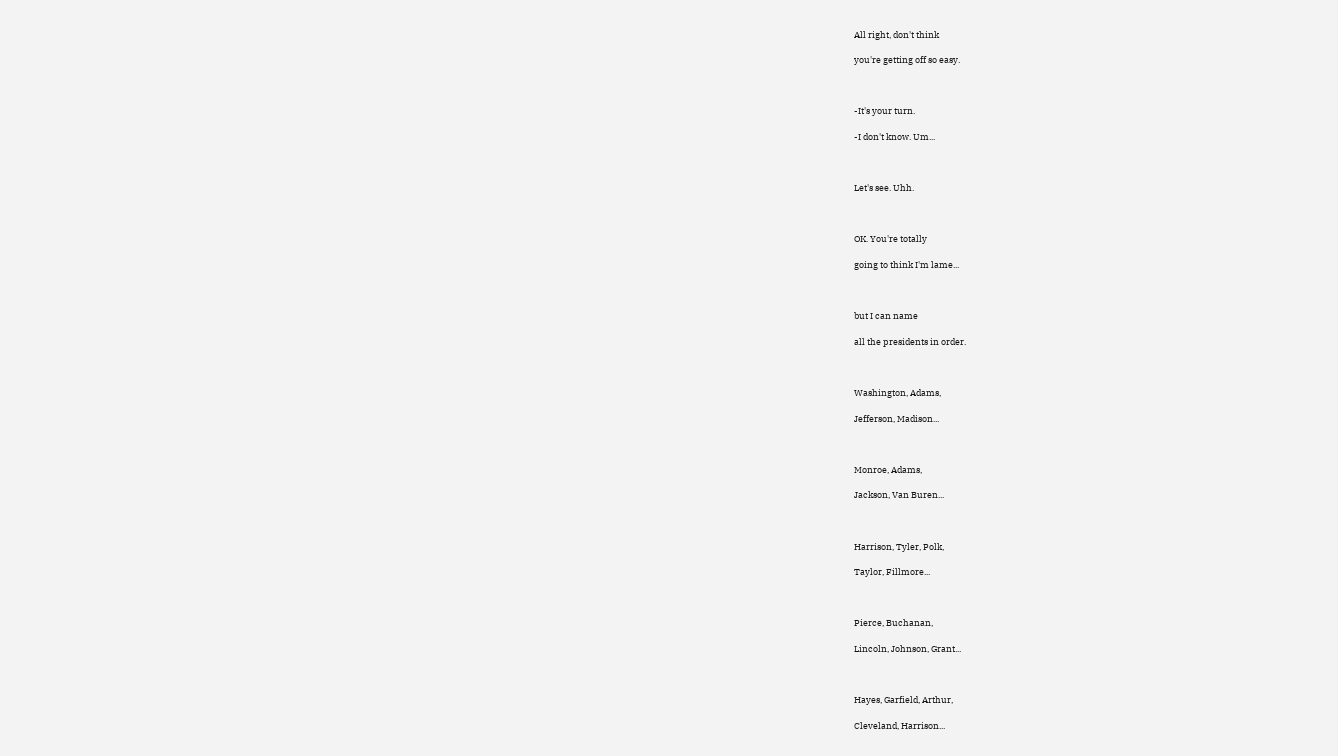All right, don't think

you're getting off so easy.



-It's your turn.

-I don't know. Um...



Let's see. Uhh.



OK. You're totally

going to think I'm lame...



but I can name

all the presidents in order.



Washington, Adams,

Jefferson, Madison...



Monroe, Adams,

Jackson, Van Buren...



Harrison, Tyler, Polk,

Taylor, Fillmore...



Pierce, Buchanan,

Lincoln, Johnson, Grant...



Hayes, Garfield, Arthur,

Cleveland, Harrison...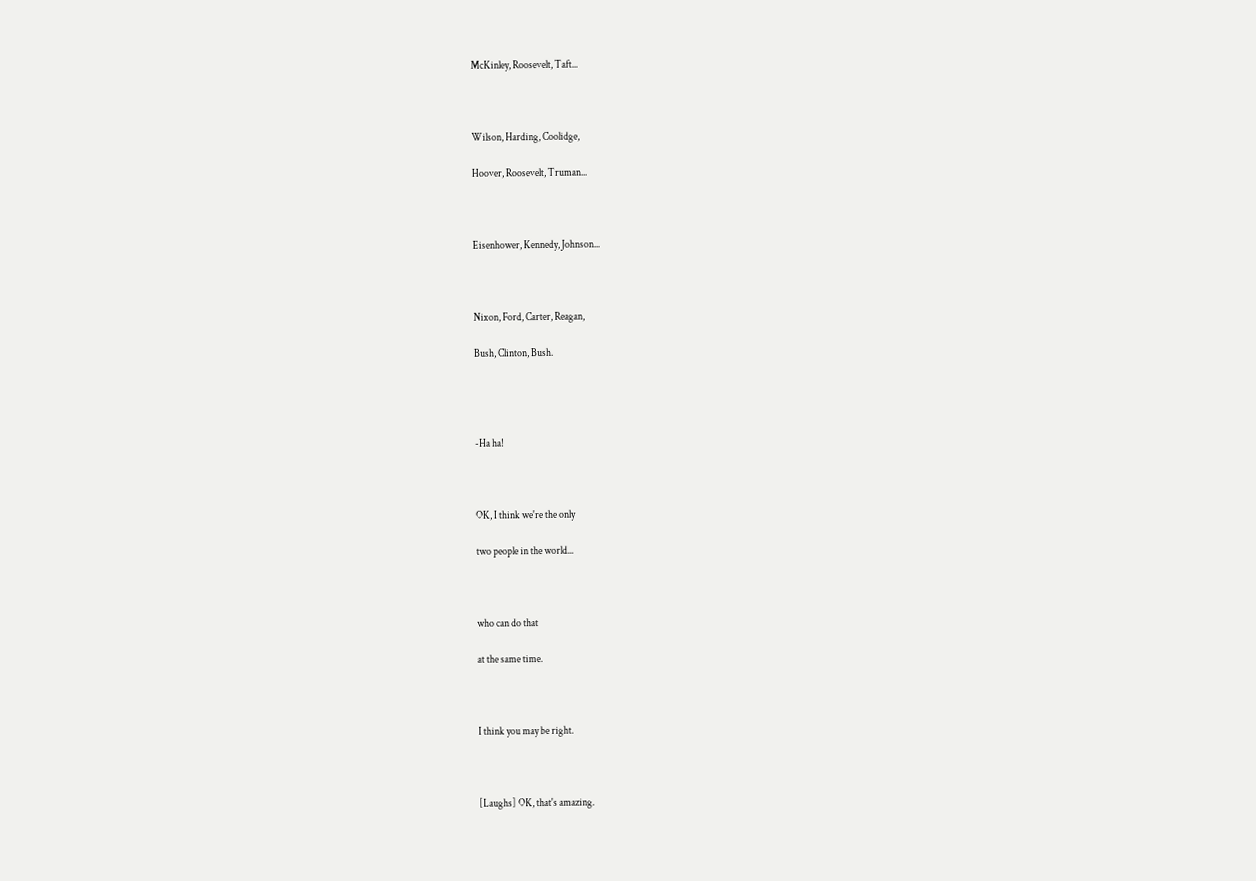McKinley, Roosevelt, Taft...



Wilson, Harding, Coolidge,

Hoover, Roosevelt, Truman...



Eisenhower, Kennedy, Johnson...



Nixon, Ford, Carter, Reagan,

Bush, Clinton, Bush.




-Ha ha!



OK, I think we're the only

two people in the world...



who can do that

at the same time.



I think you may be right.



[Laughs] OK, that's amazing.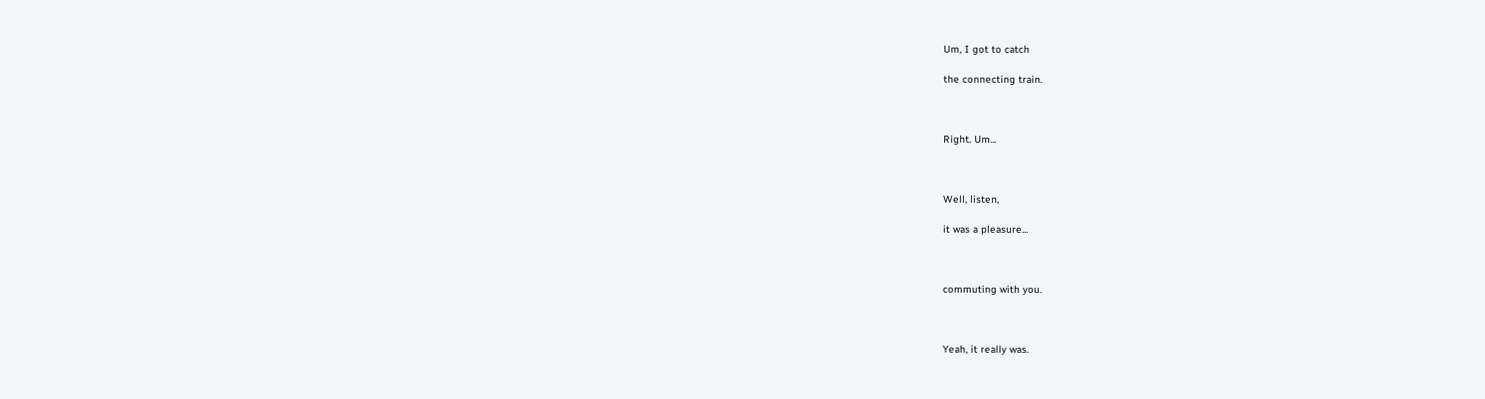Um, I got to catch

the connecting train.



Right. Um...



Well, listen,

it was a pleasure...



commuting with you.



Yeah, it really was.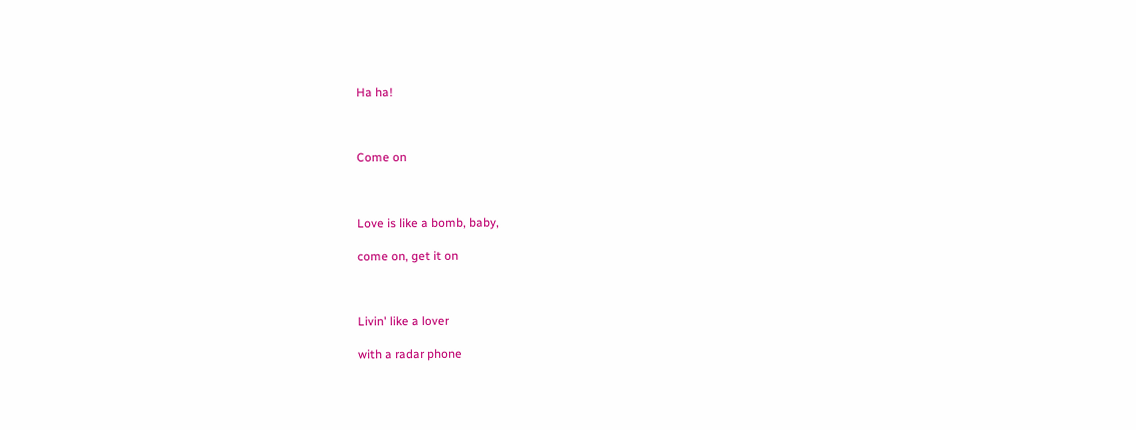Ha ha!



Come on



Love is like a bomb, baby,

come on, get it on



Livin' like a lover

with a radar phone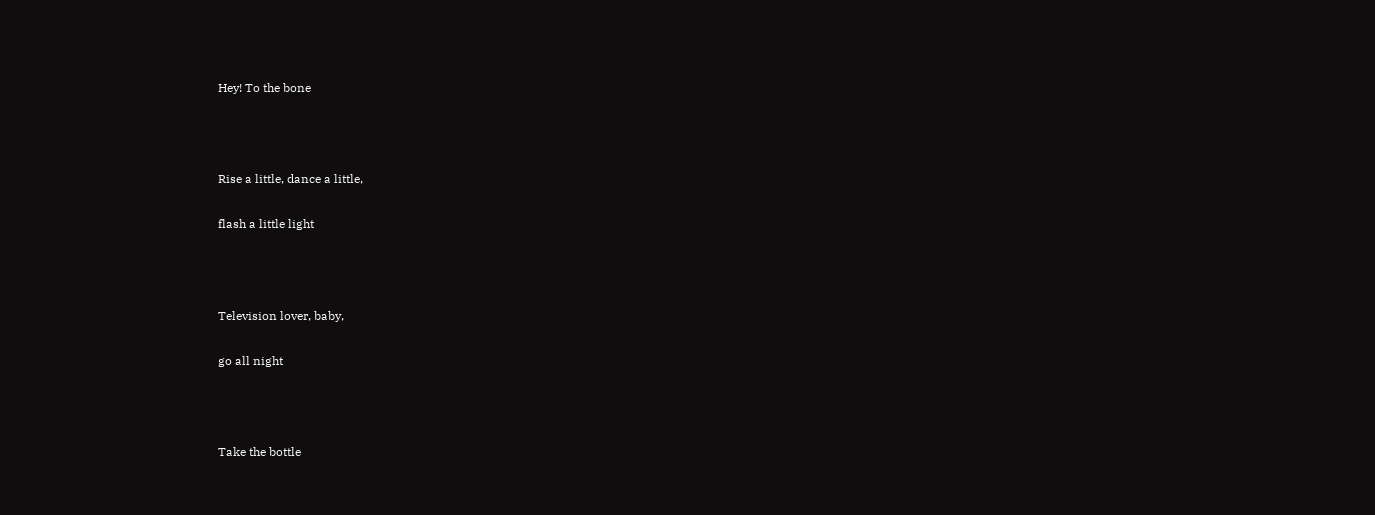Hey! To the bone



Rise a little, dance a little,

flash a little light



Television lover, baby,

go all night



Take the bottle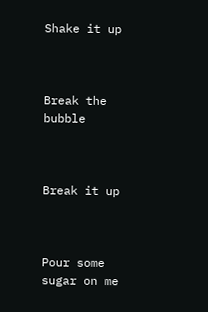Shake it up



Break the bubble



Break it up



Pour some sugar on me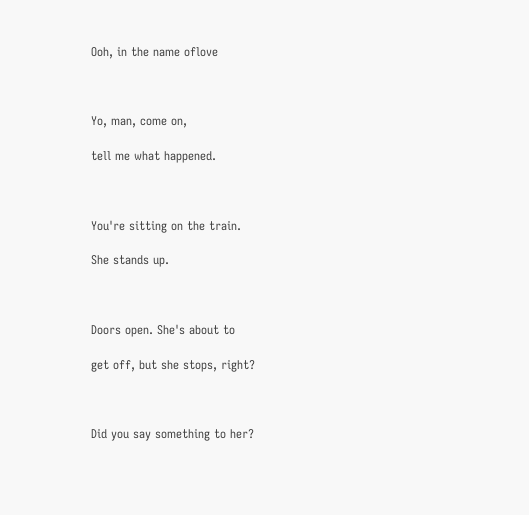Ooh, in the name oflove



Yo, man, come on,

tell me what happened.



You're sitting on the train.

She stands up.



Doors open. She's about to

get off, but she stops, right?



Did you say something to her?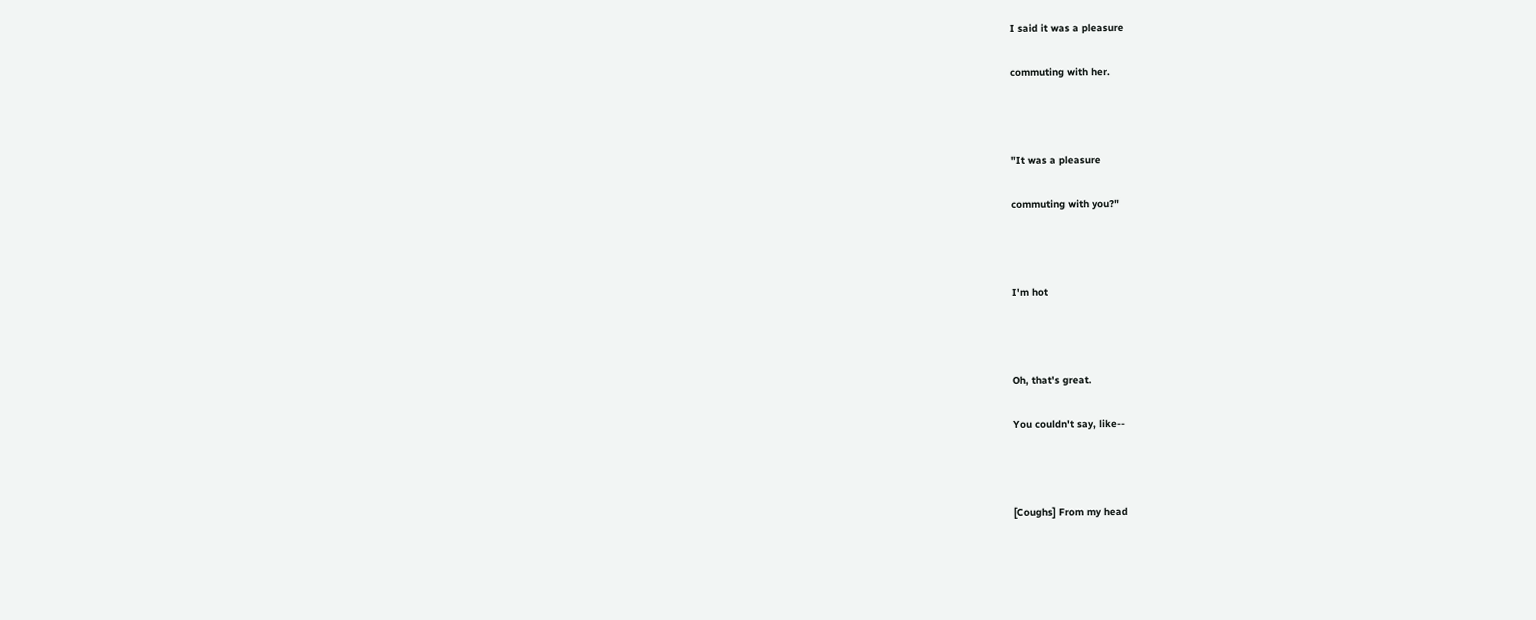I said it was a pleasure

commuting with her.



"It was a pleasure

commuting with you?"



I'm hot



Oh, that's great.

You couldn't say, like--



[Coughs] From my head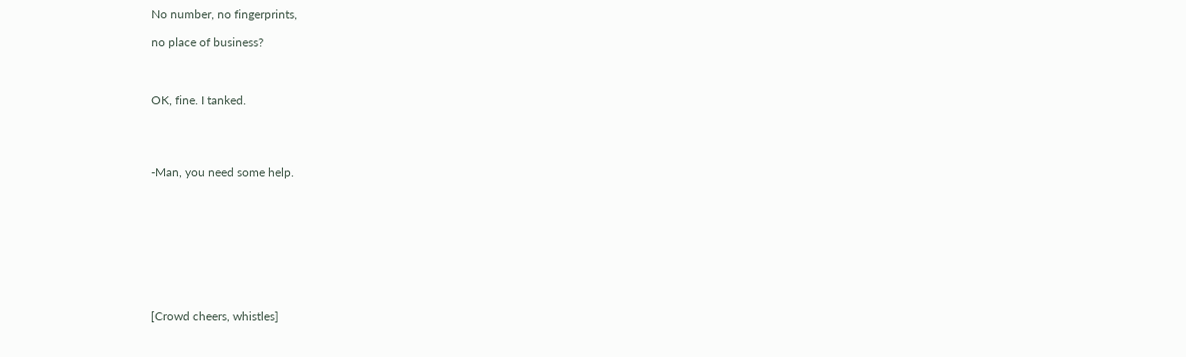No number, no fingerprints,

no place of business?



OK, fine. I tanked.




-Man, you need some help.









[Crowd cheers, whistles]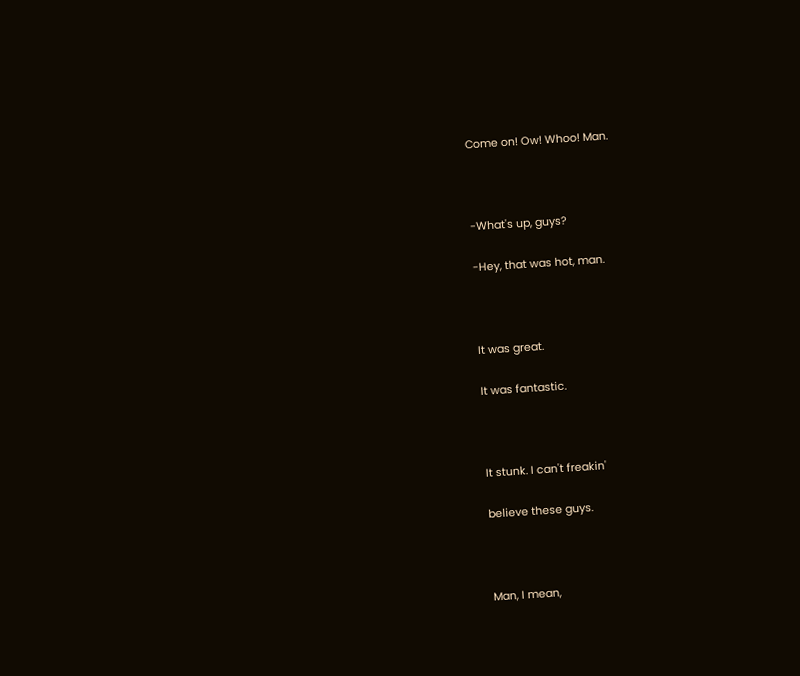Come on! Ow! Whoo! Man.



-What's up, guys?

-Hey, that was hot, man.



It was great.

It was fantastic.



It stunk. I can't freakin'

believe these guys.



Man, I mean,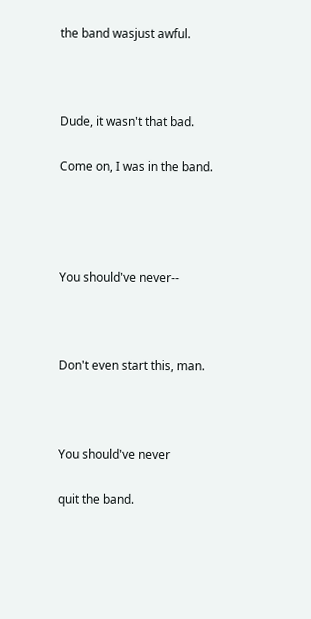the band wasjust awful.



Dude, it wasn't that bad.

Come on, I was in the band.




You should've never--



Don't even start this, man.



You should've never

quit the band.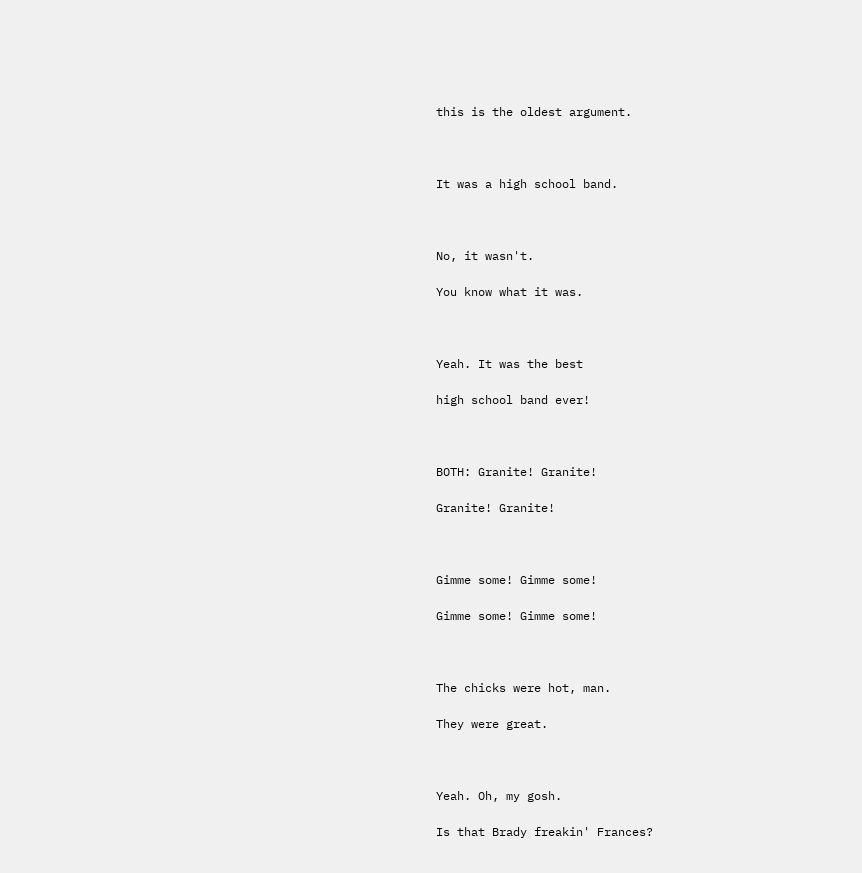this is the oldest argument.



It was a high school band.



No, it wasn't.

You know what it was.



Yeah. It was the best

high school band ever!



BOTH: Granite! Granite!

Granite! Granite!



Gimme some! Gimme some!

Gimme some! Gimme some!



The chicks were hot, man.

They were great.



Yeah. Oh, my gosh.

Is that Brady freakin' Frances?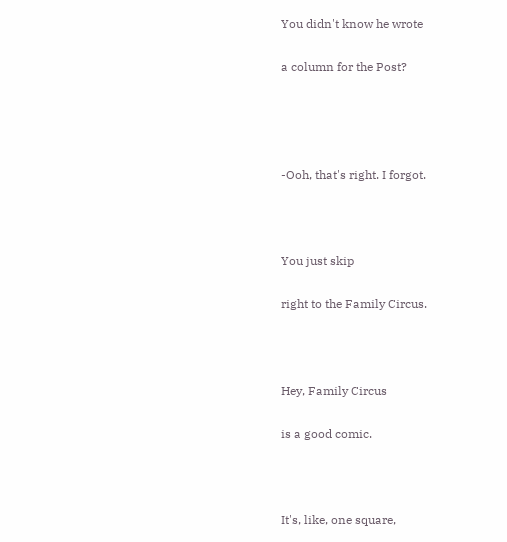You didn't know he wrote

a column for the Post?




-Ooh, that's right. I forgot.



You just skip

right to the Family Circus.



Hey, Family Circus

is a good comic.



It's, like, one square,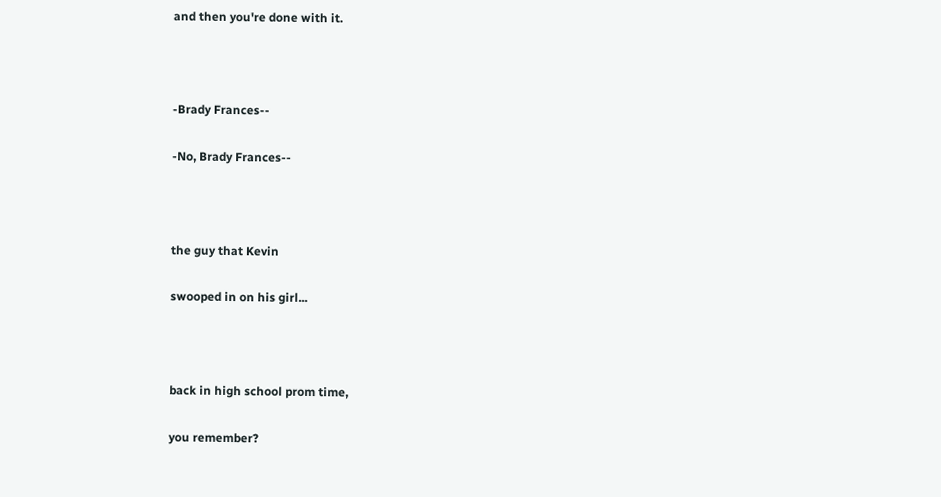and then you're done with it.



-Brady Frances--

-No, Brady Frances--



the guy that Kevin

swooped in on his girl...



back in high school prom time,

you remember?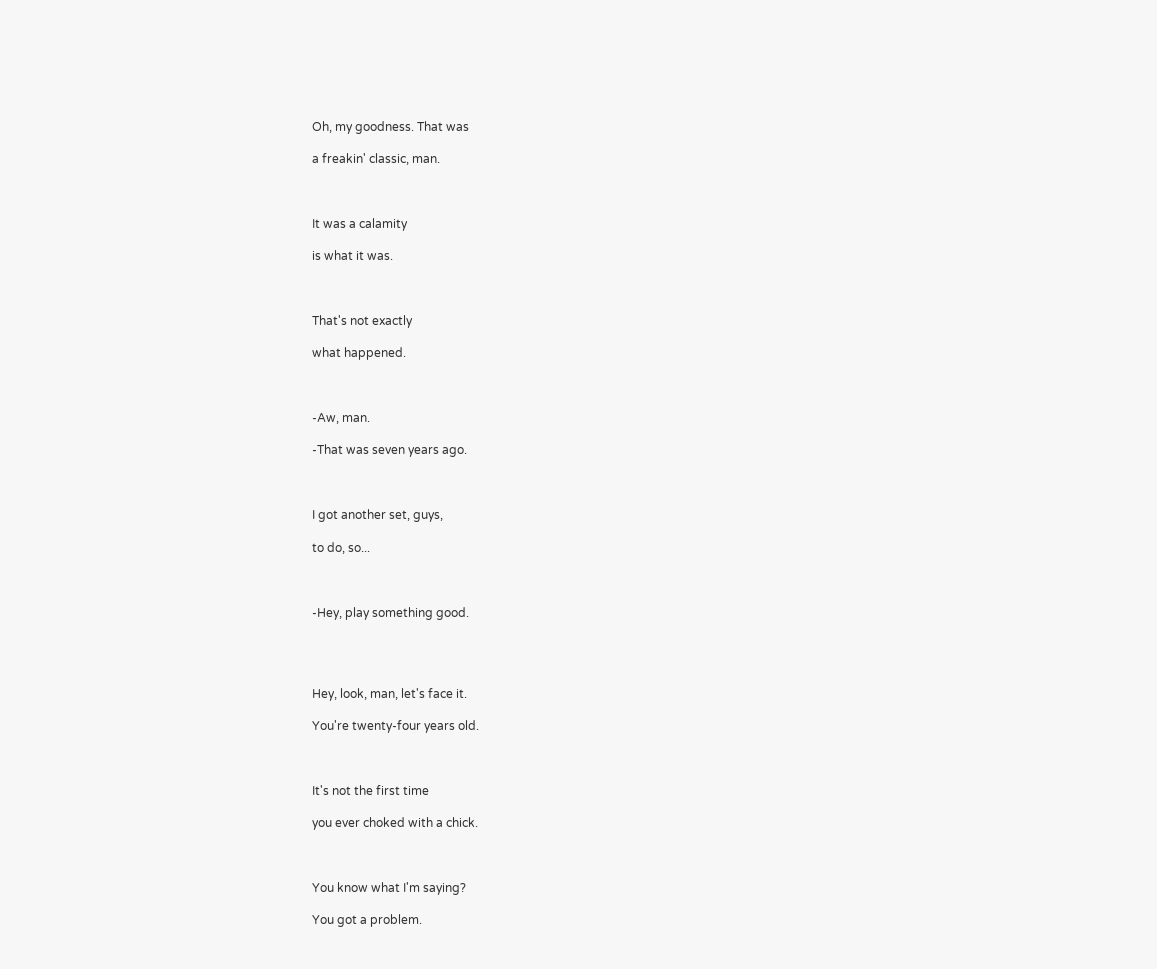Oh, my goodness. That was

a freakin' classic, man.



It was a calamity

is what it was.



That's not exactly

what happened.



-Aw, man.

-That was seven years ago.



I got another set, guys,

to do, so...



-Hey, play something good.




Hey, look, man, let's face it.

You're twenty-four years old.



It's not the first time

you ever choked with a chick.



You know what I'm saying?

You got a problem.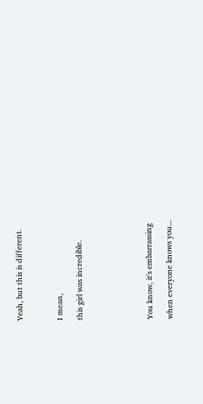Yeah, but this is different.



I mean,

this girl was incredible.






You know, it's embarrassing

when everyone knows you...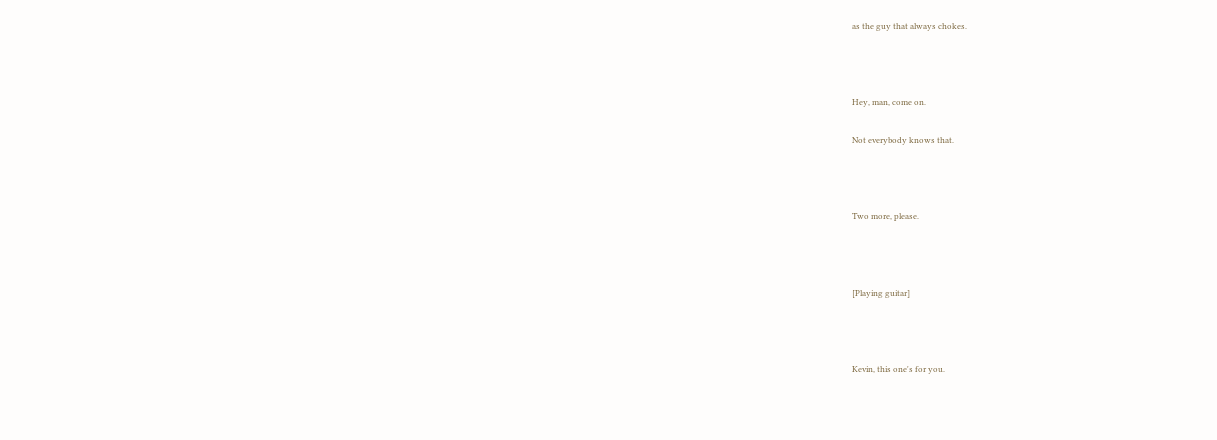as the guy that always chokes.



Hey, man, come on.

Not everybody knows that.



Two more, please.



[Playing guitar]



Kevin, this one's for you.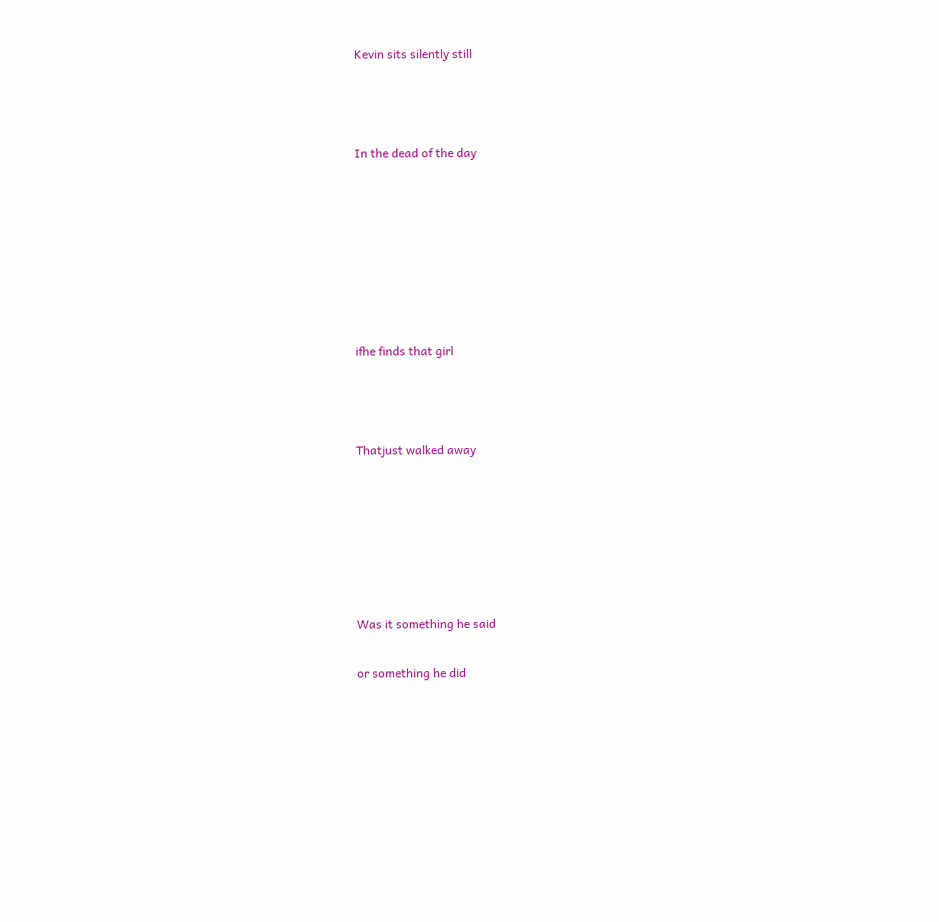Kevin sits silently still



In the dead of the day







ifhe finds that girl



Thatjust walked away






Was it something he said

or something he did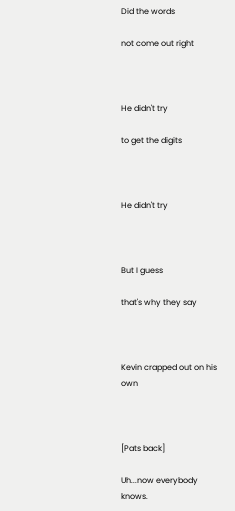Did the words

not come out right



He didn't try

to get the digits



He didn't try



But I guess

that's why they say



Kevin crapped out on his own



[Pats back]

Uh...now everybody knows.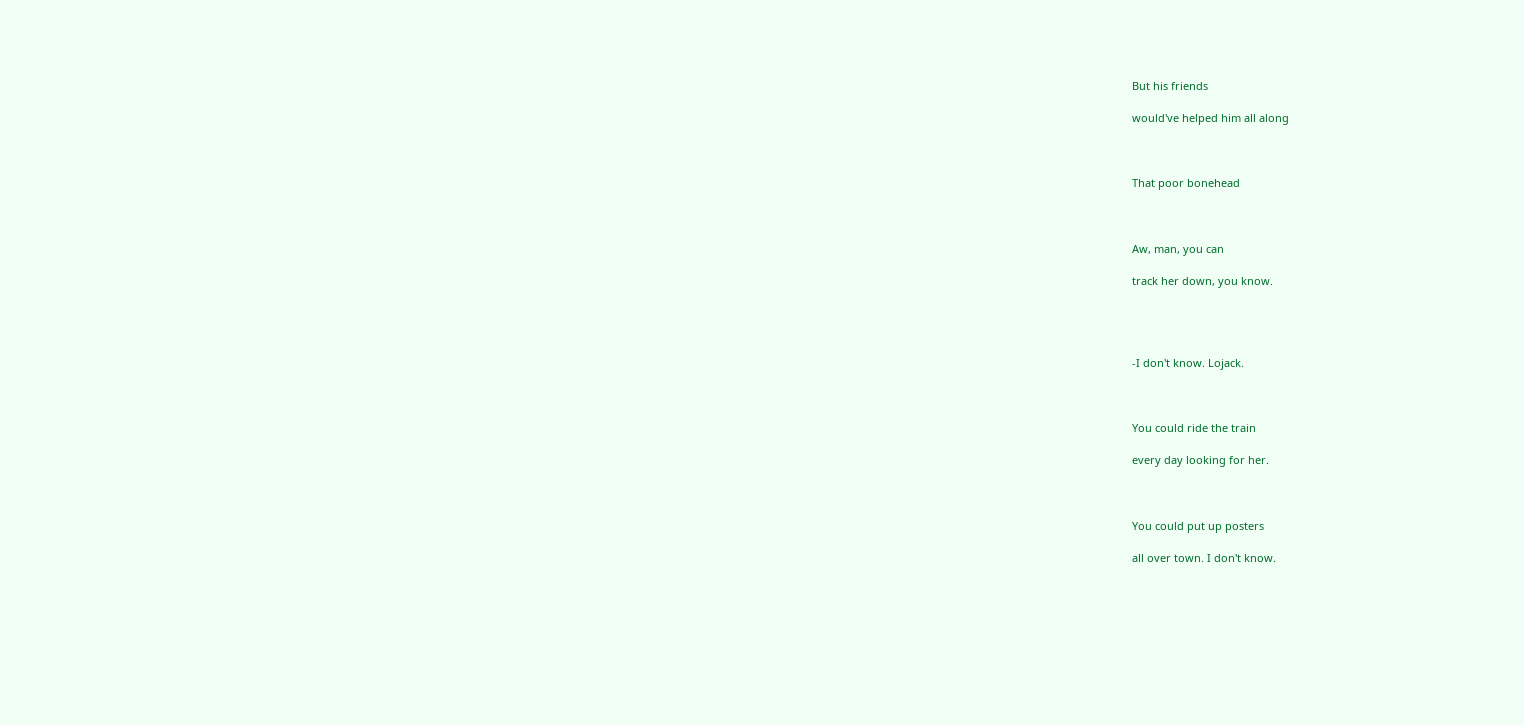But his friends

would've helped him all along



That poor bonehead



Aw, man, you can

track her down, you know.




-I don't know. Lojack.



You could ride the train

every day looking for her.



You could put up posters

all over town. I don't know.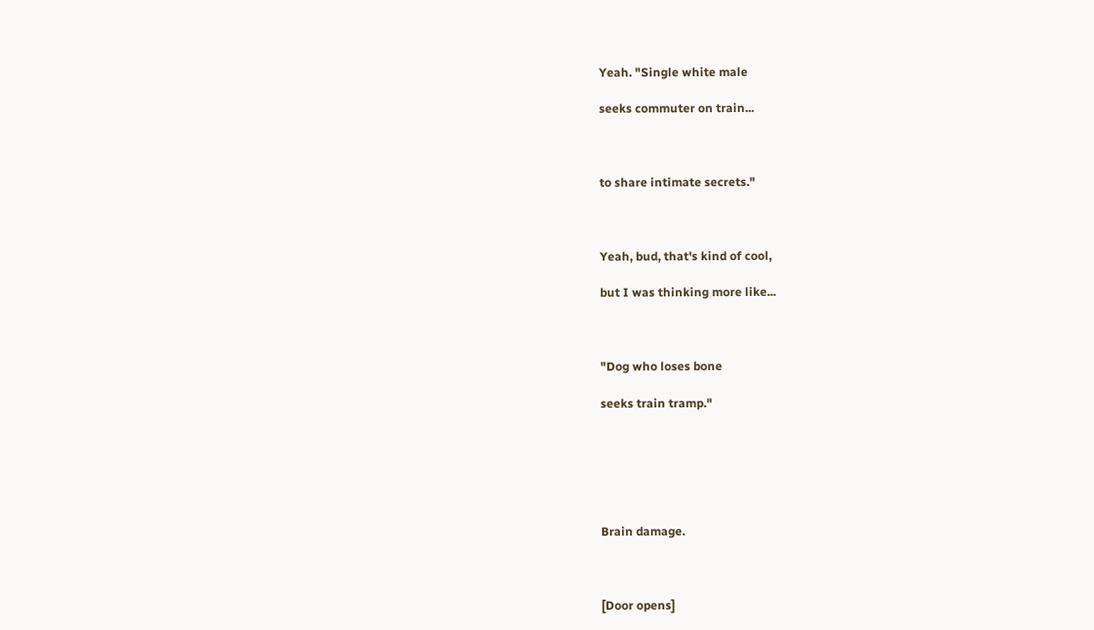Yeah. "Single white male

seeks commuter on train...



to share intimate secrets."



Yeah, bud, that's kind of cool,

but I was thinking more like...



"Dog who loses bone

seeks train tramp."






Brain damage.



[Door opens]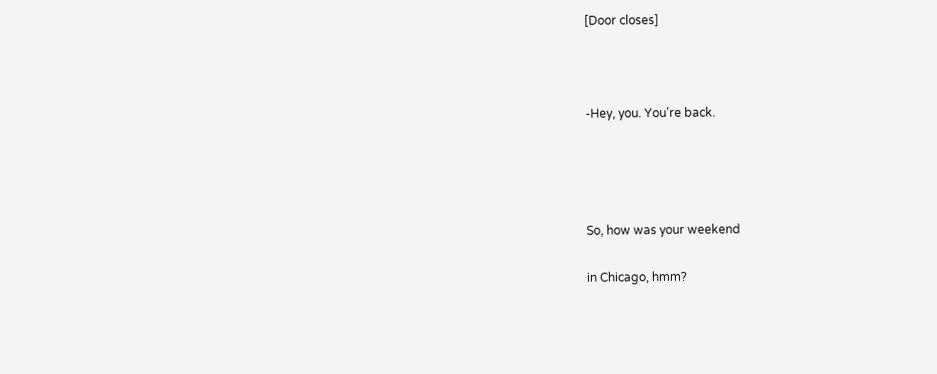[Door closes]



-Hey, you. You're back.




So, how was your weekend

in Chicago, hmm?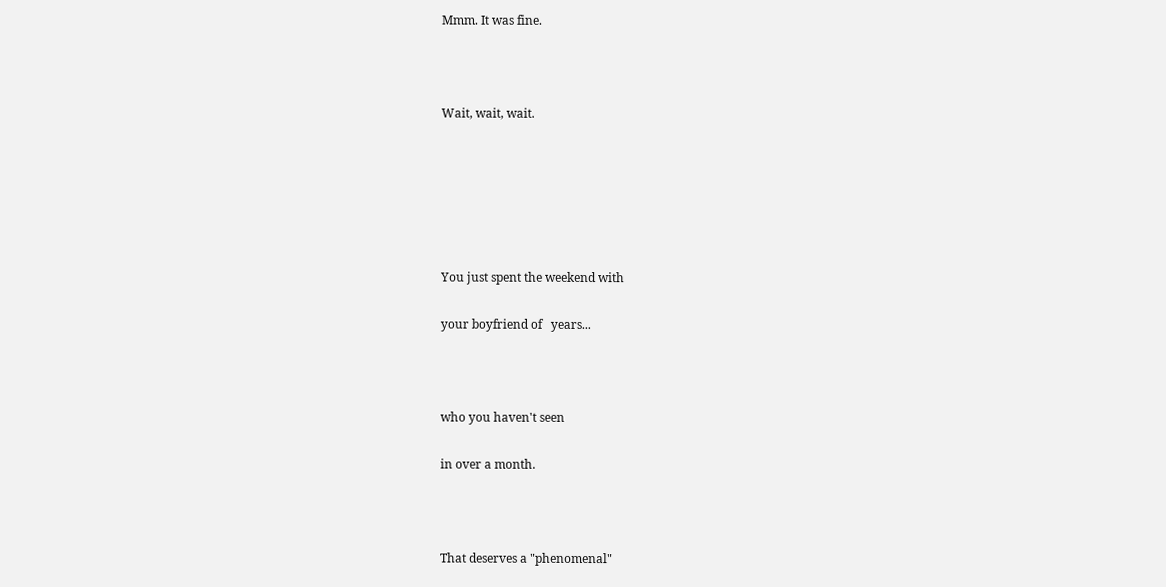Mmm. It was fine.



Wait, wait, wait.






You just spent the weekend with

your boyfriend of   years...



who you haven't seen

in over a month.



That deserves a "phenomenal"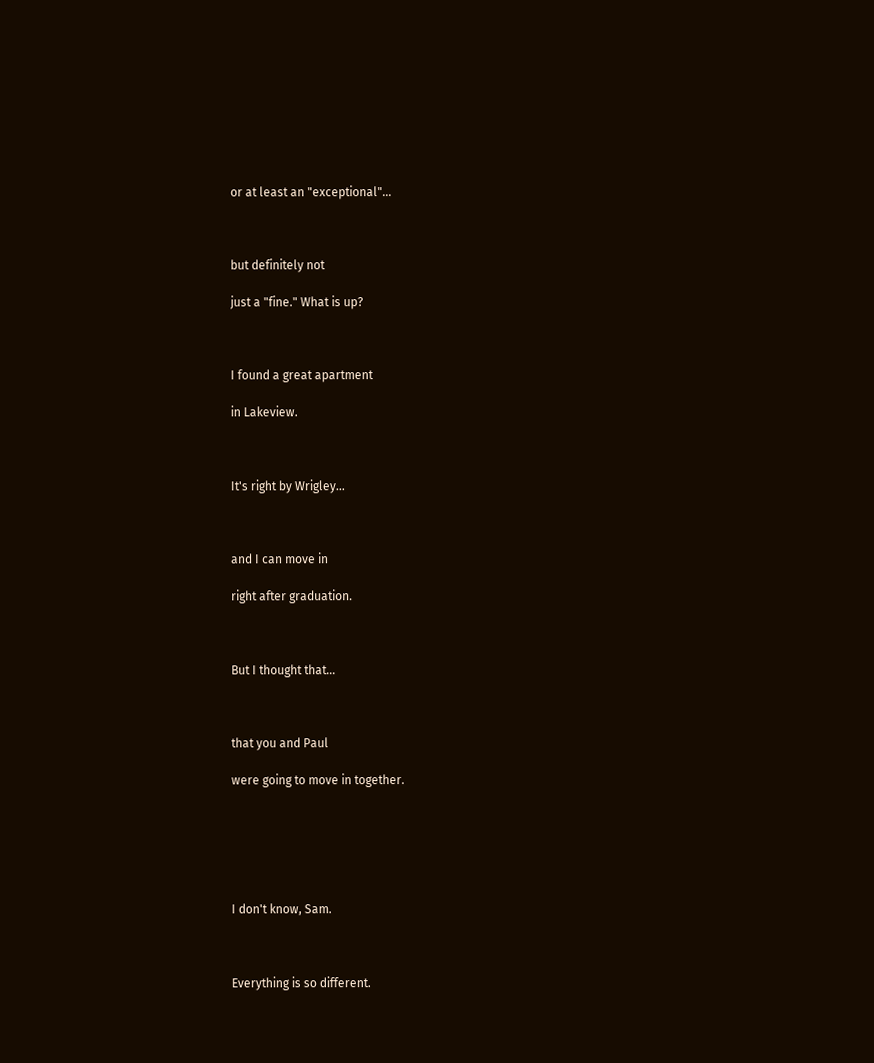or at least an "exceptional"...



but definitely not

just a "fine." What is up?



I found a great apartment

in Lakeview.



It's right by Wrigley...



and I can move in

right after graduation.



But I thought that...



that you and Paul

were going to move in together.






I don't know, Sam.



Everything is so different.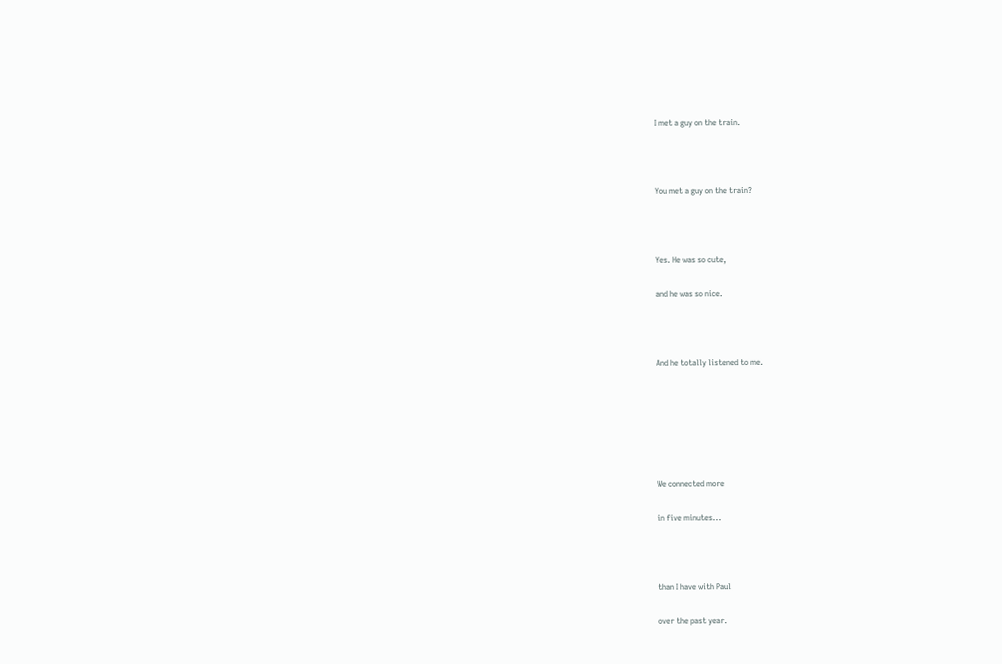I met a guy on the train.



You met a guy on the train?



Yes. He was so cute,

and he was so nice.



And he totally listened to me.






We connected more

in five minutes...



than I have with Paul

over the past year.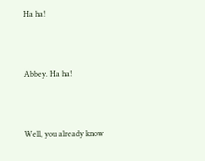Ha ha!



Abbey. Ha ha!



Well, you already know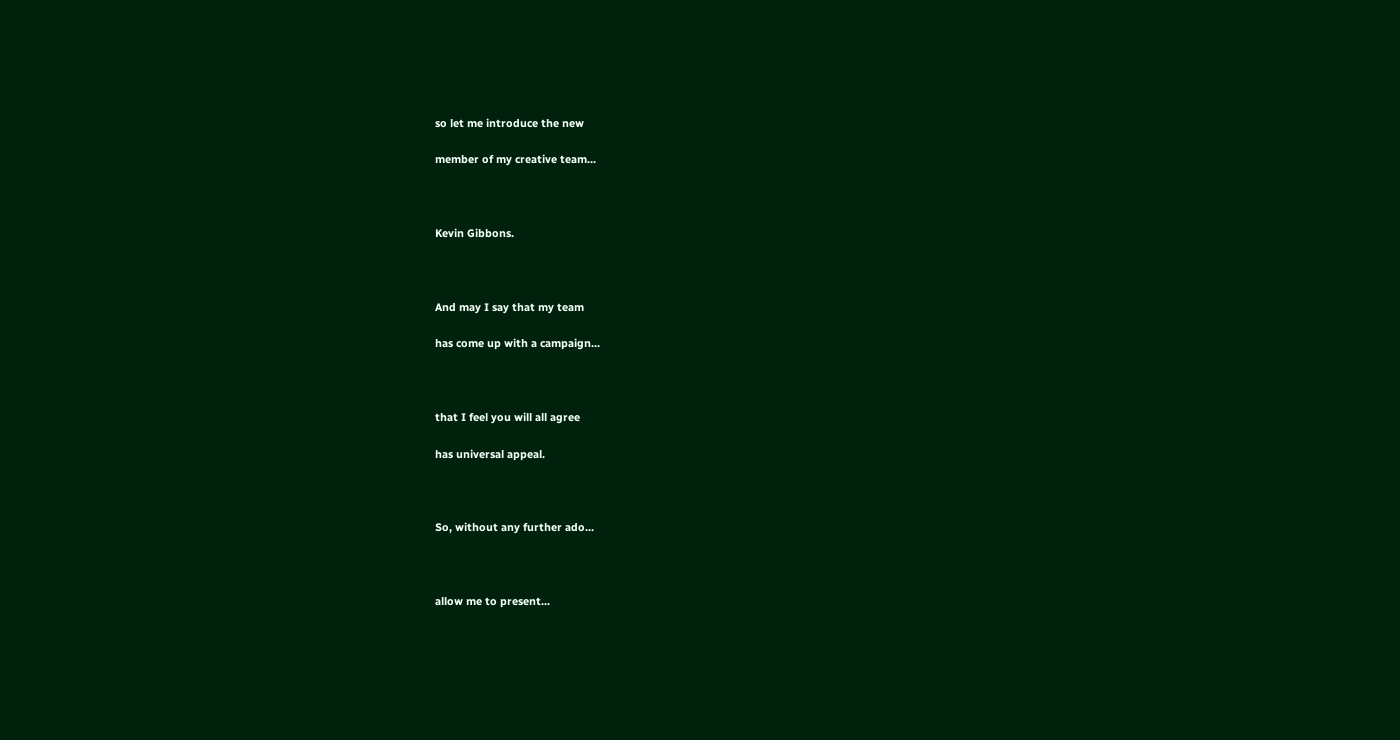so let me introduce the new

member of my creative team...



Kevin Gibbons.



And may I say that my team

has come up with a campaign...



that I feel you will all agree

has universal appeal.



So, without any further ado...



allow me to present...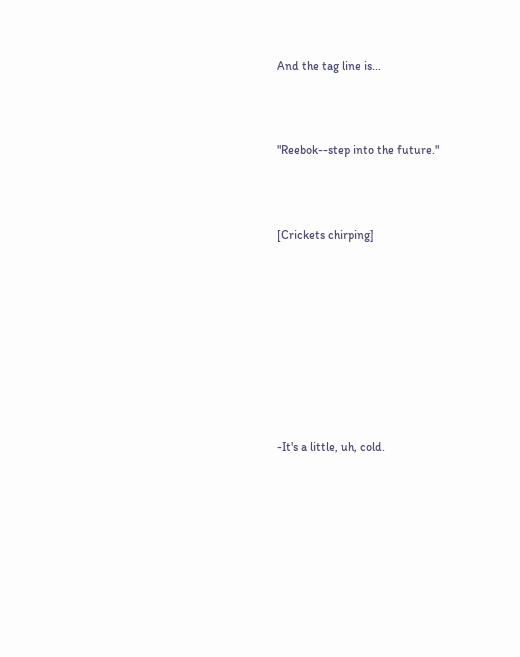And the tag line is...



"Reebok--step into the future."



[Crickets chirping]









-It's a little, uh, cold.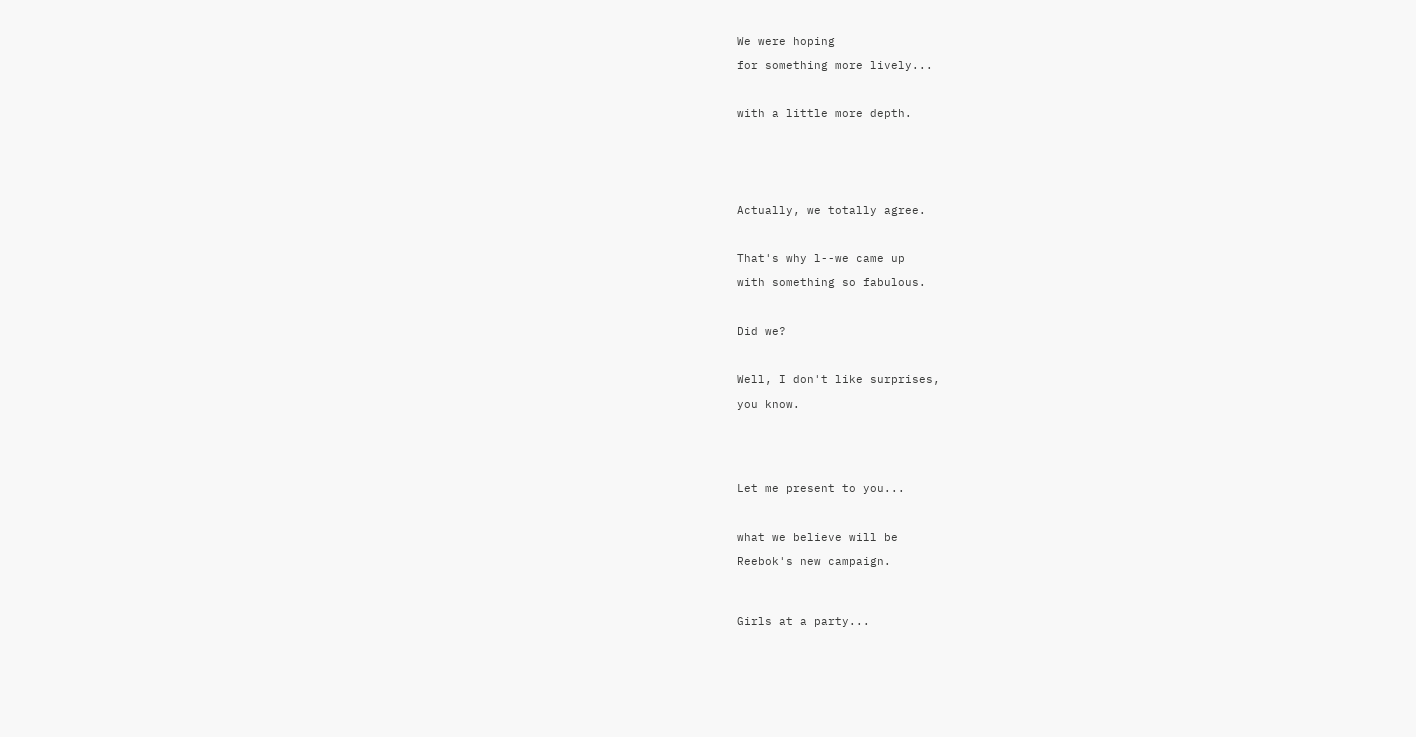We were hoping

for something more lively...



with a little more depth.







Actually, we totally agree.



That's why l--we came up

with something so fabulous.



Did we?



Well, I don't like surprises,

you know.






Let me present to you...



what we believe will be

Reebok's new campaign.




Girls at a party...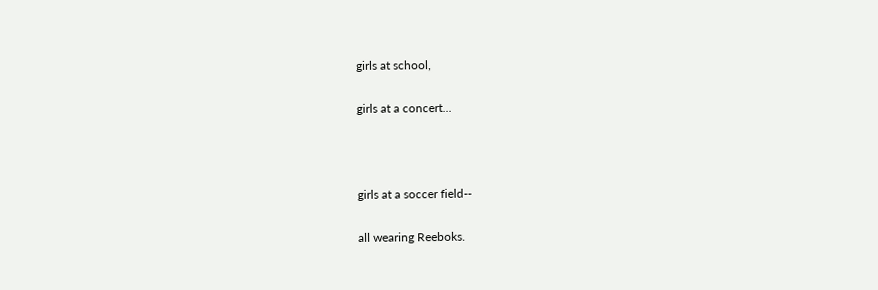girls at school,

girls at a concert...



girls at a soccer field--

all wearing Reeboks.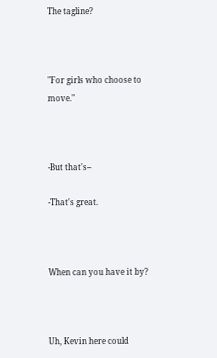The tagline?



"For girls who choose to move."



-But that's--

-That's great.



When can you have it by?



Uh, Kevin here could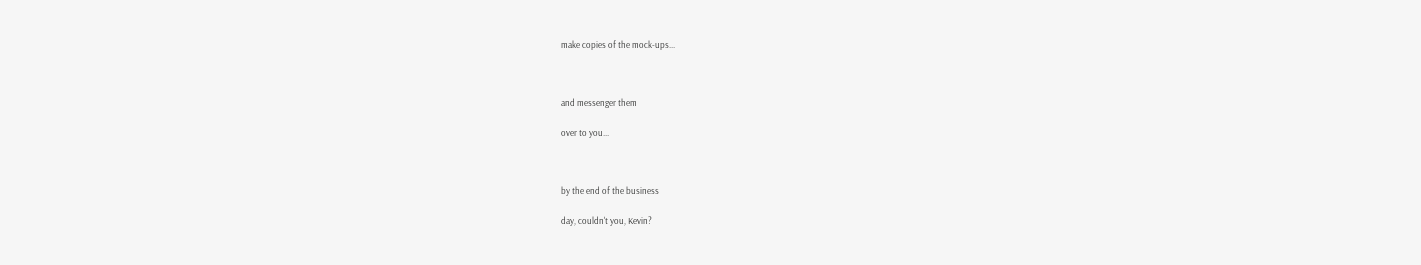make copies of the mock-ups...



and messenger them

over to you...



by the end of the business

day, couldn't you, Kevin?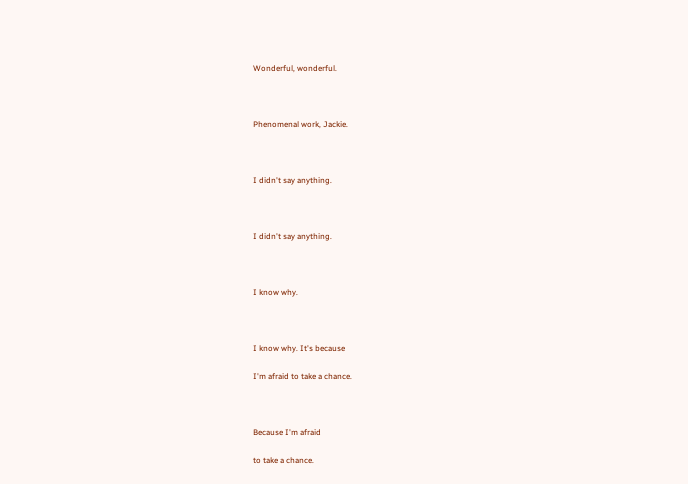Wonderful, wonderful.



Phenomenal work, Jackie.



I didn't say anything.



I didn't say anything.



I know why.



I know why. It's because

I'm afraid to take a chance.



Because I'm afraid

to take a chance.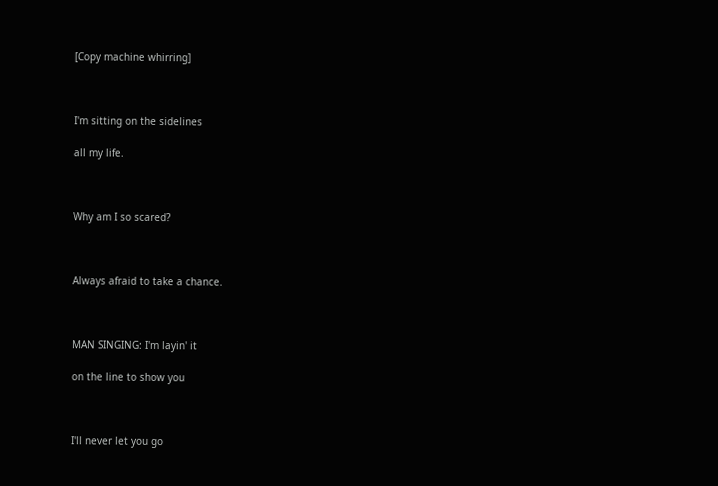[Copy machine whirring]



I'm sitting on the sidelines

all my life.



Why am I so scared?



Always afraid to take a chance.



MAN SINGING: I'm layin' it

on the line to show you



I'll never let you go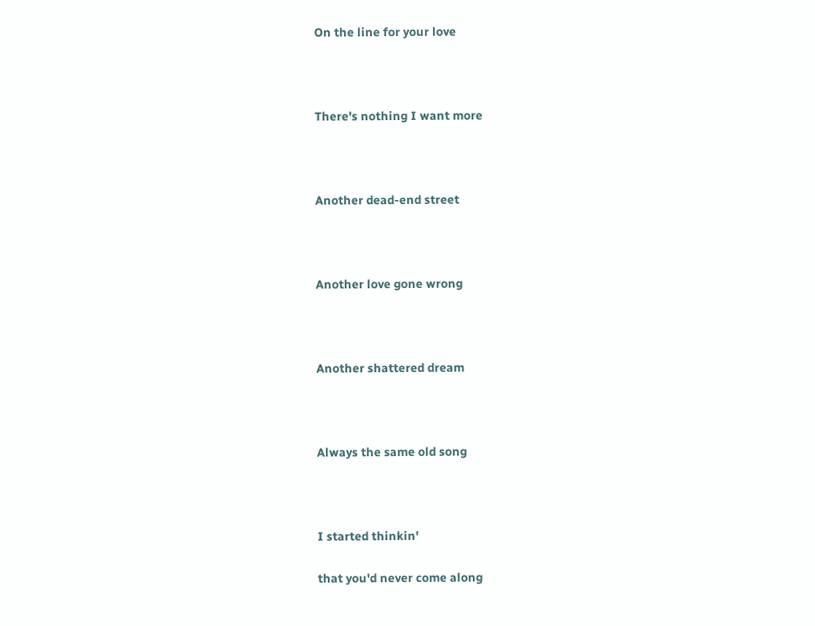On the line for your love



There's nothing I want more



Another dead-end street



Another love gone wrong



Another shattered dream



Always the same old song



I started thinkin'

that you'd never come along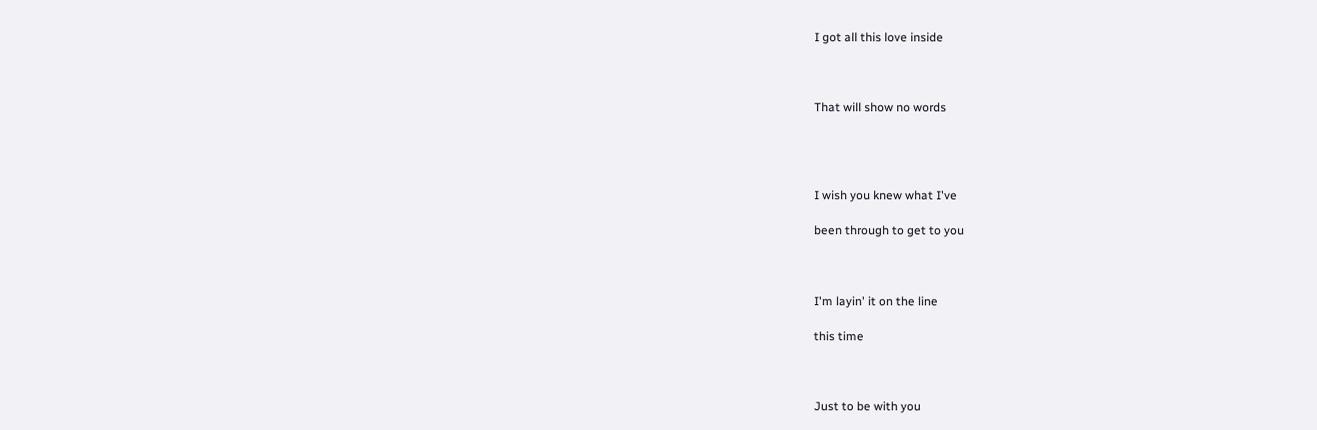I got all this love inside



That will show no words




I wish you knew what I've

been through to get to you



I'm layin' it on the line

this time



Just to be with you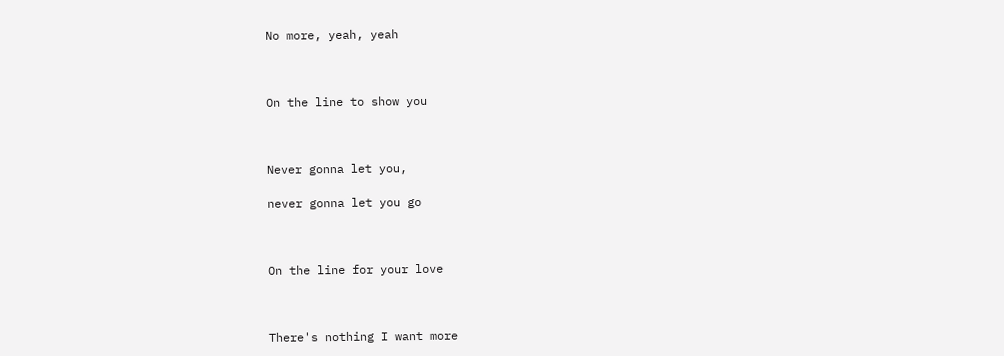No more, yeah, yeah



On the line to show you



Never gonna let you,

never gonna let you go



On the line for your love



There's nothing I want more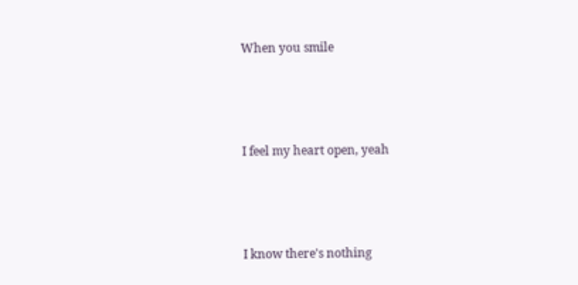When you smile



I feel my heart open, yeah



I know there's nothing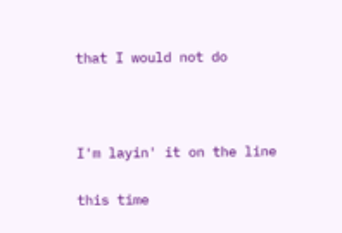that I would not do



I'm layin' it on the line

this time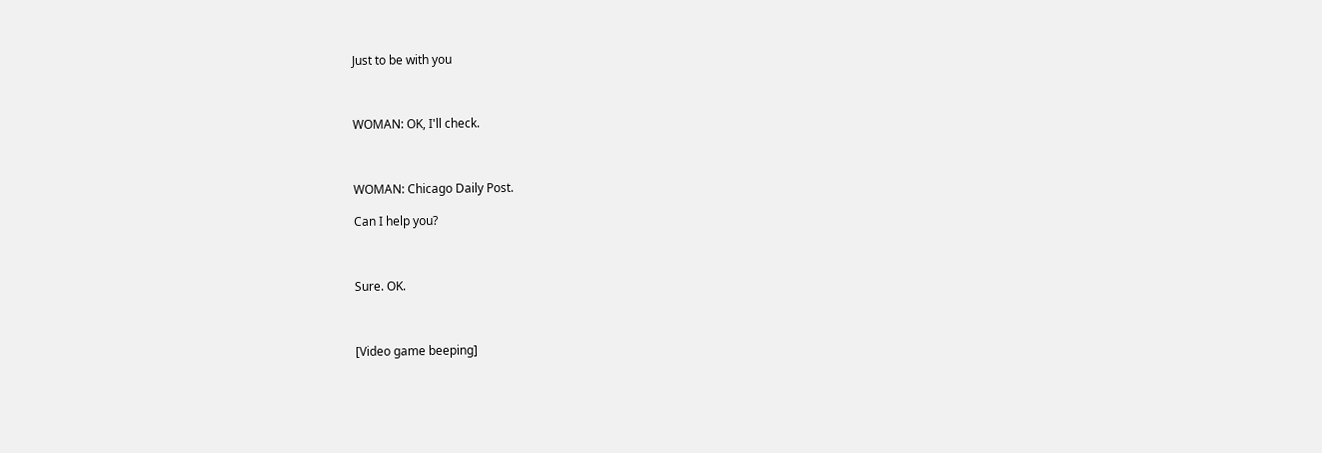Just to be with you



WOMAN: OK, I'll check.



WOMAN: Chicago Daily Post.

Can I help you?



Sure. OK.



[Video game beeping]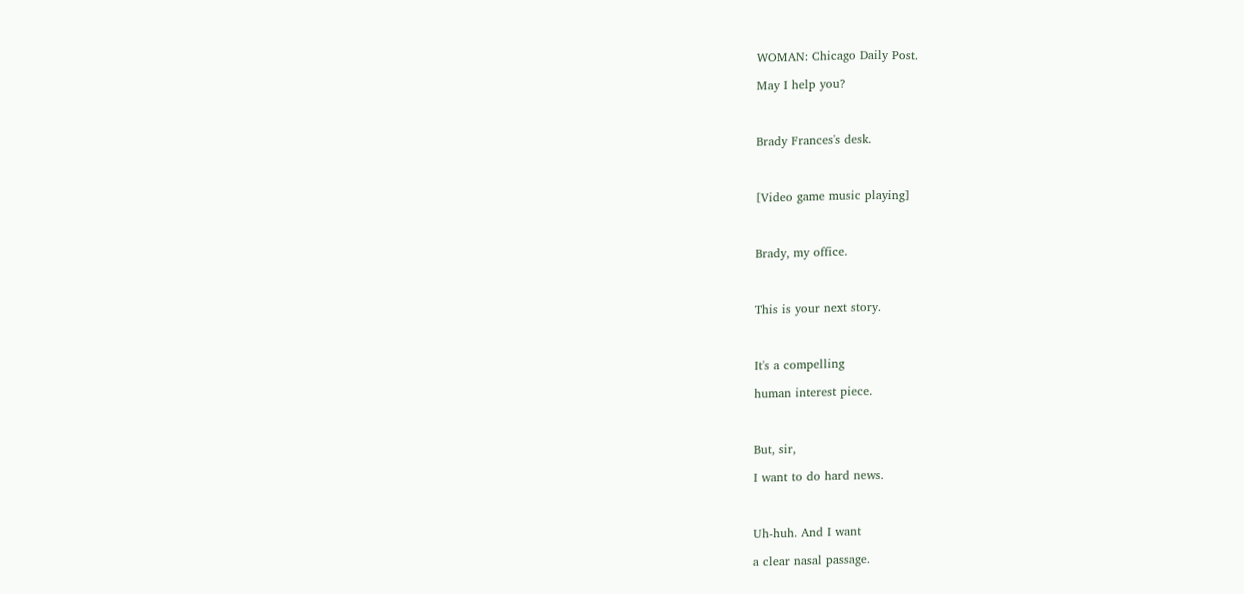WOMAN: Chicago Daily Post.

May I help you?



Brady Frances's desk.



[Video game music playing]



Brady, my office.



This is your next story.



It's a compelling

human interest piece.



But, sir,

I want to do hard news.



Uh-huh. And I want

a clear nasal passage.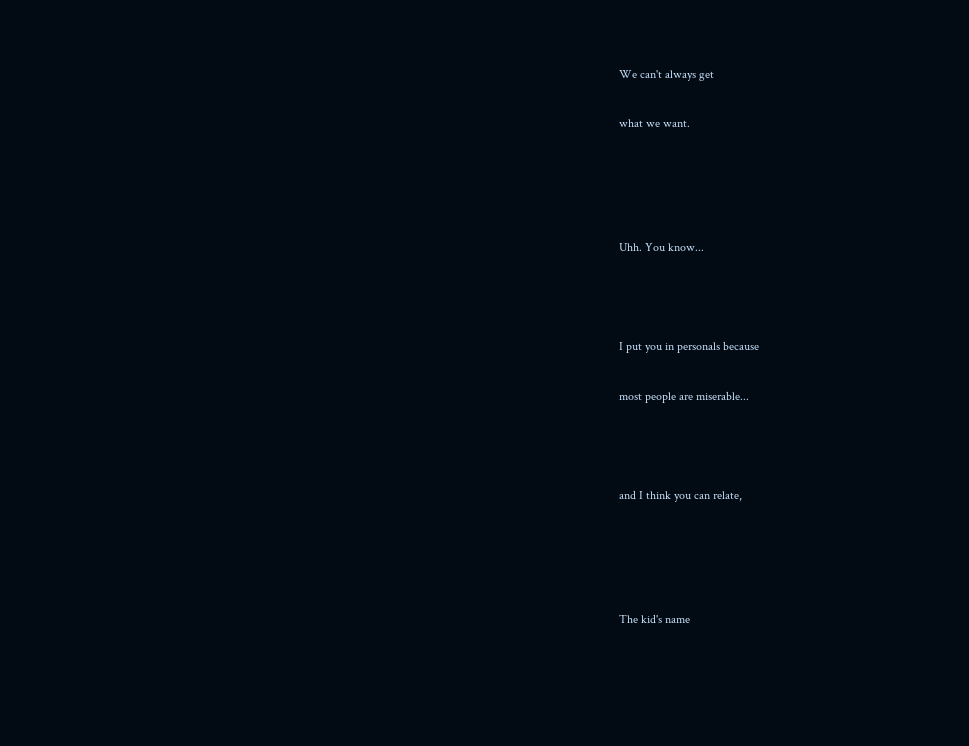We can't always get

what we want.




Uhh. You know...



I put you in personals because

most people are miserable...



and I think you can relate,




The kid's name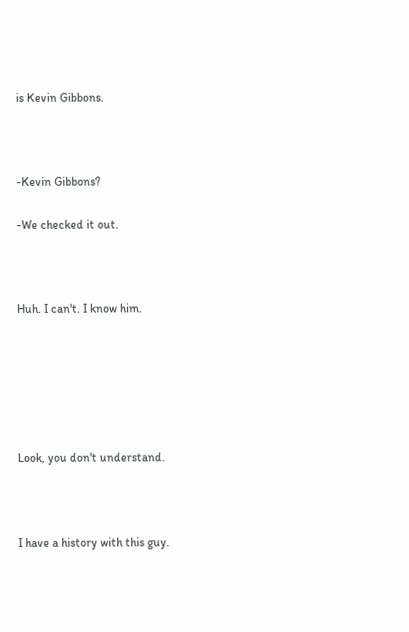is Kevin Gibbons.



-Kevin Gibbons?

-We checked it out.



Huh. I can't. I know him.






Look, you don't understand.



I have a history with this guy.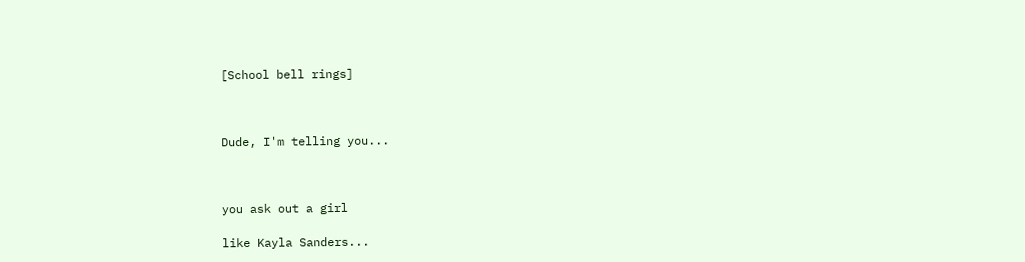[School bell rings]



Dude, I'm telling you...



you ask out a girl

like Kayla Sanders...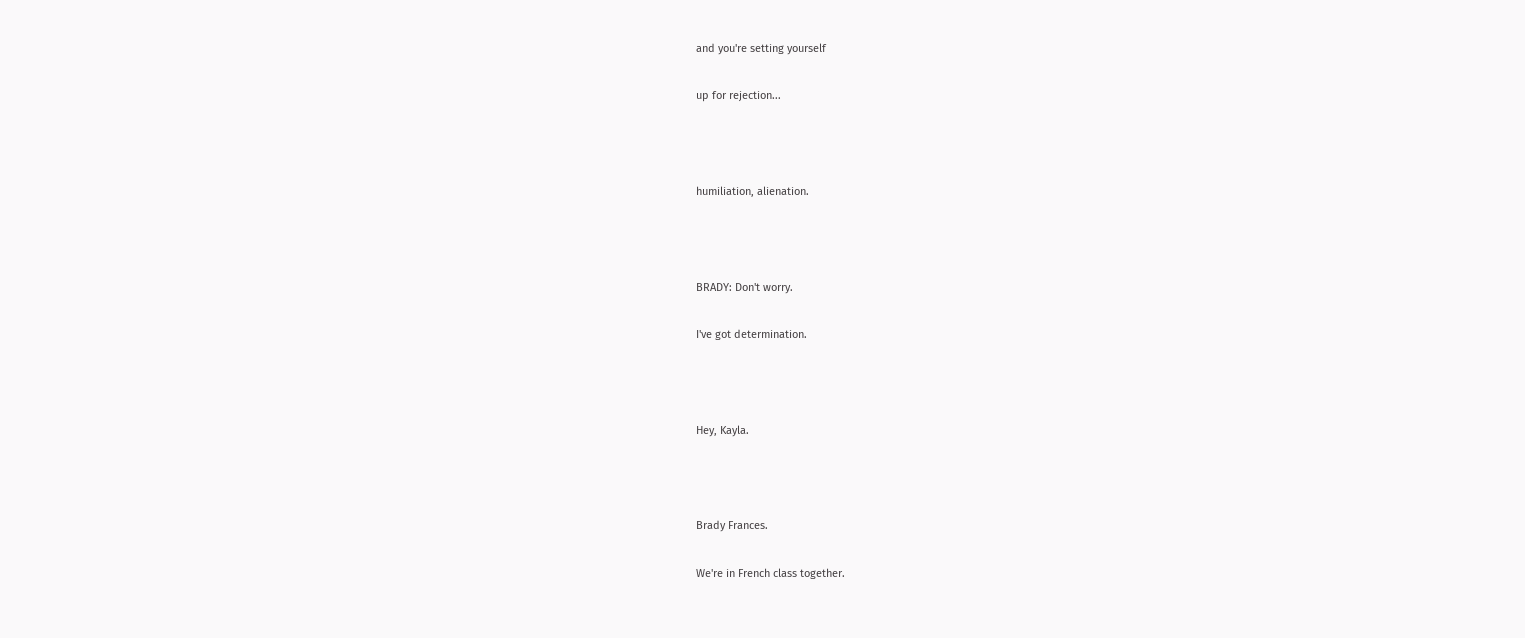and you're setting yourself

up for rejection...



humiliation, alienation.



BRADY: Don't worry.

I've got determination.



Hey, Kayla.



Brady Frances.

We're in French class together.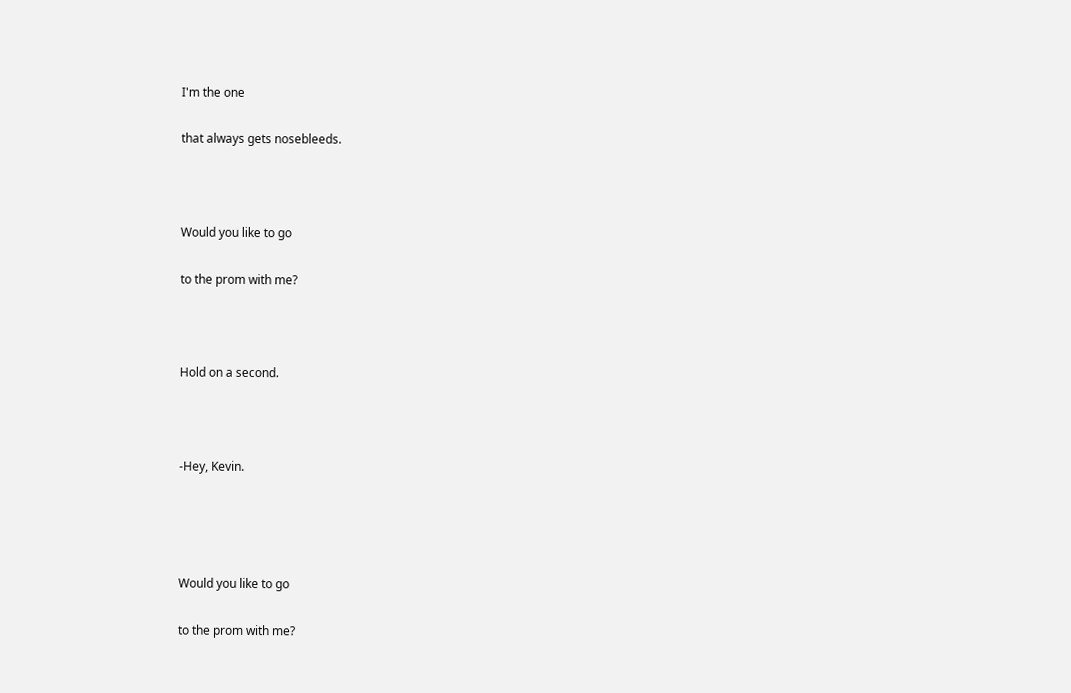I'm the one

that always gets nosebleeds.



Would you like to go

to the prom with me?



Hold on a second.



-Hey, Kevin.




Would you like to go

to the prom with me?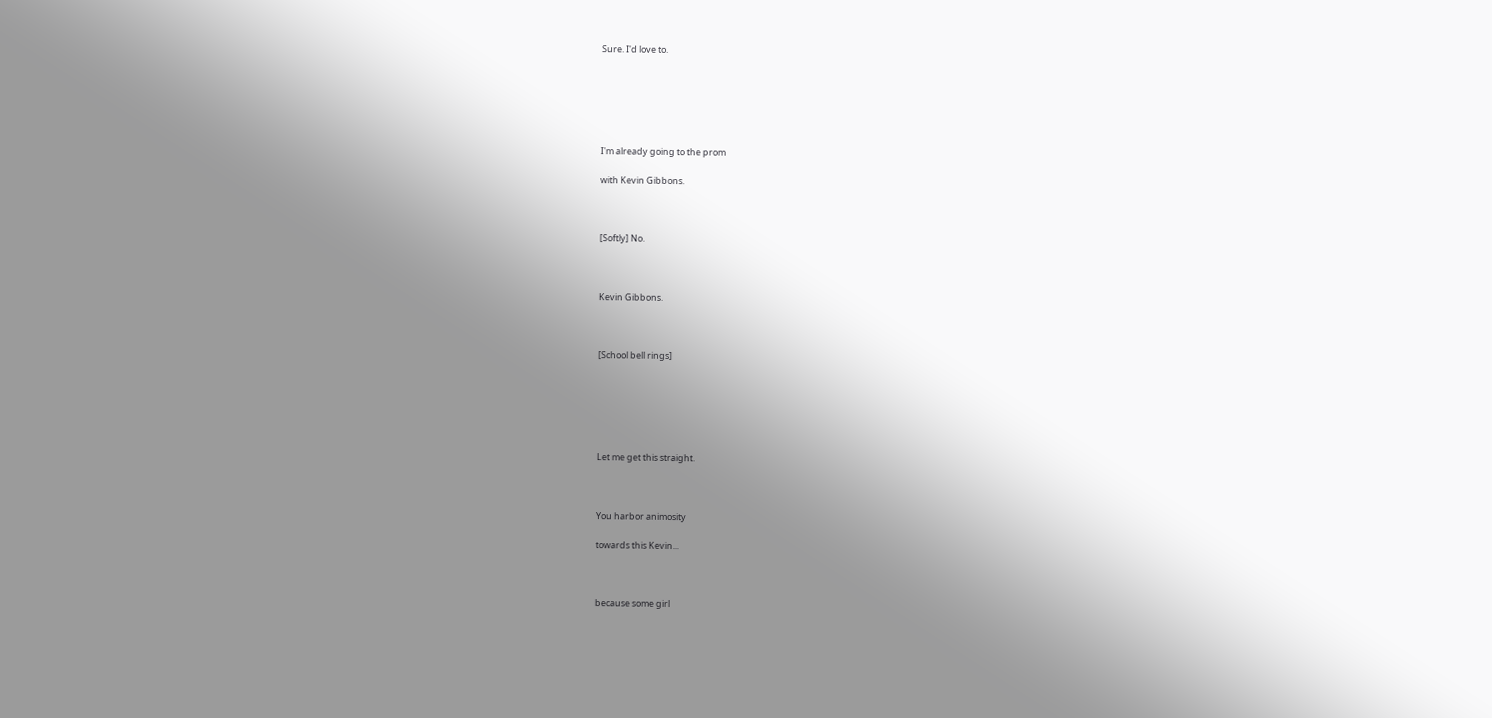Sure. I'd love to.






I'm already going to the prom

with Kevin Gibbons.



[Softly] No.



Kevin Gibbons.



[School bell rings]






Let me get this straight.



You harbor animosity

towards this Kevin...



because some girl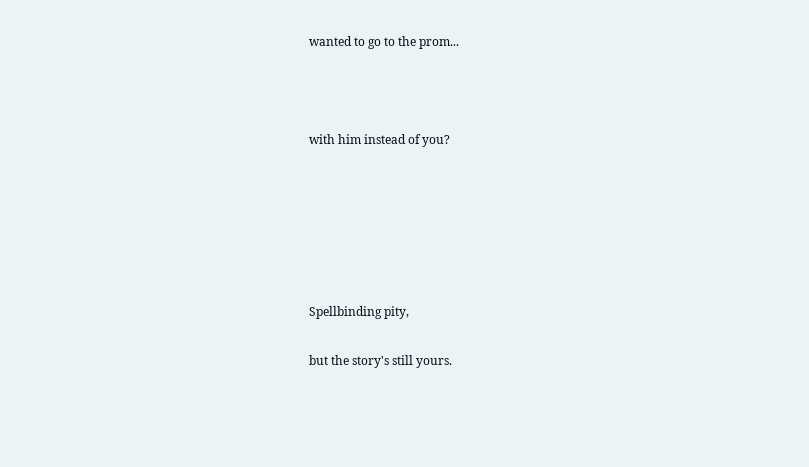wanted to go to the prom...



with him instead of you?






Spellbinding pity,

but the story's still yours.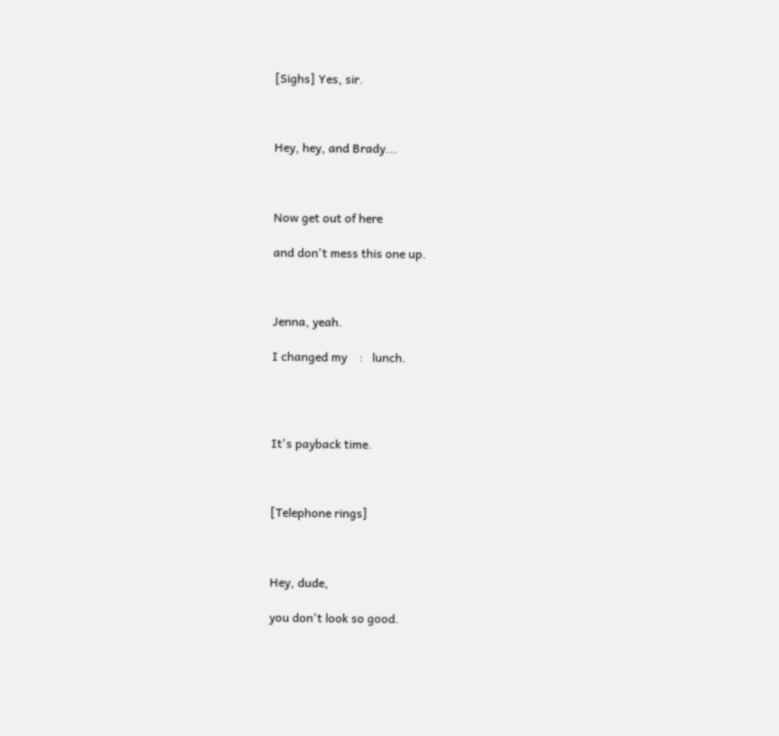[Sighs] Yes, sir.



Hey, hey, and Brady...



Now get out of here

and don't mess this one up.



Jenna, yeah.

I changed my    :   lunch.




It's payback time.



[Telephone rings]



Hey, dude,

you don't look so good.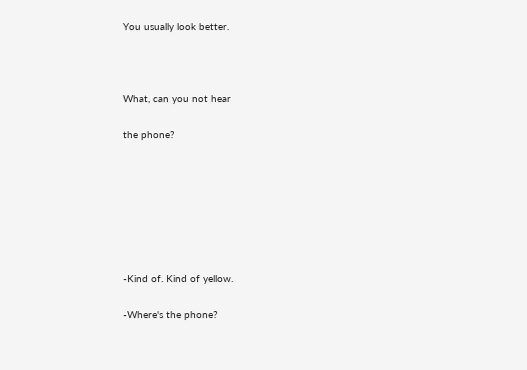You usually look better.



What, can you not hear

the phone?







-Kind of. Kind of yellow.

-Where's the phone?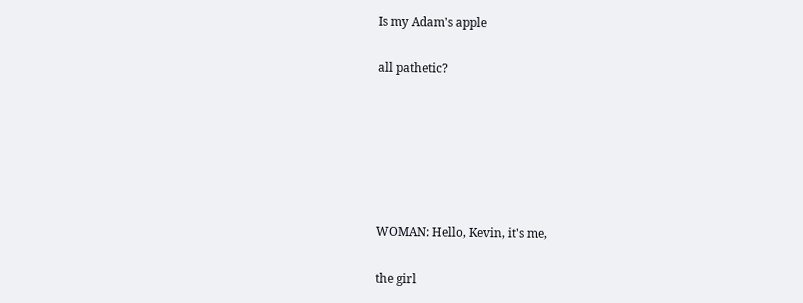Is my Adam's apple

all pathetic?






WOMAN: Hello, Kevin, it's me,

the girl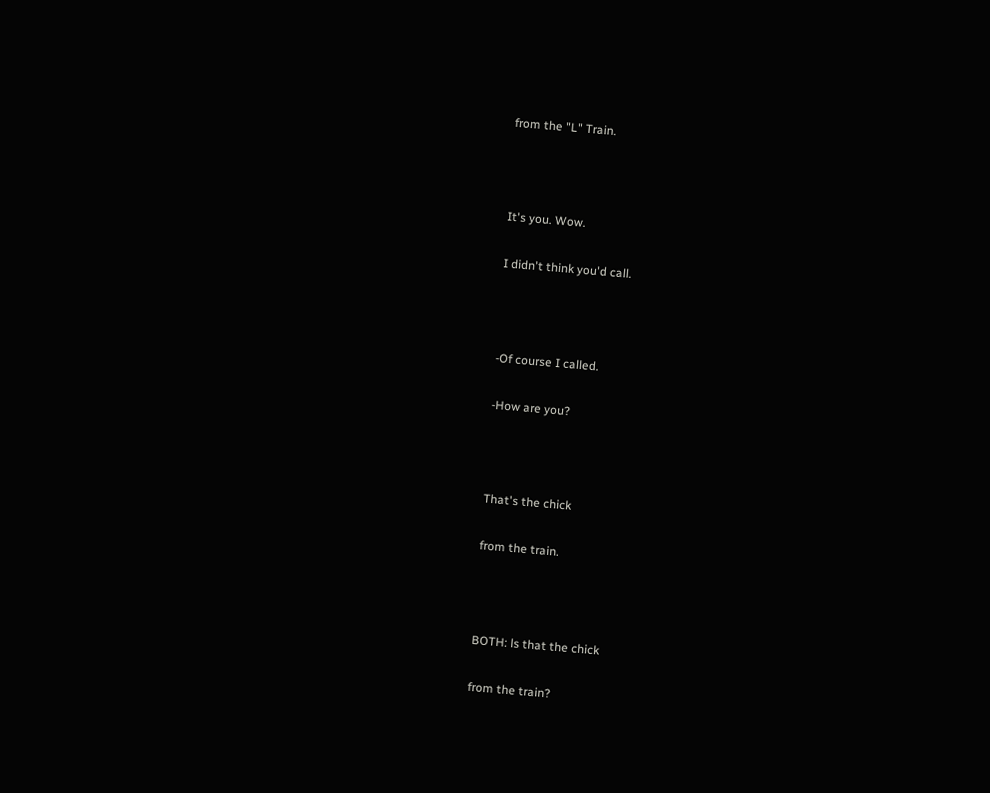from the "L" Train.



It's you. Wow.

I didn't think you'd call.



-Of course I called.

-How are you?



That's the chick

from the train.



BOTH: ls that the chick

from the train?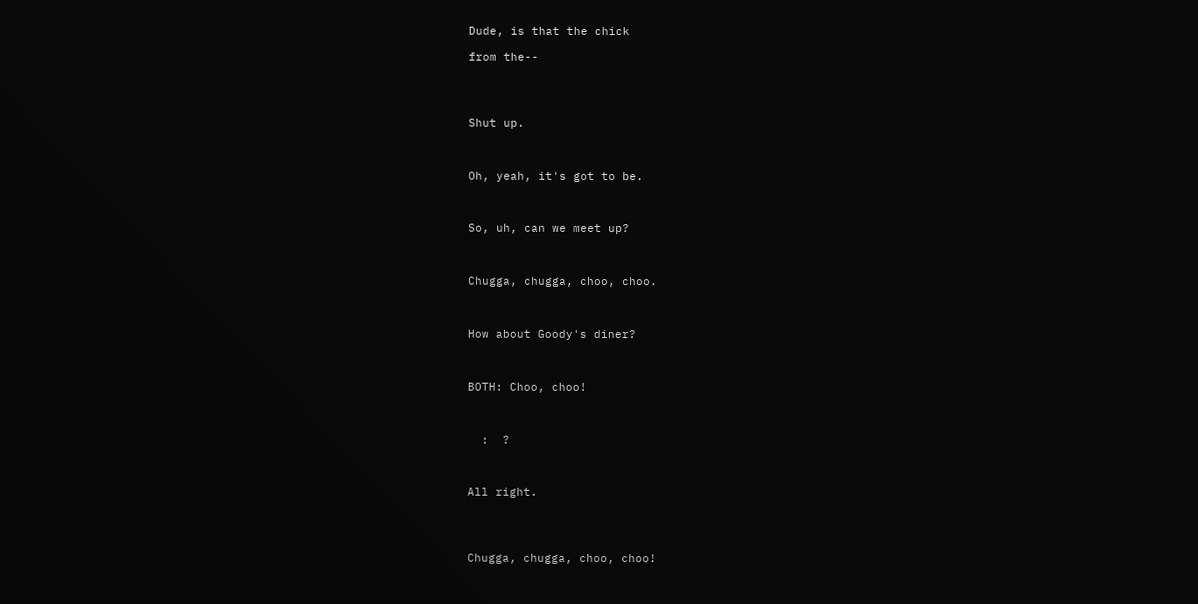Dude, is that the chick

from the--




Shut up.



Oh, yeah, it's got to be.



So, uh, can we meet up?



Chugga, chugga, choo, choo.



How about Goody's diner?



BOTH: Choo, choo!



  :  ?



All right.




Chugga, chugga, choo, choo!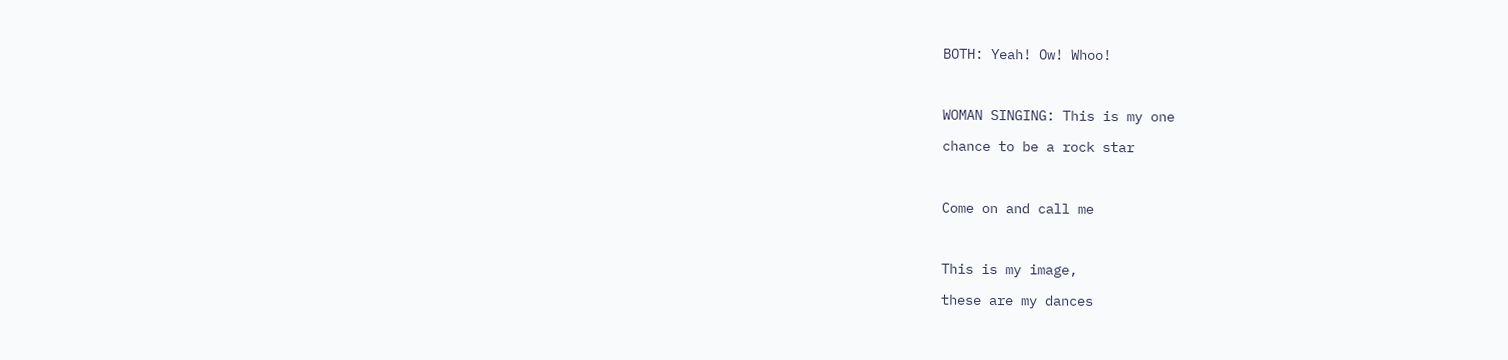BOTH: Yeah! Ow! Whoo!



WOMAN SINGING: This is my one

chance to be a rock star



Come on and call me



This is my image,

these are my dances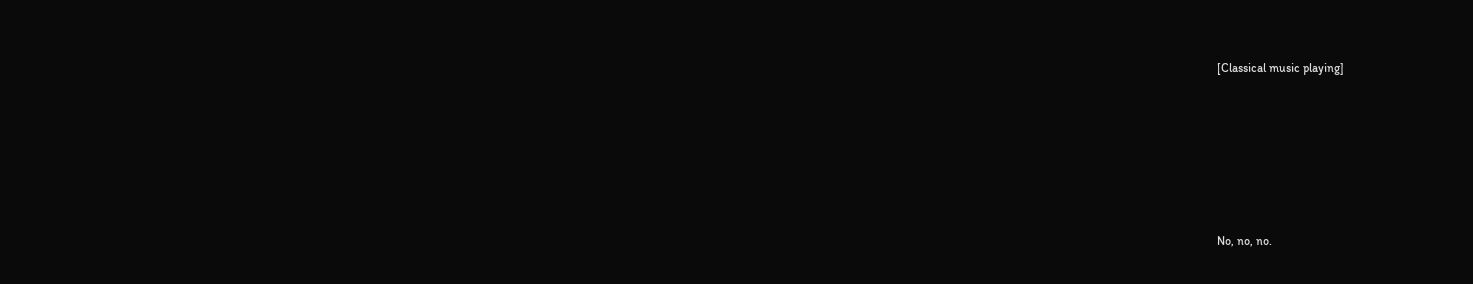[Classical music playing]






No, no, no.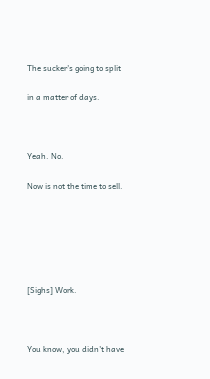The sucker's going to split

in a matter of days.



Yeah. No.

Now is not the time to sell.






[Sighs] Work.



You know, you didn't have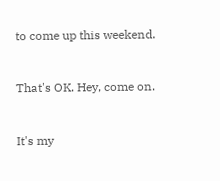to come up this weekend.



That's OK. Hey, come on.



It's my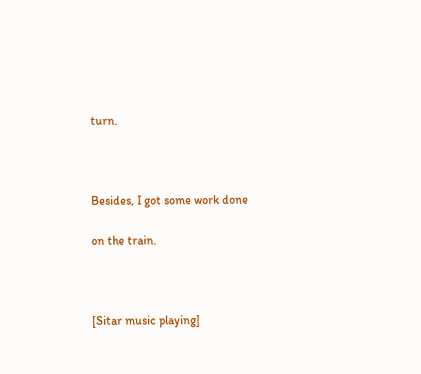turn.



Besides, I got some work done

on the train.



[Sitar music playing]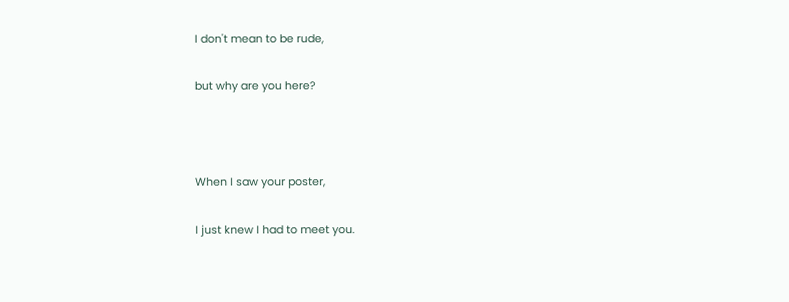I don't mean to be rude,

but why are you here?



When I saw your poster,

I just knew I had to meet you.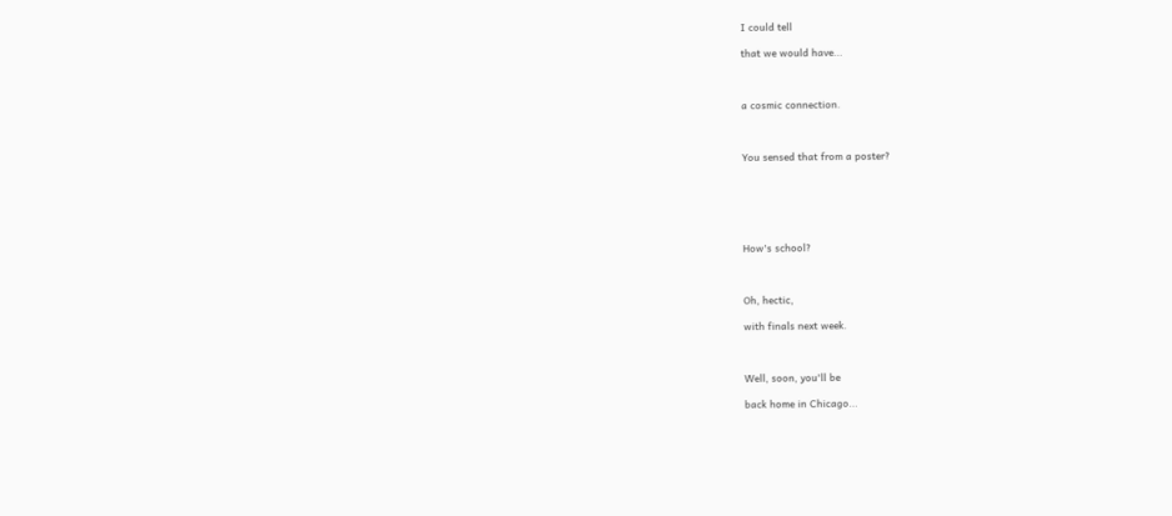I could tell

that we would have...



a cosmic connection.



You sensed that from a poster?






How's school?



Oh, hectic,

with finals next week.



Well, soon, you'll be

back home in Chicago...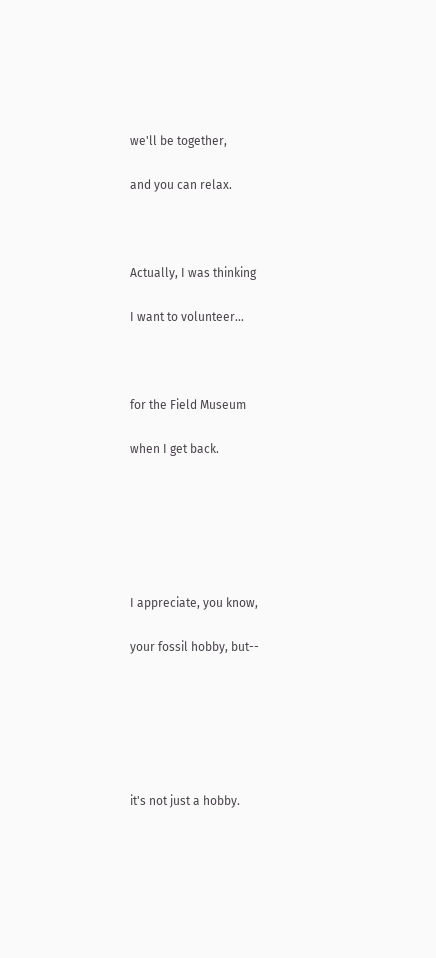we'll be together,

and you can relax.



Actually, I was thinking

I want to volunteer...



for the Field Museum

when I get back.






I appreciate, you know,

your fossil hobby, but--






it's not just a hobby.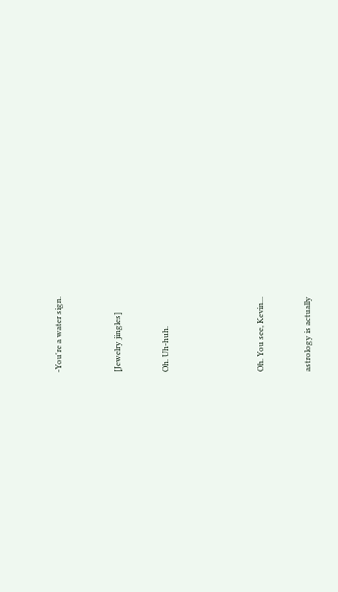-You're a water sign.




[Jewelry jingles]



Oh. Uh-huh.







Oh. You see, Kevin...



astrology is actually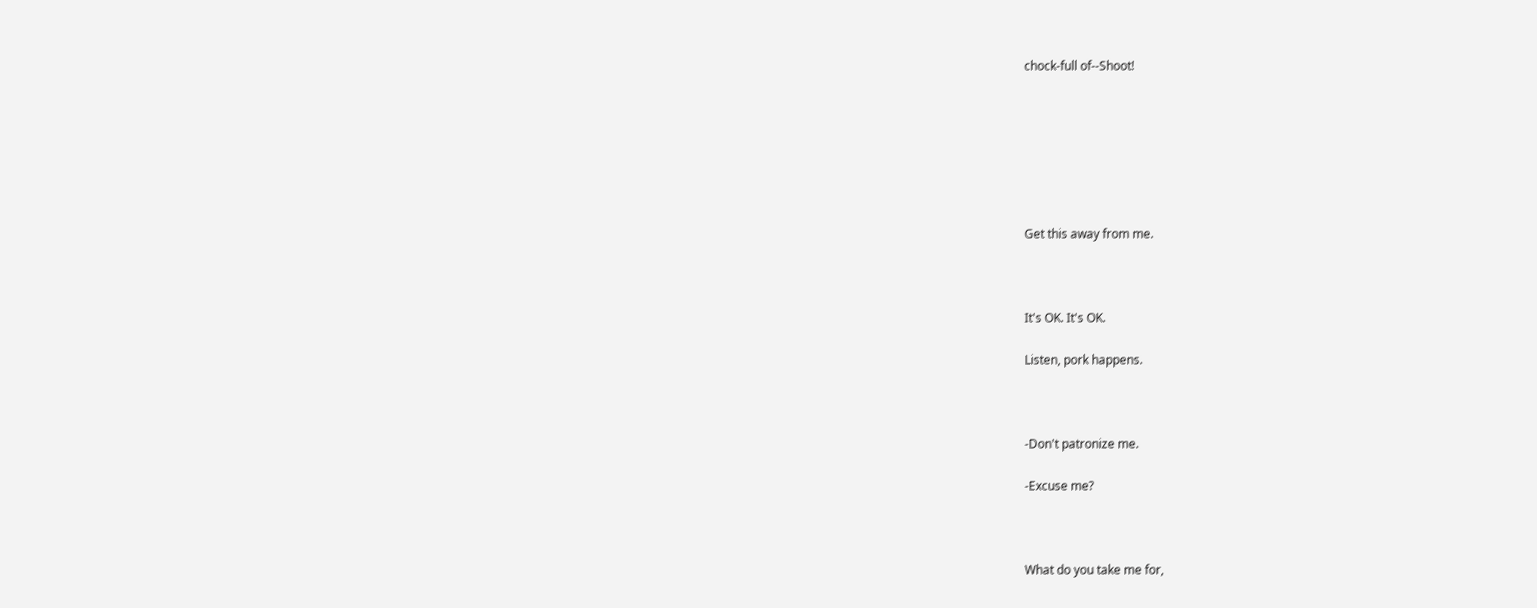chock-full of--Shoot!







Get this away from me.



It's OK. It's OK.

Listen, pork happens.



-Don't patronize me.

-Excuse me?



What do you take me for,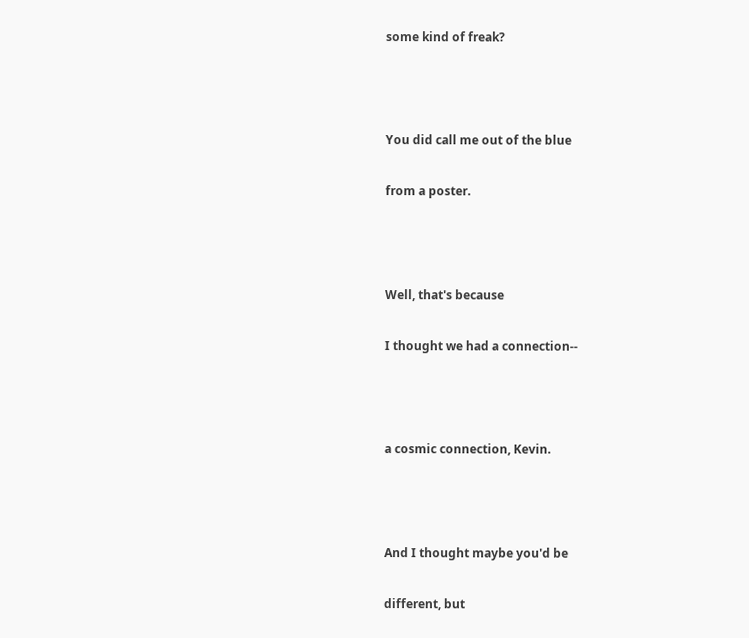some kind of freak?



You did call me out of the blue

from a poster.



Well, that's because

I thought we had a connection--



a cosmic connection, Kevin.



And I thought maybe you'd be

different, but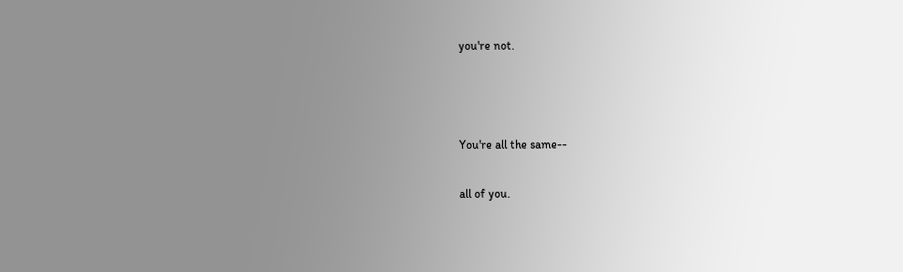you're not.



You're all the same--

all of you.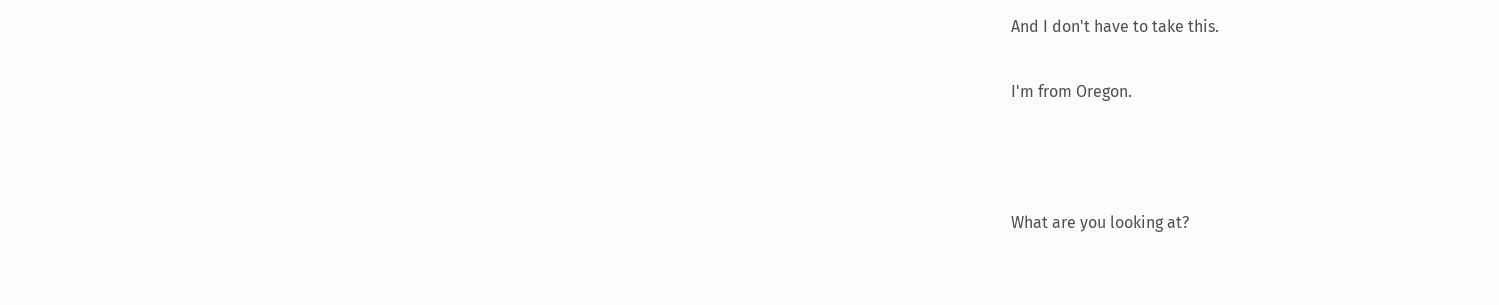And I don't have to take this.

I'm from Oregon.



What are you looking at?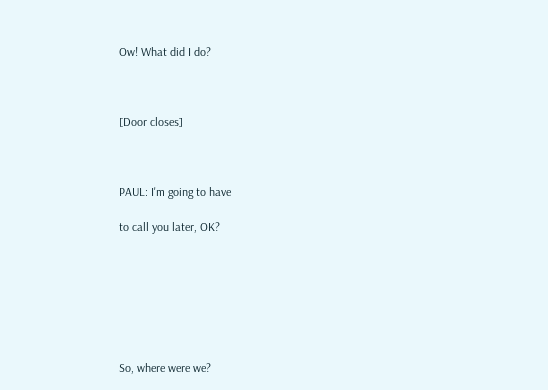Ow! What did I do?



[Door closes]



PAUL: I'm going to have

to call you later, OK?







So, where were we?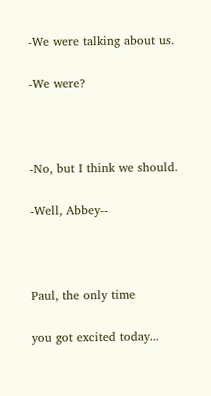-We were talking about us.

-We were?



-No, but I think we should.

-Well, Abbey--



Paul, the only time

you got excited today...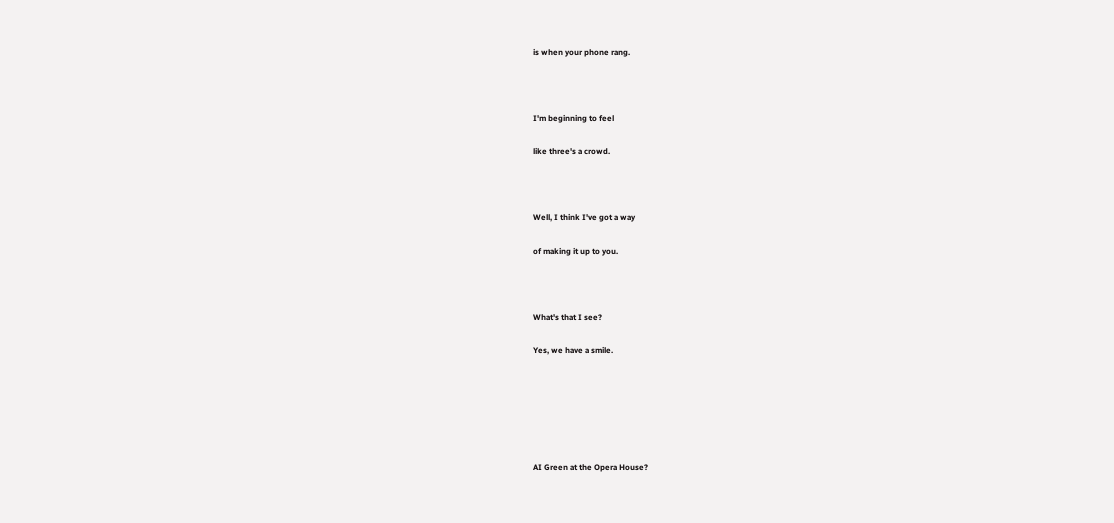is when your phone rang.



I'm beginning to feel

like three's a crowd.



Well, I think I've got a way

of making it up to you.



What's that I see?

Yes, we have a smile.






AI Green at the Opera House?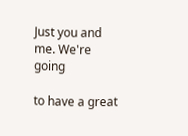Just you and me. We're going

to have a great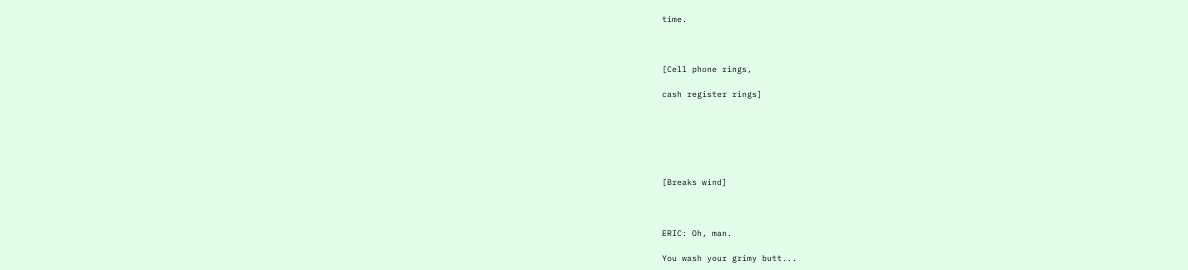time.



[Cell phone rings,

cash register rings]






[Breaks wind]



ERIC: Oh, man.

You wash your grimy butt...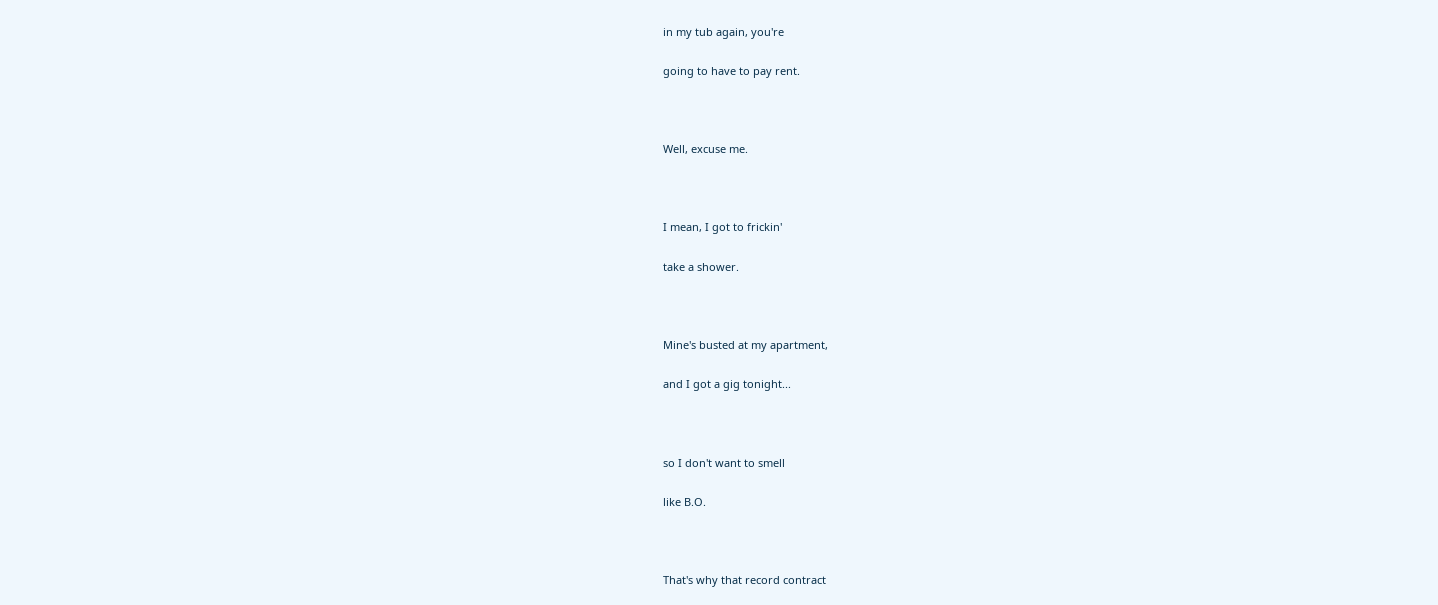in my tub again, you're

going to have to pay rent.



Well, excuse me.



I mean, I got to frickin'

take a shower.



Mine's busted at my apartment,

and I got a gig tonight...



so I don't want to smell

like B.O.



That's why that record contract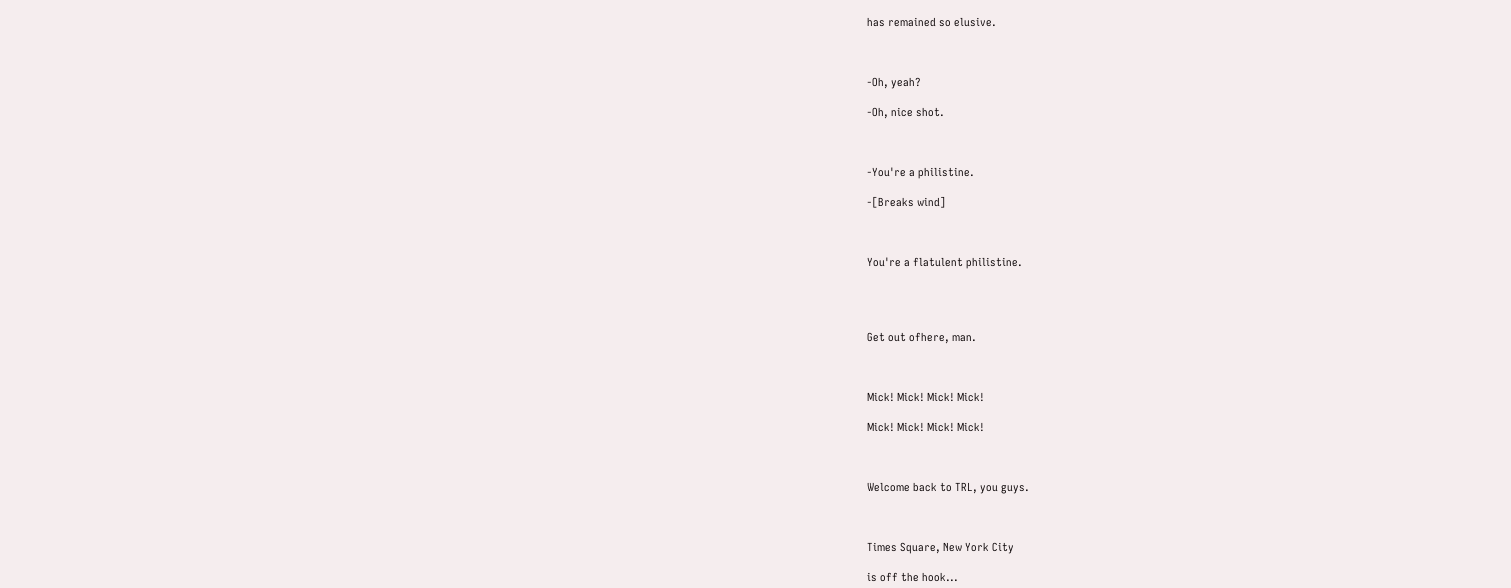has remained so elusive.



-Oh, yeah?

-Oh, nice shot.



-You're a philistine.

-[Breaks wind]



You're a flatulent philistine.




Get out ofhere, man.



Mick! Mick! Mick! Mick!

Mick! Mick! Mick! Mick!



Welcome back to TRL, you guys.



Times Square, New York City

is off the hook...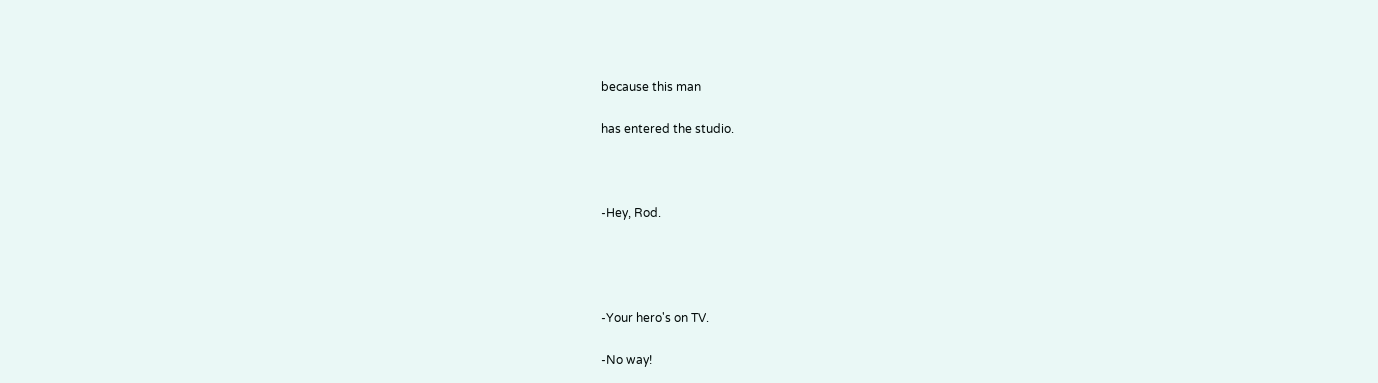because this man

has entered the studio.



-Hey, Rod.




-Your hero's on TV.

-No way!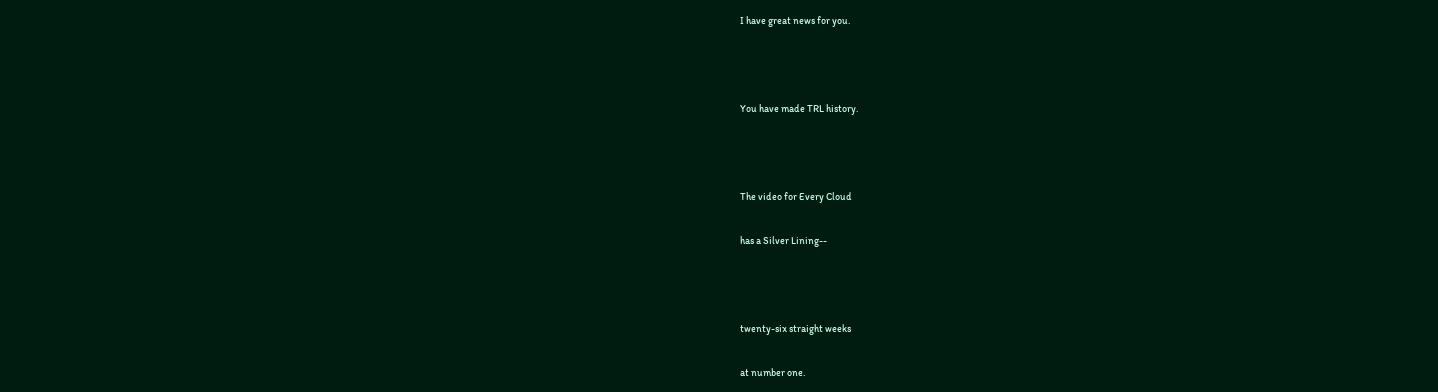I have great news for you.



You have made TRL history.



The video for Every Cloud

has a Silver Lining--



twenty-six straight weeks

at number one.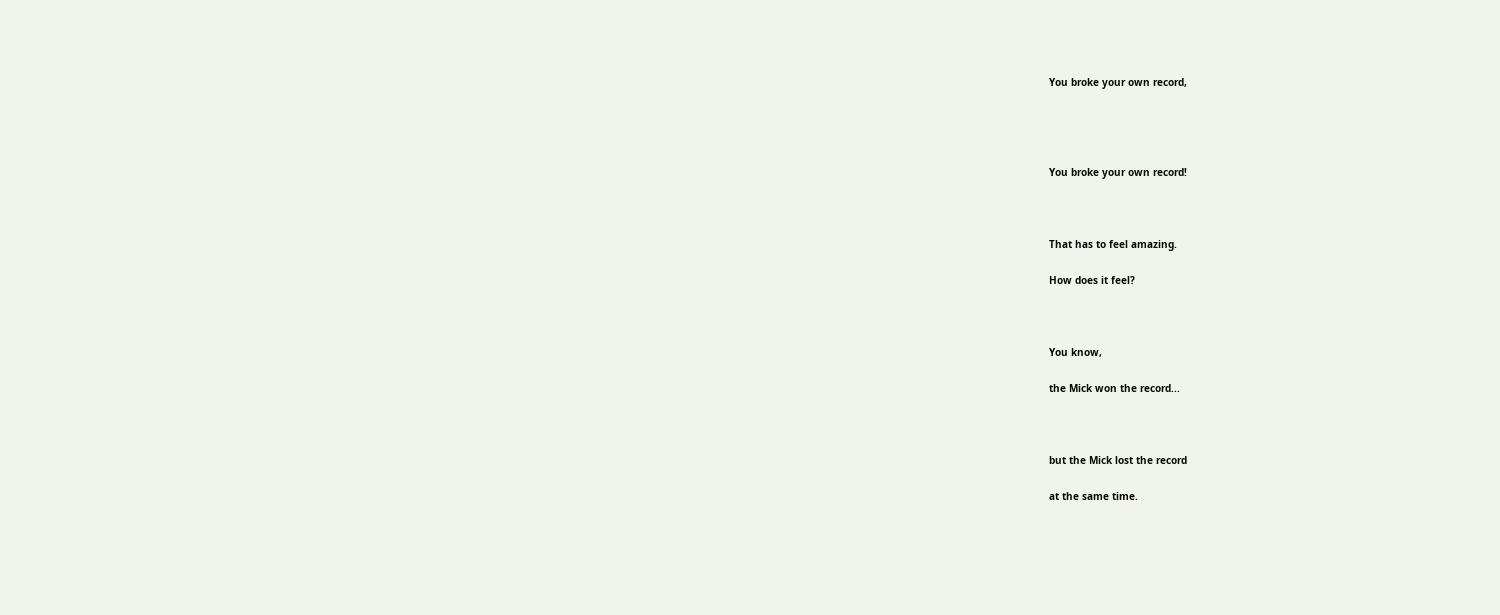You broke your own record,




You broke your own record!



That has to feel amazing.

How does it feel?



You know,

the Mick won the record...



but the Mick lost the record

at the same time.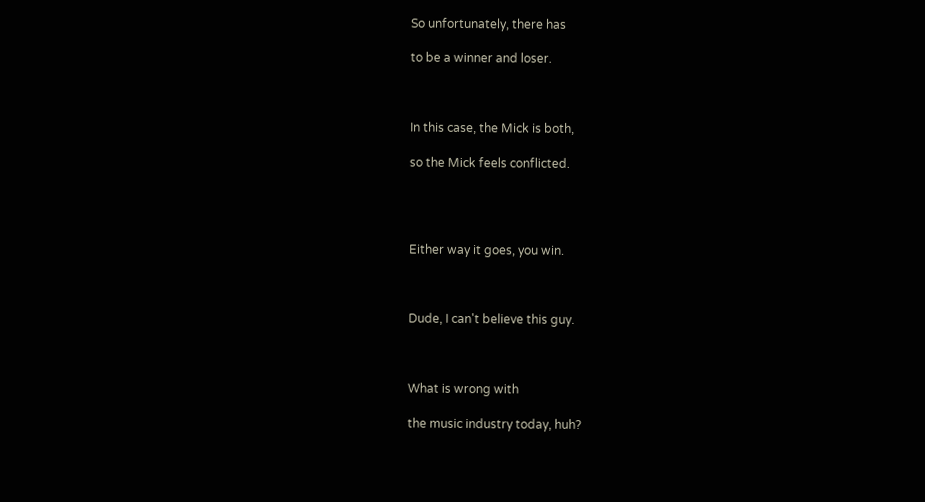So unfortunately, there has

to be a winner and loser.



In this case, the Mick is both,

so the Mick feels conflicted.




Either way it goes, you win.



Dude, I can't believe this guy.



What is wrong with

the music industry today, huh?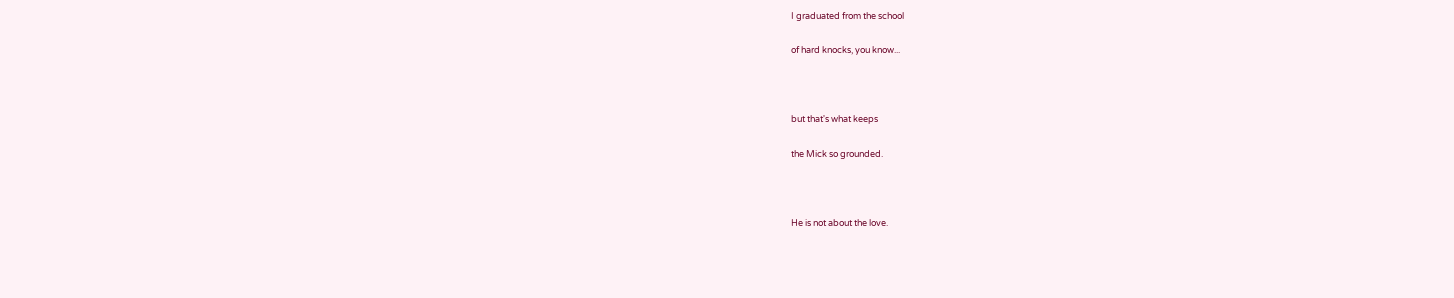I graduated from the school

of hard knocks, you know...



but that's what keeps

the Mick so grounded.



He is not about the love.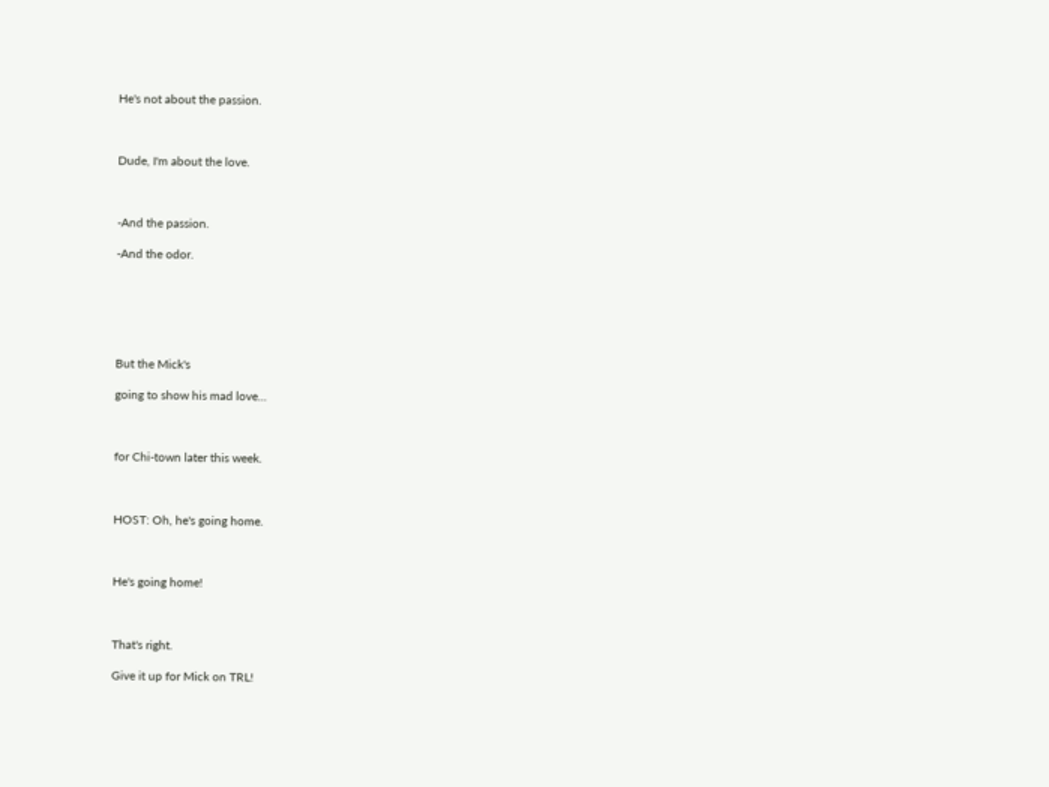He's not about the passion.



Dude, I'm about the love.



-And the passion.

-And the odor.






But the Mick's

going to show his mad love...



for Chi-town later this week.



HOST: Oh, he's going home.



He's going home!



That's right.

Give it up for Mick on TRL!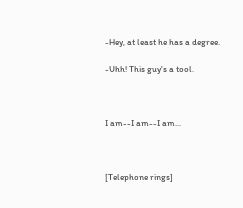-Hey, at least he has a degree.

-Uhh! This guy's a tool.



I am--I am--I am...



[Telephone rings]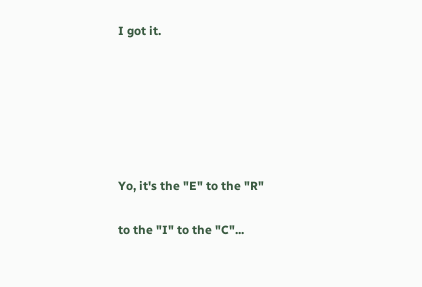I got it.






Yo, it's the "E" to the "R"

to the "I" to the "C"...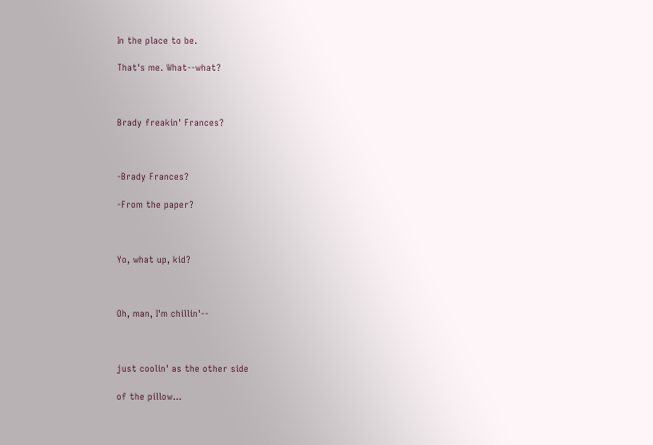In the place to be.

That's me. What--what?



Brady freakin' Frances?



-Brady Frances?

-From the paper?



Yo, what up, kid?



Oh, man, I'm chillin'--



just coolin' as the other side

of the pillow...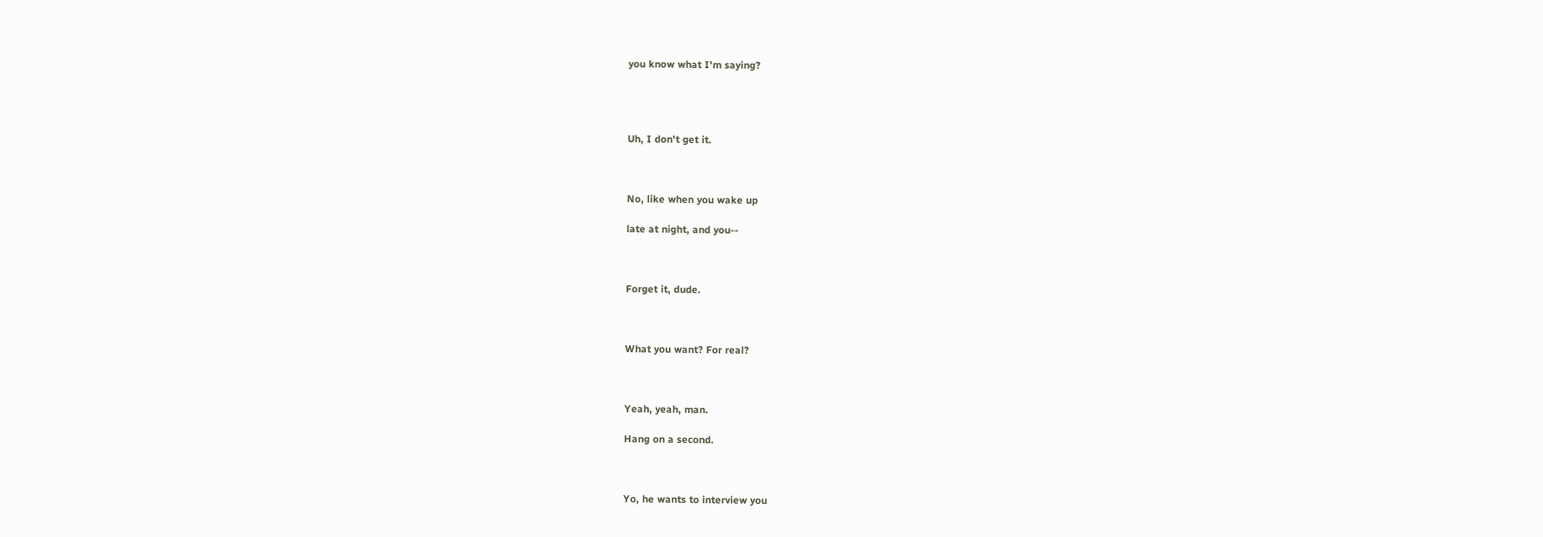you know what I'm saying?




Uh, I don't get it.



No, like when you wake up

late at night, and you--



Forget it, dude.



What you want? For real?



Yeah, yeah, man.

Hang on a second.



Yo, he wants to interview you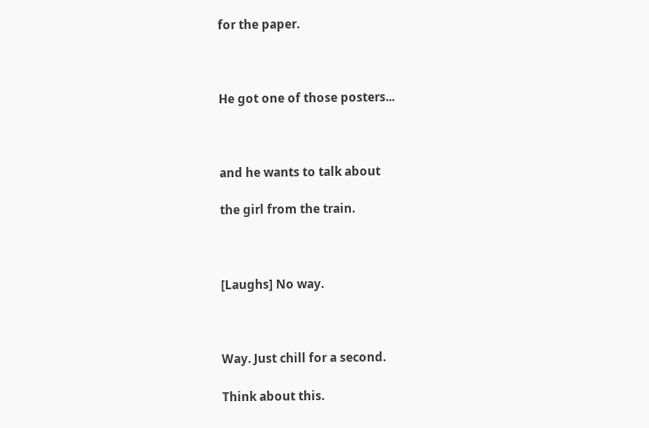for the paper.



He got one of those posters...



and he wants to talk about

the girl from the train.



[Laughs] No way.



Way. Just chill for a second.

Think about this.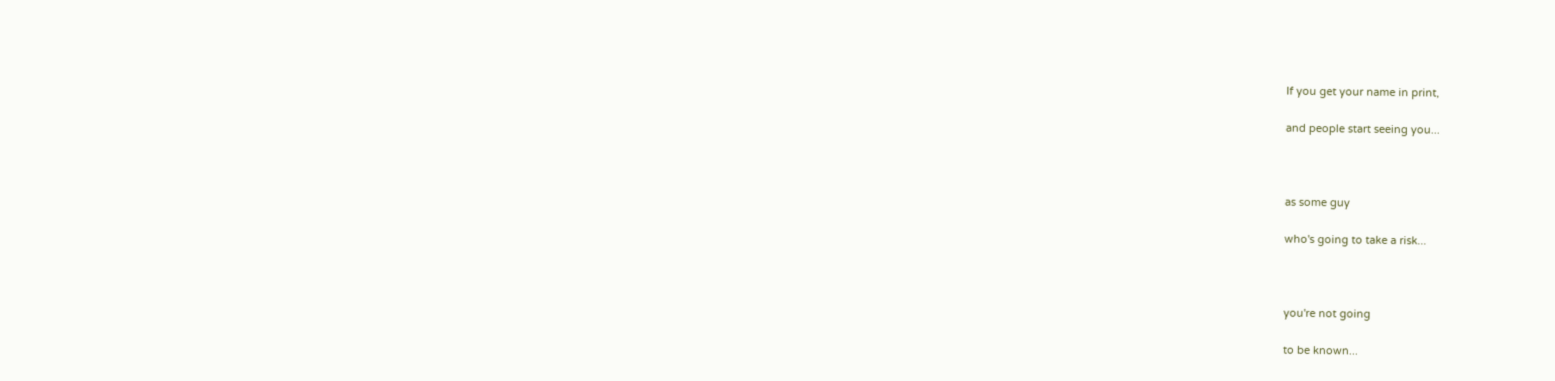If you get your name in print,

and people start seeing you...



as some guy

who's going to take a risk...



you're not going

to be known...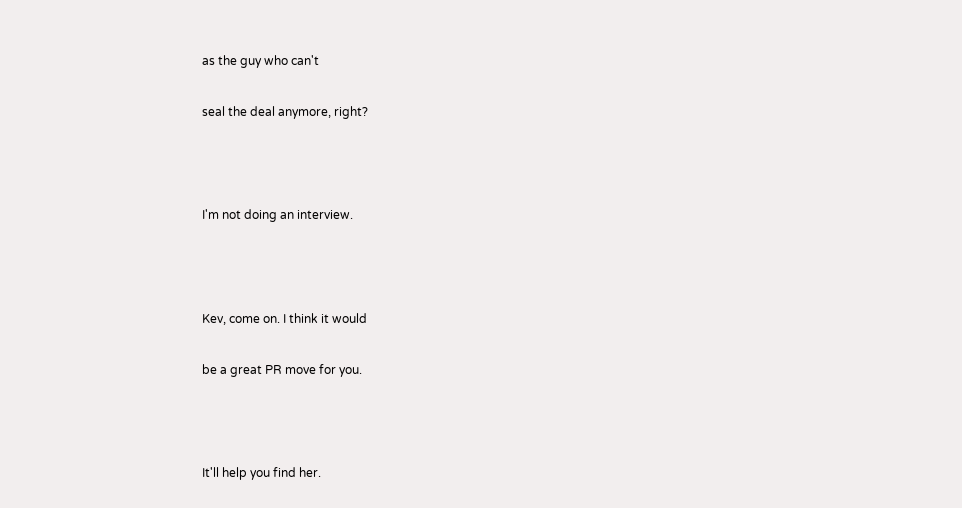as the guy who can't

seal the deal anymore, right?



I'm not doing an interview.



Kev, come on. I think it would

be a great PR move for you.



It'll help you find her.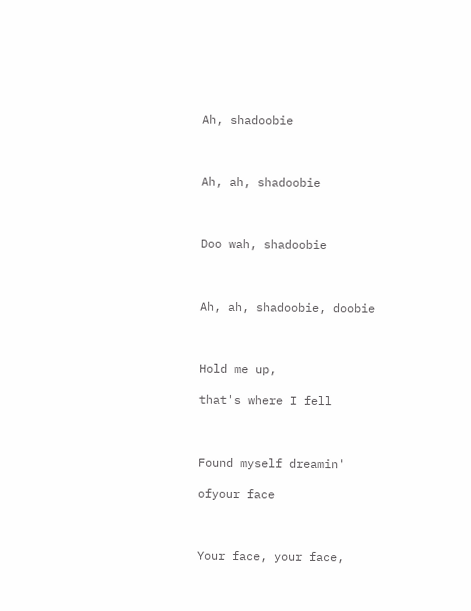Ah, shadoobie



Ah, ah, shadoobie



Doo wah, shadoobie



Ah, ah, shadoobie, doobie



Hold me up,

that's where I fell



Found myself dreamin'

ofyour face



Your face, your face,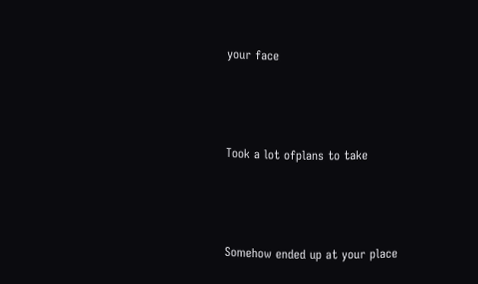your face



Took a lot ofplans to take



Somehow ended up at your place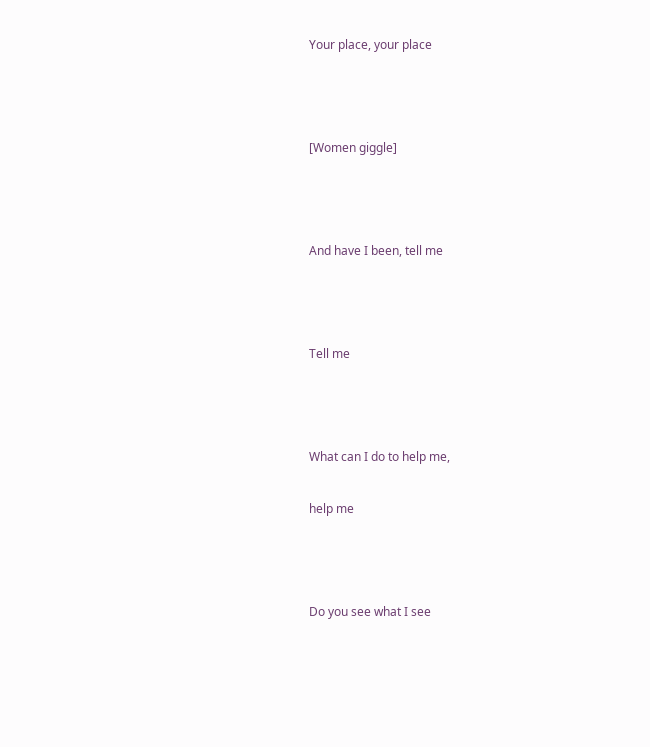Your place, your place



[Women giggle]



And have I been, tell me



Tell me



What can I do to help me,

help me



Do you see what I see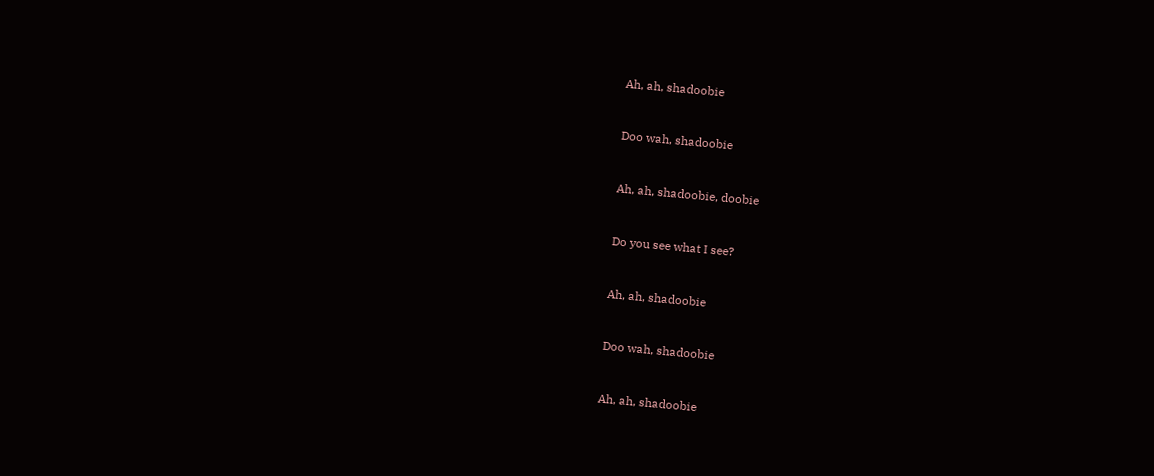Ah, ah, shadoobie



Doo wah, shadoobie



Ah, ah, shadoobie, doobie



Do you see what I see?



Ah, ah, shadoobie



Doo wah, shadoobie



Ah, ah, shadoobie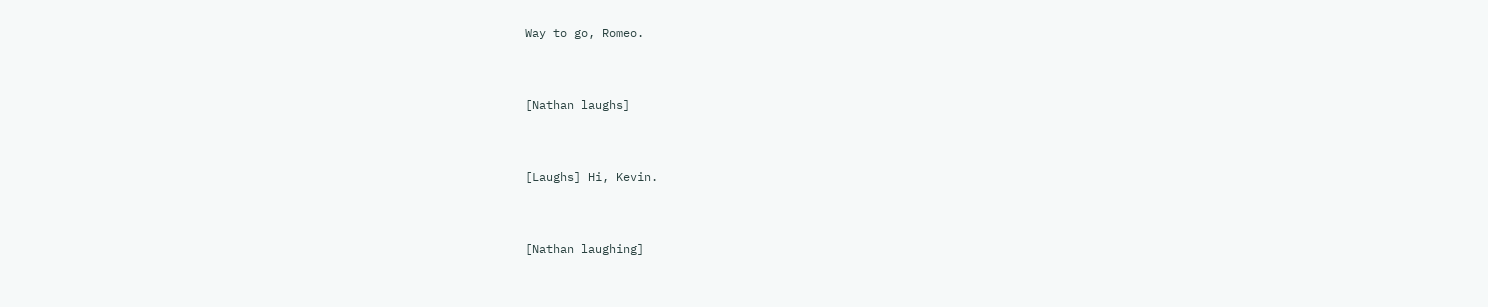Way to go, Romeo.



[Nathan laughs]



[Laughs] Hi, Kevin.



[Nathan laughing]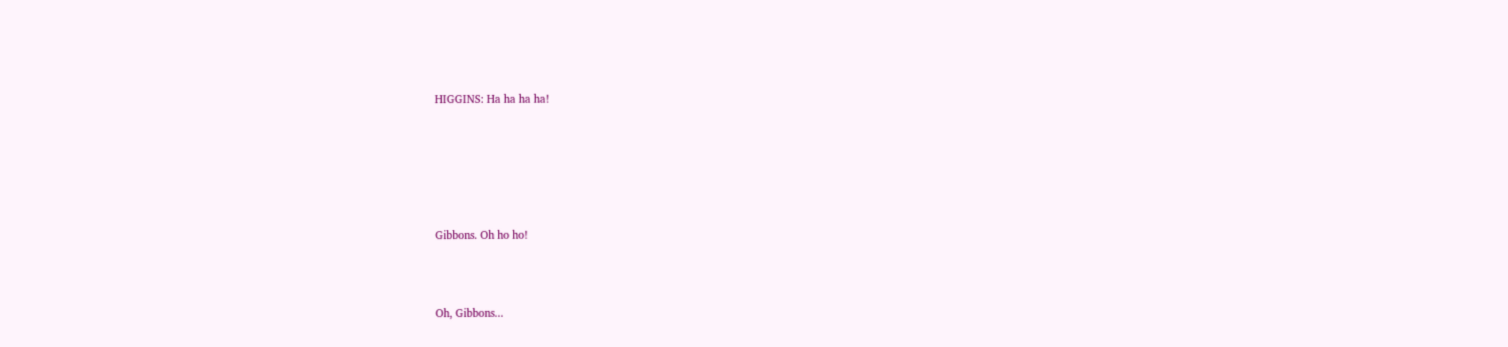HIGGINS: Ha ha ha ha!






Gibbons. Oh ho ho!



Oh, Gibbons...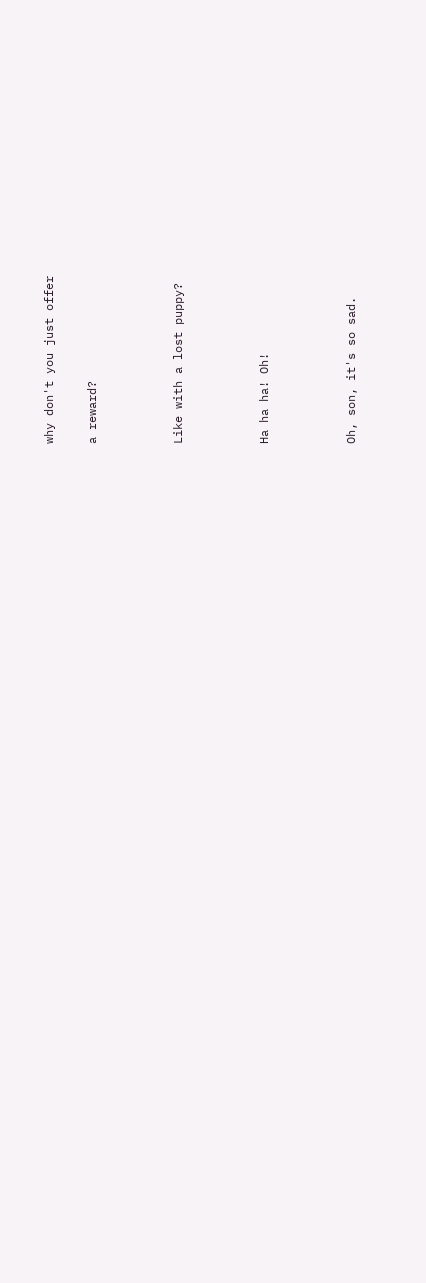why don't you just offer

a reward?



Like with a lost puppy?



Ha ha ha! Oh!



Oh, son, it's so sad.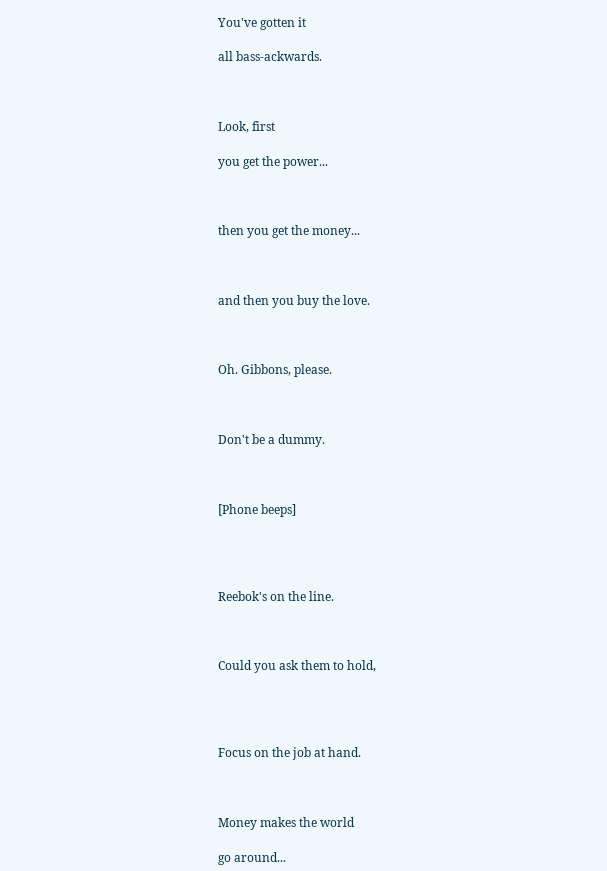You've gotten it

all bass-ackwards.



Look, first

you get the power...



then you get the money...



and then you buy the love.



Oh. Gibbons, please.



Don't be a dummy.



[Phone beeps]




Reebok's on the line.



Could you ask them to hold,




Focus on the job at hand.



Money makes the world

go around...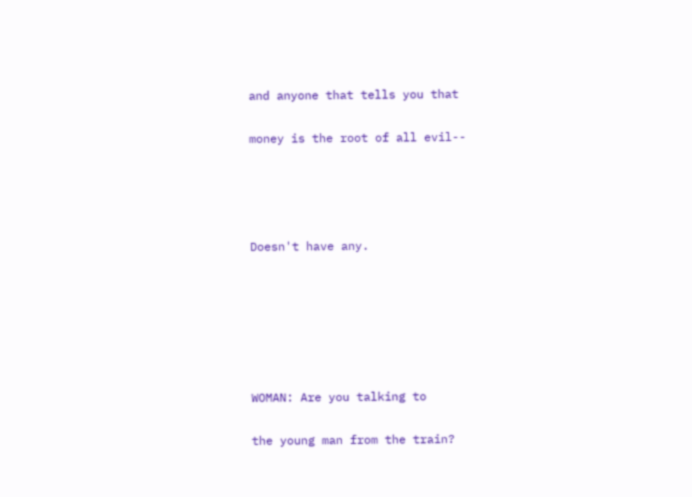and anyone that tells you that

money is the root of all evil--




Doesn't have any.






WOMAN: Are you talking to

the young man from the train?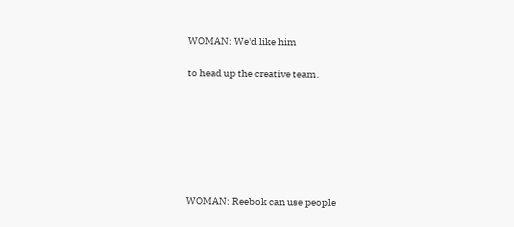WOMAN: We'd like him

to head up the creative team.







WOMAN: Reebok can use people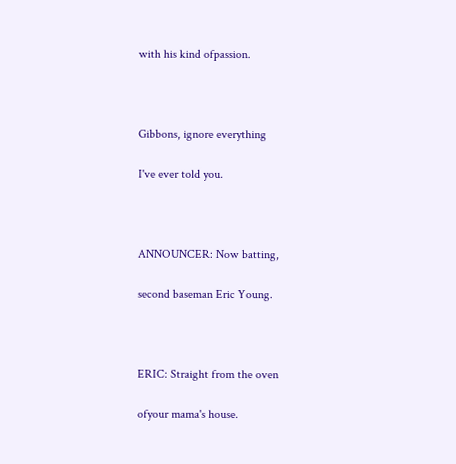with his kind ofpassion.



Gibbons, ignore everything

I've ever told you.



ANNOUNCER: Now batting,

second baseman Eric Young.



ERIC: Straight from the oven

ofyour mama's house.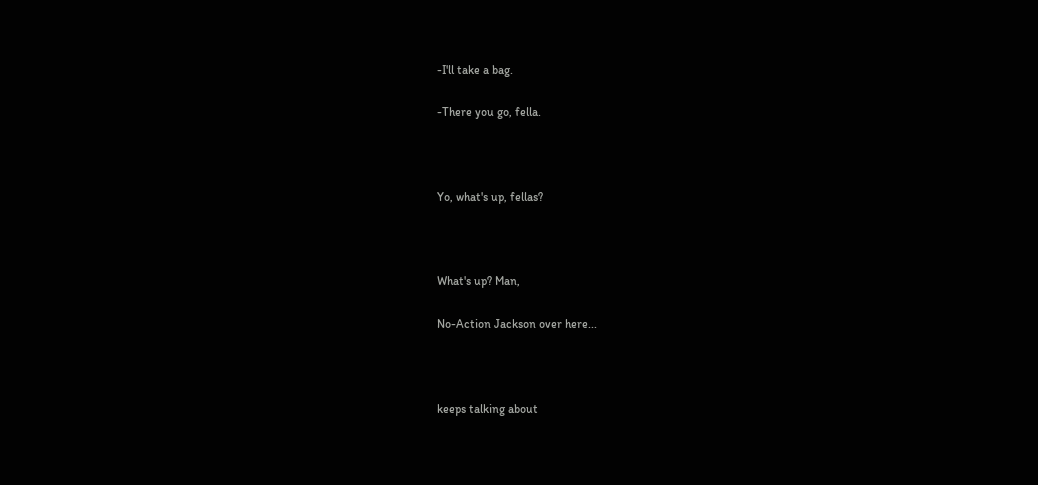-I'll take a bag.

-There you go, fella.



Yo, what's up, fellas?



What's up? Man,

No-Action Jackson over here...



keeps talking about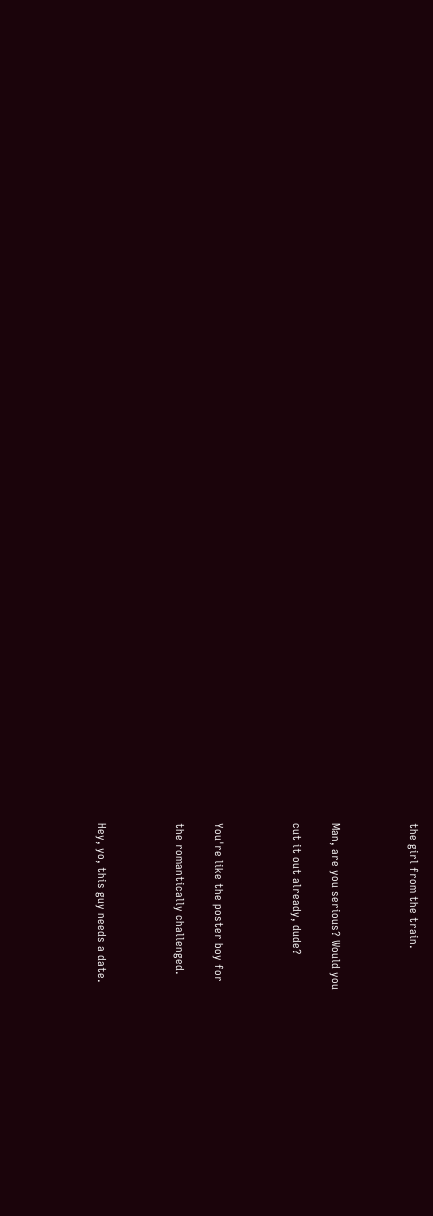the girl from the train.



Man, are you serious? Would you

cut it out already, dude?



You're like the poster boy for

the romantically challenged.



Hey, yo, this guy needs a date.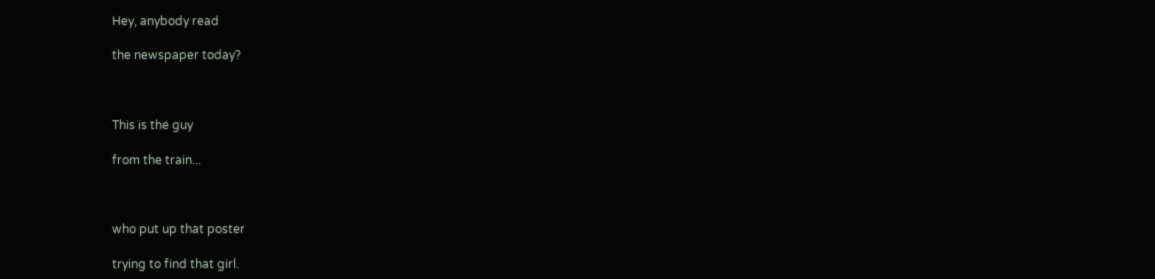Hey, anybody read

the newspaper today?



This is the guy

from the train...



who put up that poster

trying to find that girl.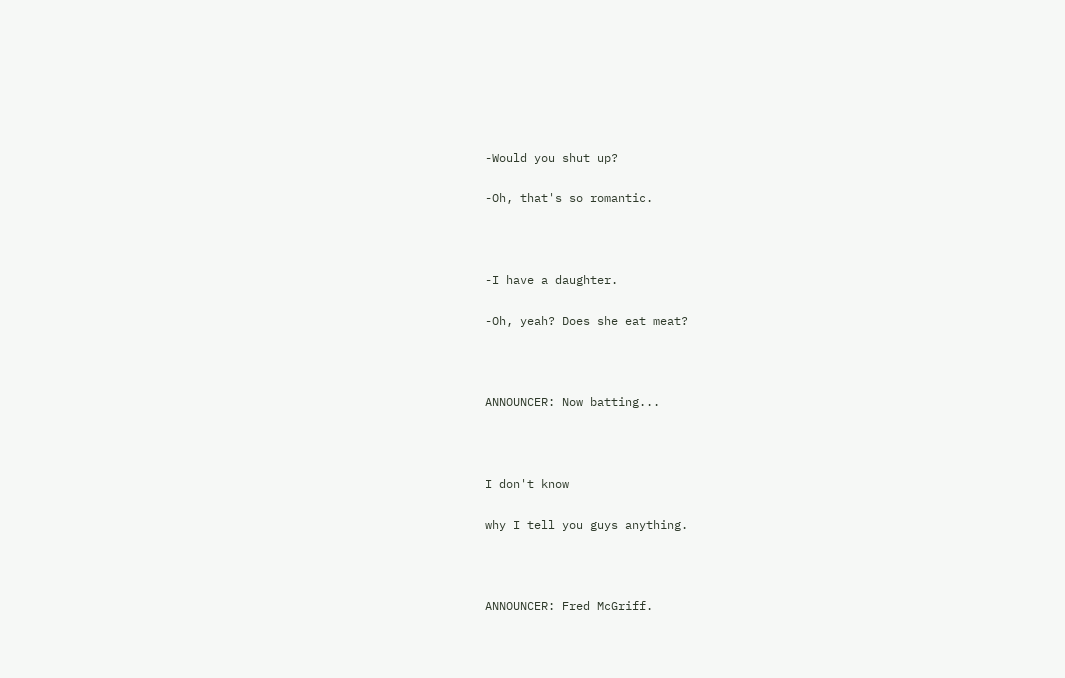-Would you shut up?

-Oh, that's so romantic.



-I have a daughter.

-Oh, yeah? Does she eat meat?



ANNOUNCER: Now batting...



I don't know

why I tell you guys anything.



ANNOUNCER: Fred McGriff.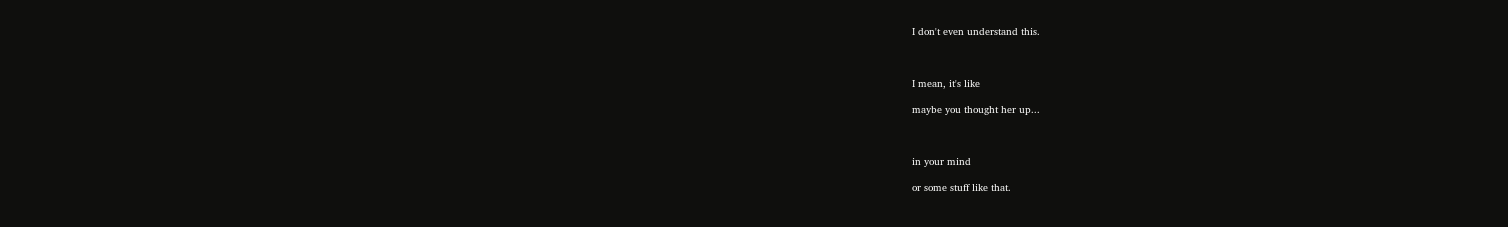I don't even understand this.



I mean, it's like

maybe you thought her up...



in your mind

or some stuff like that.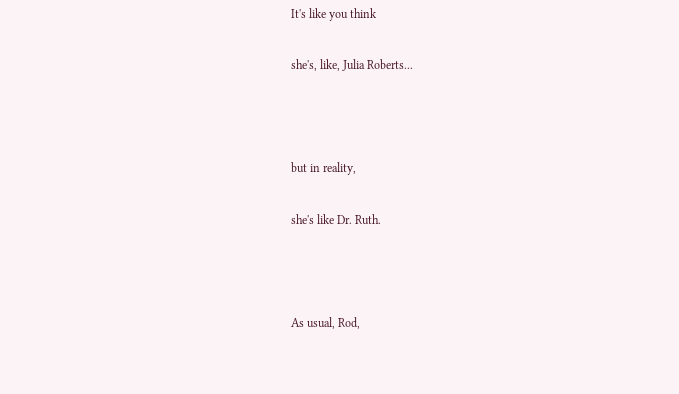It's like you think

she's, like, Julia Roberts...



but in reality,

she's like Dr. Ruth.



As usual, Rod,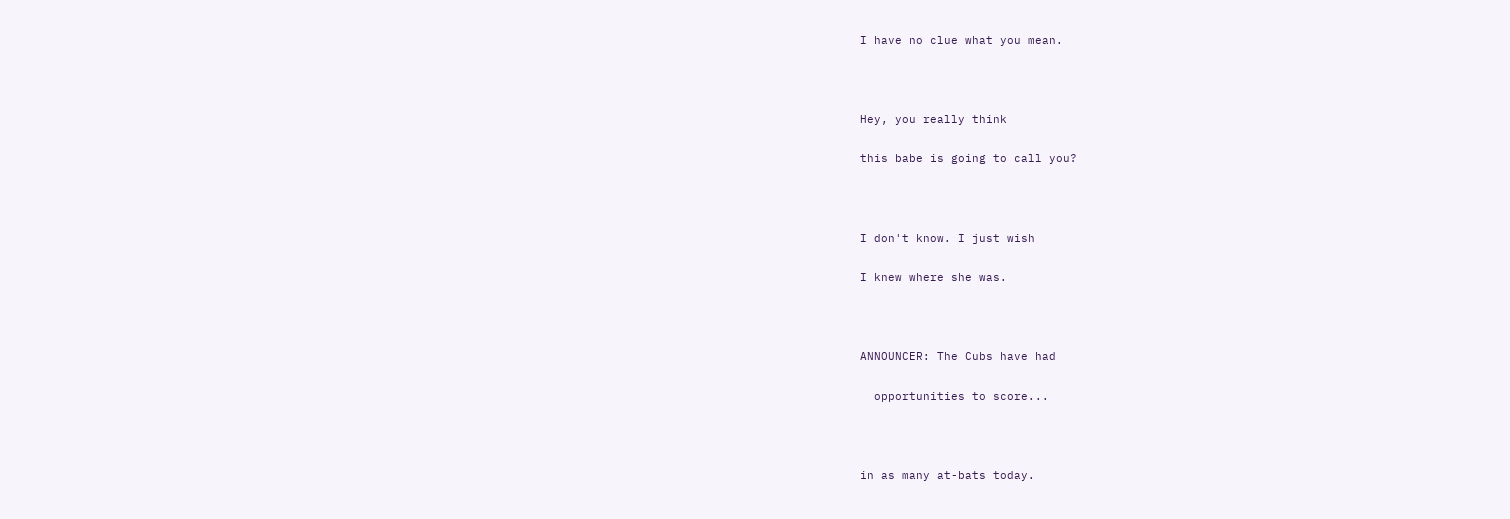I have no clue what you mean.



Hey, you really think

this babe is going to call you?



I don't know. I just wish

I knew where she was.



ANNOUNCER: The Cubs have had

  opportunities to score...



in as many at-bats today.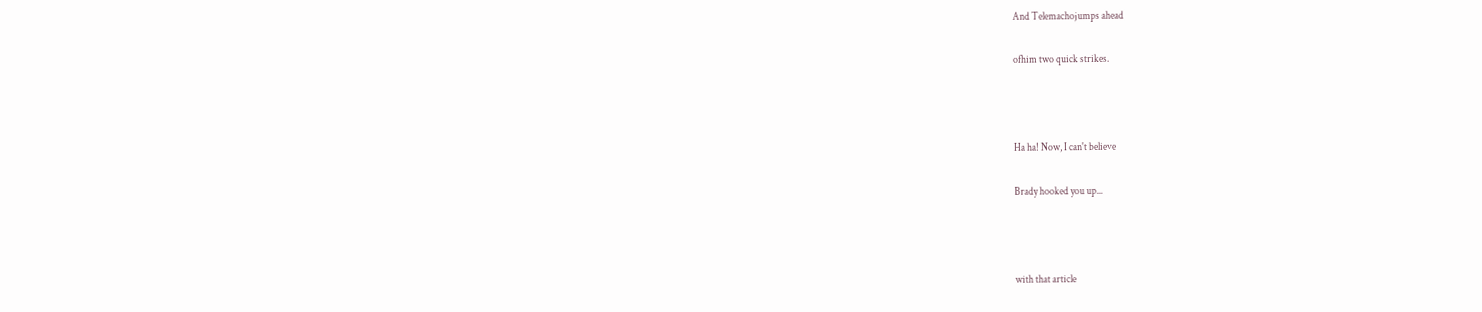And Telemachojumps ahead

ofhim two quick strikes.



Ha ha! Now, I can't believe

Brady hooked you up...



with that article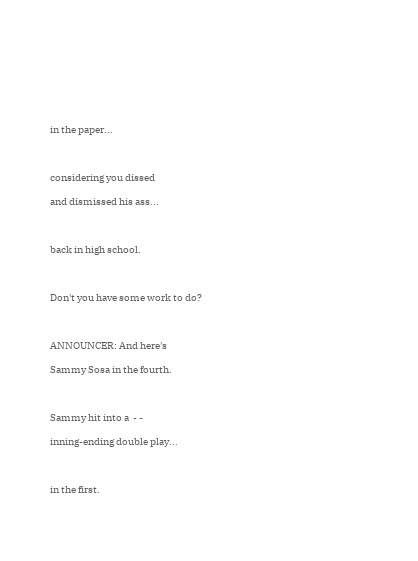in the paper...



considering you dissed

and dismissed his ass...



back in high school.



Don't you have some work to do?



ANNOUNCER: And here's

Sammy Sosa in the fourth.



Sammy hit into a  - -

inning-ending double play...



in the first.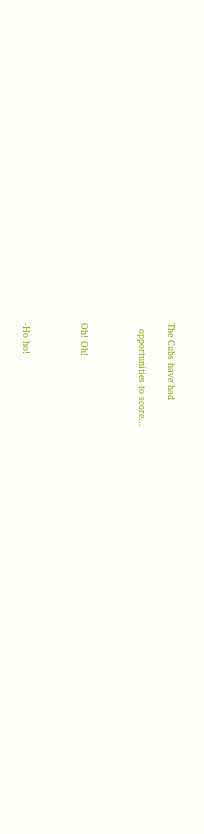The Cubs have had

  opportunities to score...



Oh! Oh!



-Ho ho!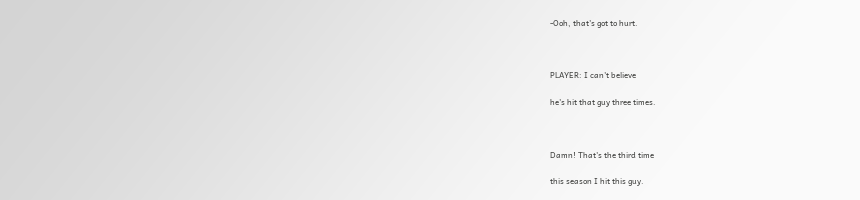-Ooh, that's got to hurt.



PLAYER: I can't believe

he's hit that guy three times.



Damn! That's the third time

this season I hit this guy.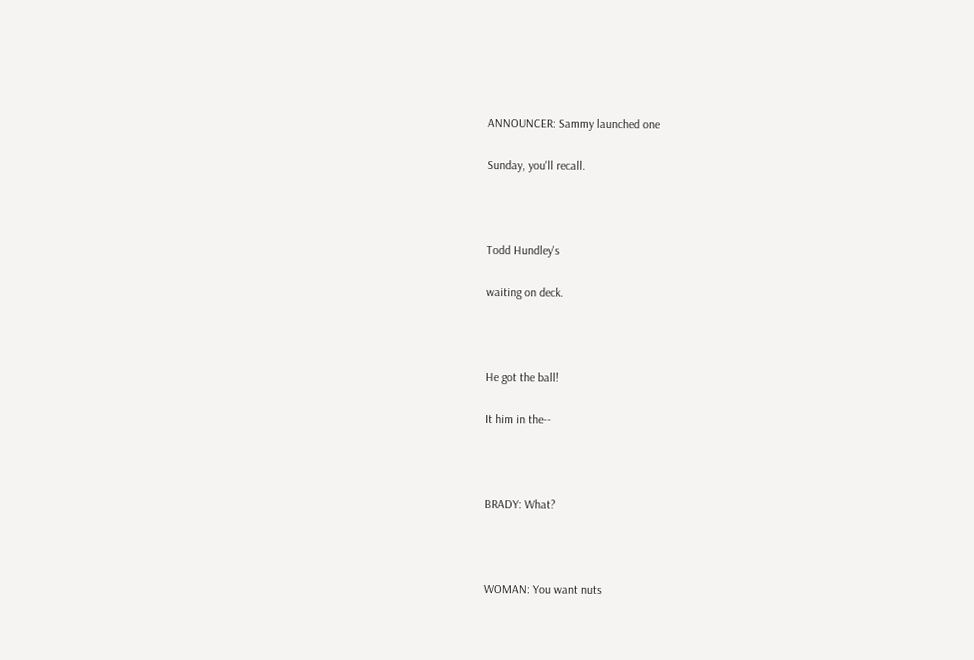ANNOUNCER: Sammy launched one

Sunday, you'll recall.



Todd Hundley's

waiting on deck.



He got the ball!

It him in the--



BRADY: What?



WOMAN: You want nuts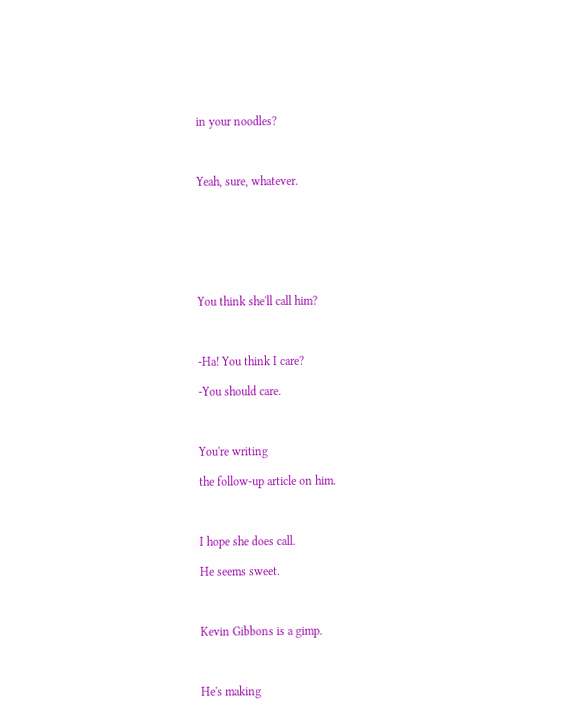in your noodles?



Yeah, sure, whatever.







You think she'll call him?



-Ha! You think I care?

-You should care.



You're writing

the follow-up article on him.



I hope she does call.

He seems sweet.



Kevin Gibbons is a gimp.



He's making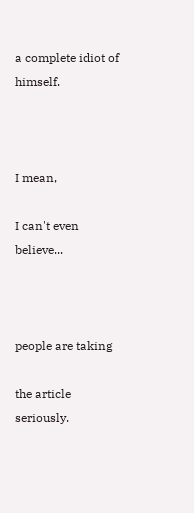a complete idiot of himself.



I mean,

I can't even believe...



people are taking

the article seriously.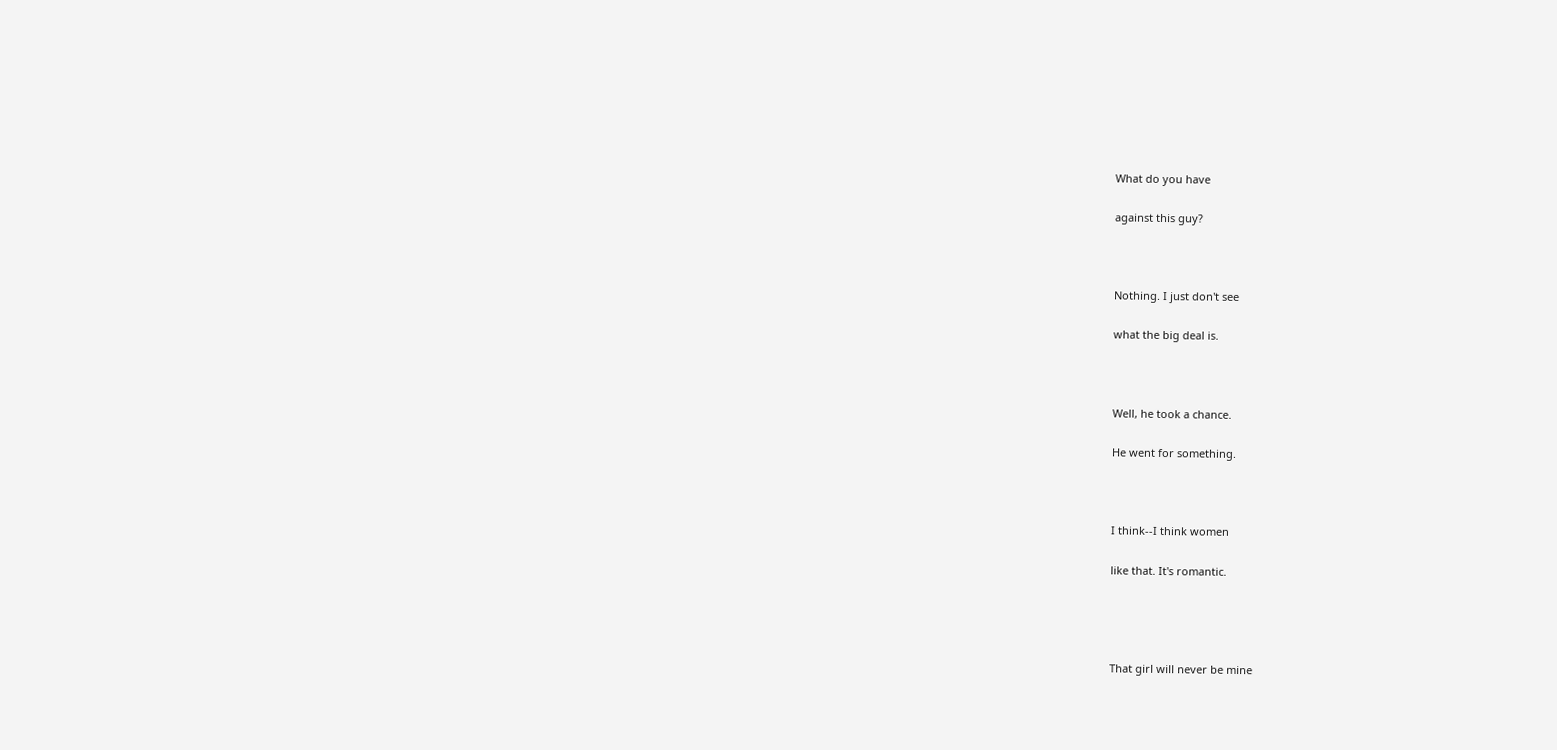What do you have

against this guy?



Nothing. I just don't see

what the big deal is.



Well, he took a chance.

He went for something.



I think--I think women

like that. It's romantic.




That girl will never be mine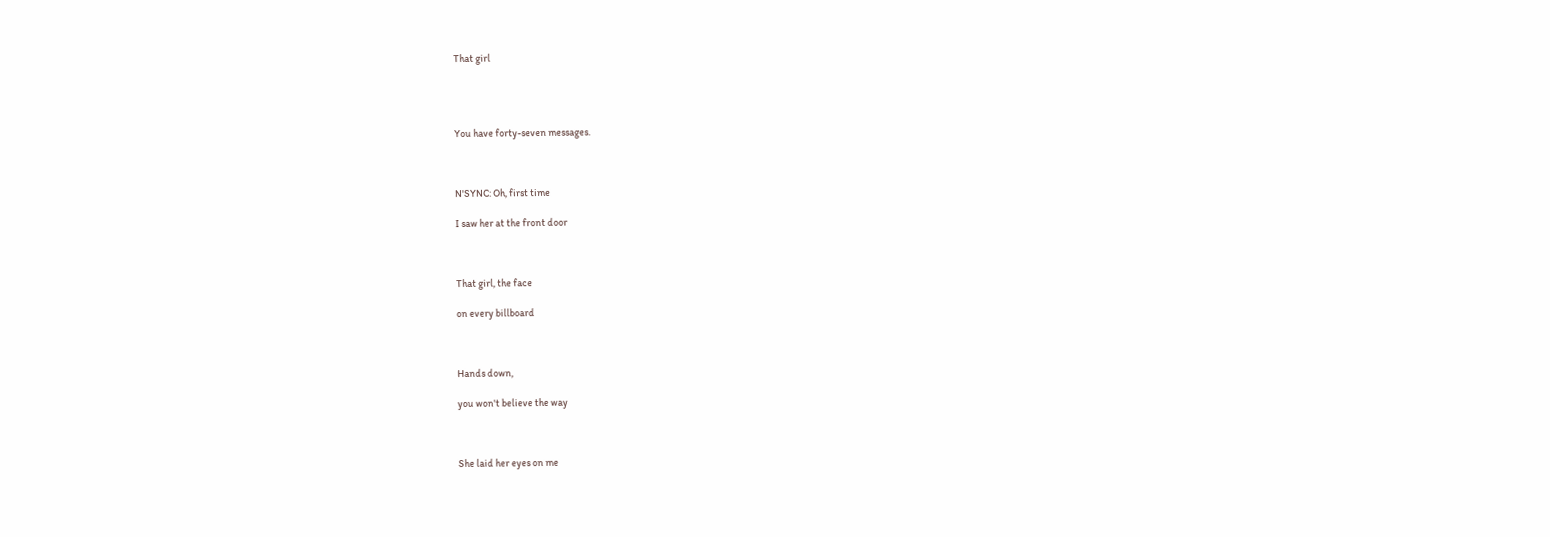That girl




You have forty-seven messages.



N'SYNC: Oh, first time

I saw her at the front door



That girl, the face

on every billboard



Hands down,

you won't believe the way



She laid her eyes on me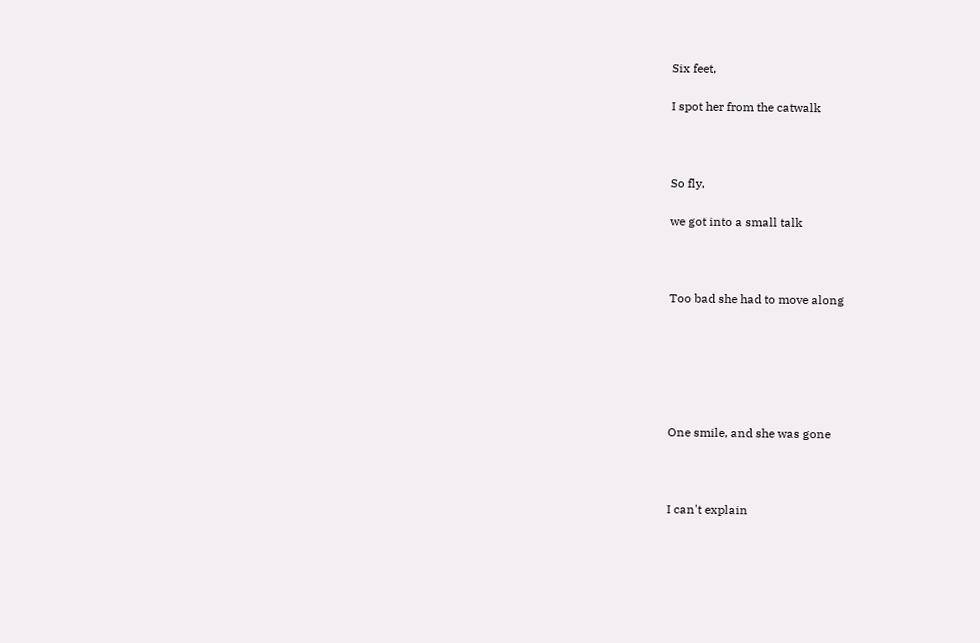Six feet,

I spot her from the catwalk



So fly,

we got into a small talk



Too bad she had to move along






One smile, and she was gone



I can't explain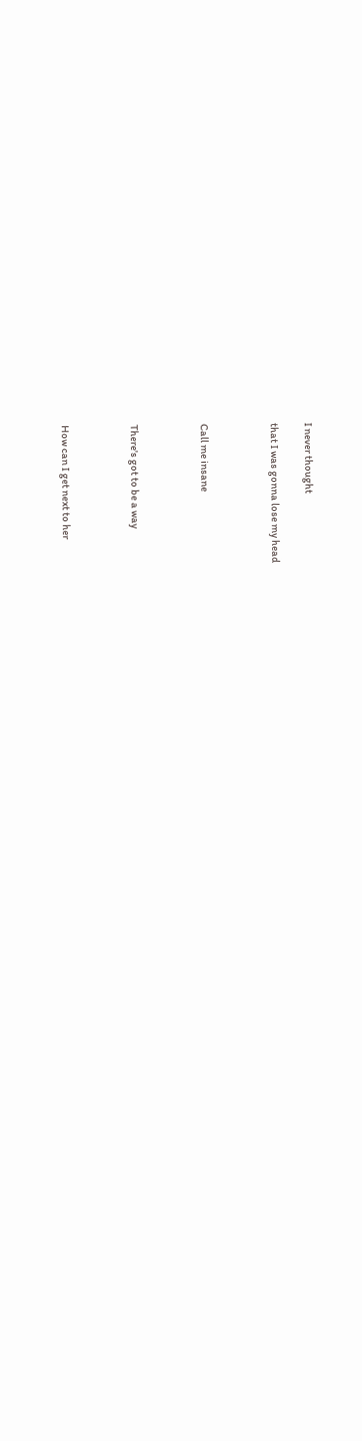I never thought

that I was gonna lose my head



Call me insane



There's got to be a way



How can I get next to her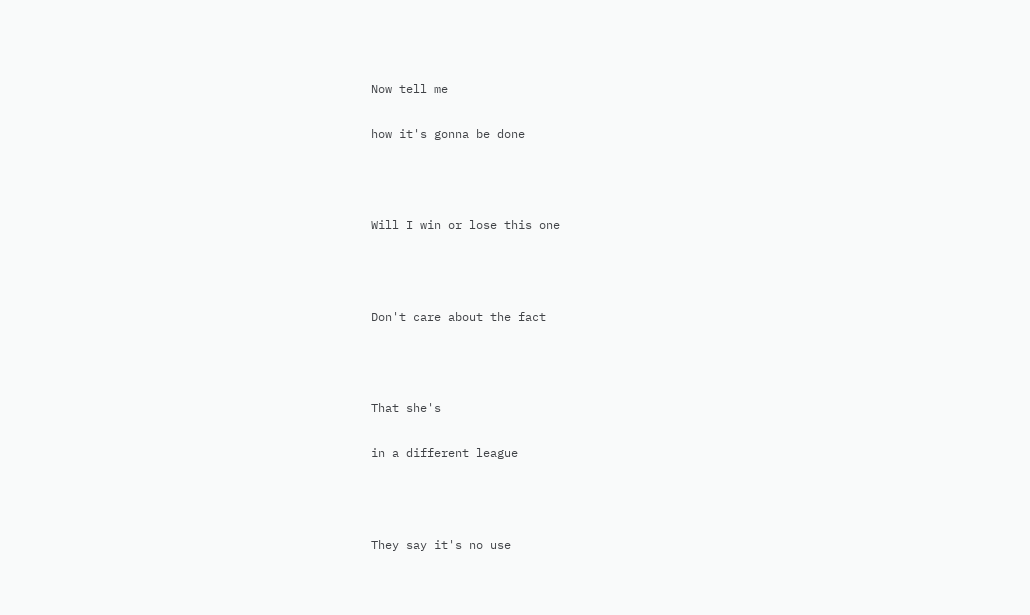Now tell me

how it's gonna be done



Will I win or lose this one



Don't care about the fact



That she's

in a different league



They say it's no use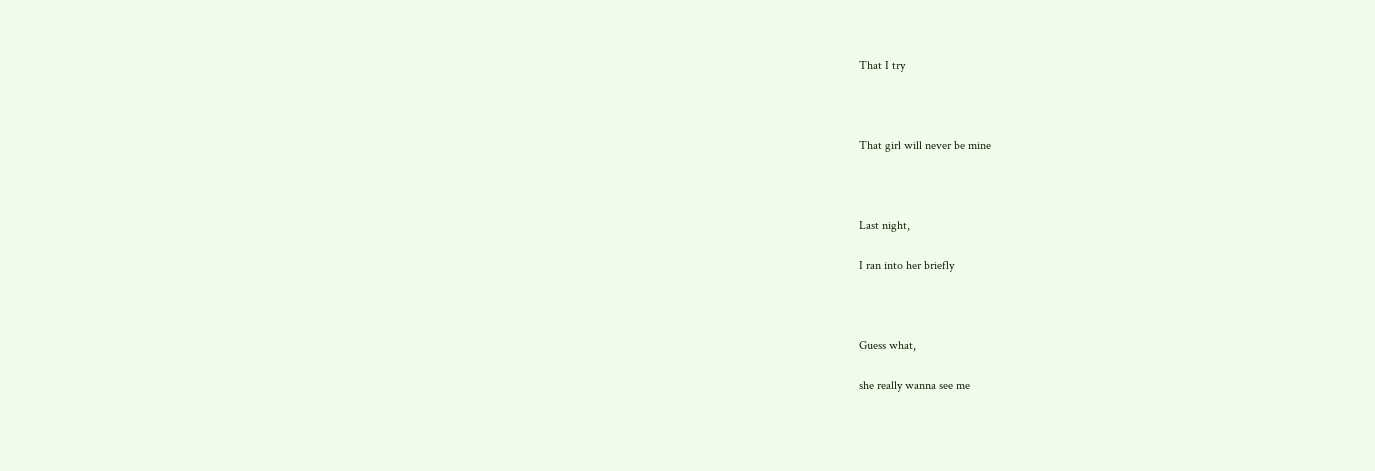That I try



That girl will never be mine



Last night,

I ran into her briefly



Guess what,

she really wanna see me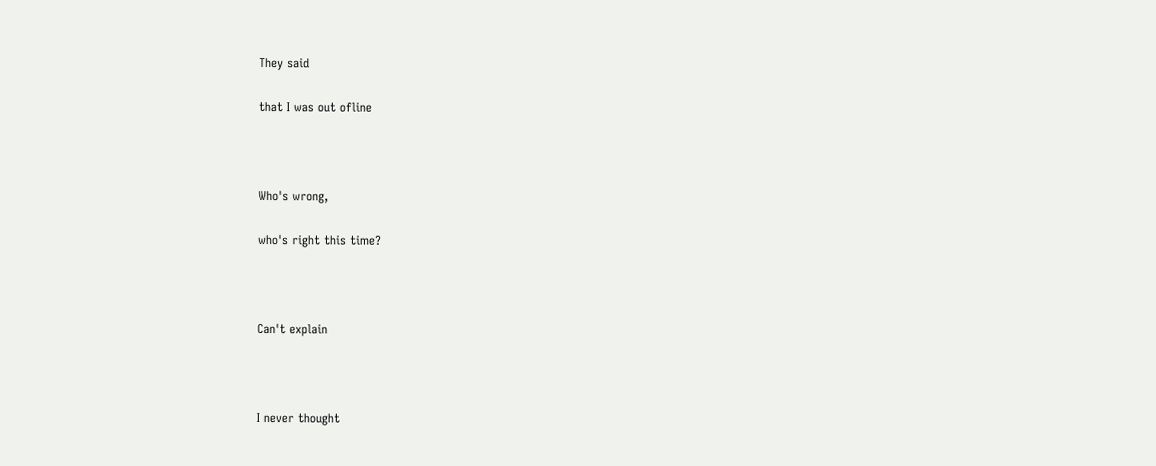They said

that I was out ofline



Who's wrong,

who's right this time?



Can't explain



I never thought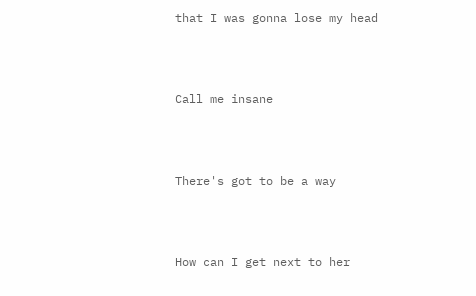that I was gonna lose my head



Call me insane



There's got to be a way



How can I get next to her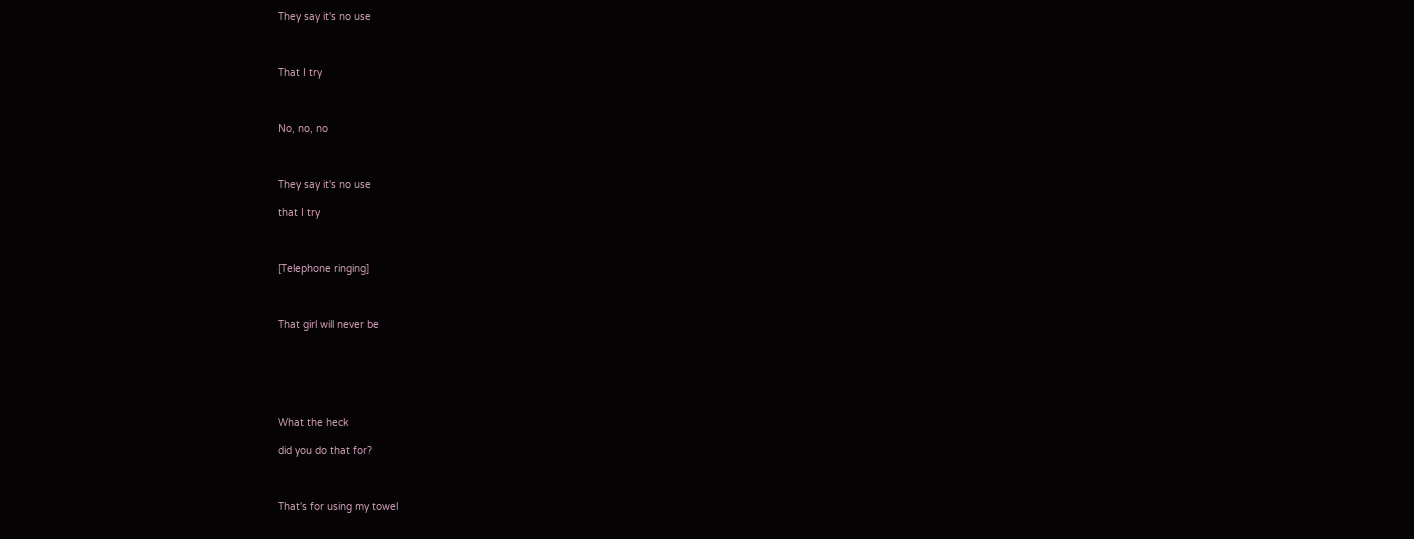They say it's no use



That I try



No, no, no



They say it's no use

that I try



[Telephone ringing]



That girl will never be






What the heck

did you do that for?



That's for using my towel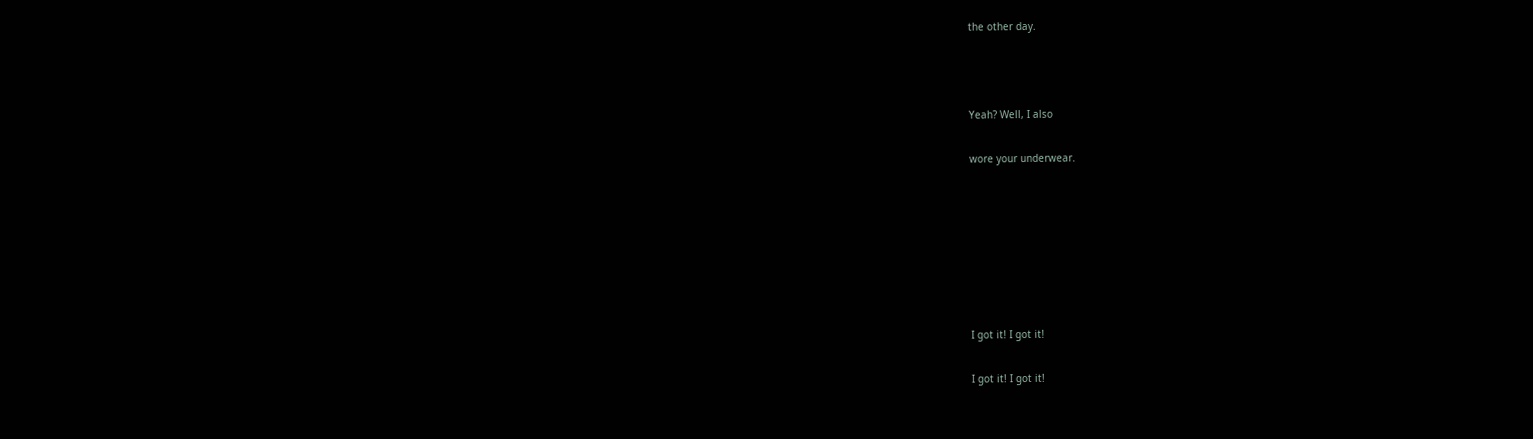the other day.



Yeah? Well, I also

wore your underwear.







I got it! I got it!

I got it! I got it!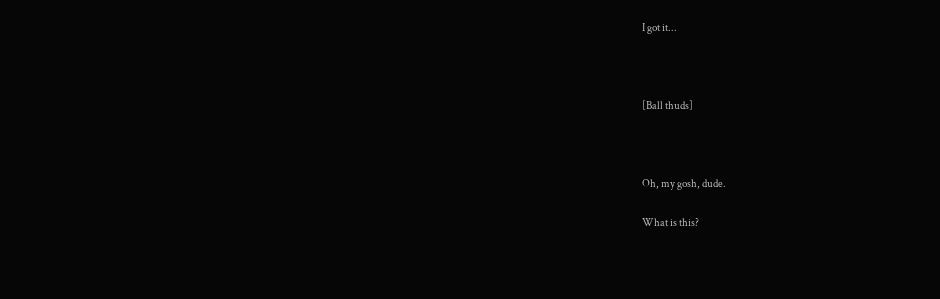I got it...



[Ball thuds]



Oh, my gosh, dude.

What is this?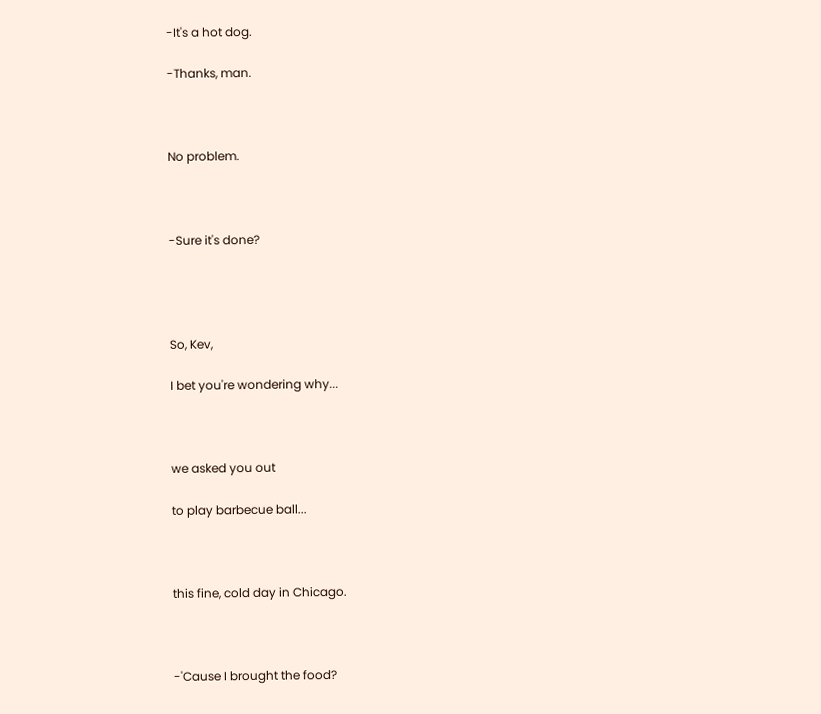-It's a hot dog.

-Thanks, man.



No problem.



-Sure it's done?




So, Kev,

I bet you're wondering why...



we asked you out

to play barbecue ball...



this fine, cold day in Chicago.



-'Cause I brought the food?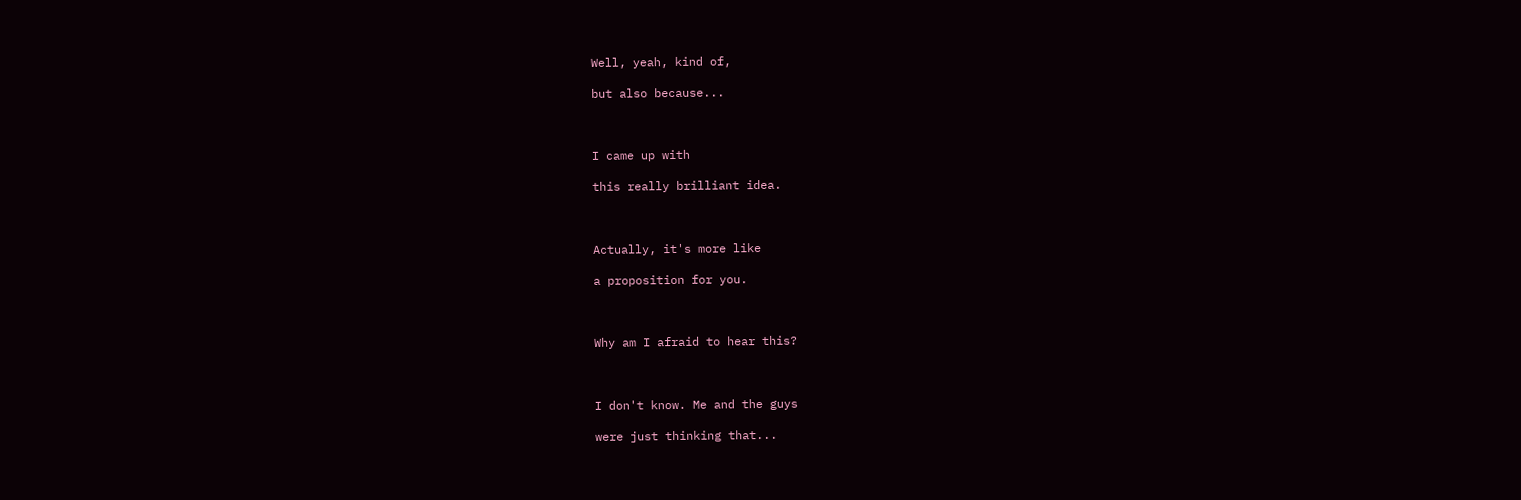Well, yeah, kind of,

but also because...



I came up with

this really brilliant idea.



Actually, it's more like

a proposition for you.



Why am I afraid to hear this?



I don't know. Me and the guys

were just thinking that...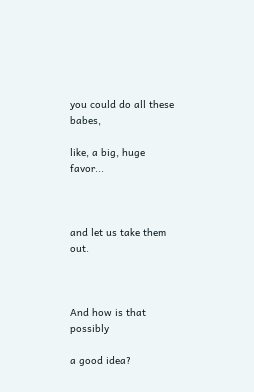you could do all these babes,

like, a big, huge favor...



and let us take them out.



And how is that possibly

a good idea?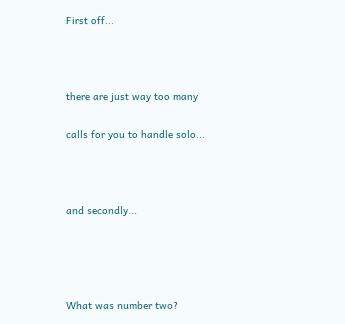First off...



there are just way too many

calls for you to handle solo...



and secondly...




What was number two?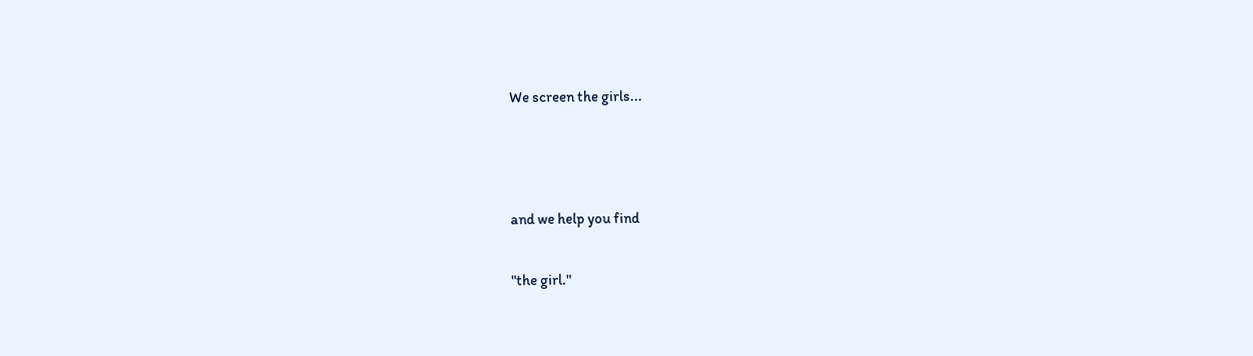We screen the girls...



and we help you find

"the girl."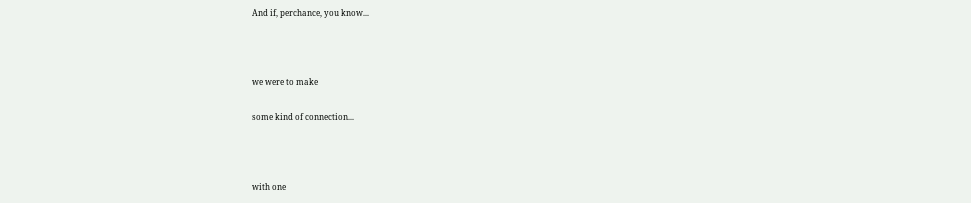And if, perchance, you know...



we were to make

some kind of connection...



with one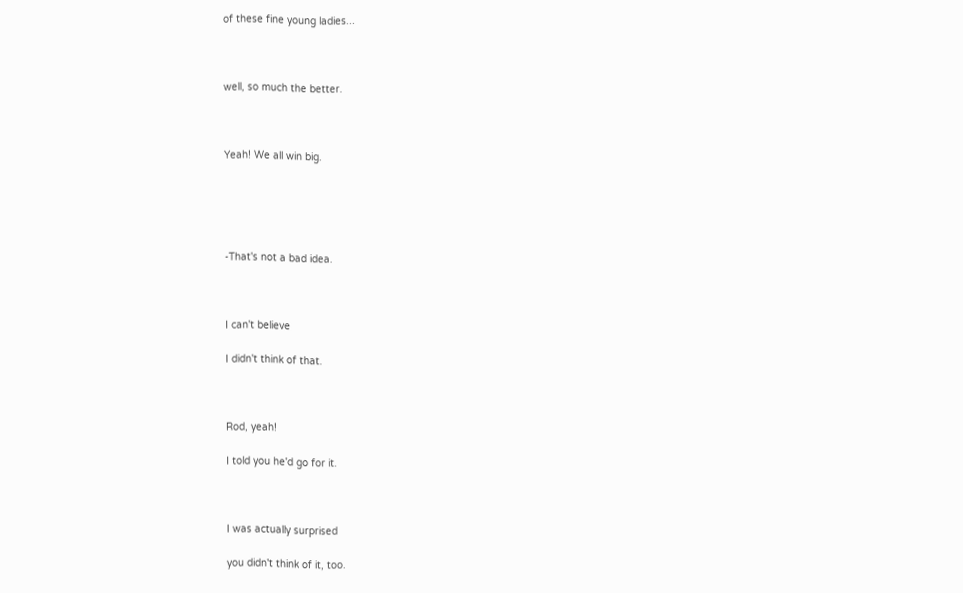of these fine young ladies...



well, so much the better.



Yeah! We all win big.





-That's not a bad idea.



I can't believe

I didn't think of that.



Rod, yeah!

I told you he'd go for it.



I was actually surprised

you didn't think of it, too.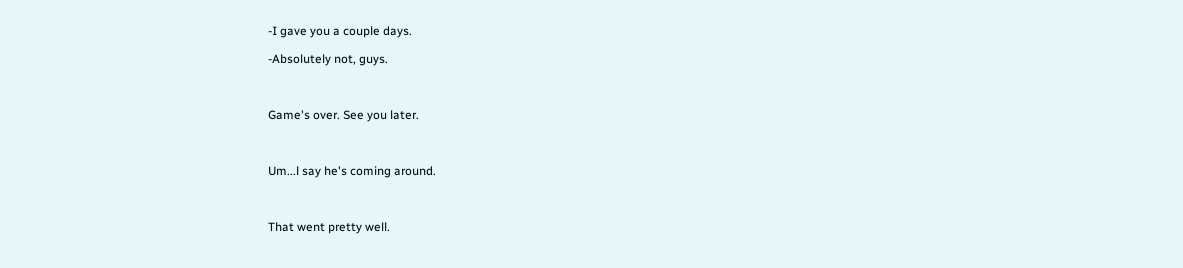-I gave you a couple days.

-Absolutely not, guys.



Game's over. See you later.



Um...l say he's coming around.



That went pretty well.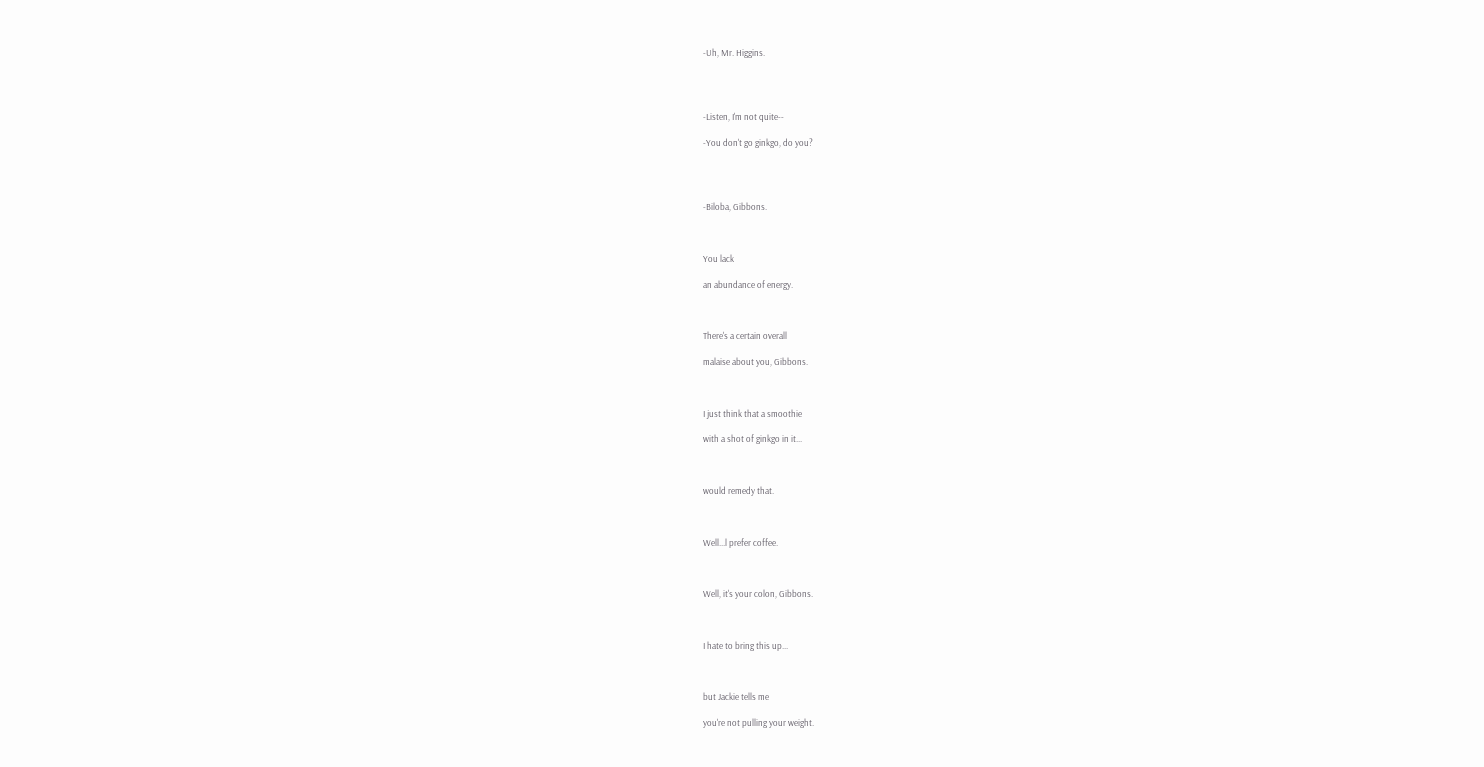-Uh, Mr. Higgins.




-Listen, I'm not quite--

-You don't go ginkgo, do you?




-Biloba, Gibbons.



You lack

an abundance of energy.



There's a certain overall

malaise about you, Gibbons.



I just think that a smoothie

with a shot of ginkgo in it...



would remedy that.



Well...l prefer coffee.



Well, it's your colon, Gibbons.



I hate to bring this up...



but Jackie tells me

you're not pulling your weight.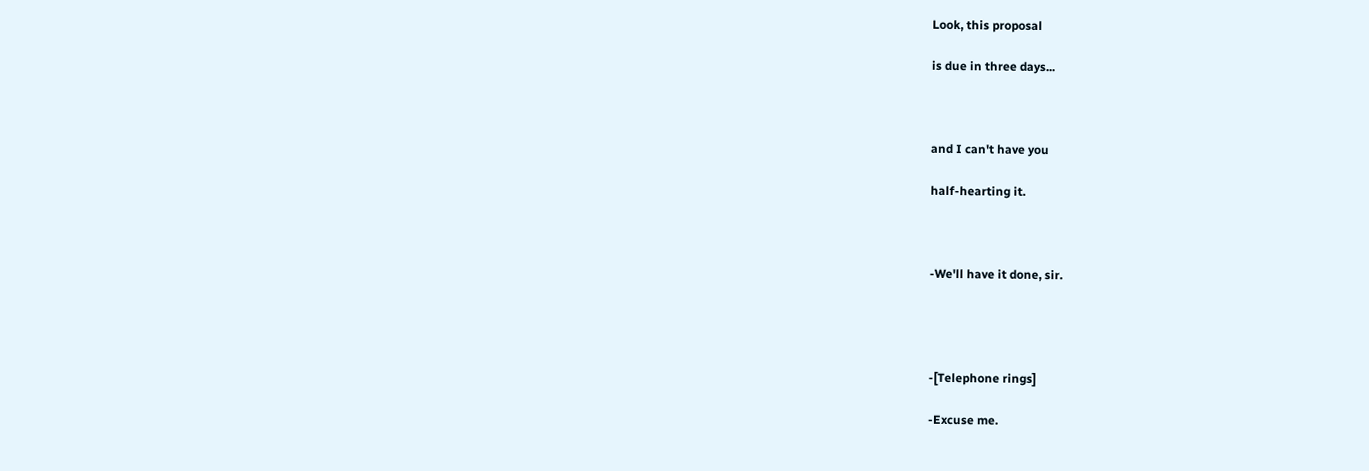Look, this proposal

is due in three days...



and I can't have you

half-hearting it.



-We'll have it done, sir.




-[Telephone rings]

-Excuse me.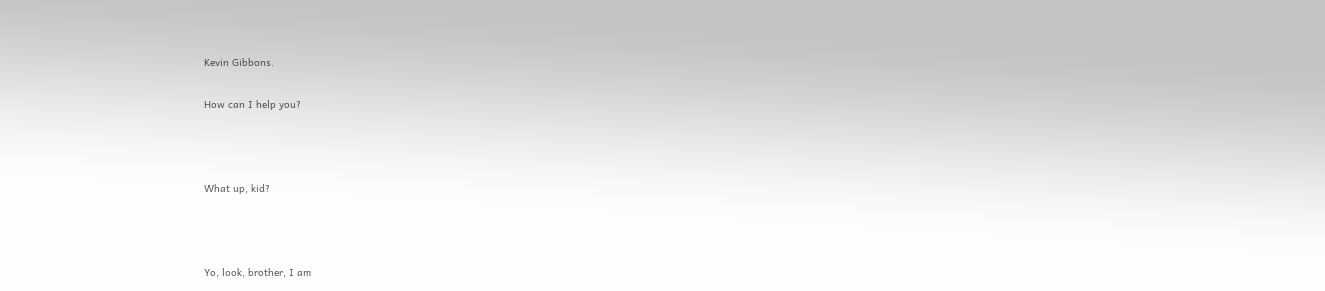Kevin Gibbons.

How can I help you?



What up, kid?



Yo, look, brother, I am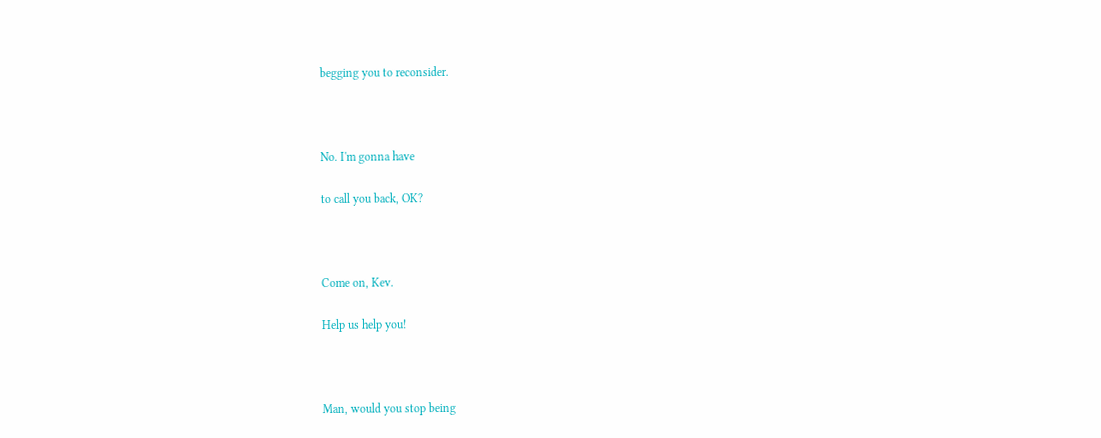begging you to reconsider.



No. I'm gonna have

to call you back, OK?



Come on, Kev.

Help us help you!



Man, would you stop being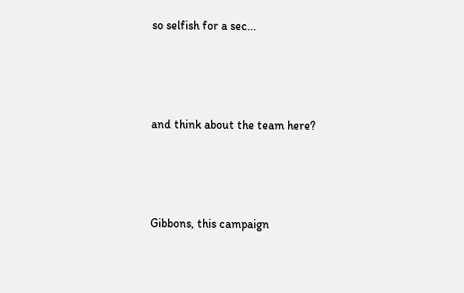so selfish for a sec...



and think about the team here?



Gibbons, this campaign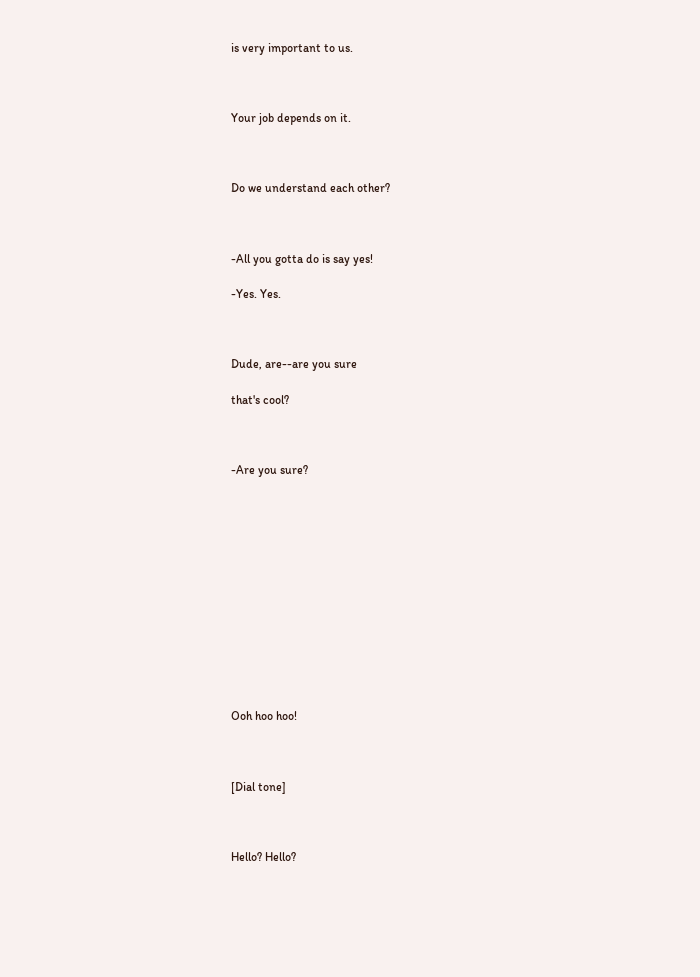is very important to us.



Your job depends on it.



Do we understand each other?



-All you gotta do is say yes!

-Yes. Yes.



Dude, are--are you sure

that's cool?



-Are you sure?













Ooh hoo hoo!



[Dial tone]



Hello? Hello?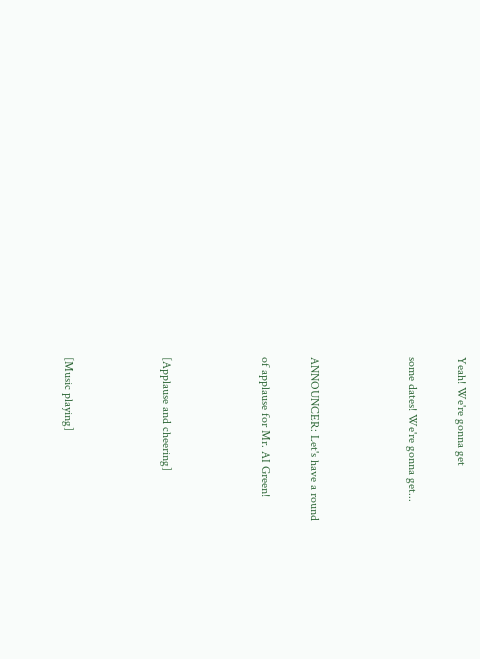Yeah! We're gonna get

some dates! We're gonna get...



ANNOUNCER: Let's have a round

of applause for Mr. AI Green!



[Applause and cheering]



[Music playing]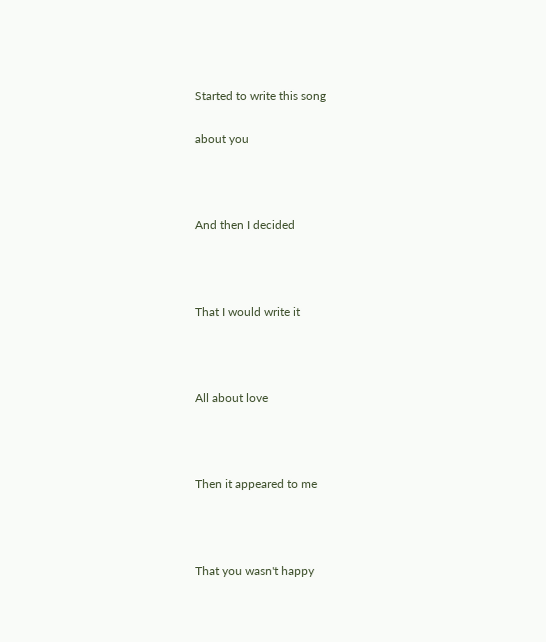Started to write this song

about you



And then I decided



That I would write it



All about love



Then it appeared to me



That you wasn't happy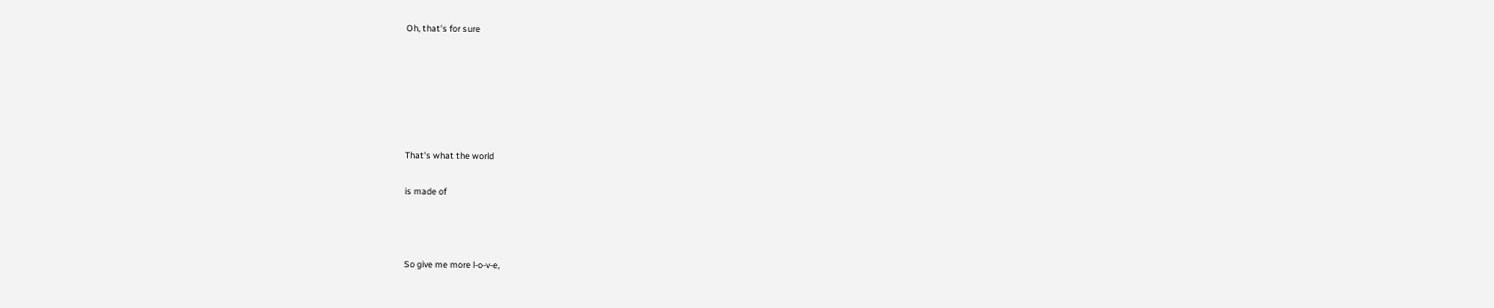Oh, that's for sure






That's what the world

is made of



So give me more l-o-v-e,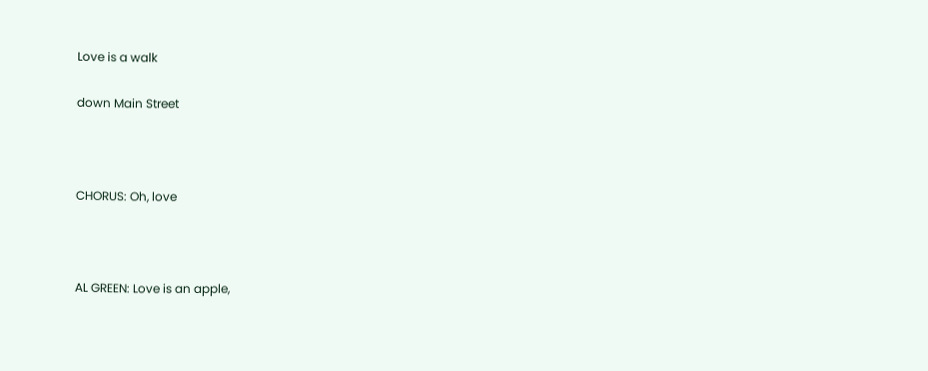Love is a walk

down Main Street



CHORUS: Oh, love



AL GREEN: Love is an apple,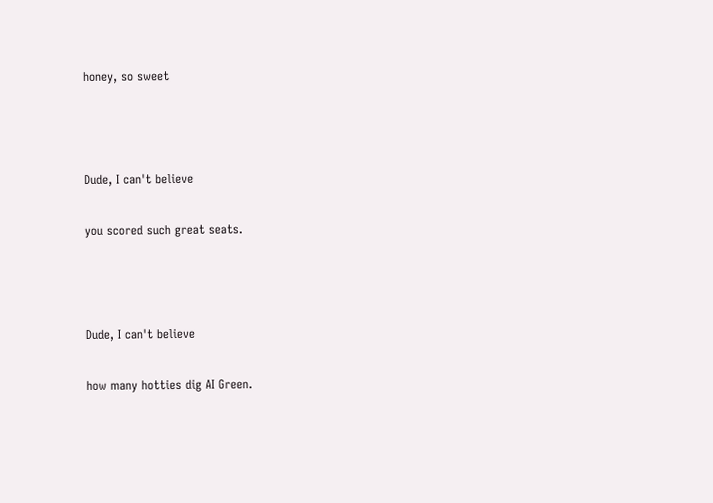honey, so sweet



Dude, I can't believe

you scored such great seats.



Dude, I can't believe

how many hotties dig AI Green.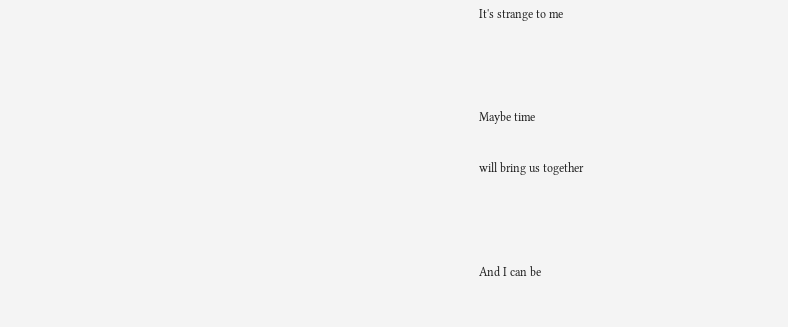It's strange to me



Maybe time

will bring us together



And I can be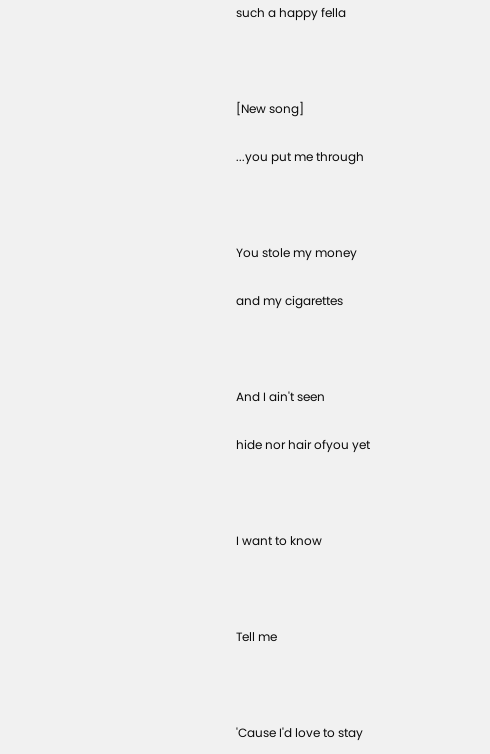such a happy fella



[New song]

...you put me through



You stole my money

and my cigarettes



And I ain't seen

hide nor hair ofyou yet



I want to know



Tell me



'Cause I'd love to stay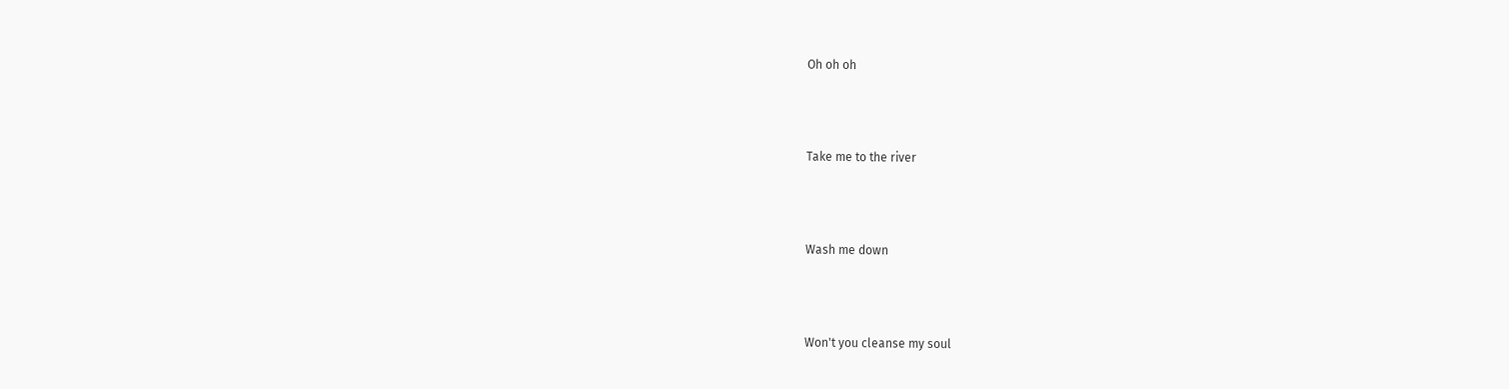Oh oh oh



Take me to the river



Wash me down



Won't you cleanse my soul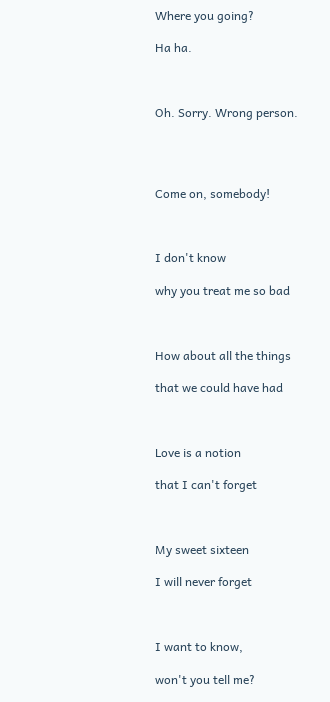Where you going?

Ha ha.



Oh. Sorry. Wrong person.




Come on, somebody!



I don't know

why you treat me so bad



How about all the things

that we could have had



Love is a notion

that I can't forget



My sweet sixteen

I will never forget



I want to know,

won't you tell me?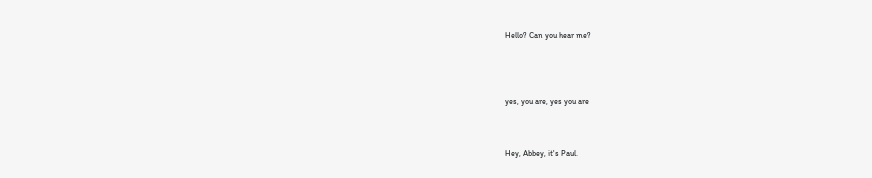Hello? Can you hear me?




yes, you are, yes you are



Hey, Abbey, it's Paul.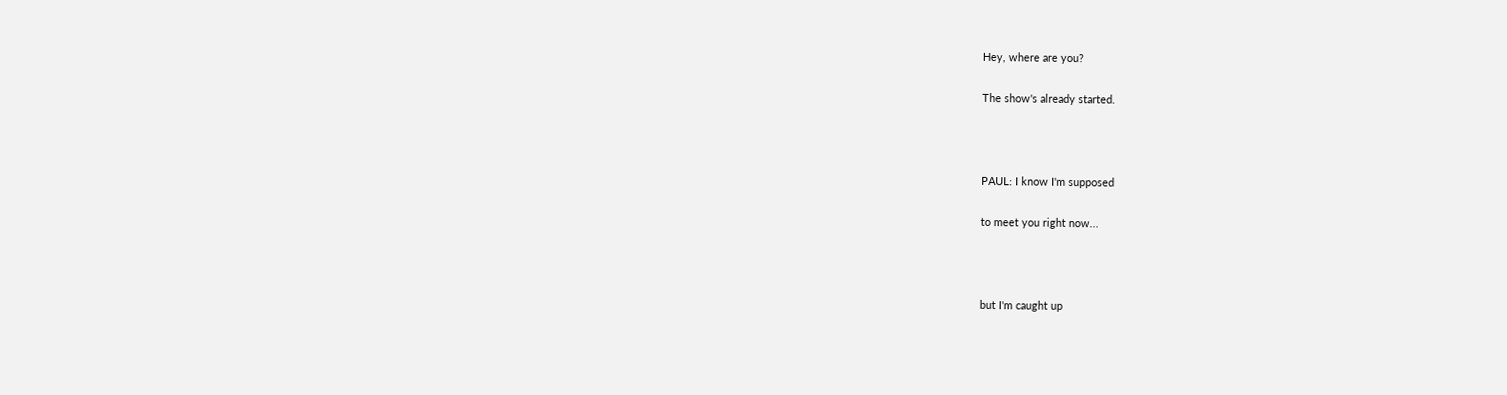Hey, where are you?

The show's already started.



PAUL: I know I'm supposed

to meet you right now...



but I'm caught up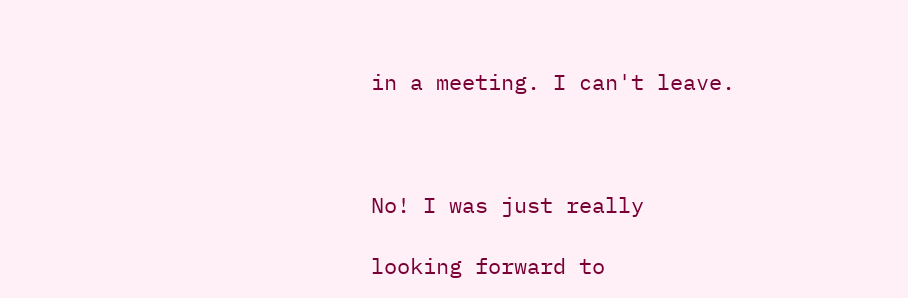in a meeting. I can't leave.



No! I was just really

looking forward to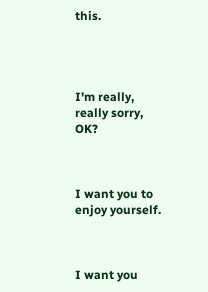this.




I'm really, really sorry, OK?



I want you to enjoy yourself.



I want you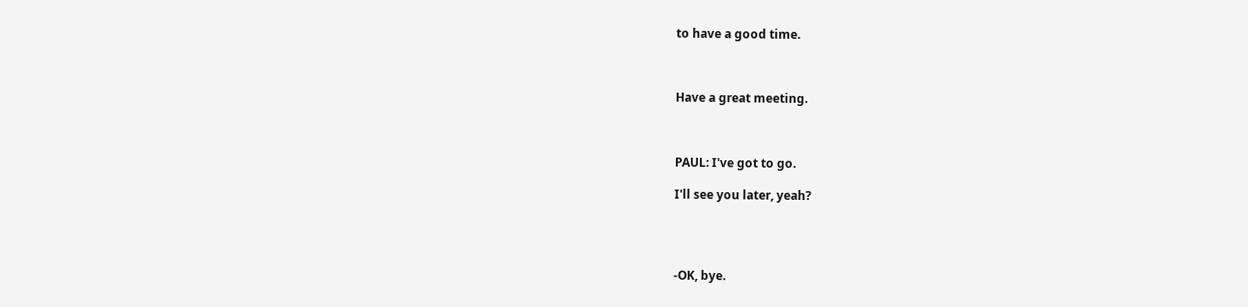to have a good time.



Have a great meeting.



PAUL: I've got to go.

I'll see you later, yeah?




-OK, bye.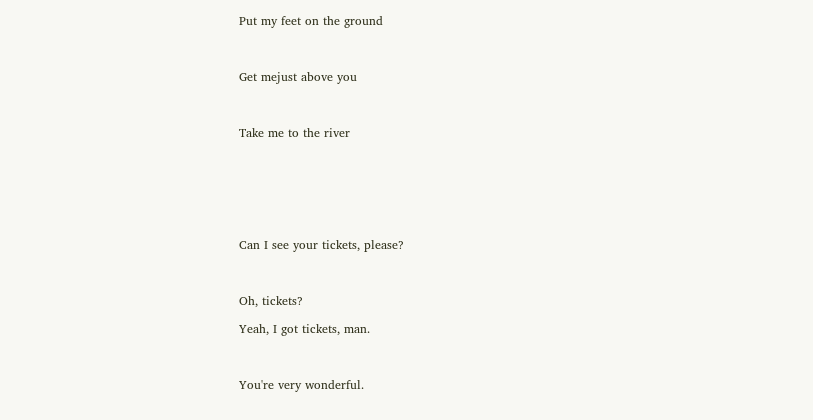Put my feet on the ground



Get mejust above you



Take me to the river







Can I see your tickets, please?



Oh, tickets?

Yeah, I got tickets, man.



You're very wonderful.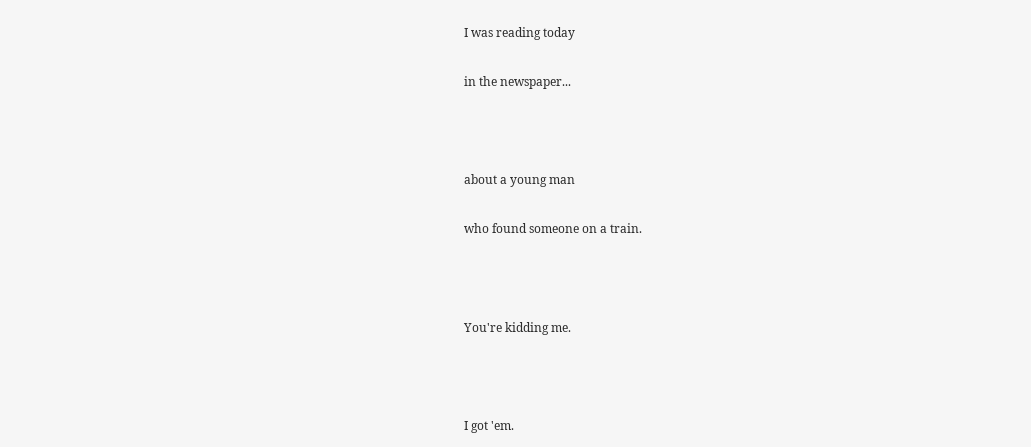I was reading today

in the newspaper...



about a young man

who found someone on a train.



You're kidding me.



I got 'em.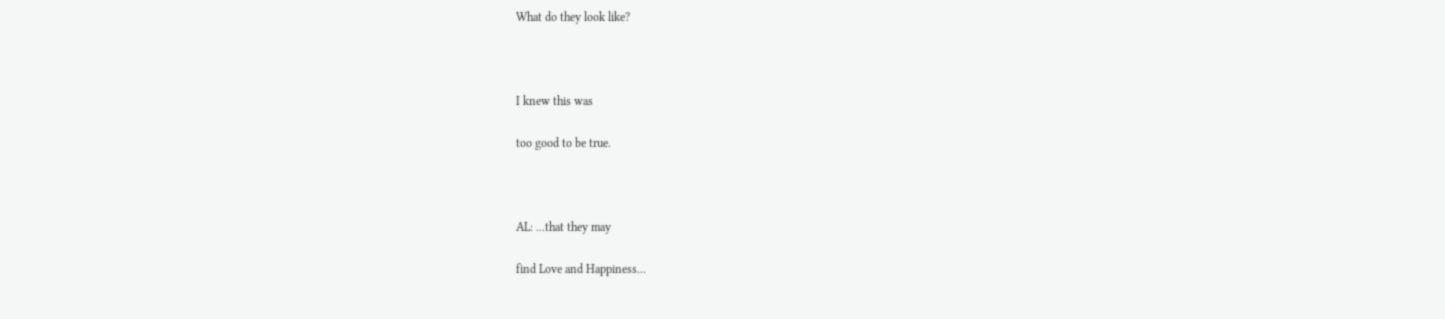What do they look like?



I knew this was

too good to be true.



AL: ...that they may

find Love and Happiness...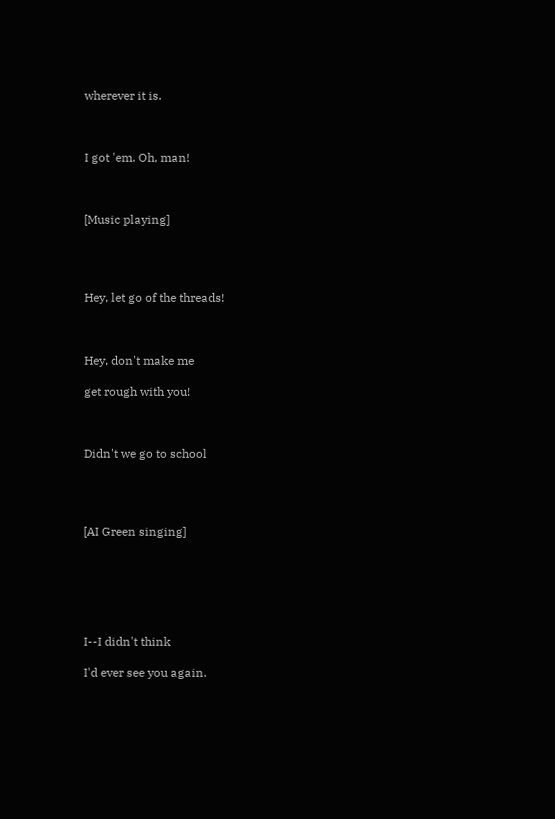wherever it is.



I got 'em. Oh, man!



[Music playing]




Hey, let go of the threads!



Hey, don't make me

get rough with you!



Didn't we go to school




[AI Green singing]






I--I didn't think

I'd ever see you again.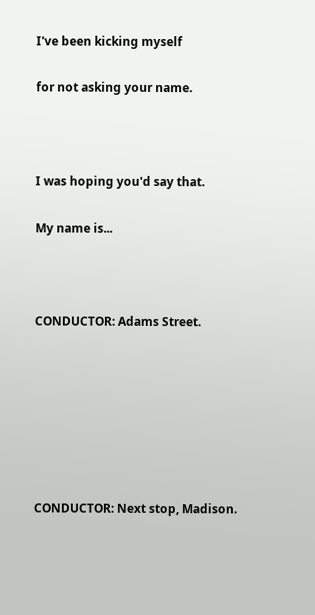I've been kicking myself

for not asking your name.



I was hoping you'd say that.

My name is...



CONDUCTOR: Adams Street.







CONDUCTOR: Next stop, Madison.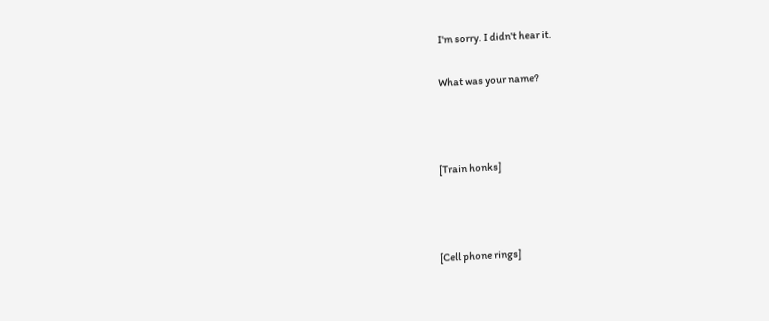I'm sorry. I didn't hear it.

What was your name?



[Train honks]



[Cell phone rings]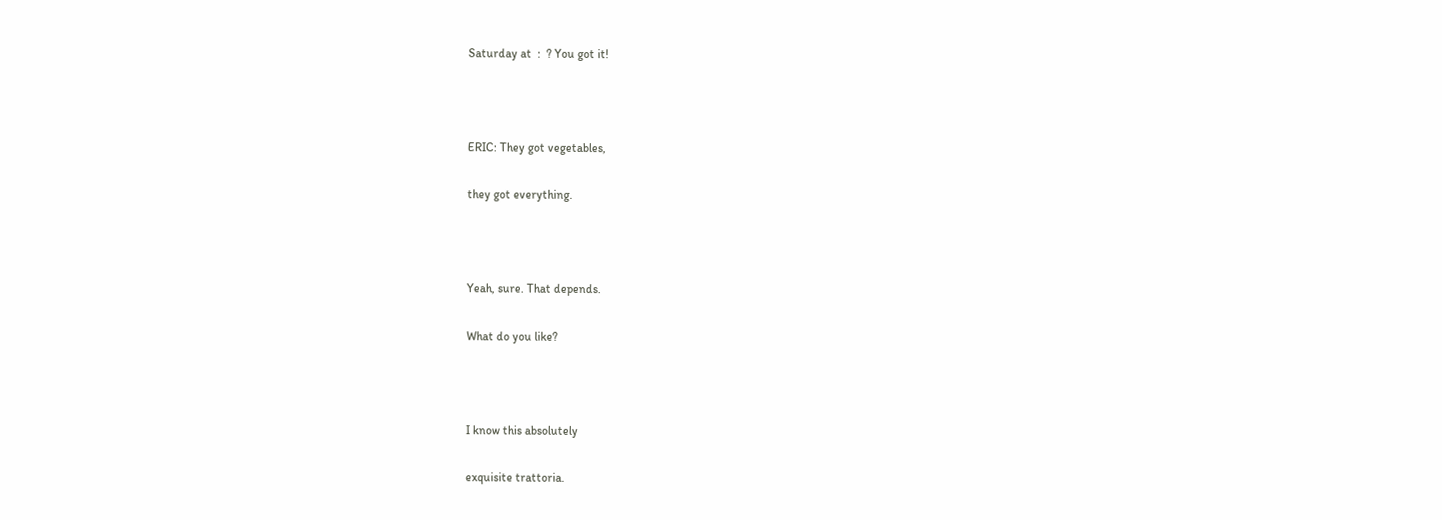Saturday at  :  ? You got it!



ERIC: They got vegetables,

they got everything.



Yeah, sure. That depends.

What do you like?



I know this absolutely

exquisite trattoria.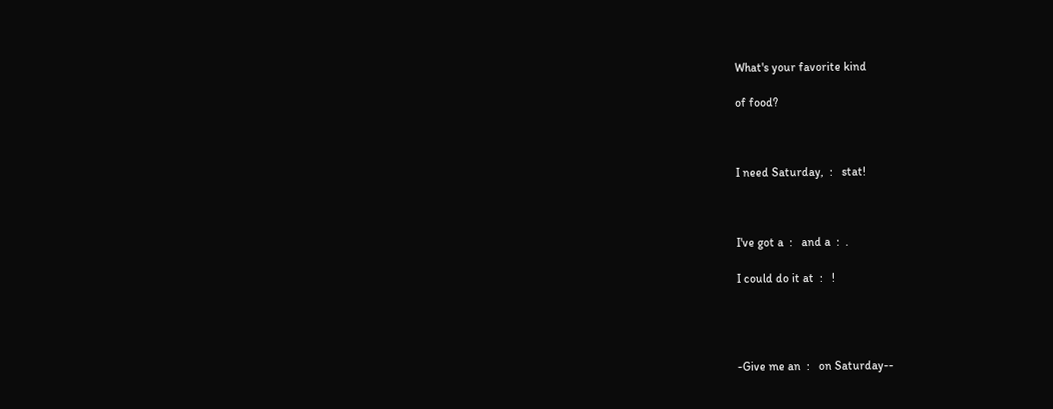What's your favorite kind

of food?



I need Saturday,  :   stat!



I've got a  :   and a  :  .

I could do it at  :   !




-Give me an  :   on Saturday--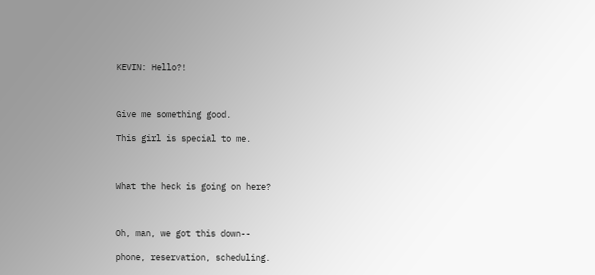KEVIN: Hello?!



Give me something good.

This girl is special to me.



What the heck is going on here?



Oh, man, we got this down--

phone, reservation, scheduling.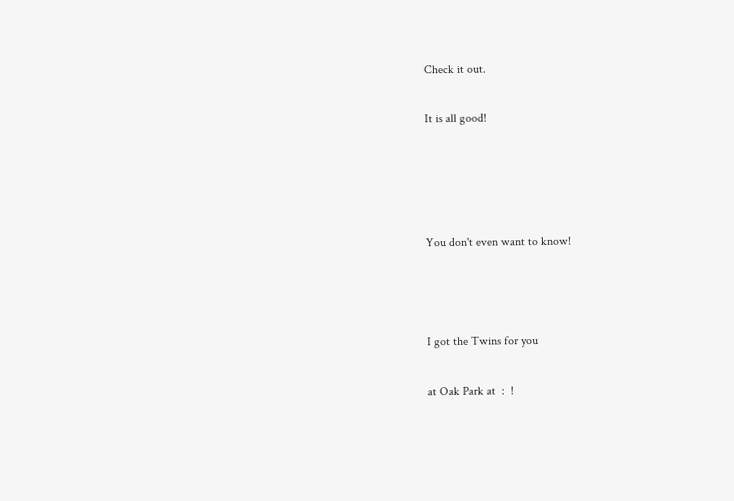Check it out.

It is all good!




You don't even want to know!



I got the Twins for you

at Oak Park at  :  !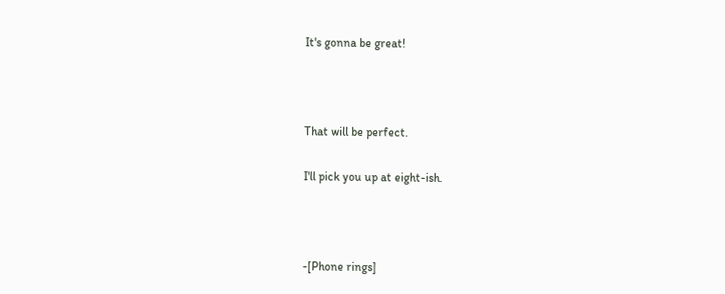It's gonna be great!



That will be perfect.

I'll pick you up at eight-ish.



-[Phone rings]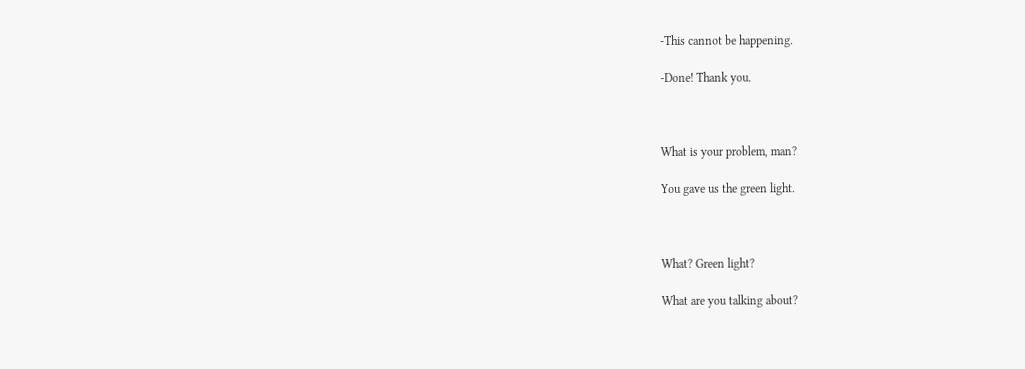-This cannot be happening.

-Done! Thank you.



What is your problem, man?

You gave us the green light.



What? Green light?

What are you talking about?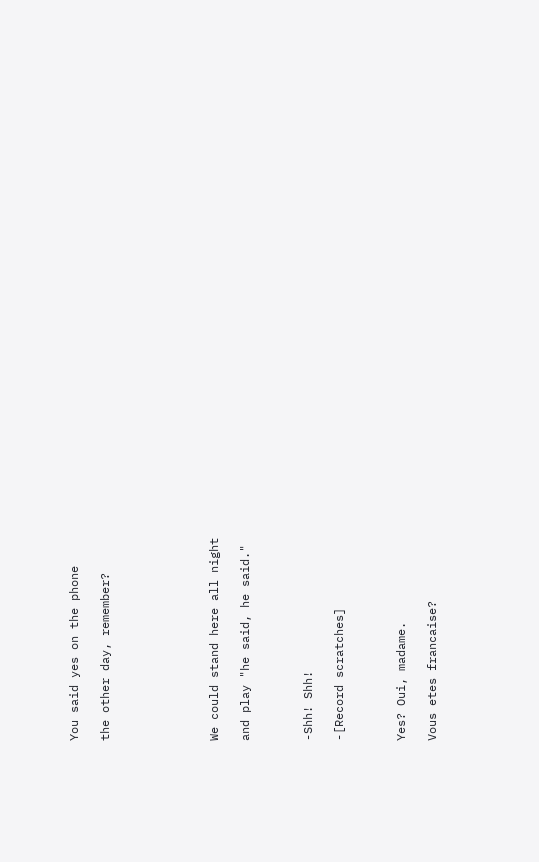You said yes on the phone

the other day, remember?






We could stand here all night

and play "he said, he said."



-Shh! Shh!

-[Record scratches]



Yes? Oui, madame.

Vous etes francaise?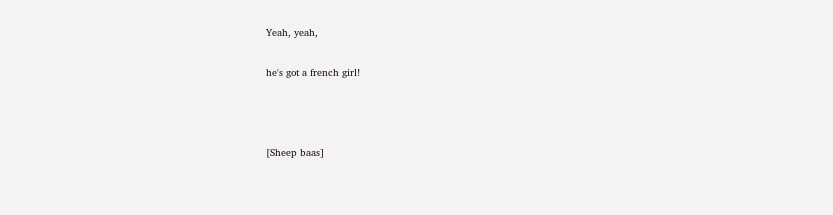Yeah, yeah,

he's got a french girl!



[Sheep baas]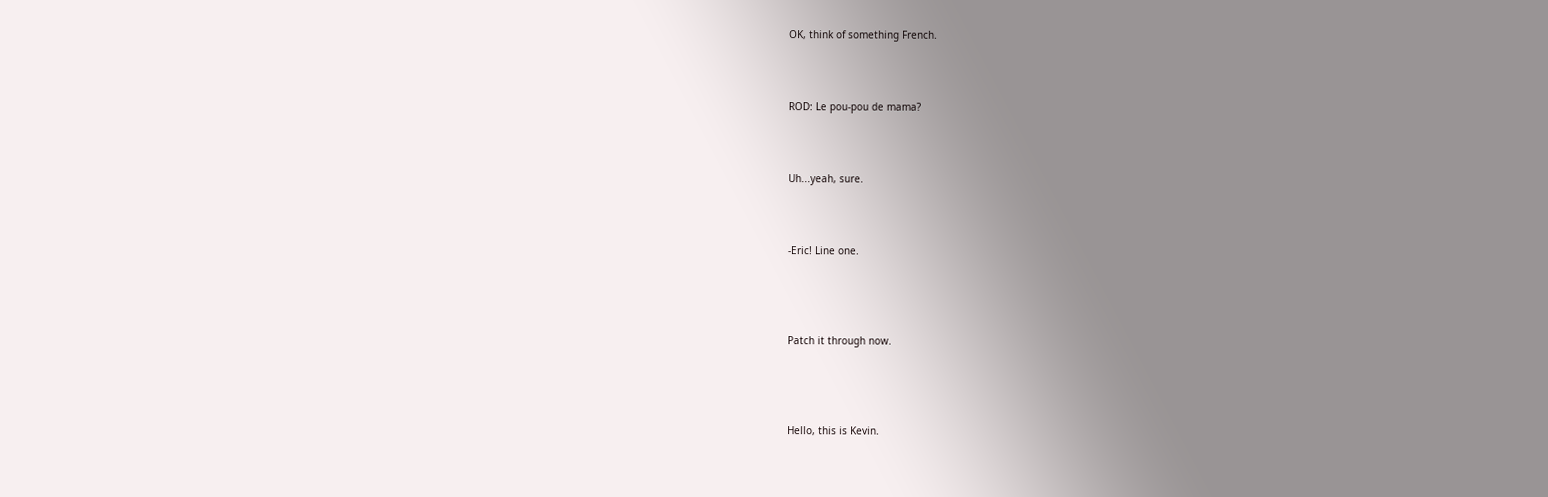OK, think of something French.



ROD: Le pou-pou de mama?



Uh...yeah, sure.



-Eric! Line one.




Patch it through now.




Hello, this is Kevin.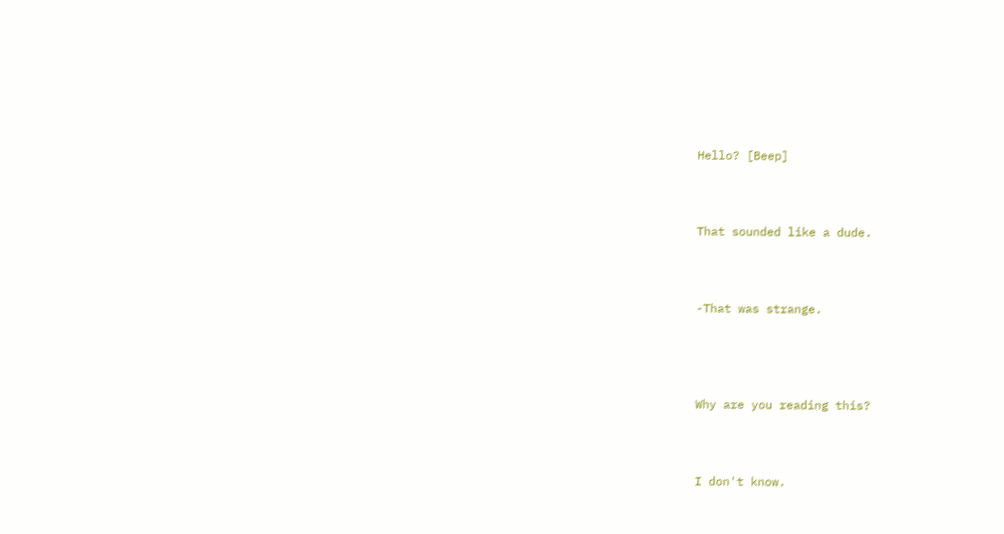Hello? [Beep]



That sounded like a dude.



-That was strange.




Why are you reading this?



I don't know.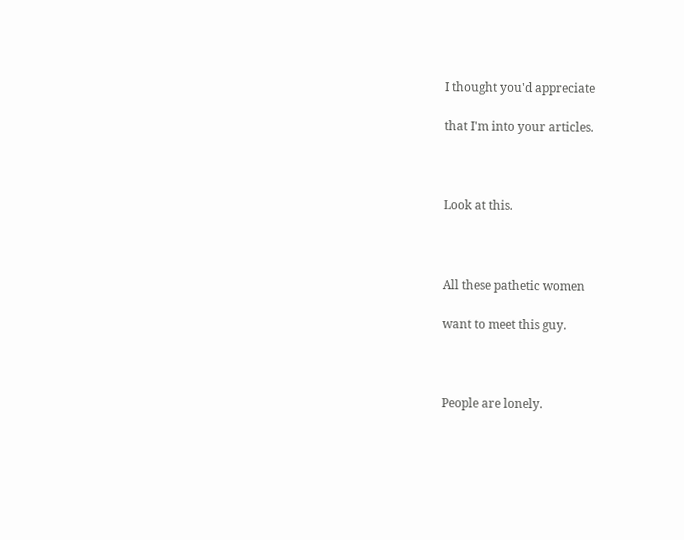I thought you'd appreciate

that I'm into your articles.



Look at this.



All these pathetic women

want to meet this guy.



People are lonely.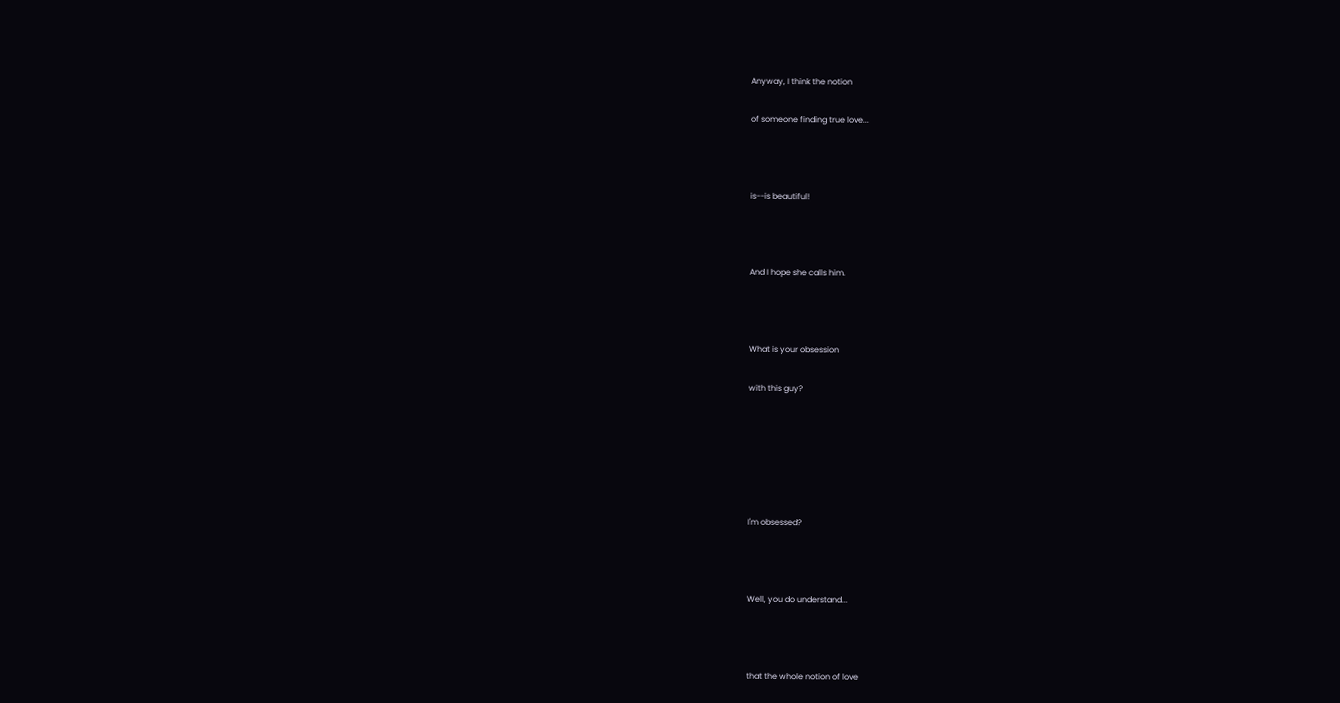Anyway, I think the notion

of someone finding true love...



is--is beautiful!



And I hope she calls him.



What is your obsession

with this guy?






I'm obsessed?



Well, you do understand...



that the whole notion of love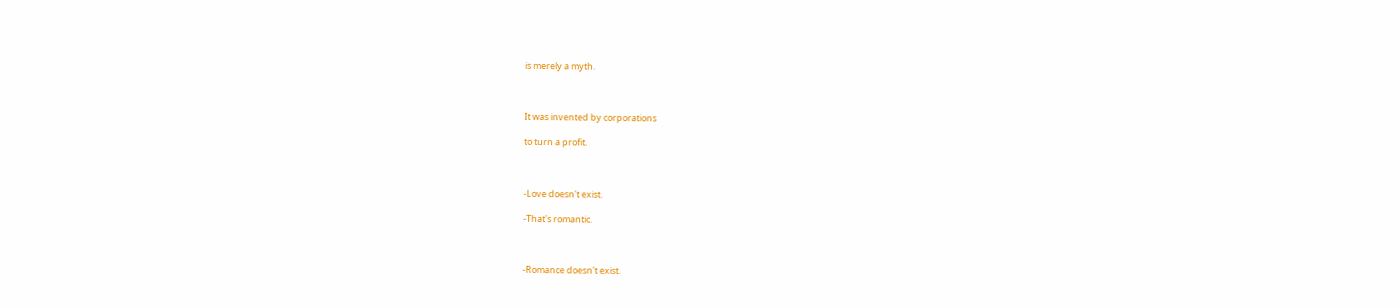is merely a myth.



It was invented by corporations

to turn a profit.



-Love doesn't exist.

-That's romantic.



-Romance doesn't exist.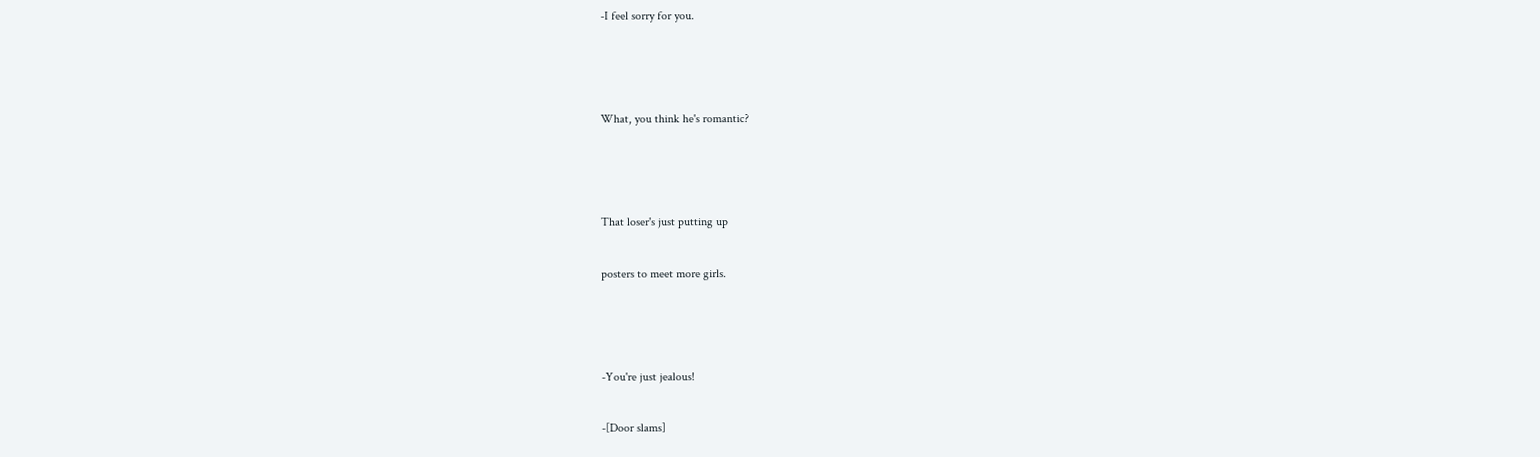-I feel sorry for you.



What, you think he's romantic?



That loser's just putting up

posters to meet more girls.



-You're just jealous!

-[Door slams]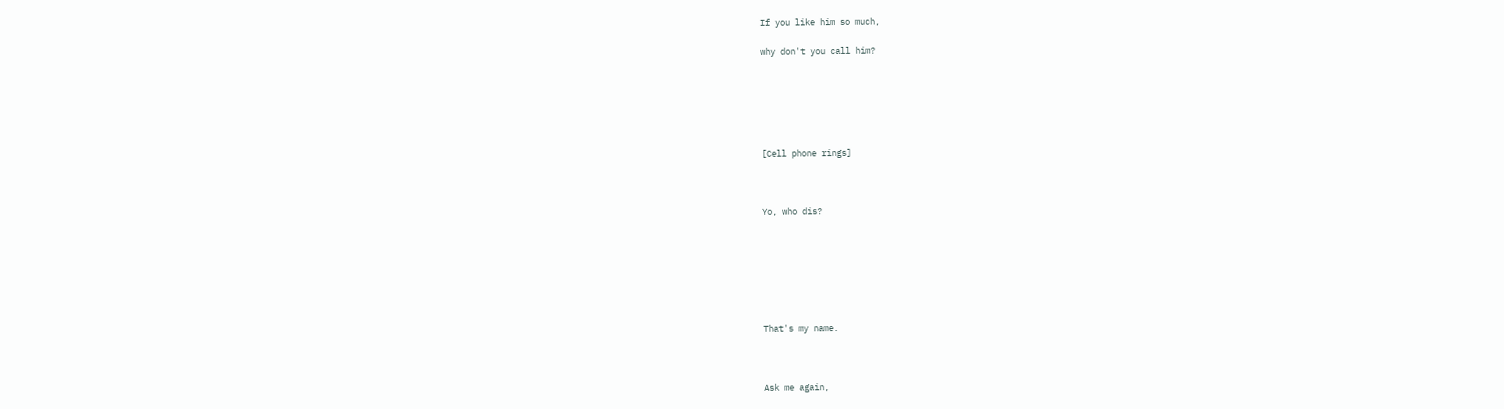If you like him so much,

why don't you call him?






[Cell phone rings]



Yo, who dis?







That's my name.



Ask me again,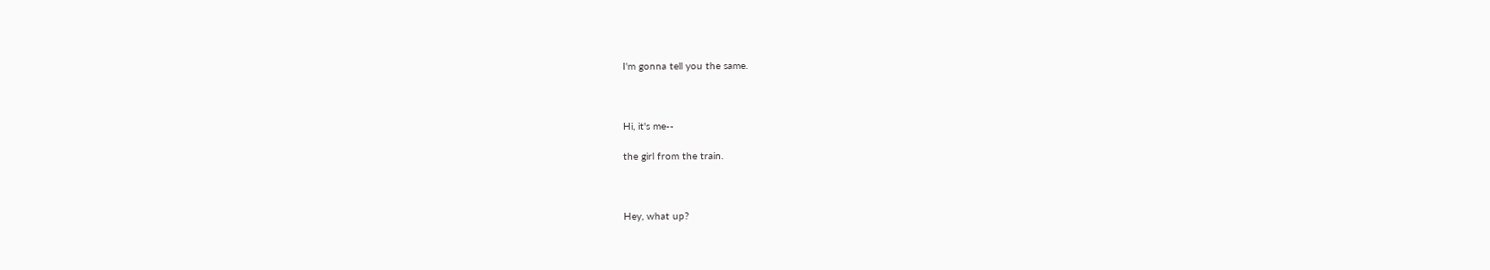I'm gonna tell you the same.



Hi, it's me--

the girl from the train.



Hey, what up?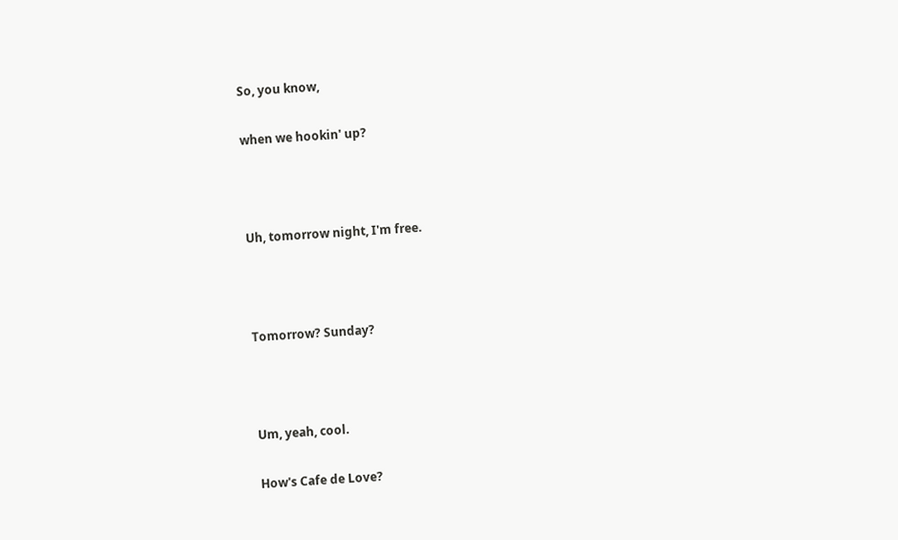So, you know,

when we hookin' up?



Uh, tomorrow night, I'm free.



Tomorrow? Sunday?



Um, yeah, cool.

How's Cafe de Love?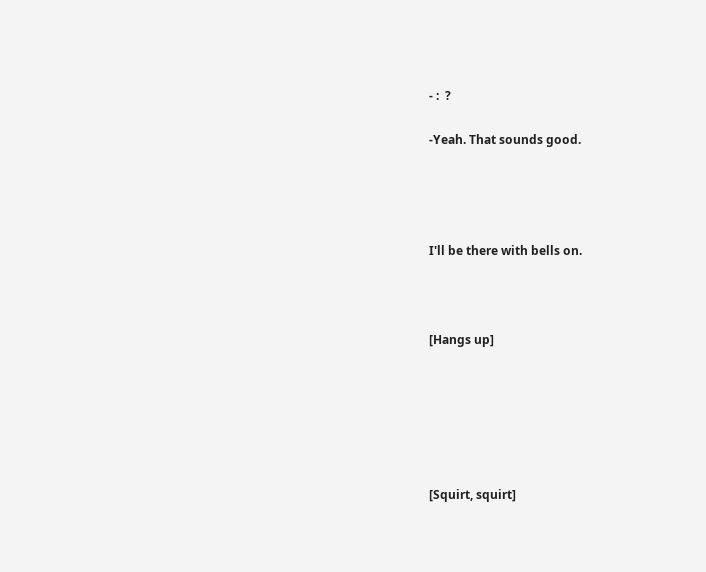- :  ?

-Yeah. That sounds good.




I'll be there with bells on.



[Hangs up]






[Squirt, squirt]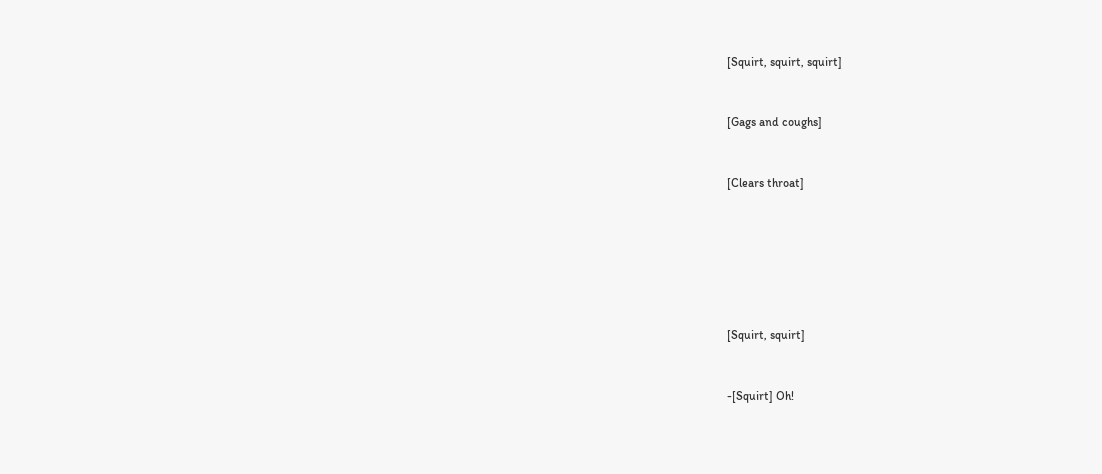[Squirt, squirt, squirt]



[Gags and coughs]



[Clears throat]









[Squirt, squirt]



-[Squirt] Oh!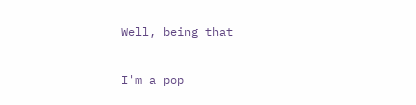Well, being that

I'm a pop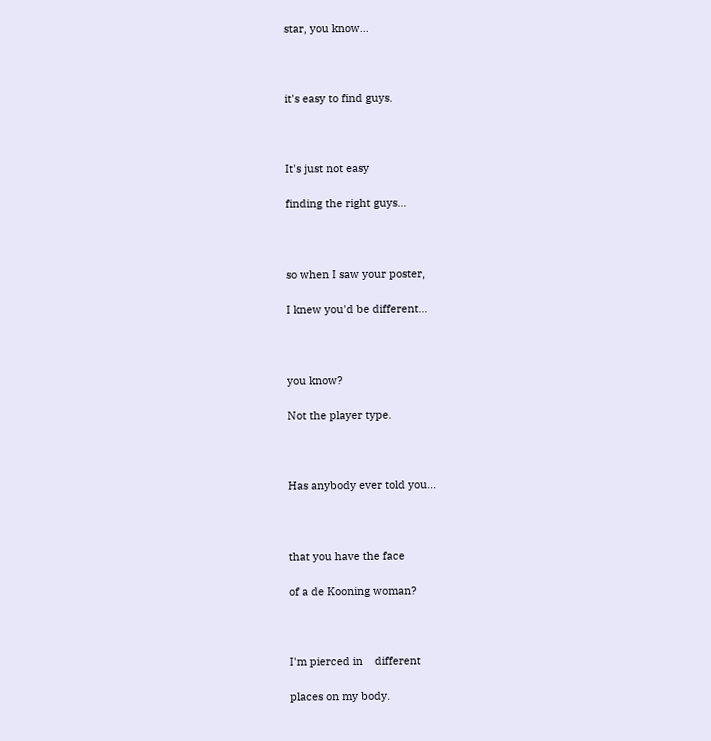star, you know...



it's easy to find guys.



It's just not easy

finding the right guys...



so when I saw your poster,

I knew you'd be different...



you know?

Not the player type.



Has anybody ever told you...



that you have the face

of a de Kooning woman?



I'm pierced in    different

places on my body.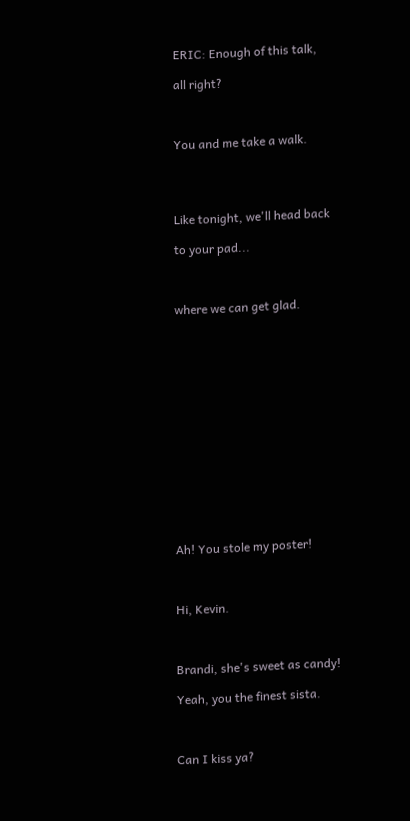ERIC: Enough of this talk,

all right?



You and me take a walk.




Like tonight, we'll head back

to your pad...



where we can get glad.















Ah! You stole my poster!



Hi, Kevin.



Brandi, she's sweet as candy!

Yeah, you the finest sista.



Can I kiss ya?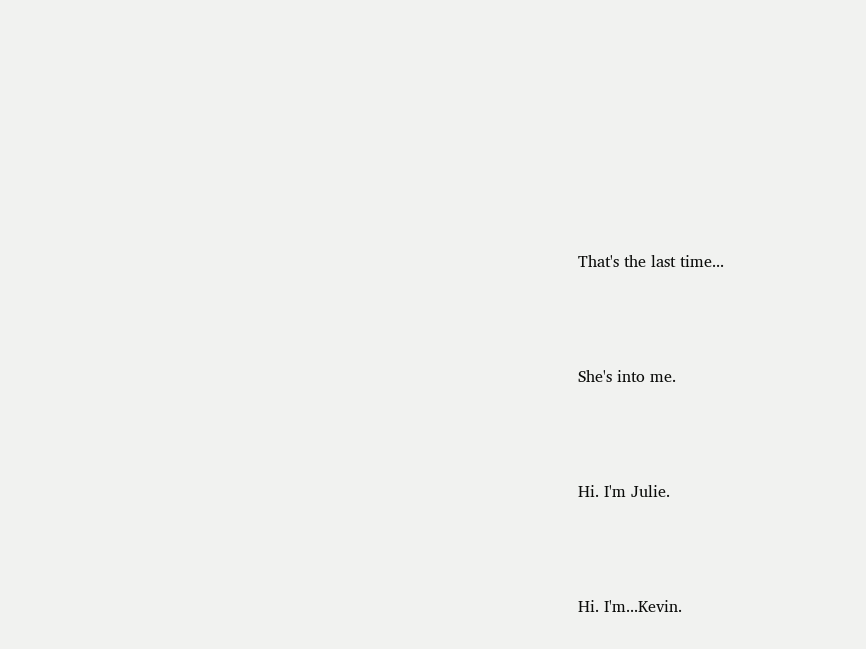That's the last time...



She's into me.



Hi. I'm Julie.



Hi. I'm...Kevin.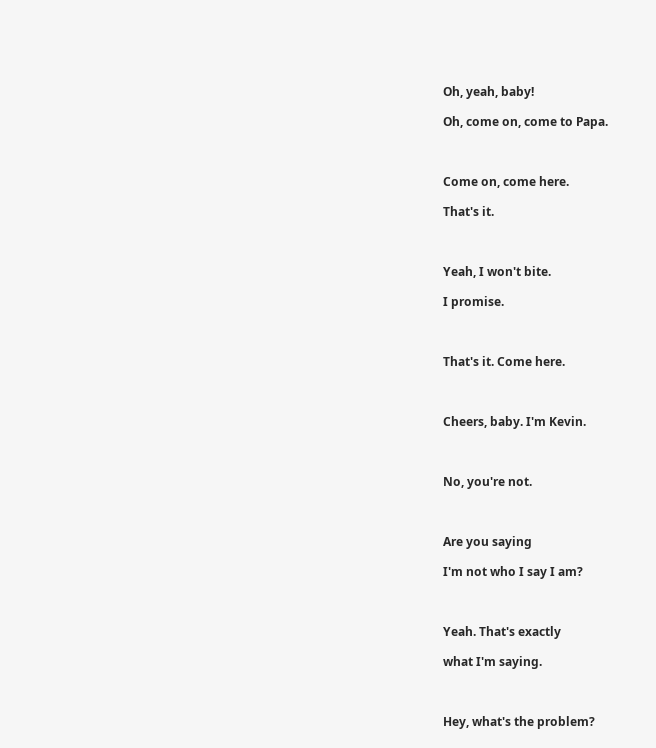Oh, yeah, baby!

Oh, come on, come to Papa.



Come on, come here.

That's it.



Yeah, I won't bite.

I promise.



That's it. Come here.



Cheers, baby. I'm Kevin.



No, you're not.



Are you saying

I'm not who I say I am?



Yeah. That's exactly

what I'm saying.



Hey, what's the problem?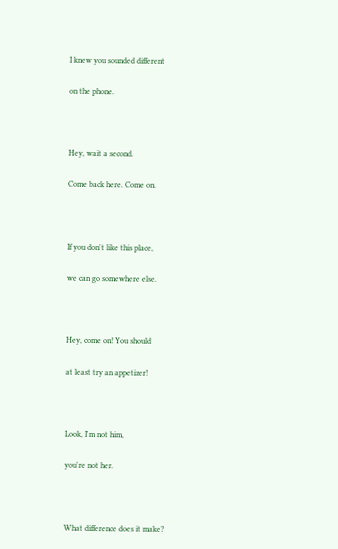I knew you sounded different

on the phone.



Hey, wait a second.

Come back here. Come on.



If you don't like this place,

we can go somewhere else.



Hey, come on! You should

at least try an appetizer!



Look, I'm not him,

you're not her.



What difference does it make?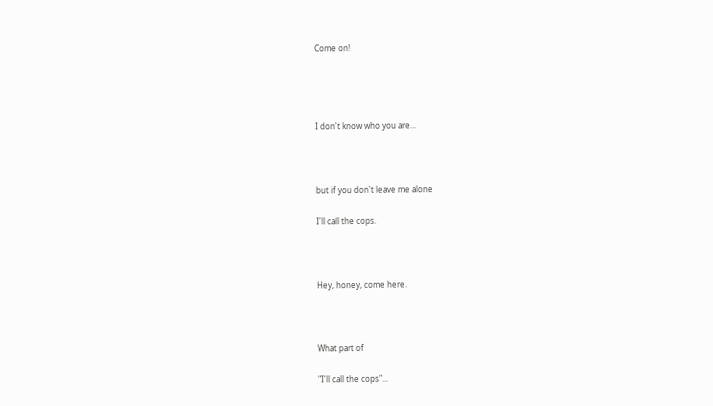Come on!




I don't know who you are...



but if you don't leave me alone

I'll call the cops.



Hey, honey, come here.



What part of

"I'll call the cops"...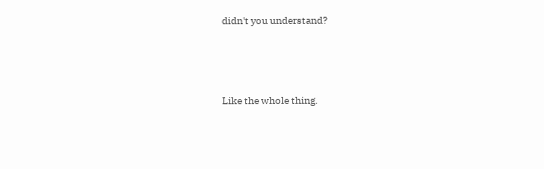didn't you understand?



Like the whole thing.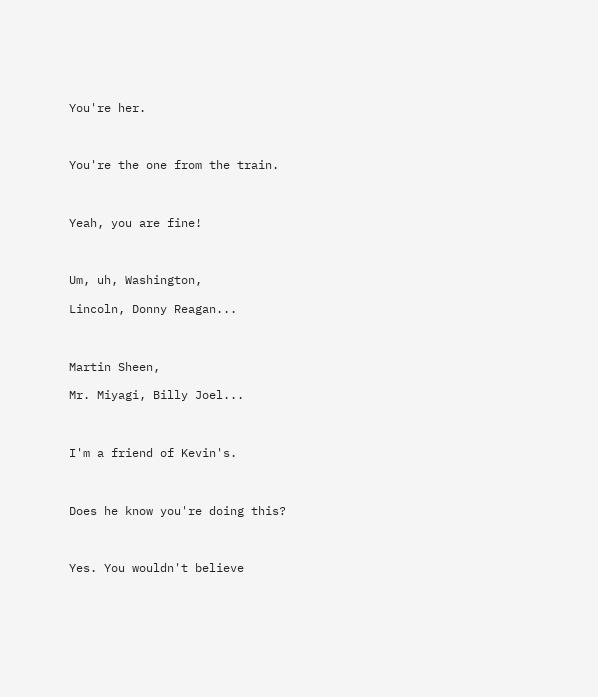You're her.



You're the one from the train.



Yeah, you are fine!



Um, uh, Washington,

Lincoln, Donny Reagan...



Martin Sheen,

Mr. Miyagi, Billy Joel...



I'm a friend of Kevin's.



Does he know you're doing this?



Yes. You wouldn't believe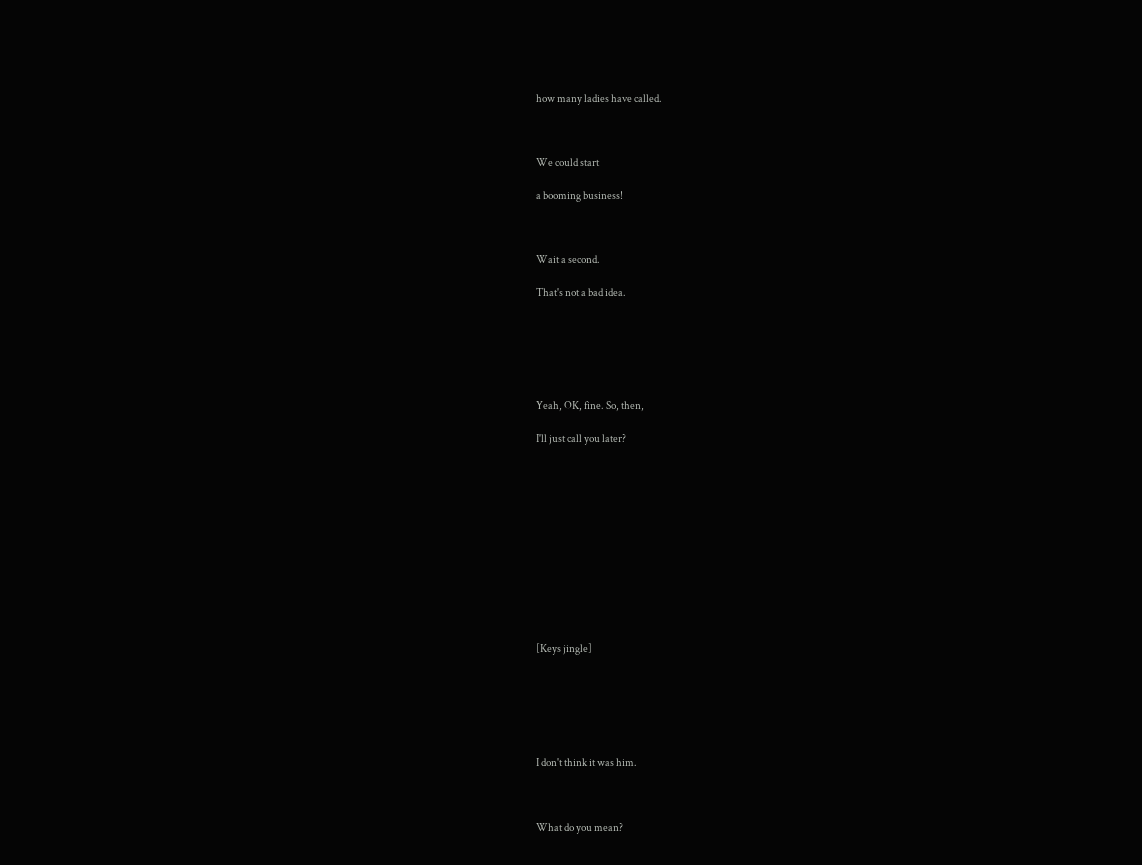how many ladies have called.



We could start

a booming business!



Wait a second.

That's not a bad idea.






Yeah, OK, fine. So, then,

I'll just call you later?












[Keys jingle]






I don't think it was him.



What do you mean?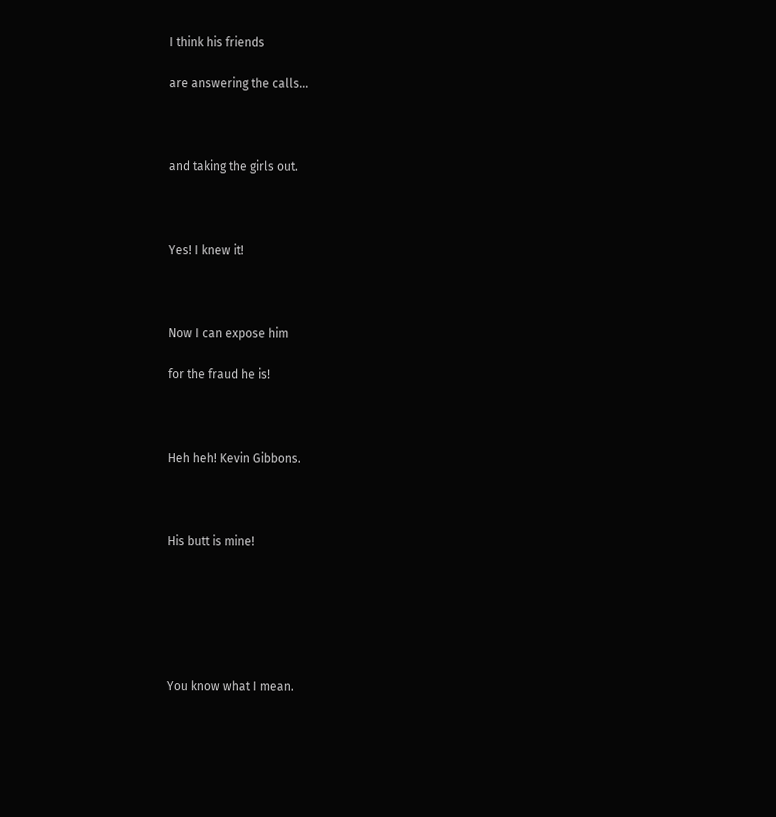I think his friends

are answering the calls...



and taking the girls out.



Yes! I knew it!



Now I can expose him

for the fraud he is!



Heh heh! Kevin Gibbons.



His butt is mine!






You know what I mean.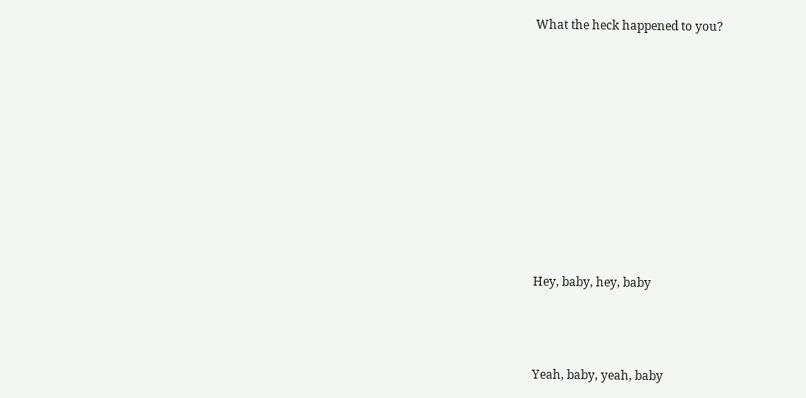What the heck happened to you?










Hey, baby, hey, baby



Yeah, baby, yeah, baby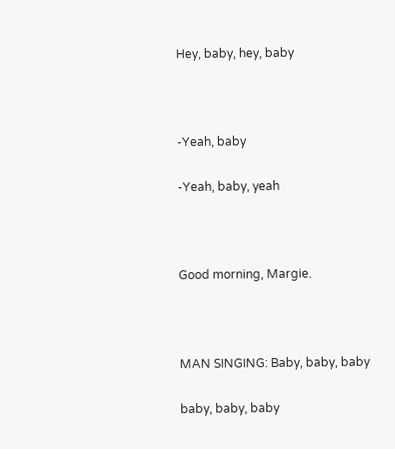Hey, baby, hey, baby



-Yeah, baby

-Yeah, baby, yeah



Good morning, Margie.



MAN SINGING: Baby, baby, baby

baby, baby, baby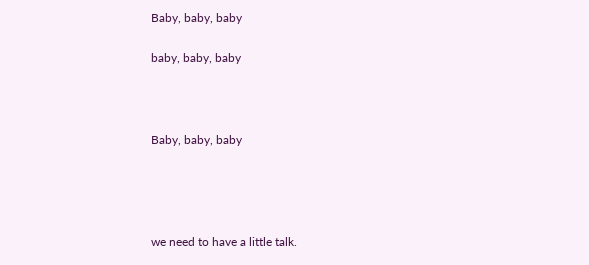Baby, baby, baby

baby, baby, baby



Baby, baby, baby




we need to have a little talk.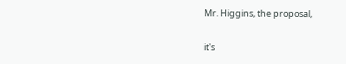Mr. Higgins, the proposal,

it's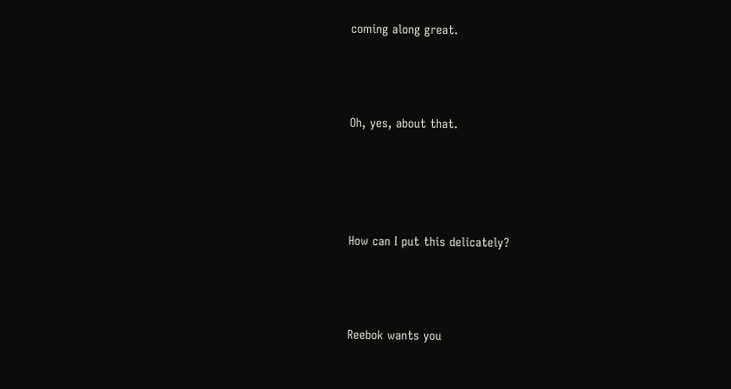coming along great.



Oh, yes, about that.




How can I put this delicately?



Reebok wants you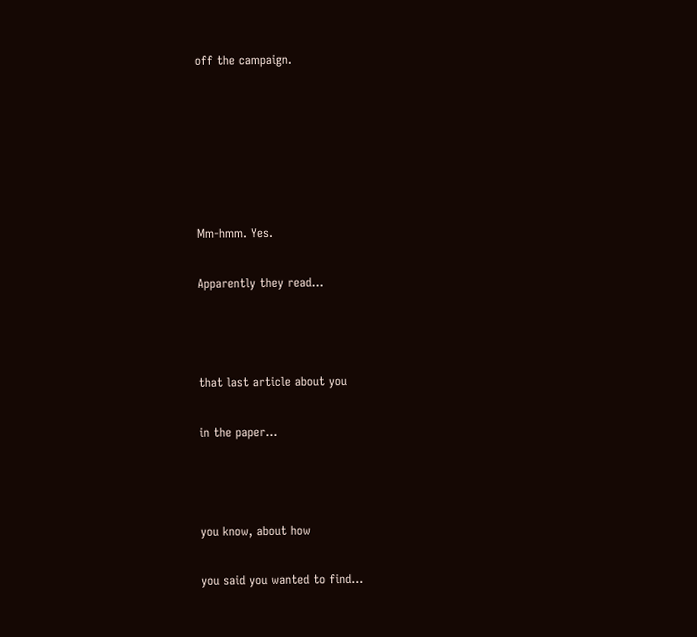off the campaign.






Mm-hmm. Yes.

Apparently they read...



that last article about you

in the paper...



you know, about how

you said you wanted to find...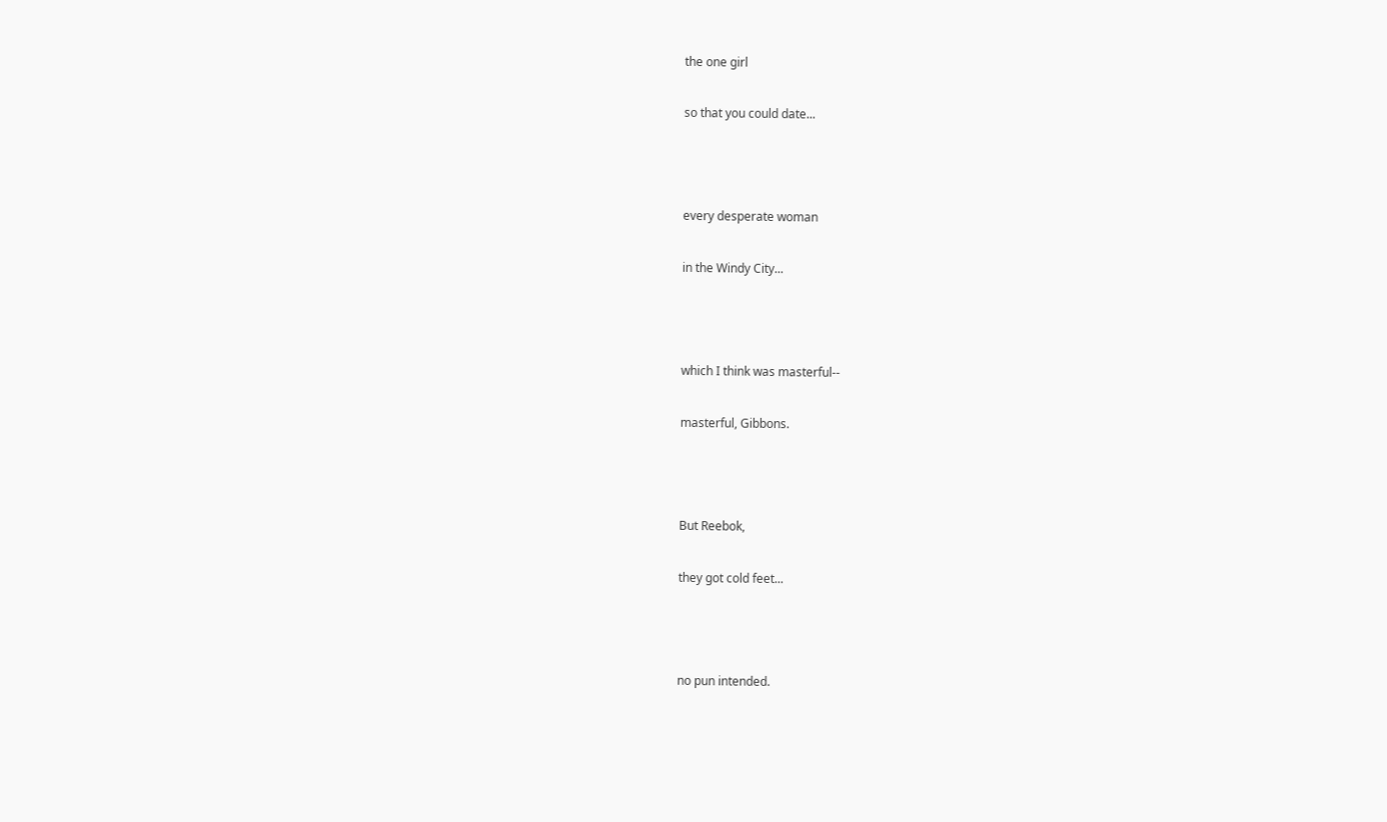the one girl

so that you could date...



every desperate woman

in the Windy City...



which I think was masterful--

masterful, Gibbons.



But Reebok,

they got cold feet...



no pun intended.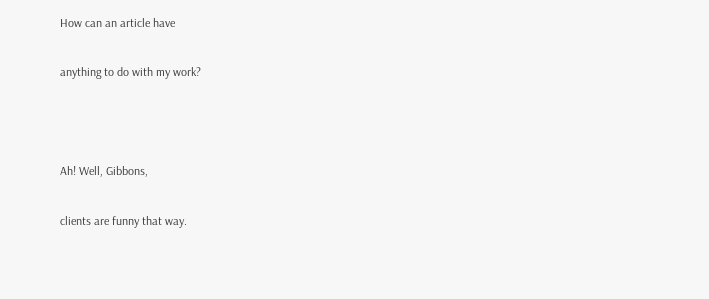How can an article have

anything to do with my work?



Ah! Well, Gibbons,

clients are funny that way.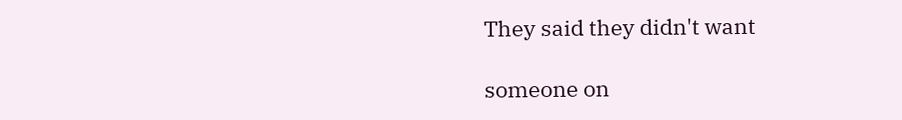They said they didn't want

someone on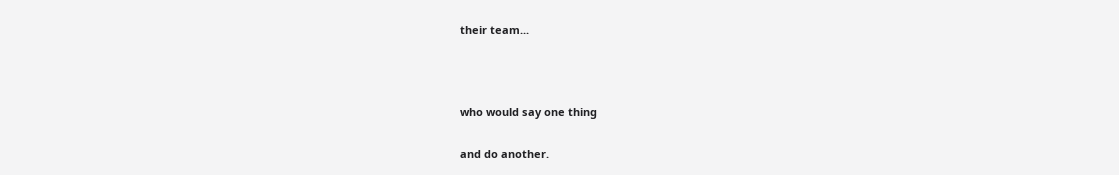their team...



who would say one thing

and do another.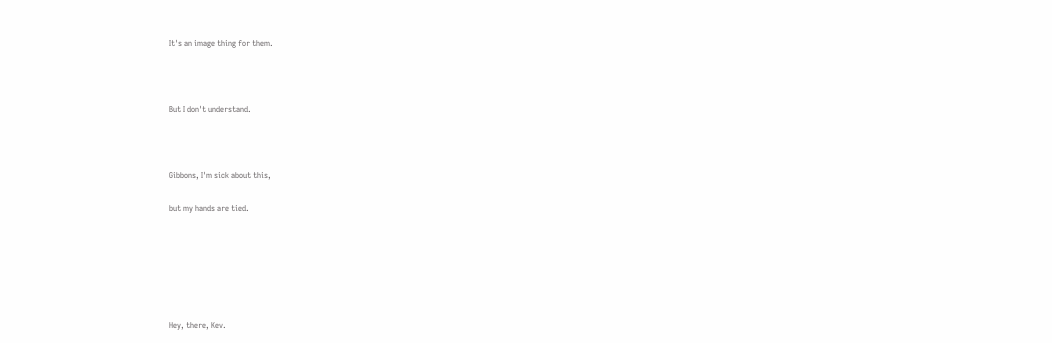It's an image thing for them.



But I don't understand.



Gibbons, I'm sick about this,

but my hands are tied.






Hey, there, Kev.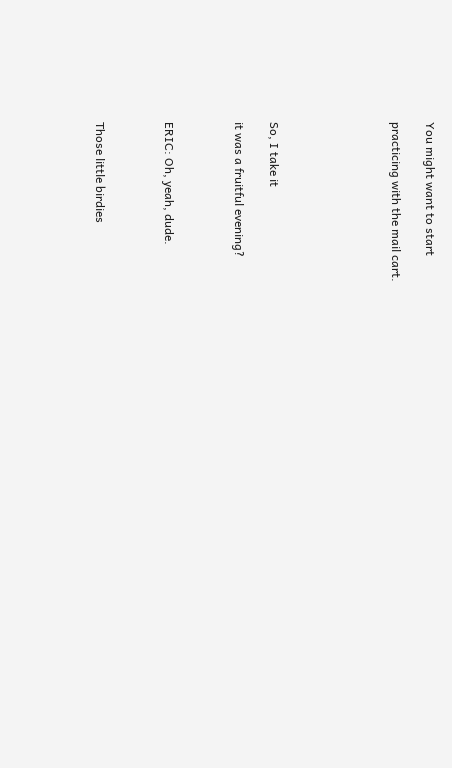You might want to start

practicing with the mail cart.






So, I take it

it was a fruitful evening?



ERIC: Oh, yeah, dude.



Those little birdies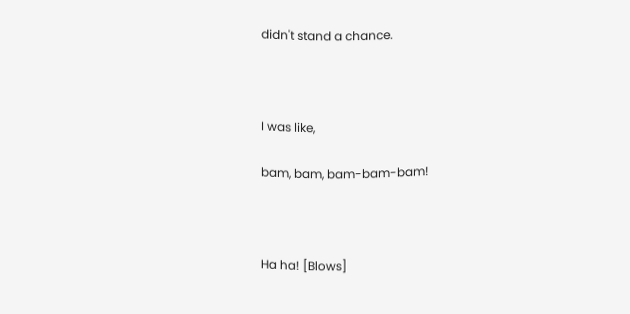didn't stand a chance.



I was like,

bam, bam, bam-bam-bam!



Ha ha! [Blows]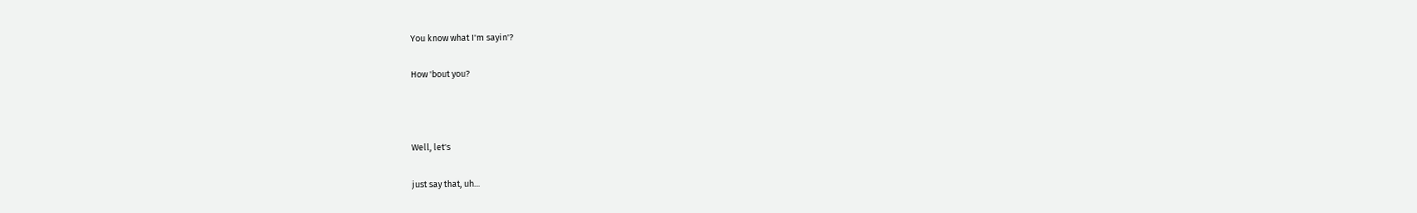You know what I'm sayin'?

How 'bout you?



Well, let's

just say that, uh...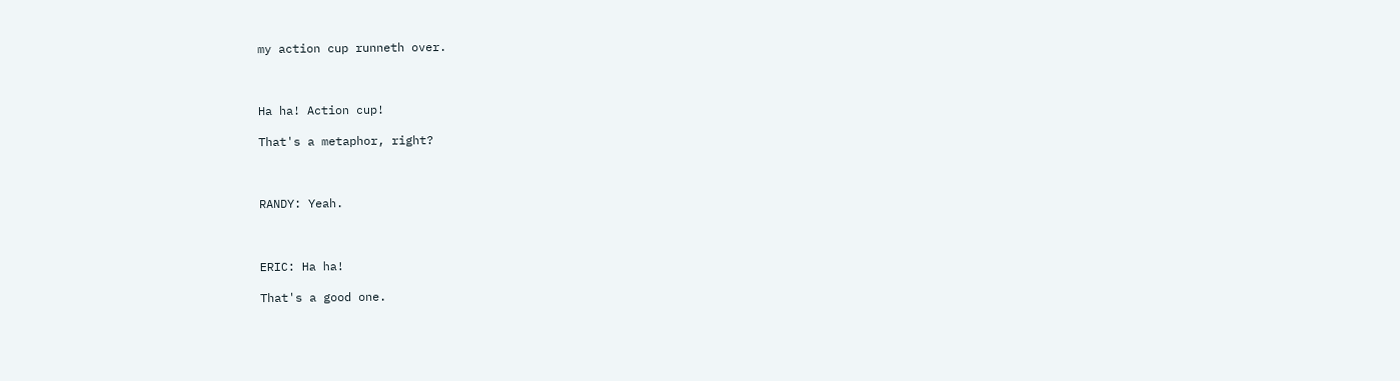my action cup runneth over.



Ha ha! Action cup!

That's a metaphor, right?



RANDY: Yeah.



ERIC: Ha ha!

That's a good one.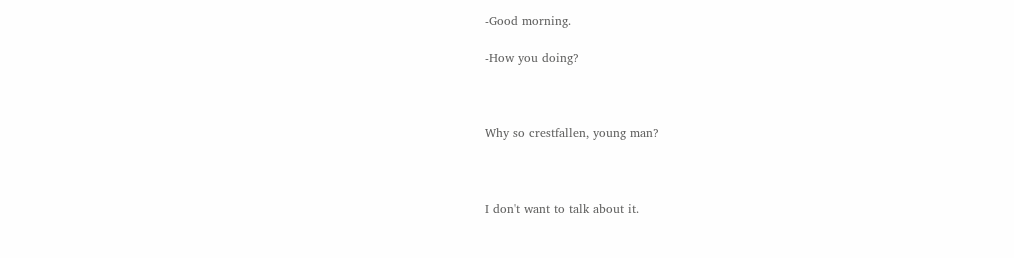-Good morning.

-How you doing?



Why so crestfallen, young man?



I don't want to talk about it.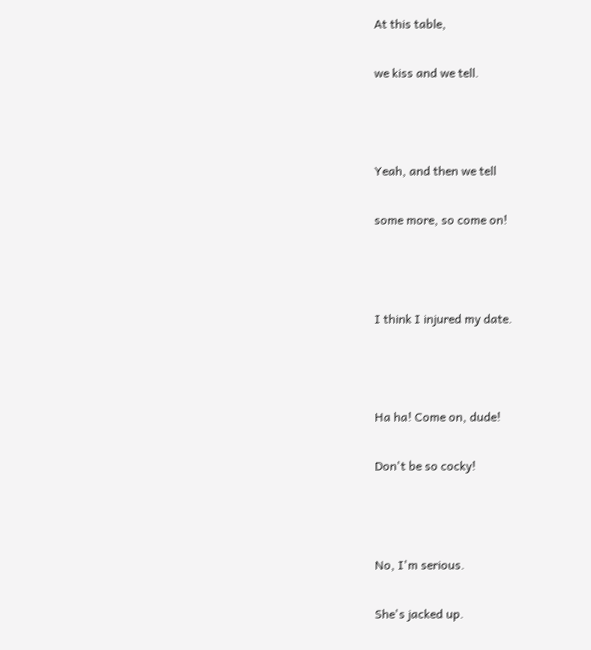At this table,

we kiss and we tell.



Yeah, and then we tell

some more, so come on!



I think I injured my date.



Ha ha! Come on, dude!

Don't be so cocky!



No, I'm serious.

She's jacked up.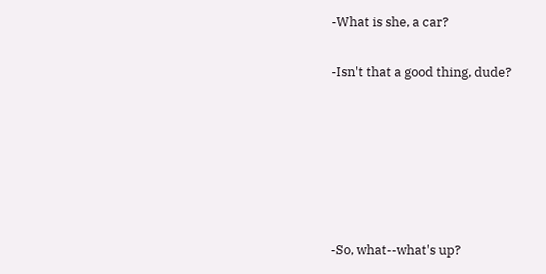-What is she, a car?

-Isn't that a good thing, dude?






-So, what--what's up?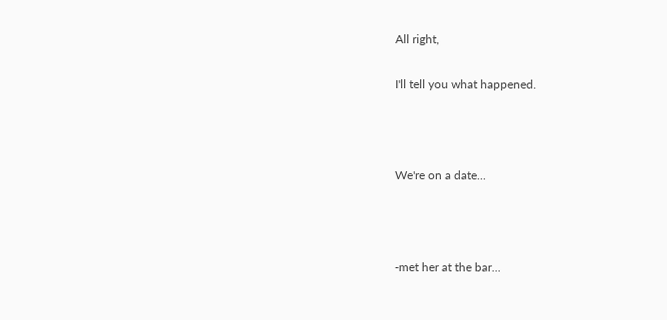All right,

I'll tell you what happened.



We're on a date...



-met her at the bar...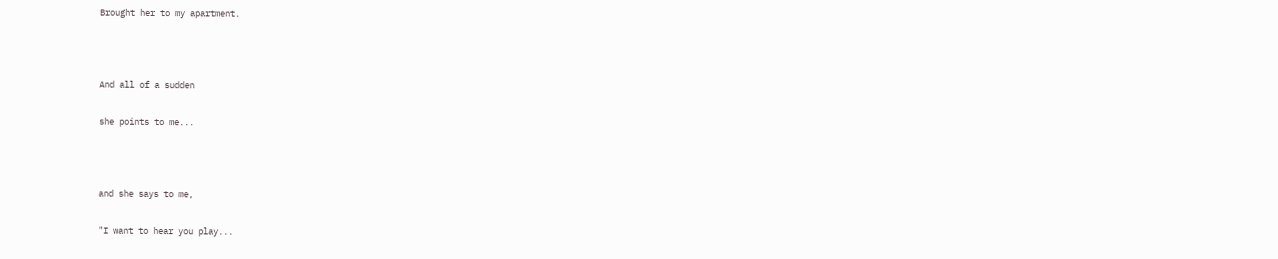Brought her to my apartment.



And all of a sudden

she points to me...



and she says to me,

"I want to hear you play...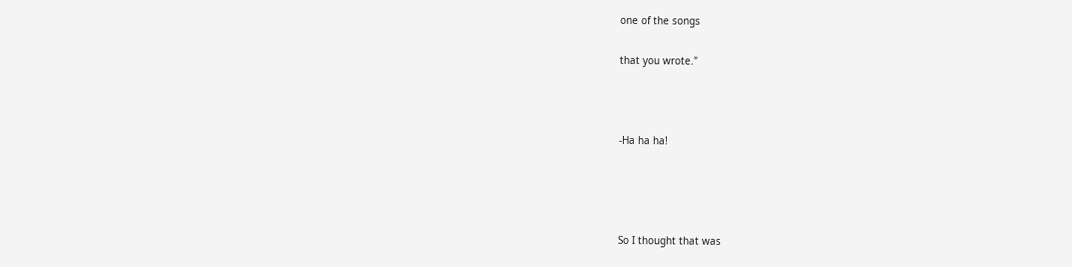one of the songs

that you wrote."



-Ha ha ha!




So I thought that was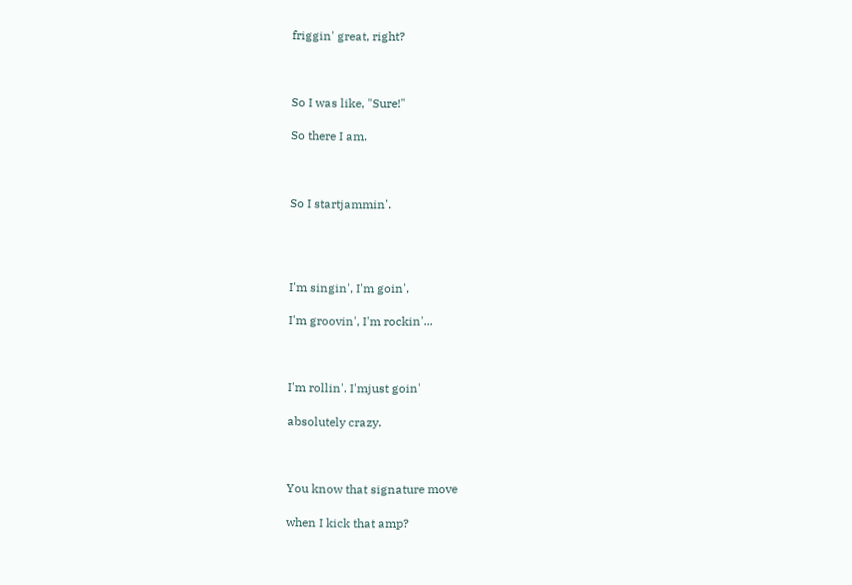friggin' great, right?



So I was like, "Sure!"

So there I am.



So I startjammin'.




I'm singin', I'm goin',

I'm groovin', I'm rockin'...



I'm rollin'. I'mjust goin'

absolutely crazy.



You know that signature move

when I kick that amp?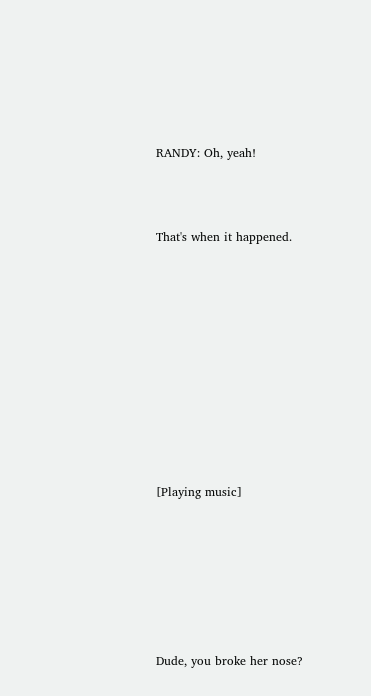RANDY: Oh, yeah!



That's when it happened.











[Playing music]







Dude, you broke her nose?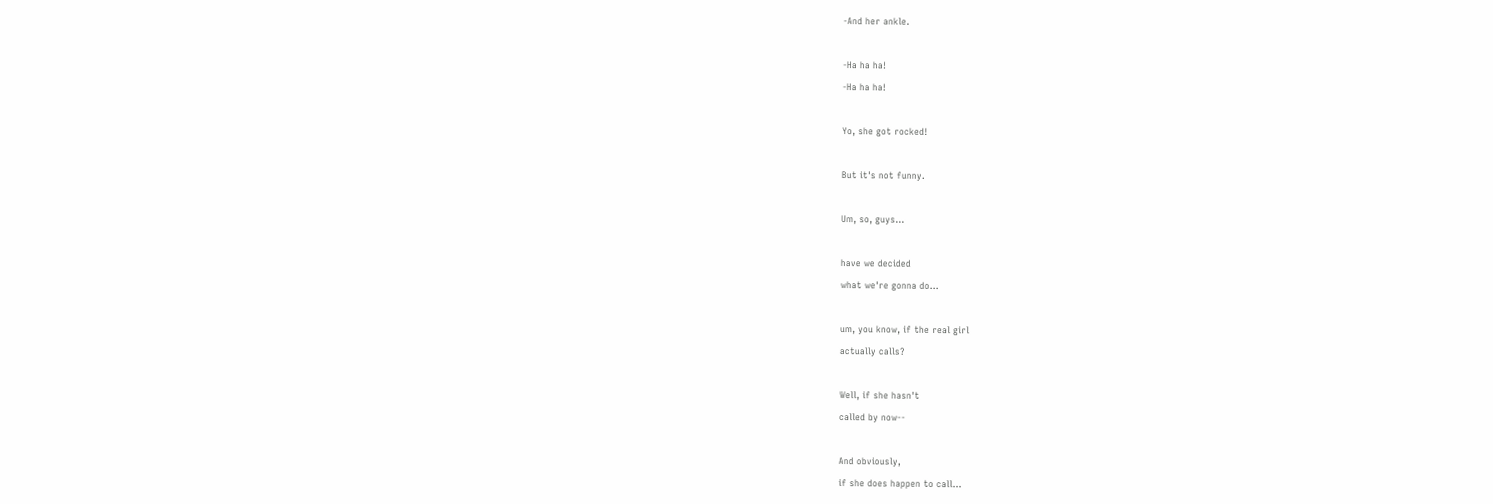-And her ankle.



-Ha ha ha!

-Ha ha ha!



Yo, she got rocked!



But it's not funny.



Um, so, guys...



have we decided

what we're gonna do...



um, you know, if the real girl

actually calls?



Well, if she hasn't

called by now--



And obviously,

if she does happen to call...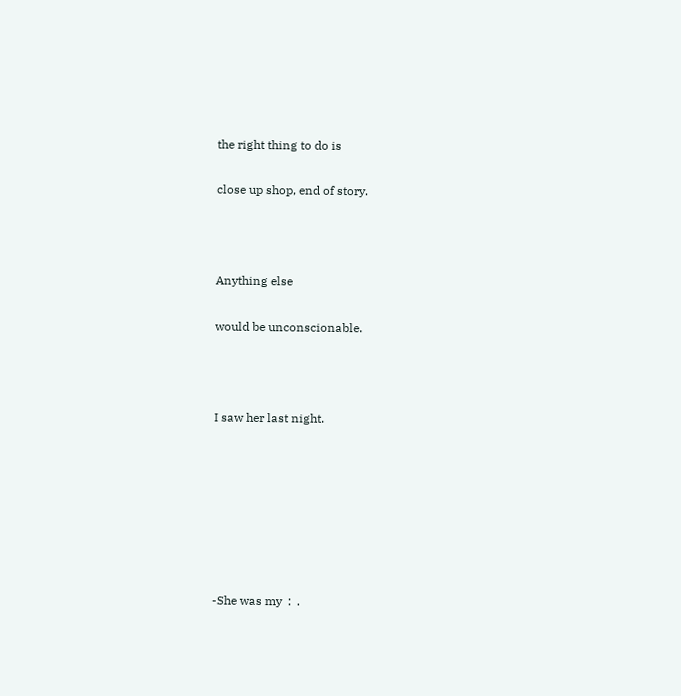the right thing to do is

close up shop, end of story.



Anything else

would be unconscionable.



I saw her last night.







-She was my  :  .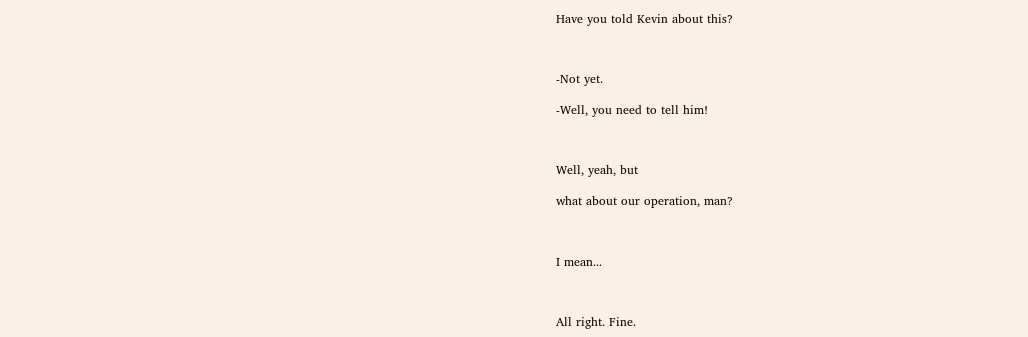Have you told Kevin about this?



-Not yet.

-Well, you need to tell him!



Well, yeah, but

what about our operation, man?



I mean...



All right. Fine.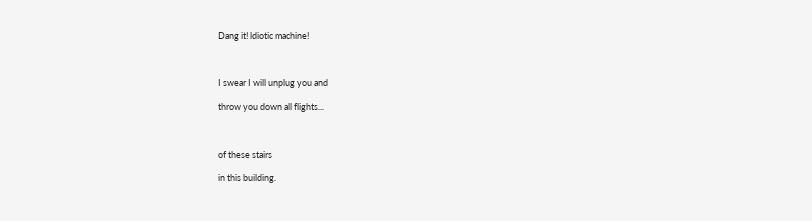Dang it! ldiotic machine!



I swear I will unplug you and

throw you down all flights...



of these stairs

in this building.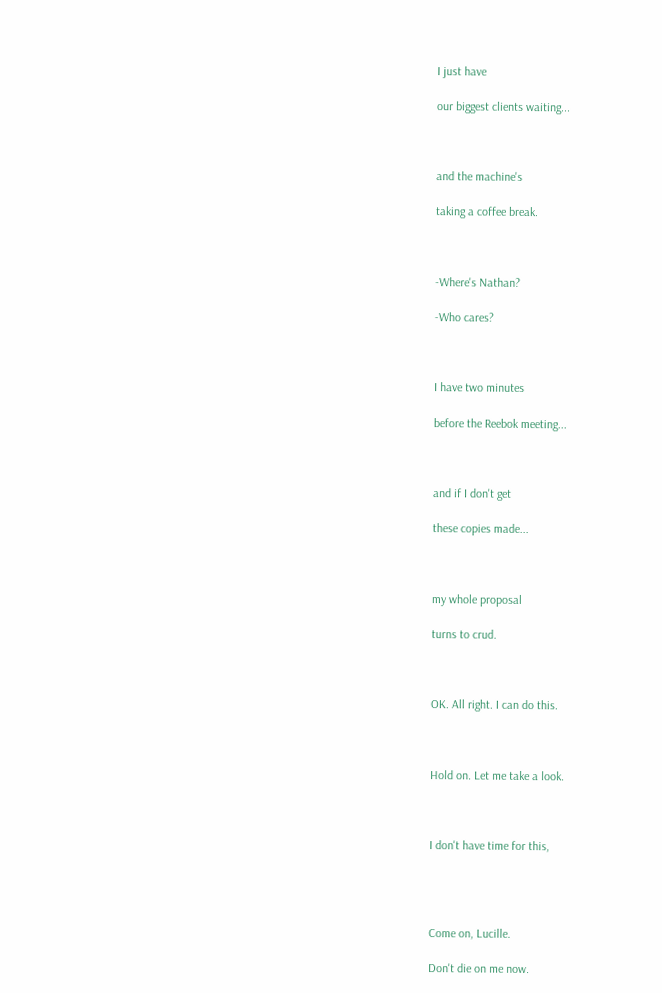I just have

our biggest clients waiting...



and the machine's

taking a coffee break.



-Where's Nathan?

-Who cares?



I have two minutes

before the Reebok meeting...



and if I don't get

these copies made...



my whole proposal

turns to crud.



OK. All right. I can do this.



Hold on. Let me take a look.



I don't have time for this,




Come on, Lucille.

Don't die on me now.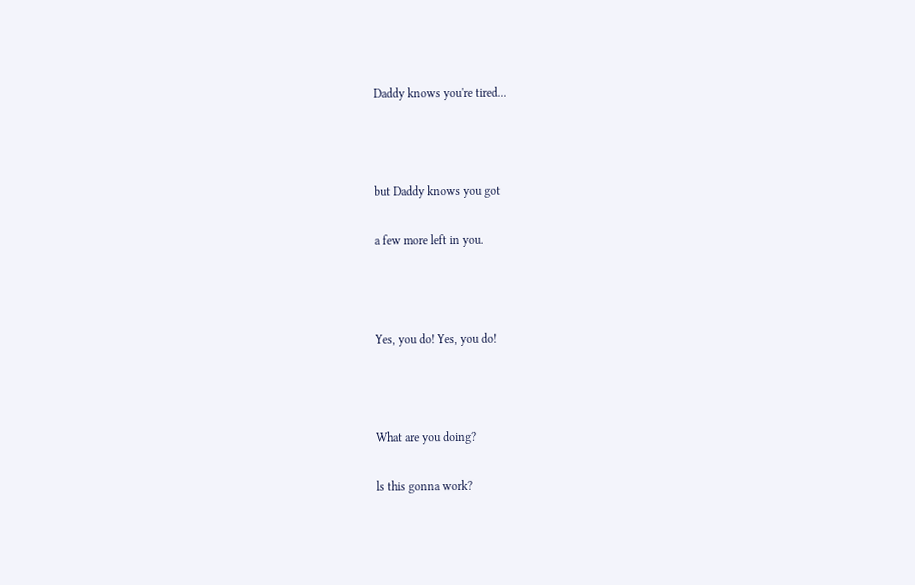Daddy knows you're tired...



but Daddy knows you got

a few more left in you.



Yes, you do! Yes, you do!



What are you doing?

ls this gonna work?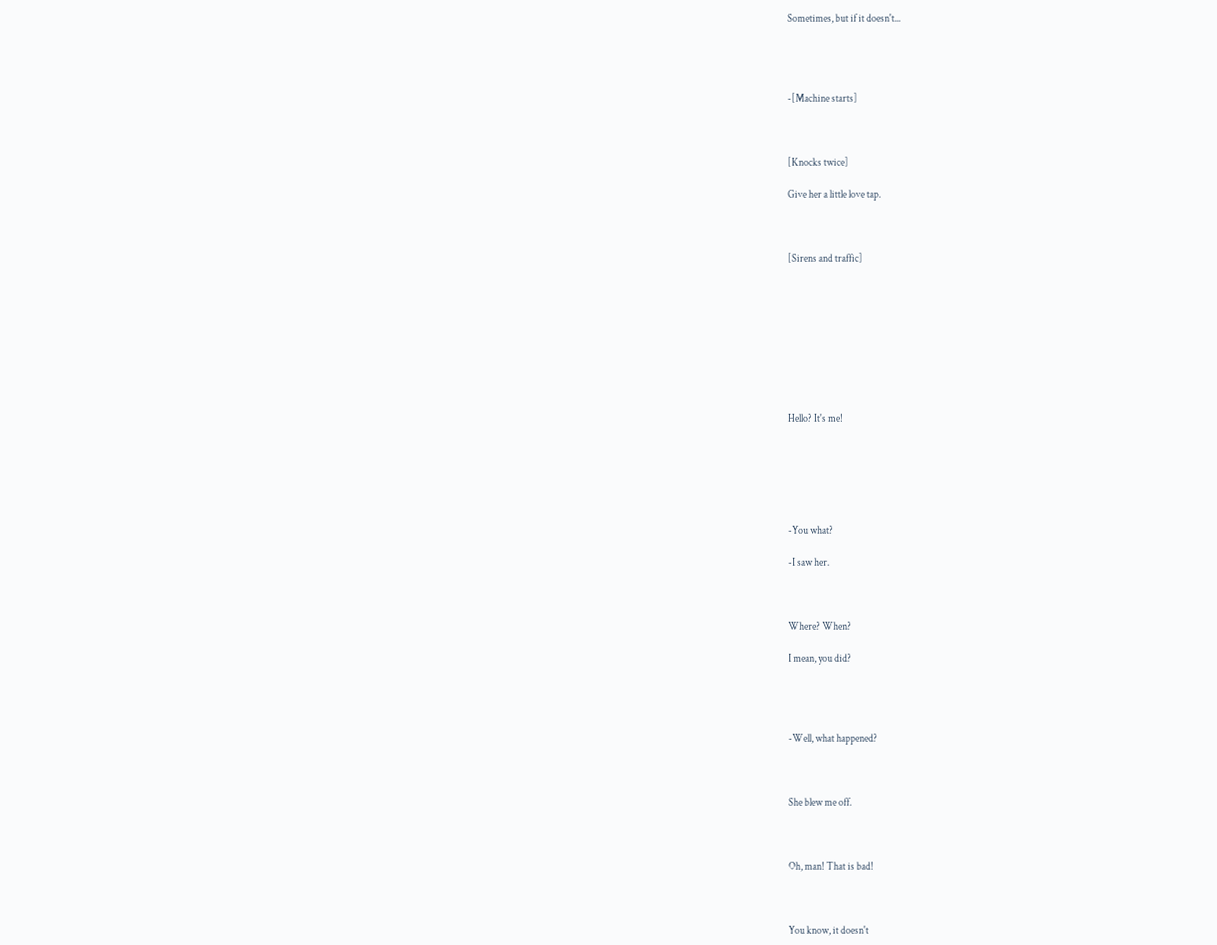Sometimes, but if it doesn't...




-[Machine starts]



[Knocks twice]

Give her a little love tap.



[Sirens and traffic]









Hello? It's me!






-You what?

-I saw her.



Where? When?

I mean, you did?




-Well, what happened?



She blew me off.



Oh, man! That is bad!



You know, it doesn't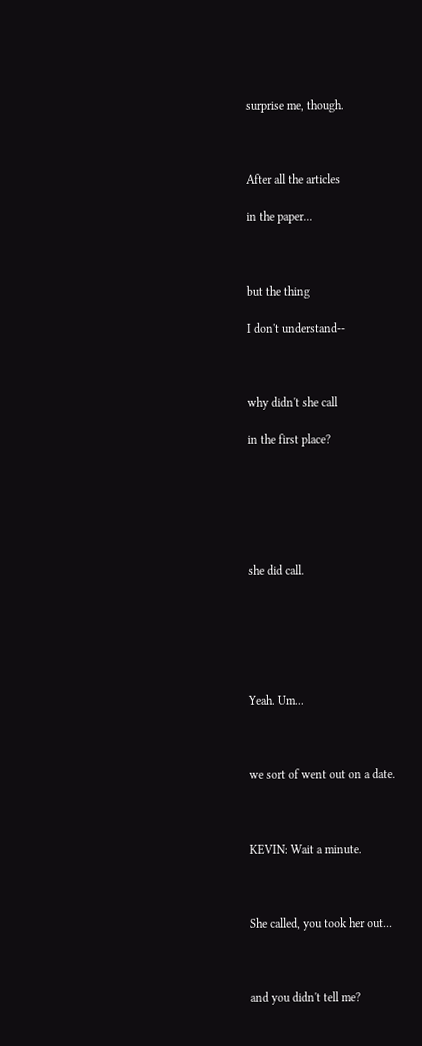surprise me, though.



After all the articles

in the paper...



but the thing

I don't understand--



why didn't she call

in the first place?






she did call.






Yeah. Um...



we sort of went out on a date.



KEVIN: Wait a minute.



She called, you took her out...



and you didn't tell me?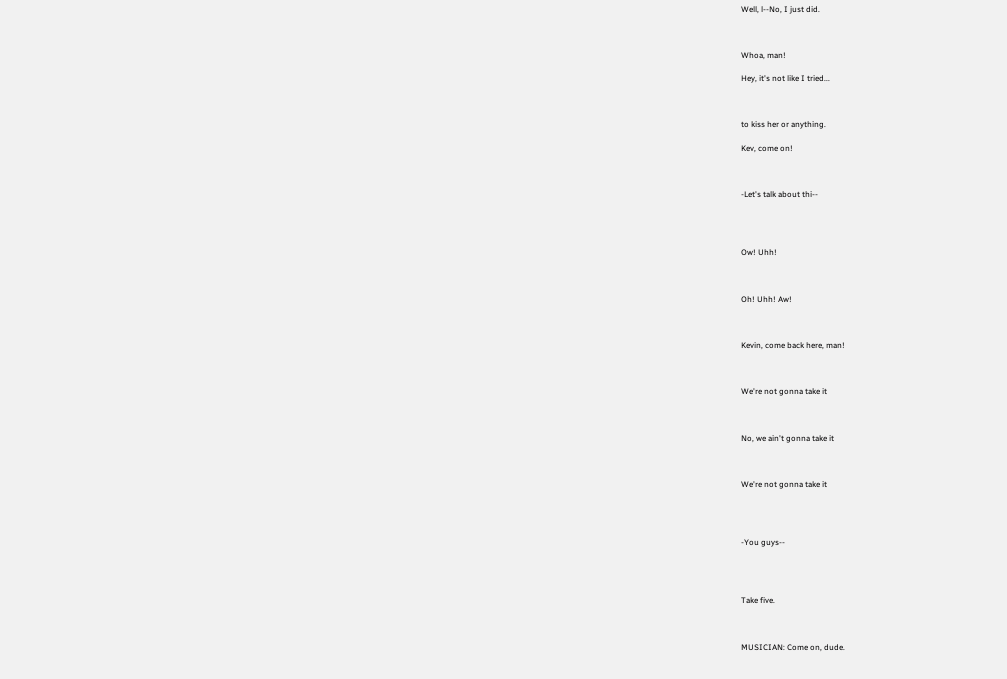Well, l--No, I just did.



Whoa, man!

Hey, it's not like I tried...



to kiss her or anything.

Kev, come on!



-Let's talk about thi--




Ow! Uhh!



Oh! Uhh! Aw!



Kevin, come back here, man!



We're not gonna take it



No, we ain't gonna take it



We're not gonna take it




-You guys--




Take five.



MUSICIAN: Come on, dude.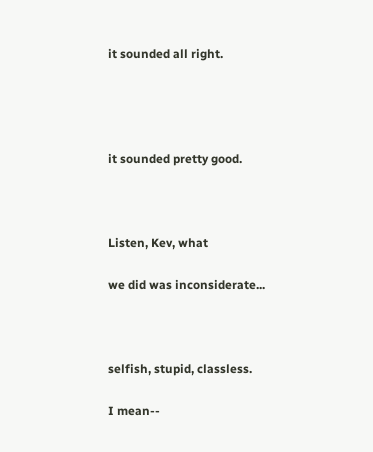it sounded all right.




it sounded pretty good.



Listen, Kev, what

we did was inconsiderate...



selfish, stupid, classless.

I mean--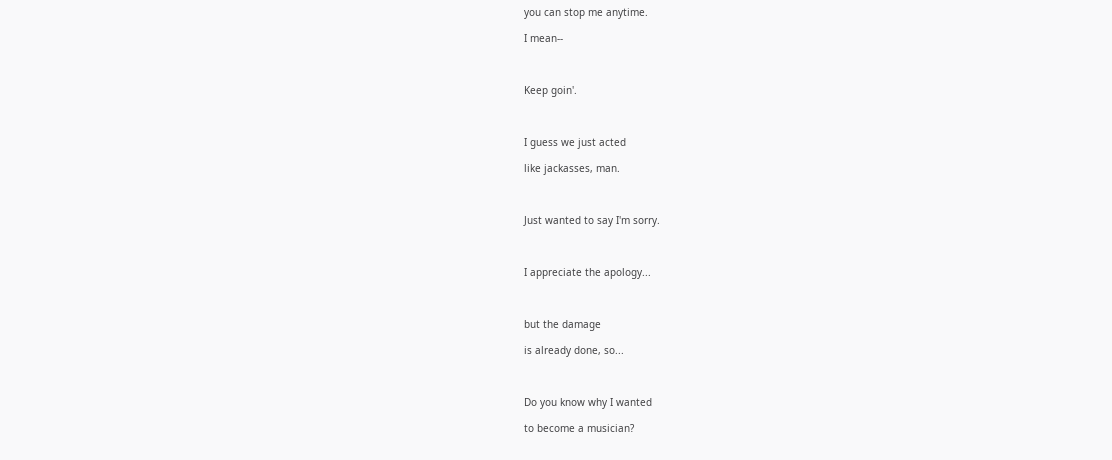you can stop me anytime.

I mean--



Keep goin'.



I guess we just acted

like jackasses, man.



Just wanted to say I'm sorry.



I appreciate the apology...



but the damage

is already done, so...



Do you know why I wanted

to become a musician?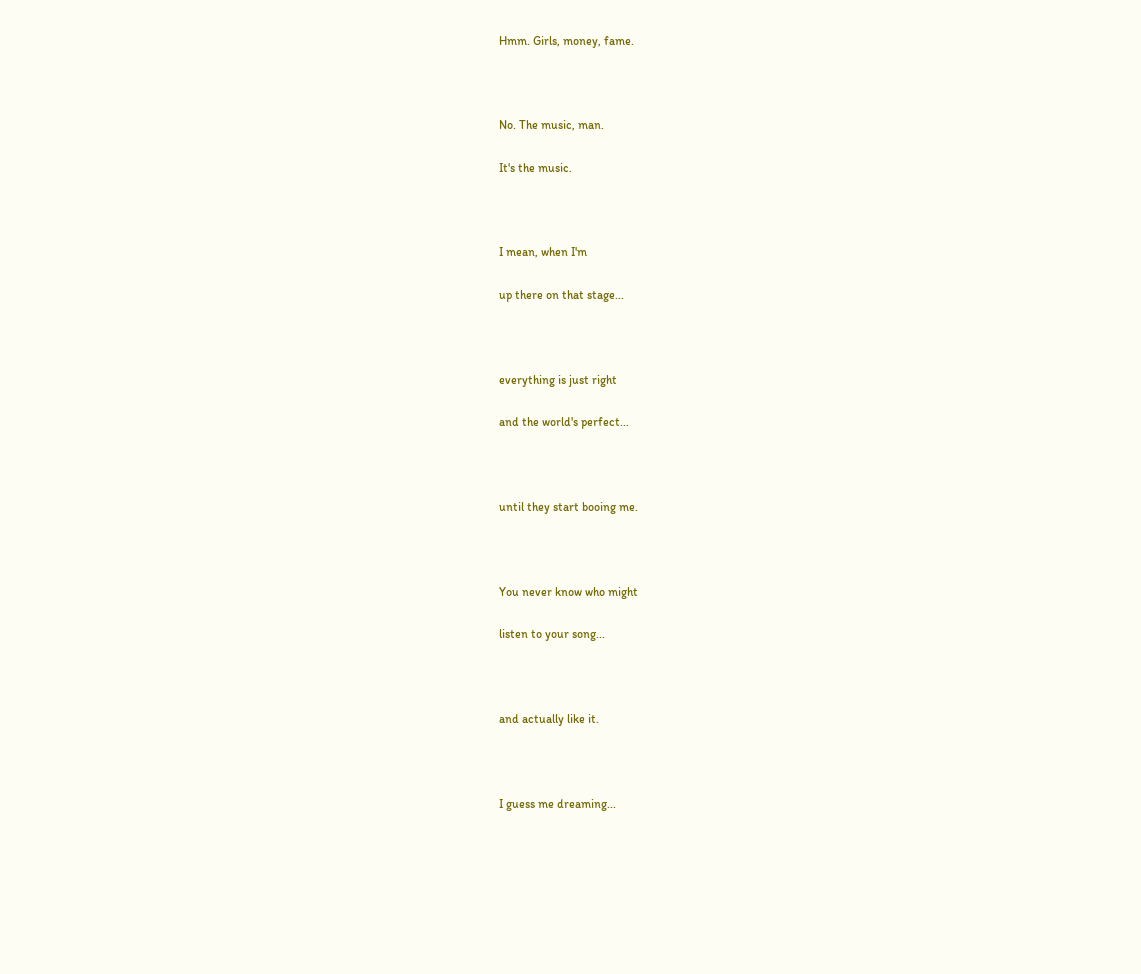Hmm. Girls, money, fame.



No. The music, man.

It's the music.



I mean, when I'm

up there on that stage...



everything is just right

and the world's perfect...



until they start booing me.



You never know who might

listen to your song...



and actually like it.



I guess me dreaming...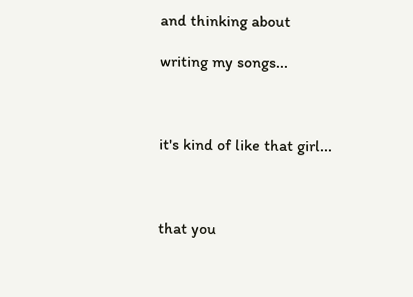and thinking about

writing my songs...



it's kind of like that girl...



that you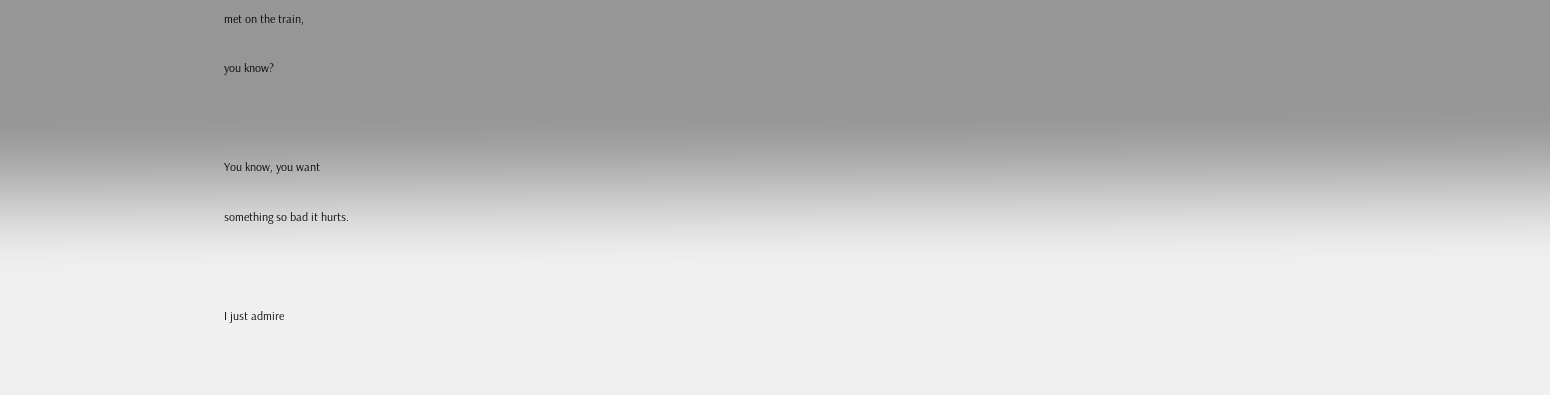met on the train,

you know?



You know, you want

something so bad it hurts.



I just admire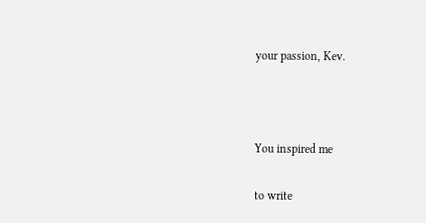your passion, Kev.



You inspired me

to write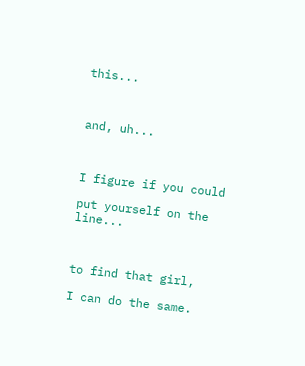this...



and, uh...



I figure if you could

put yourself on the line...



to find that girl,

I can do the same.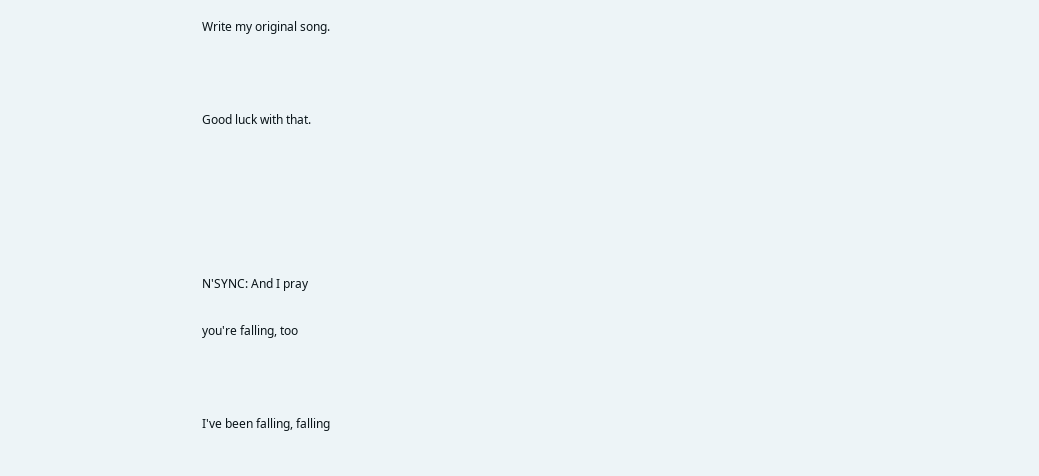Write my original song.



Good luck with that.






N'SYNC: And I pray

you're falling, too



I've been falling, falling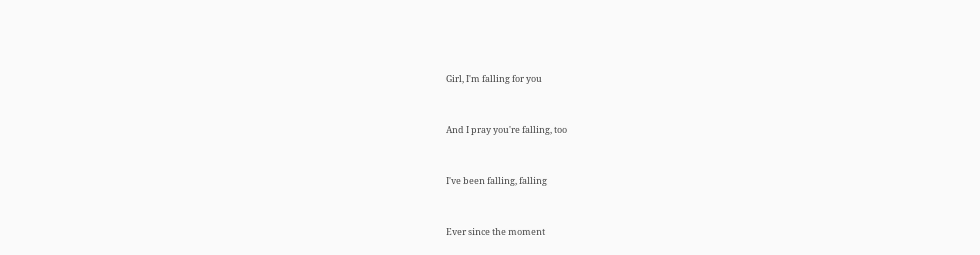Girl, I'm falling for you



And I pray you're falling, too



I've been falling, falling



Ever since the moment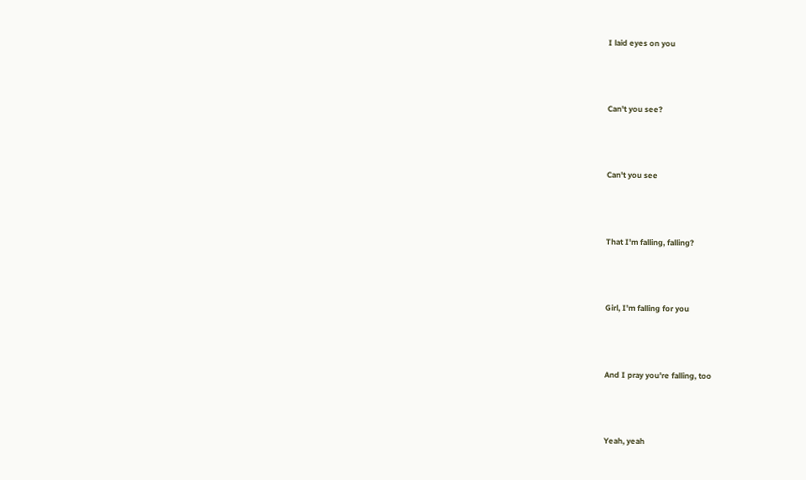I laid eyes on you



Can't you see?



Can't you see



That I'm falling, falling?



Girl, I'm falling for you



And I pray you're falling, too



Yeah, yeah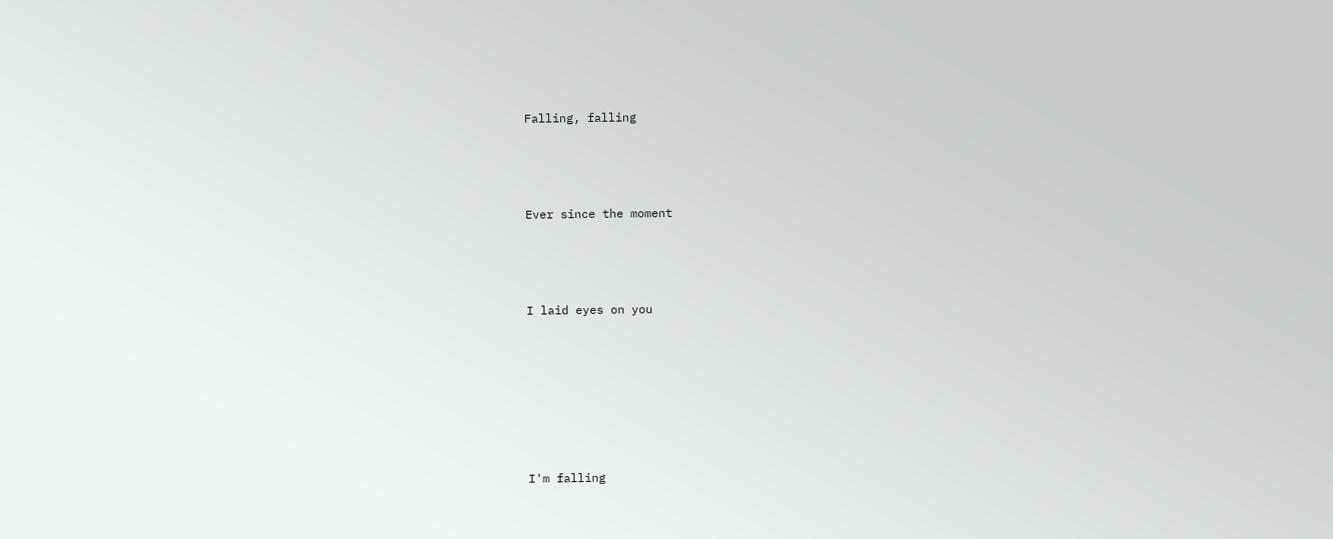Falling, falling



Ever since the moment



I laid eyes on you






I'm falling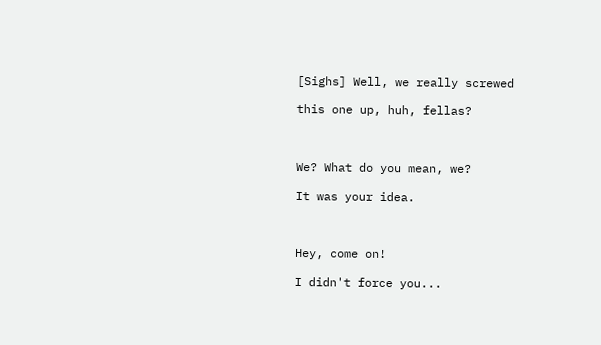[Sighs] Well, we really screwed

this one up, huh, fellas?



We? What do you mean, we?

It was your idea.



Hey, come on!

I didn't force you...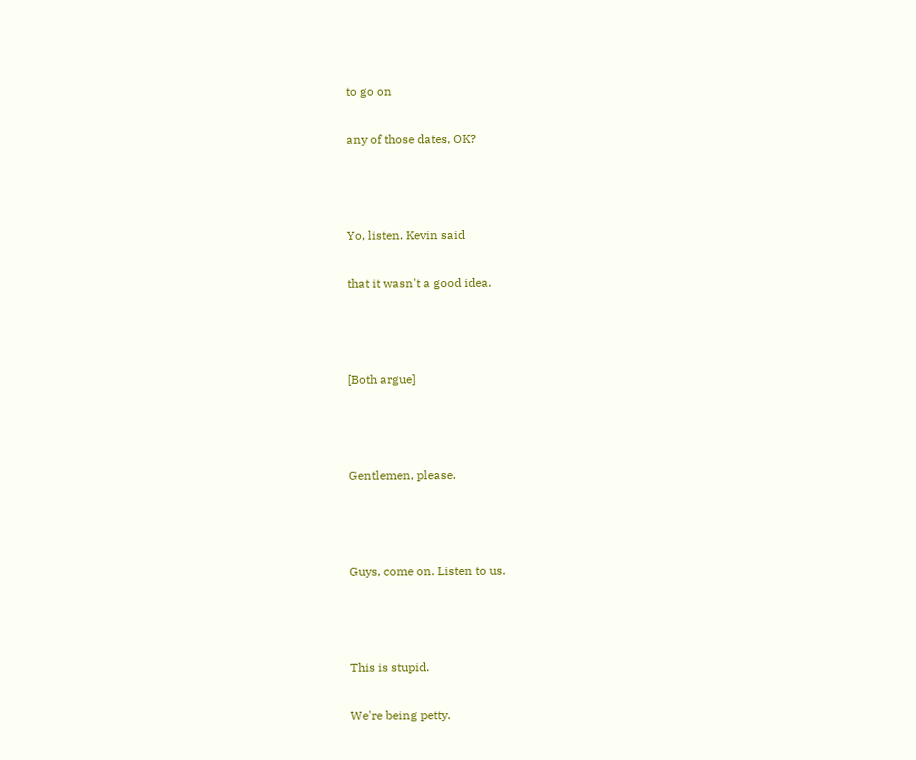to go on

any of those dates, OK?



Yo, listen. Kevin said

that it wasn't a good idea.



[Both argue]



Gentlemen, please.



Guys, come on. Listen to us.



This is stupid.

We're being petty.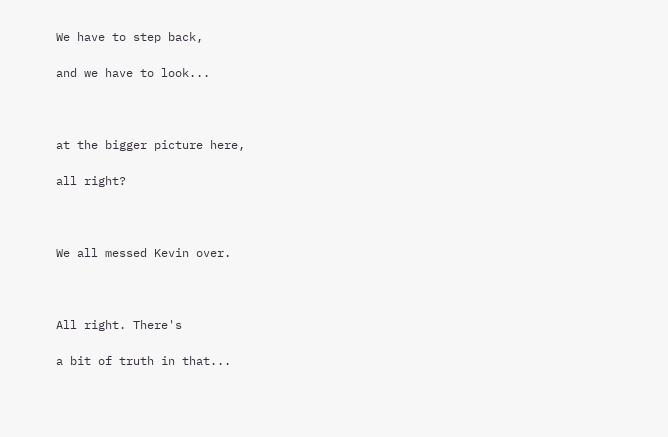We have to step back,

and we have to look...



at the bigger picture here,

all right?



We all messed Kevin over.



All right. There's

a bit of truth in that...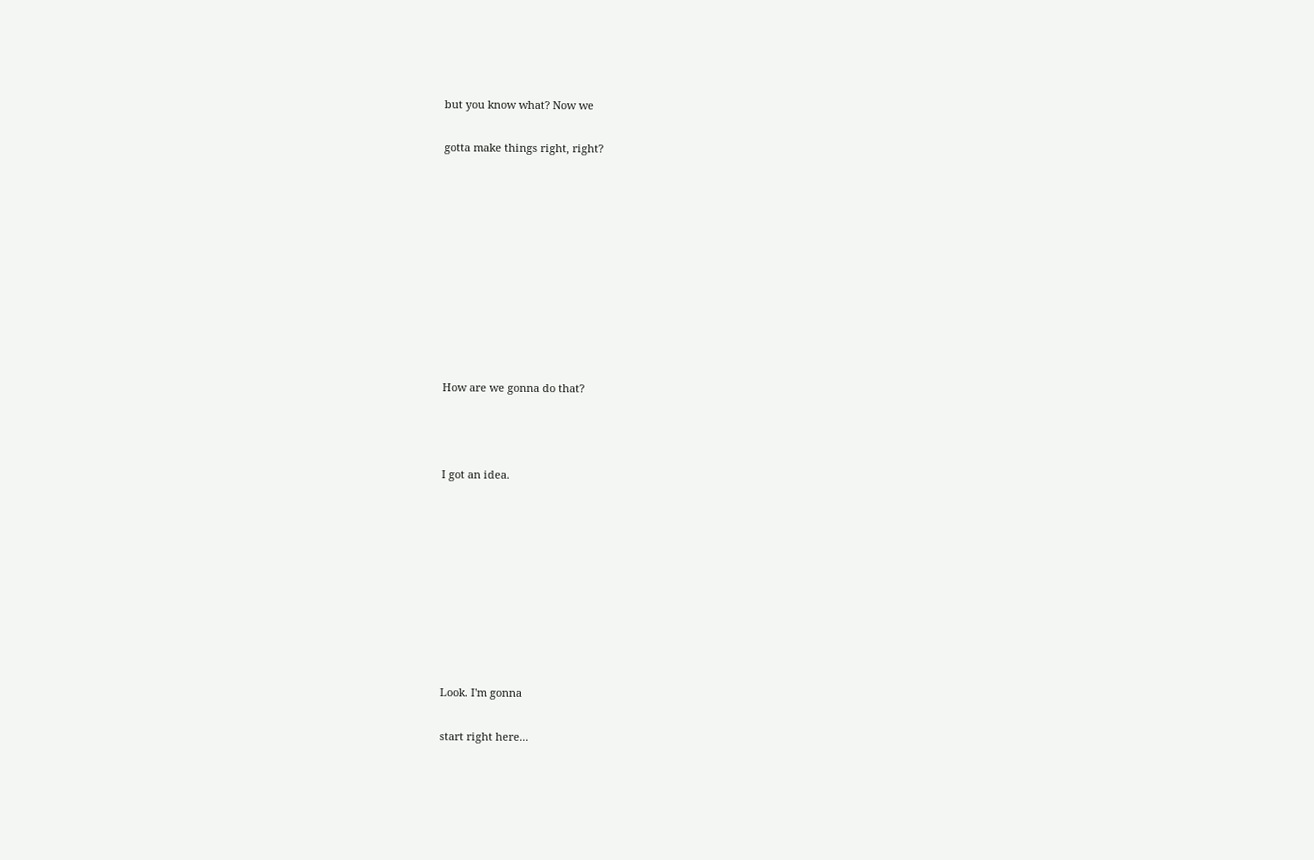but you know what? Now we

gotta make things right, right?










How are we gonna do that?



I got an idea.









Look. I'm gonna

start right here...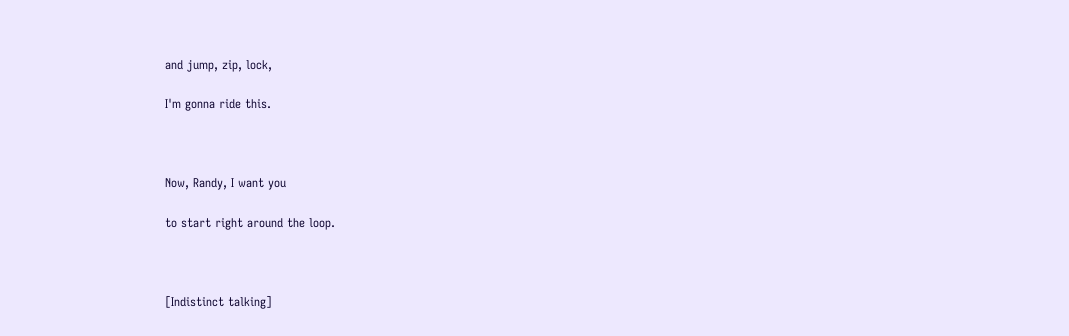and jump, zip, lock,

I'm gonna ride this.



Now, Randy, I want you

to start right around the loop.



[Indistinct talking]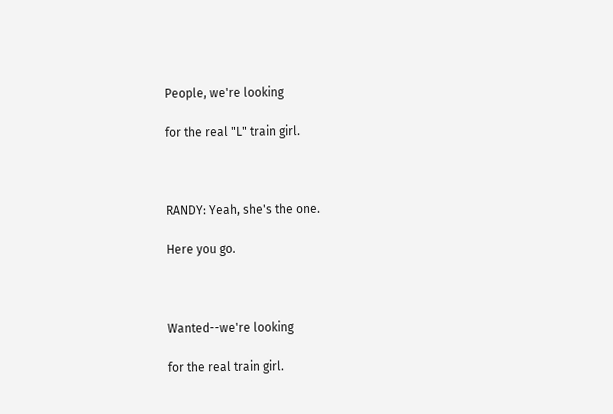People, we're looking

for the real "L" train girl.



RANDY: Yeah, she's the one.

Here you go.



Wanted--we're looking

for the real train girl.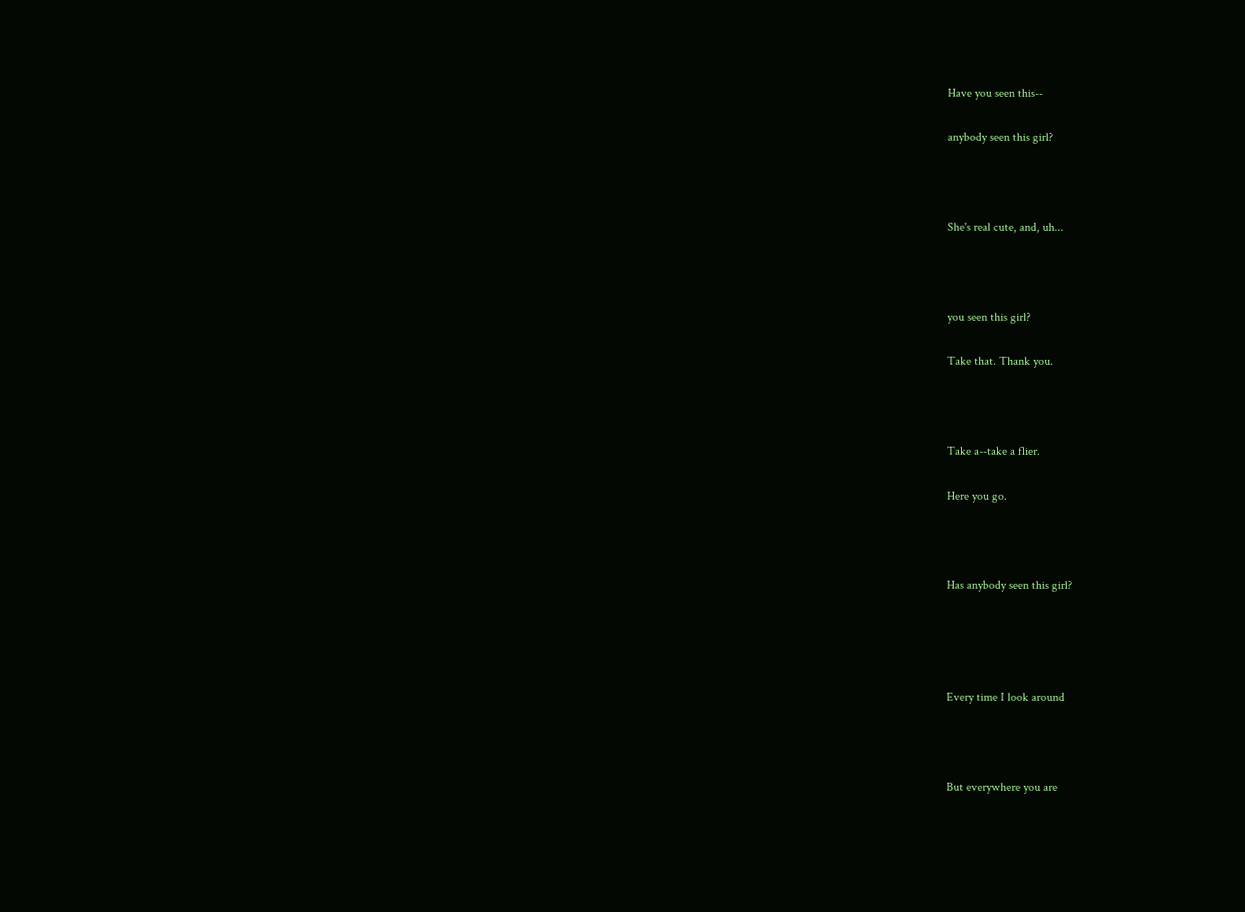Have you seen this--

anybody seen this girl?



She's real cute, and, uh...



you seen this girl?

Take that. Thank you.



Take a--take a flier.

Here you go.



Has anybody seen this girl?




Every time I look around



But everywhere you are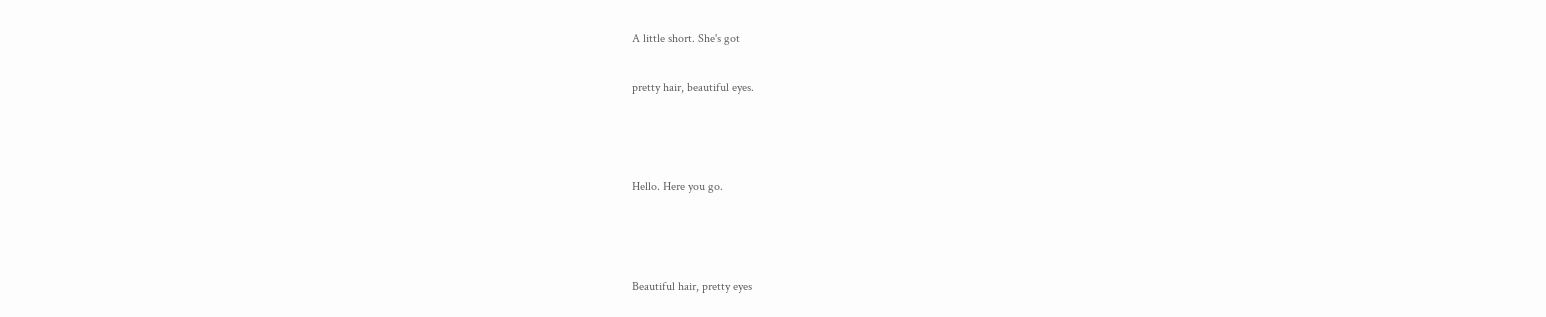A little short. She's got

pretty hair, beautiful eyes.



Hello. Here you go.



Beautiful hair, pretty eyes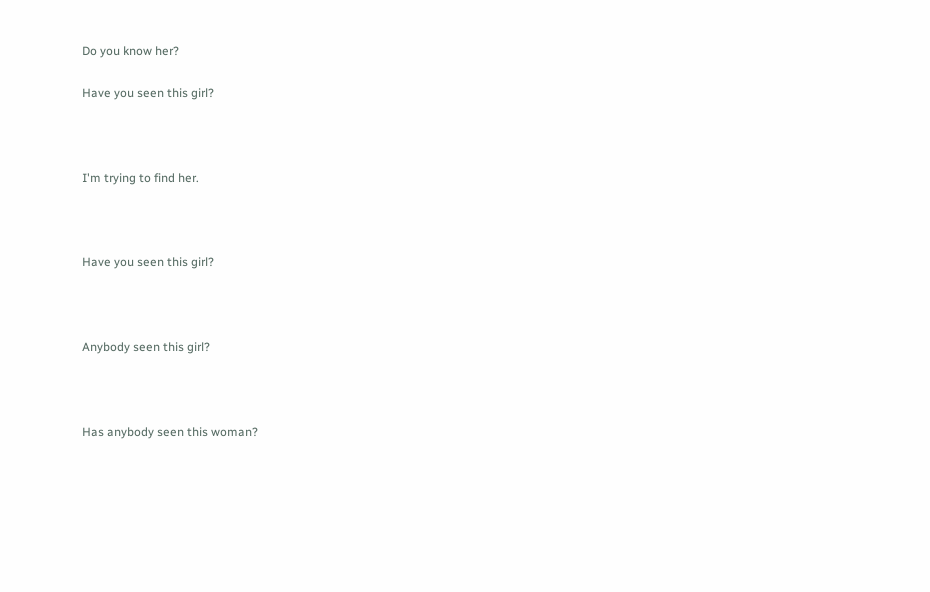Do you know her?

Have you seen this girl?



I'm trying to find her.



Have you seen this girl?



Anybody seen this girl?



Has anybody seen this woman?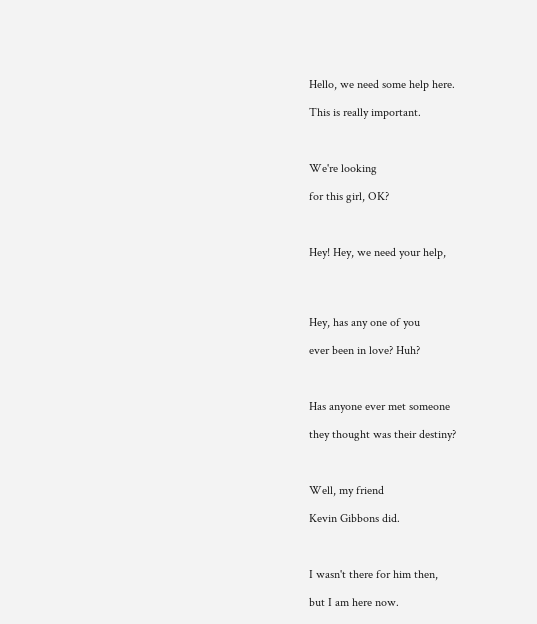Hello, we need some help here.

This is really important.



We're looking

for this girl, OK?



Hey! Hey, we need your help,




Hey, has any one of you

ever been in love? Huh?



Has anyone ever met someone

they thought was their destiny?



Well, my friend

Kevin Gibbons did.



I wasn't there for him then,

but I am here now.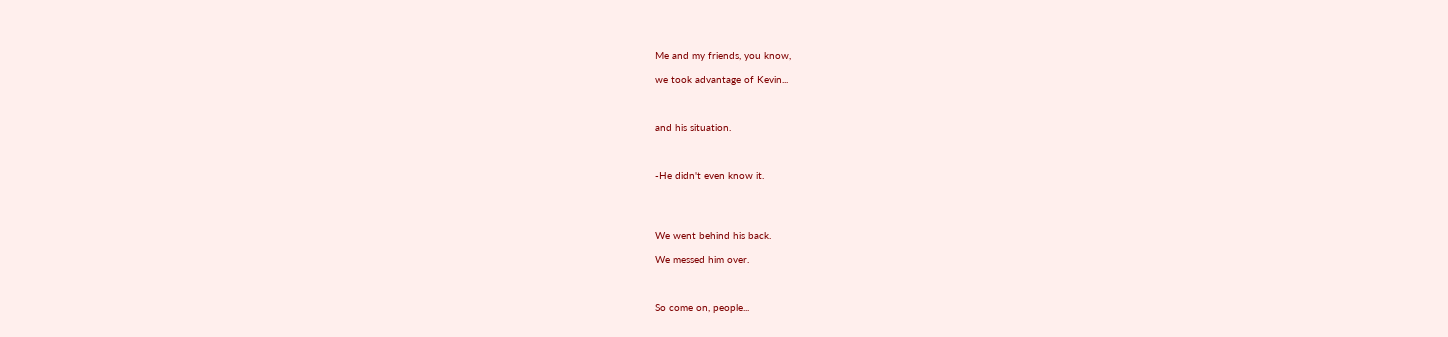Me and my friends, you know,

we took advantage of Kevin...



and his situation.



-He didn't even know it.




We went behind his back.

We messed him over.



So come on, people...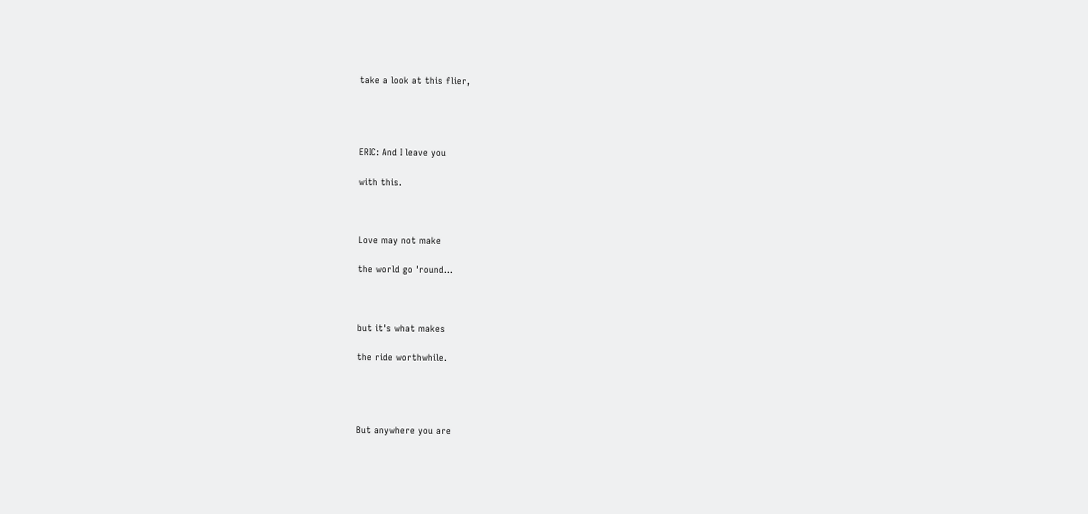take a look at this flier,




ERIC: And I leave you

with this.



Love may not make

the world go 'round...



but it's what makes

the ride worthwhile.




But anywhere you are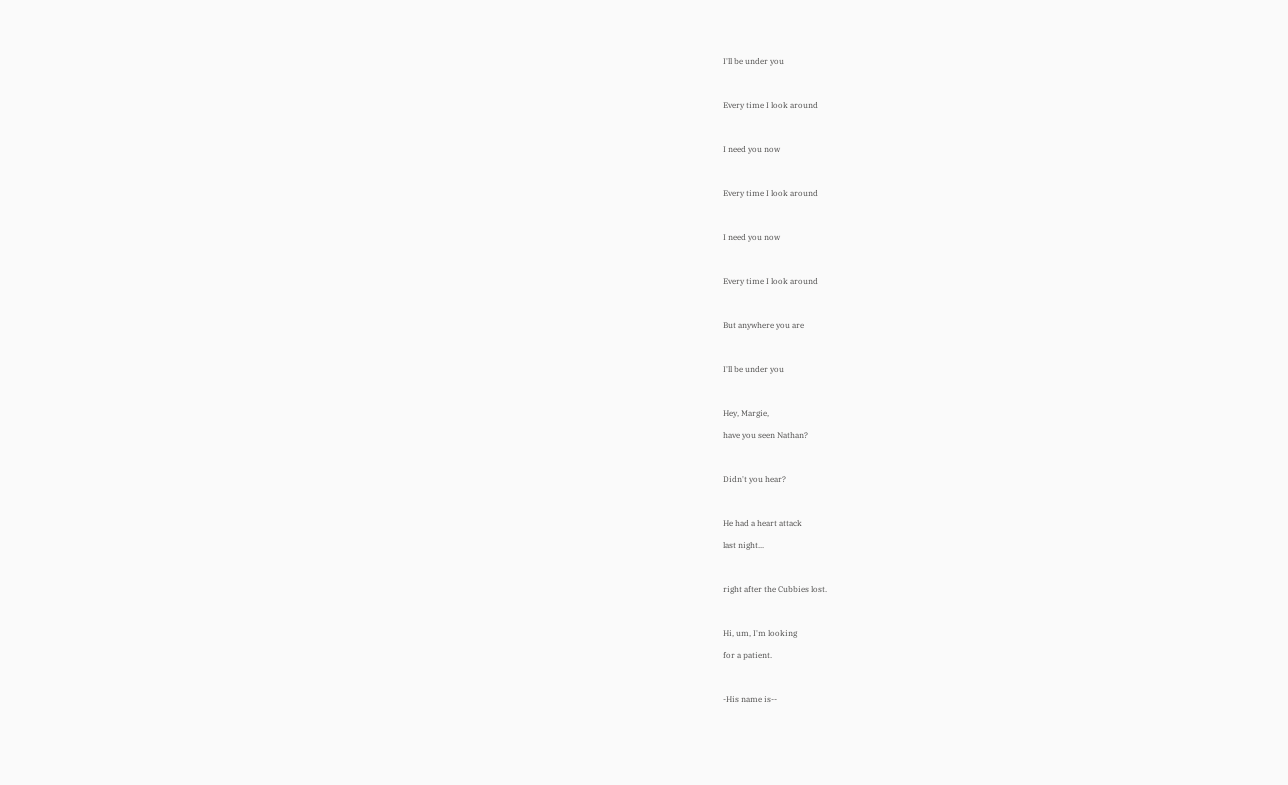I'll be under you



Every time I look around



I need you now



Every time I look around



I need you now



Every time I look around



But anywhere you are



I'll be under you



Hey, Margie,

have you seen Nathan?



Didn't you hear?



He had a heart attack

last night...



right after the Cubbies lost.



Hi, um, I'm looking

for a patient.



-His name is--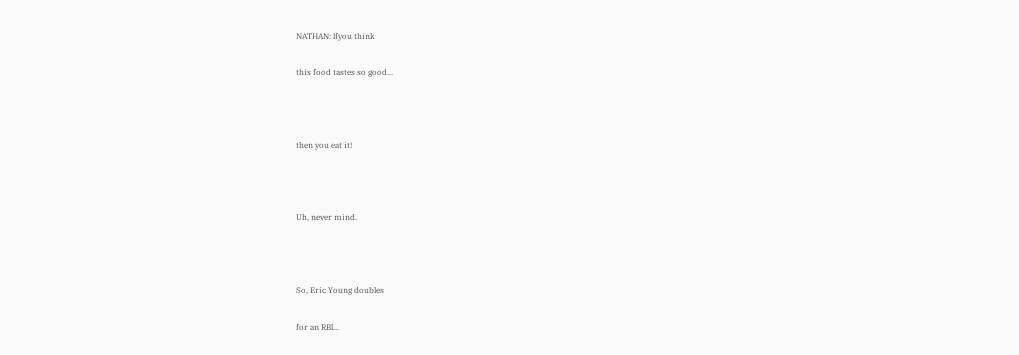NATHAN: lfyou think

this food tastes so good...



then you eat it!



Uh, never mind.



So, Eric Young doubles

for an RBl...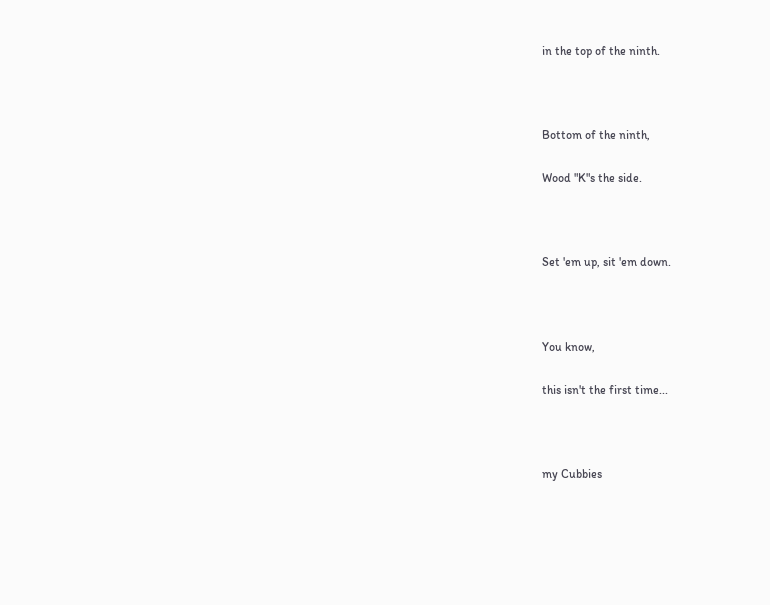in the top of the ninth.



Bottom of the ninth,

Wood "K"s the side.



Set 'em up, sit 'em down.



You know,

this isn't the first time...



my Cubbies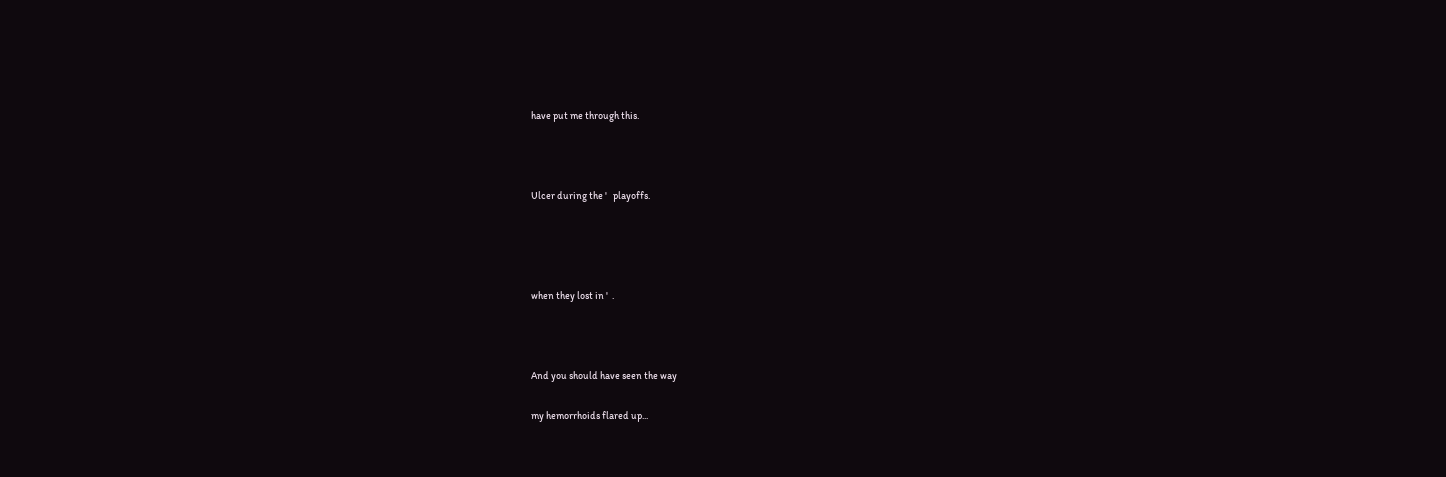have put me through this.



Ulcer during the '   playoffs.




when they lost in '  .



And you should have seen the way

my hemorrhoids flared up...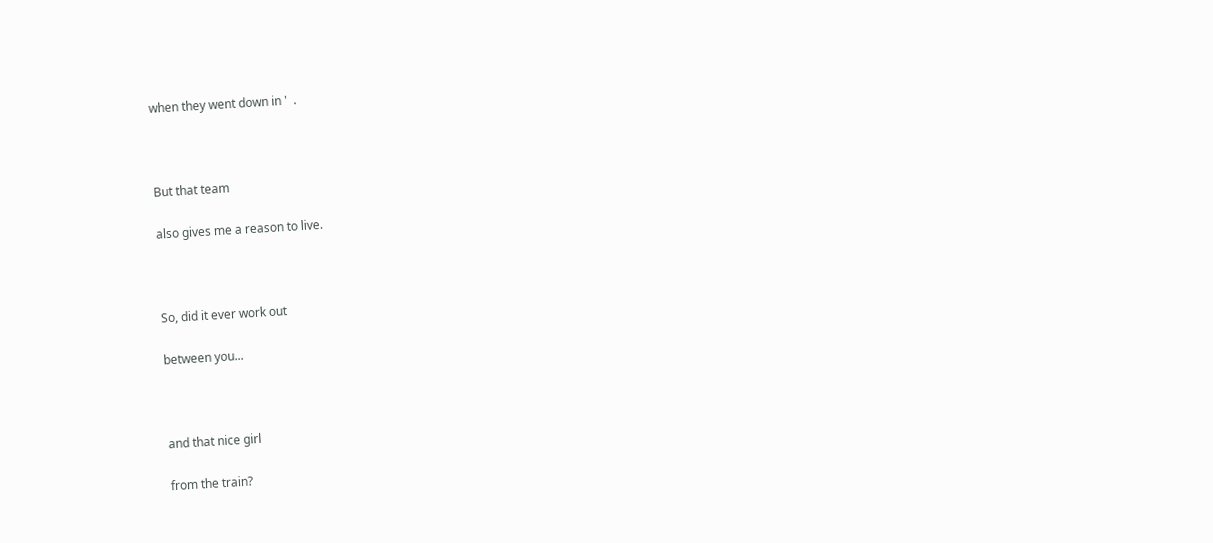when they went down in '  .



But that team

also gives me a reason to live.



So, did it ever work out

between you...



and that nice girl

from the train?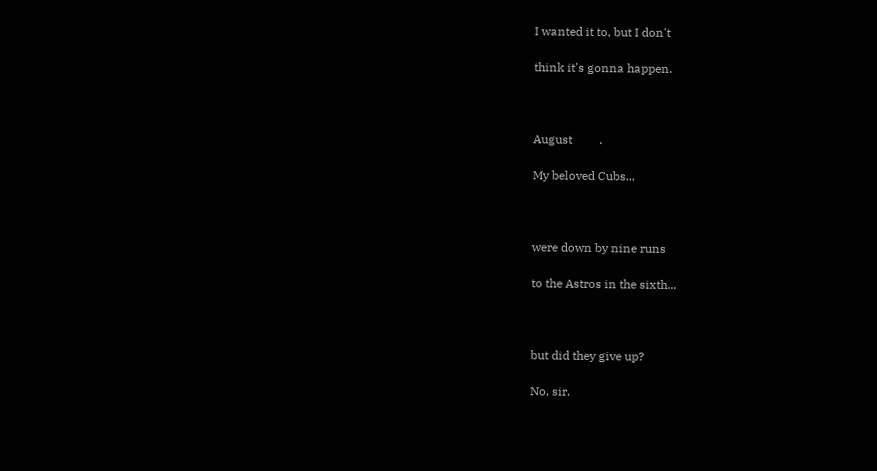I wanted it to, but I don't

think it's gonna happen.



August         .

My beloved Cubs...



were down by nine runs

to the Astros in the sixth...



but did they give up?

No, sir.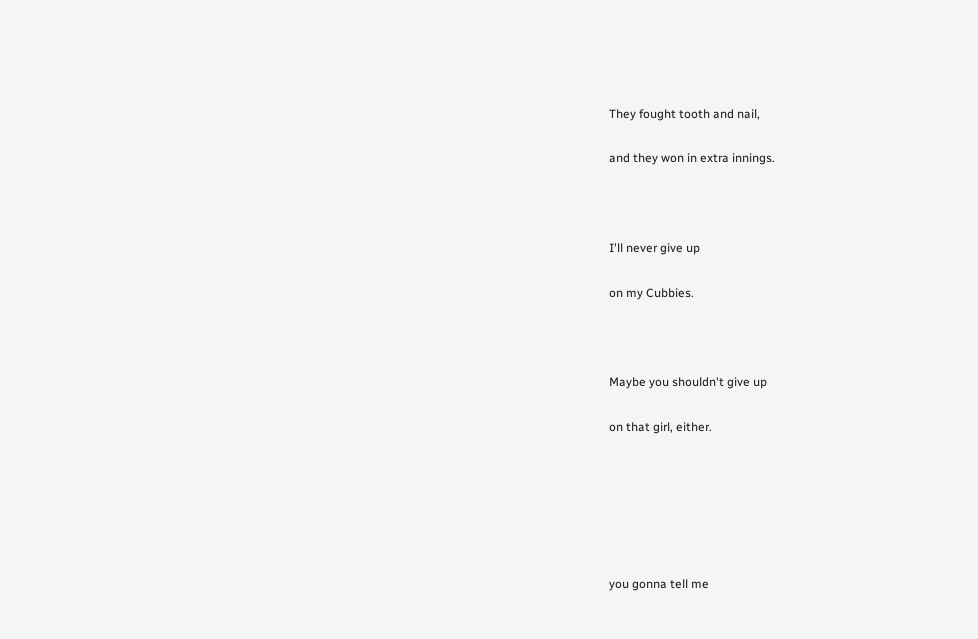They fought tooth and nail,

and they won in extra innings.



I'll never give up

on my Cubbies.



Maybe you shouldn't give up

on that girl, either.






you gonna tell me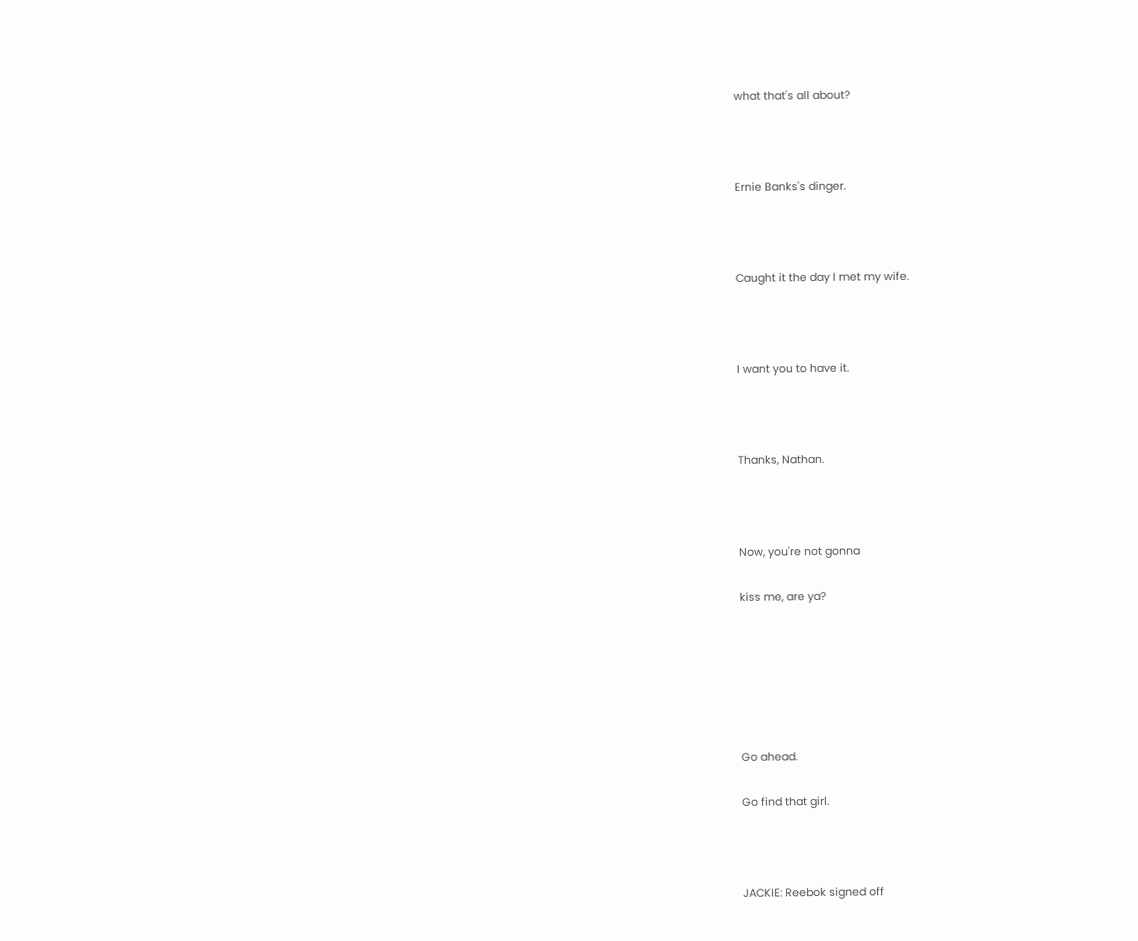what that's all about?



Ernie Banks's dinger.



Caught it the day I met my wife.



I want you to have it.



Thanks, Nathan.



Now, you're not gonna

kiss me, are ya?






Go ahead.

Go find that girl.



JACKIE: Reebok signed off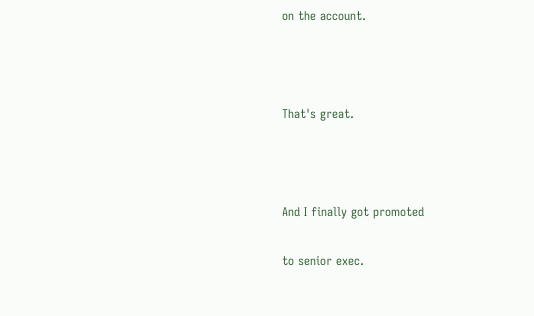on the account.



That's great.



And I finally got promoted

to senior exec.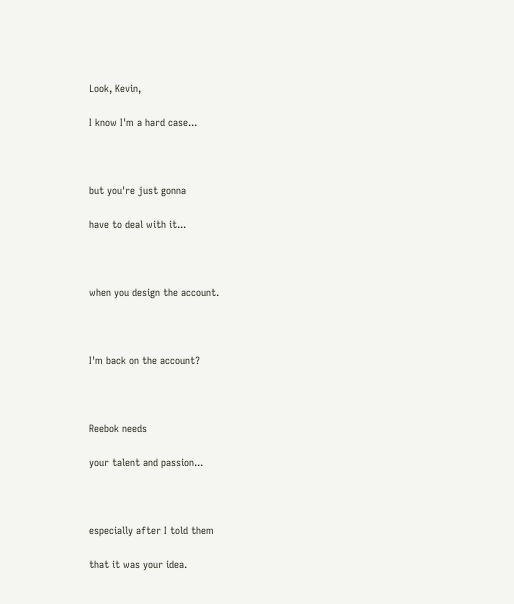Look, Kevin,

I know I'm a hard case...



but you're just gonna

have to deal with it...



when you design the account.



I'm back on the account?



Reebok needs

your talent and passion...



especially after I told them

that it was your idea.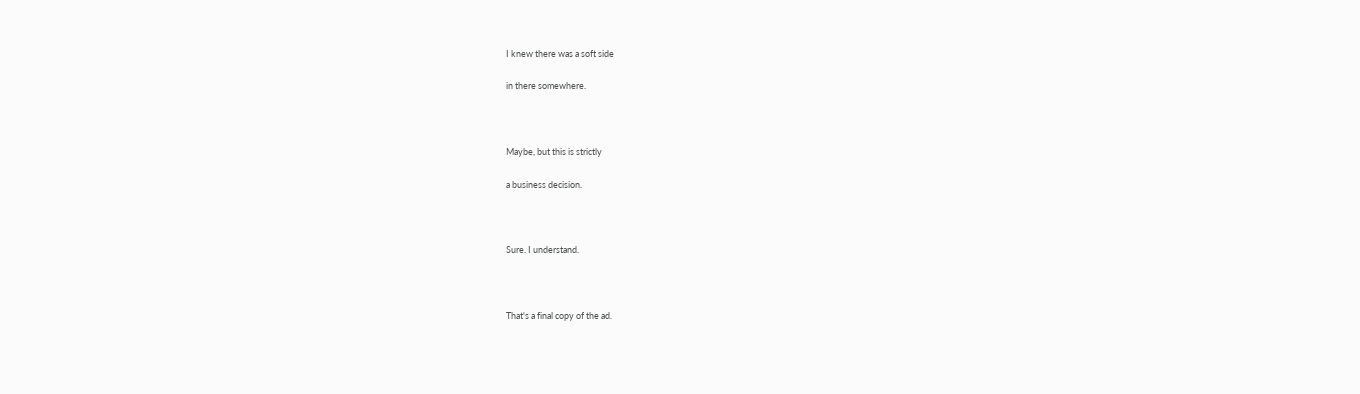I knew there was a soft side

in there somewhere.



Maybe, but this is strictly

a business decision.



Sure. I understand.



That's a final copy of the ad.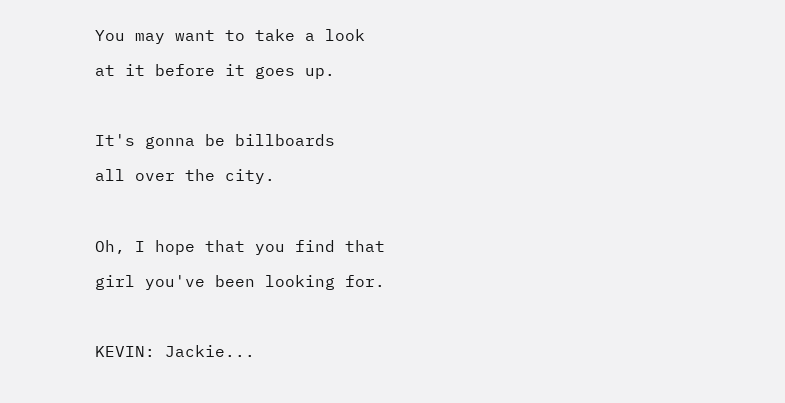You may want to take a look

at it before it goes up.



It's gonna be billboards

all over the city.



Oh, I hope that you find that

girl you've been looking for.



KEVIN: Jackie...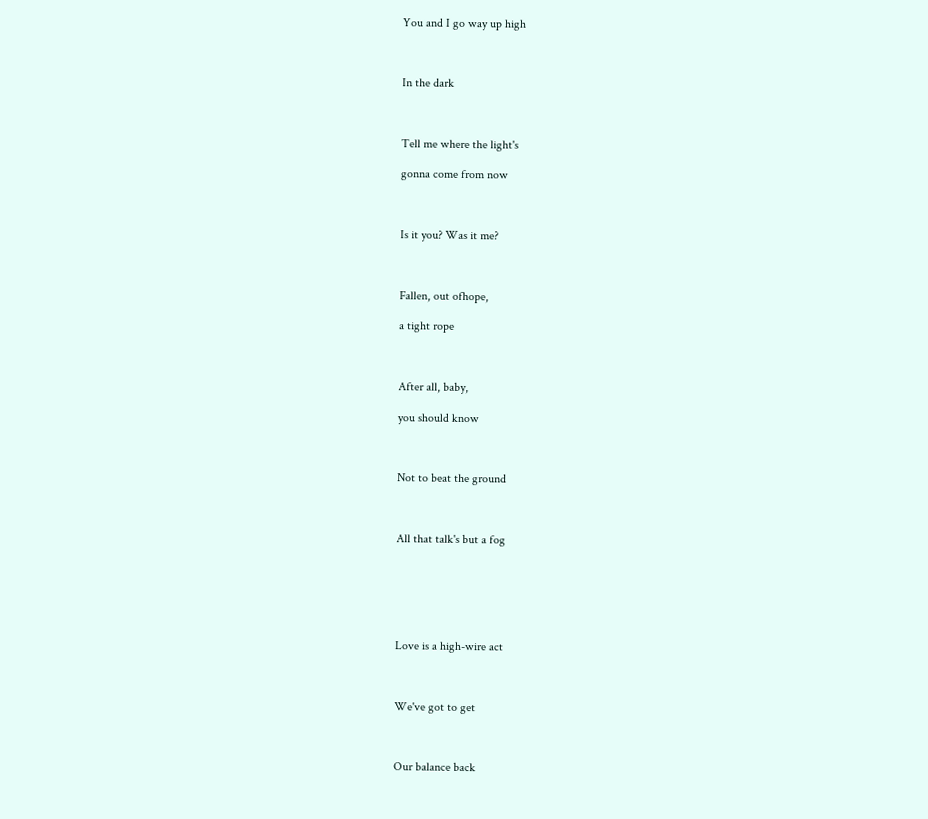You and I go way up high



In the dark



Tell me where the light's

gonna come from now



Is it you? Was it me?



Fallen, out ofhope,

a tight rope



After all, baby,

you should know



Not to beat the ground



All that talk's but a fog






Love is a high-wire act



We've got to get



Our balance back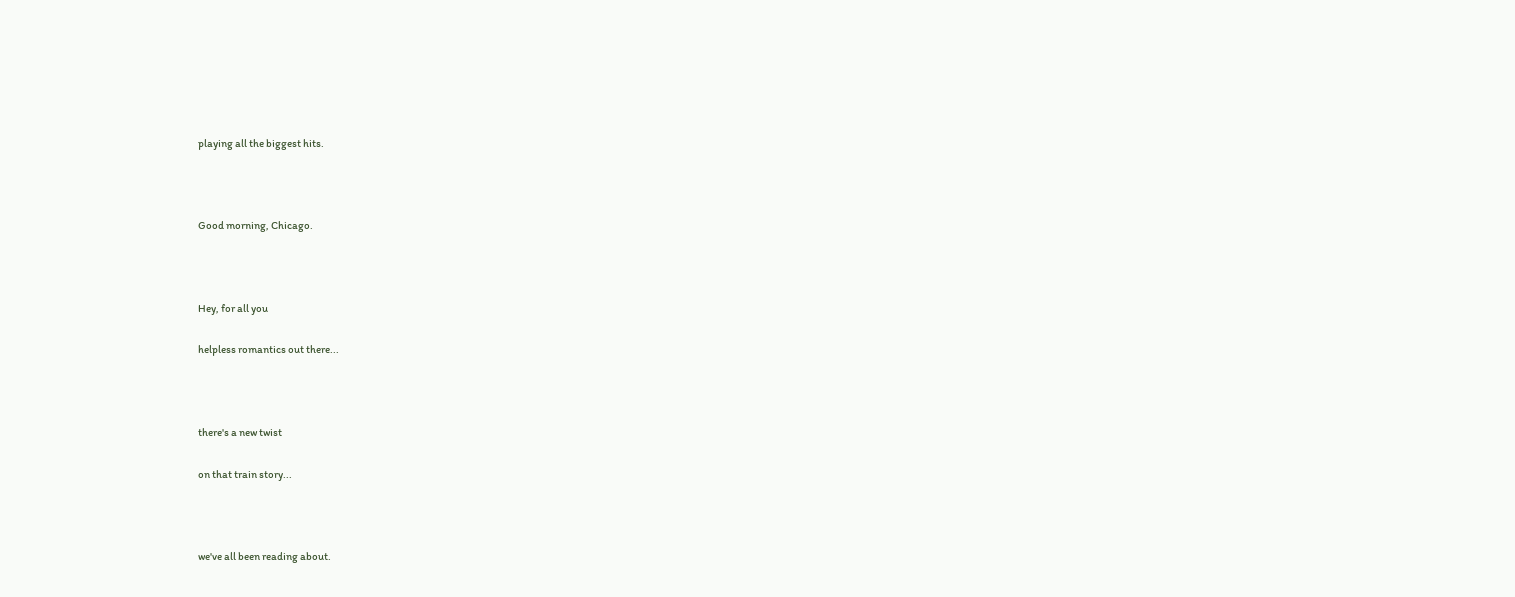playing all the biggest hits.



Good morning, Chicago.



Hey, for all you

helpless romantics out there...



there's a new twist

on that train story...



we've all been reading about.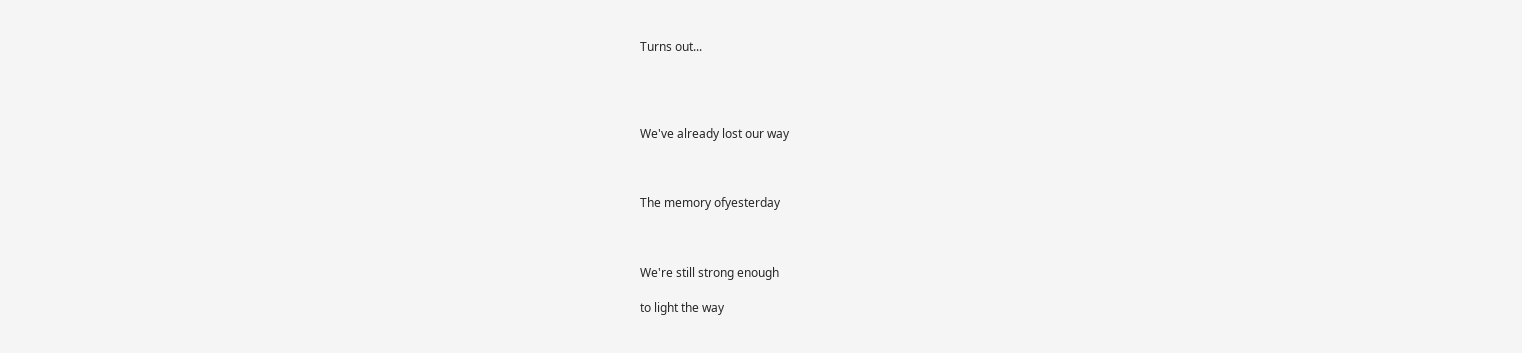Turns out...




We've already lost our way



The memory ofyesterday



We're still strong enough

to light the way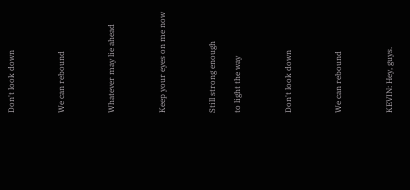Don't look down



We can rebound



Whatever may lie ahead



Keep your eyes on me now



Still strong enough

to light the way



Don't look down



We can rebound



KEVIN: Hey, guys.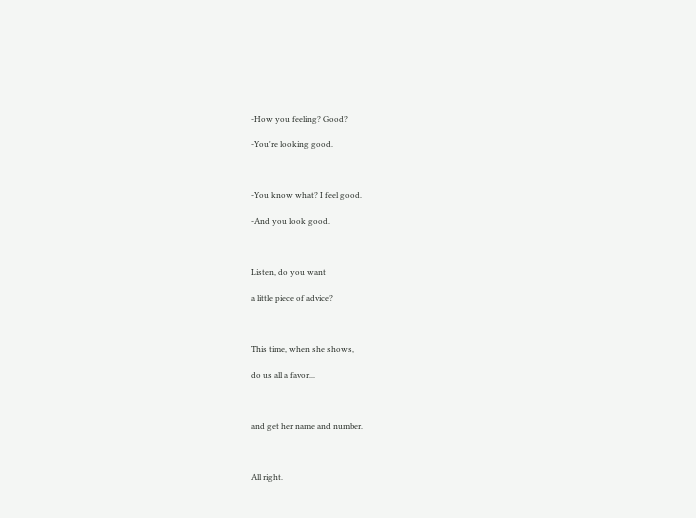-How you feeling? Good?

-You're looking good.



-You know what? I feel good.

-And you look good.



Listen, do you want

a little piece of advice?



This time, when she shows,

do us all a favor...



and get her name and number.



All right.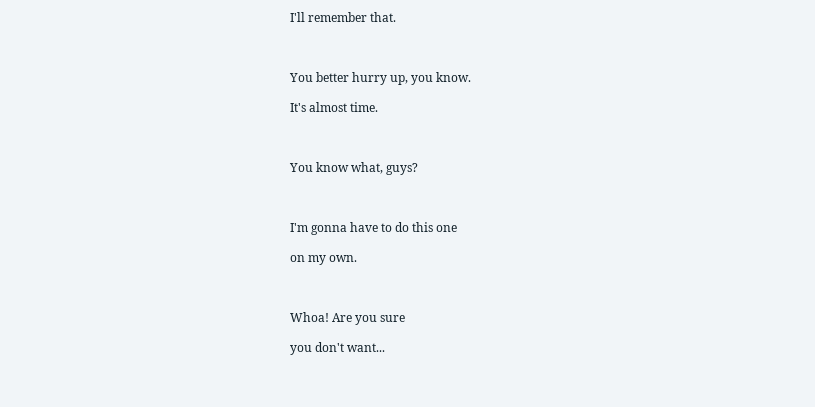I'll remember that.



You better hurry up, you know.

It's almost time.



You know what, guys?



I'm gonna have to do this one

on my own.



Whoa! Are you sure

you don't want...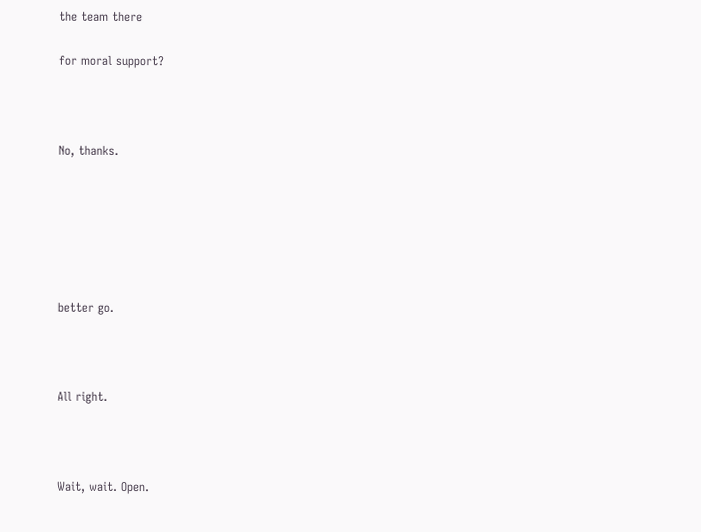the team there

for moral support?



No, thanks.






better go.



All right.



Wait, wait. Open.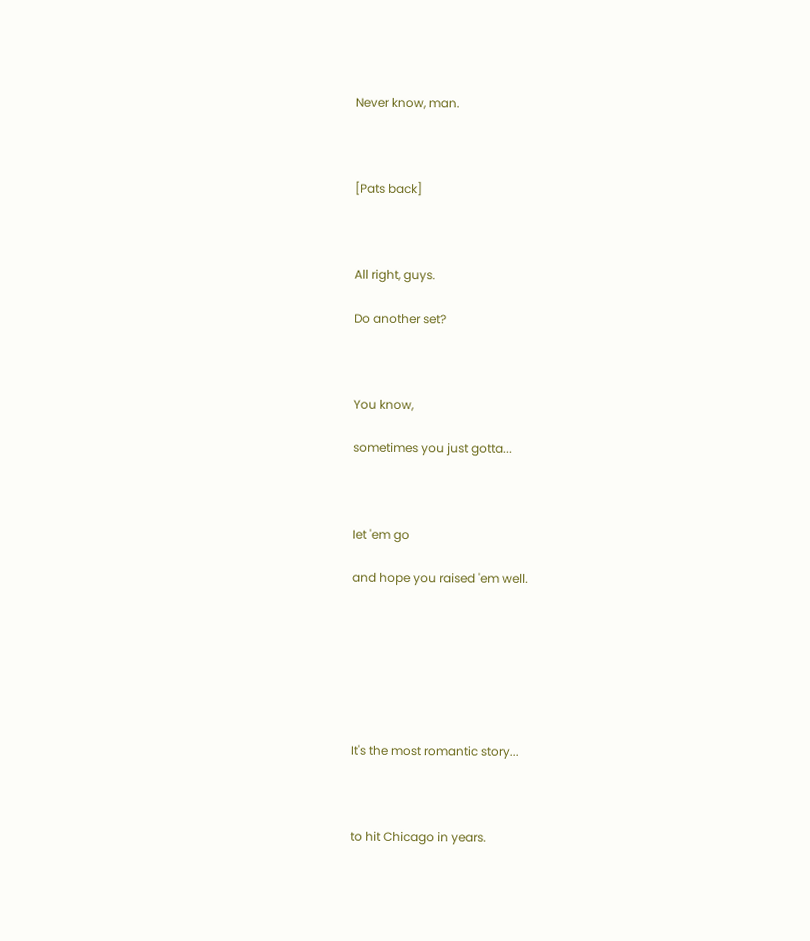Never know, man.



[Pats back]



All right, guys.

Do another set?



You know,

sometimes you just gotta...



Iet 'em go

and hope you raised 'em well.







It's the most romantic story...



to hit Chicago in years.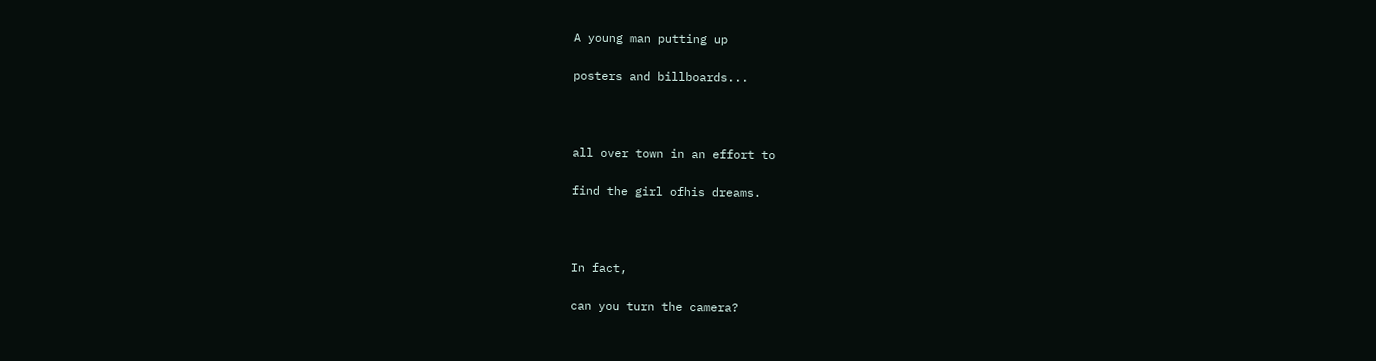A young man putting up

posters and billboards...



all over town in an effort to

find the girl ofhis dreams.



In fact,

can you turn the camera?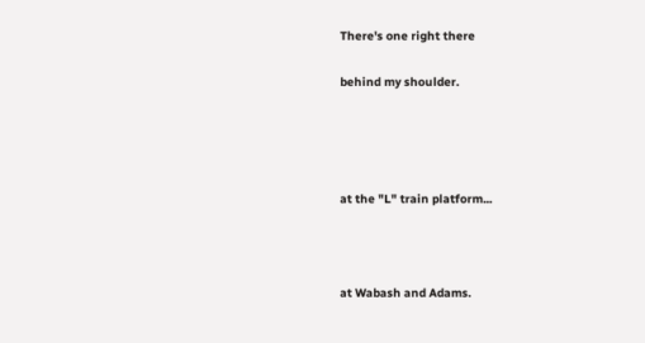There's one right there

behind my shoulder.




at the "L" train platform...



at Wabash and Adams.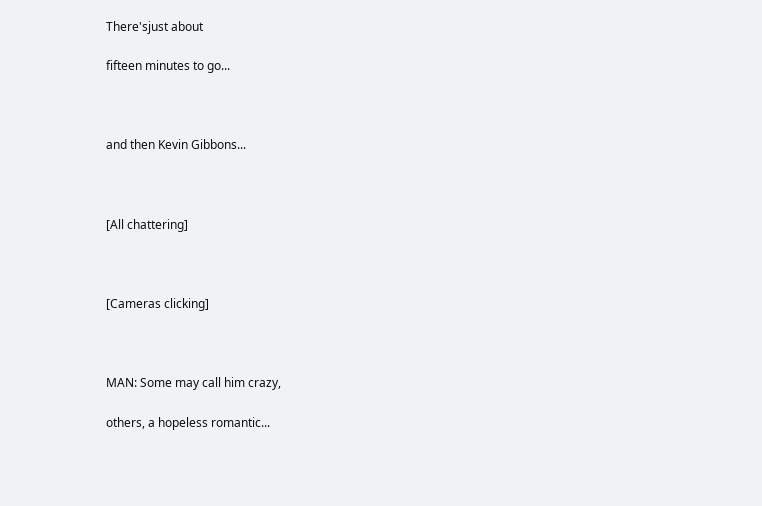There'sjust about

fifteen minutes to go...



and then Kevin Gibbons...



[All chattering]



[Cameras clicking]



MAN: Some may call him crazy,

others, a hopeless romantic...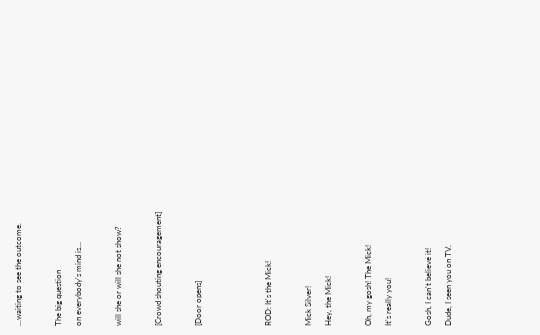...waiting to see the outcome.



The big question

on everybody's mind is...



will she or will she not show?



[Crowd shouting encouragement]



[Door opens]






ROD: It's the Mick!



Mick Silver!

Hey, the Mick!



Oh, my gosh! The Mick!

It's really you!



Gosh, I can't believe it!

Dude, I seen you on TV.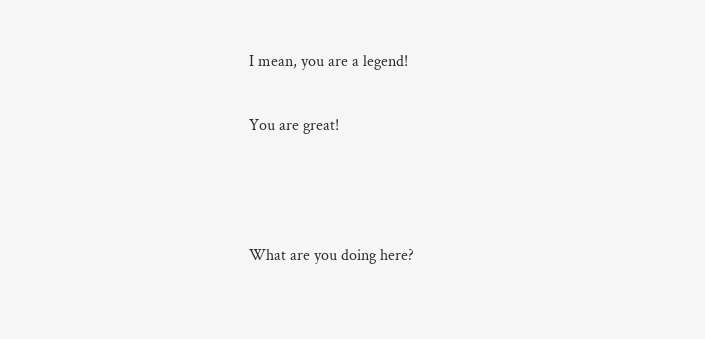I mean, you are a legend!

You are great!



What are you doing here?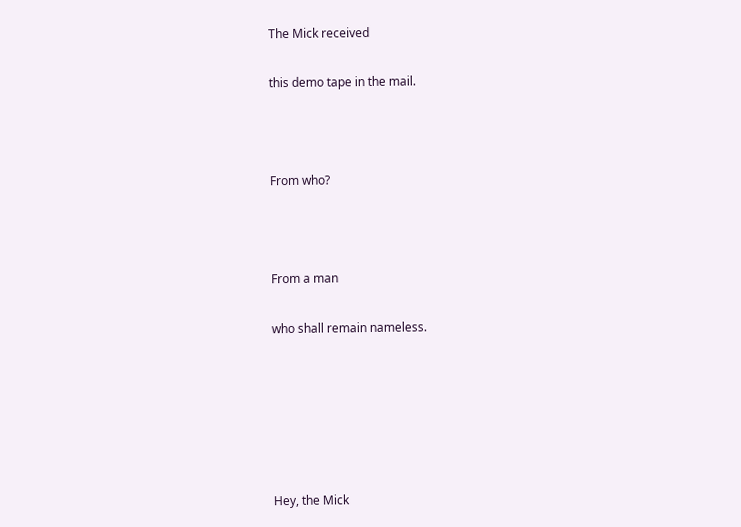The Mick received

this demo tape in the mail.



From who?



From a man

who shall remain nameless.






Hey, the Mick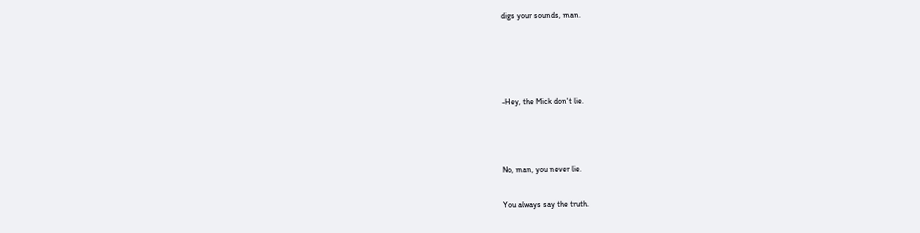digs your sounds, man.




-Hey, the Mick don't lie.



No, man, you never lie.

You always say the truth.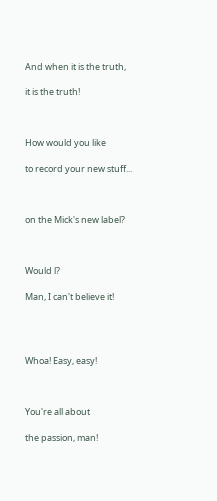And when it is the truth,

it is the truth!



How would you like

to record your new stuff...



on the Mick's new label?



Would l?

Man, I can't believe it!




Whoa! Easy, easy!



You're all about

the passion, man!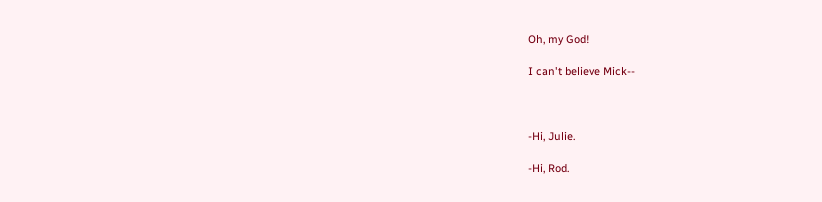Oh, my God!

I can't believe Mick--



-Hi, Julie.

-Hi, Rod.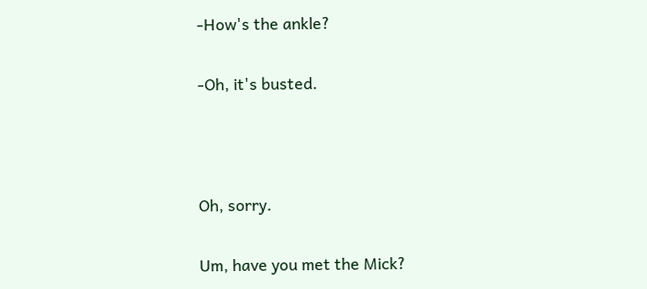-How's the ankle?

-Oh, it's busted.



Oh, sorry.

Um, have you met the Mick?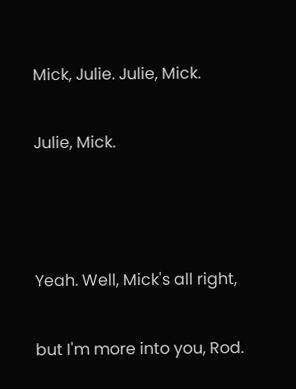Mick, Julie. Julie, Mick.

Julie, Mick.



Yeah. Well, Mick's all right,

but I'm more into you, Rod.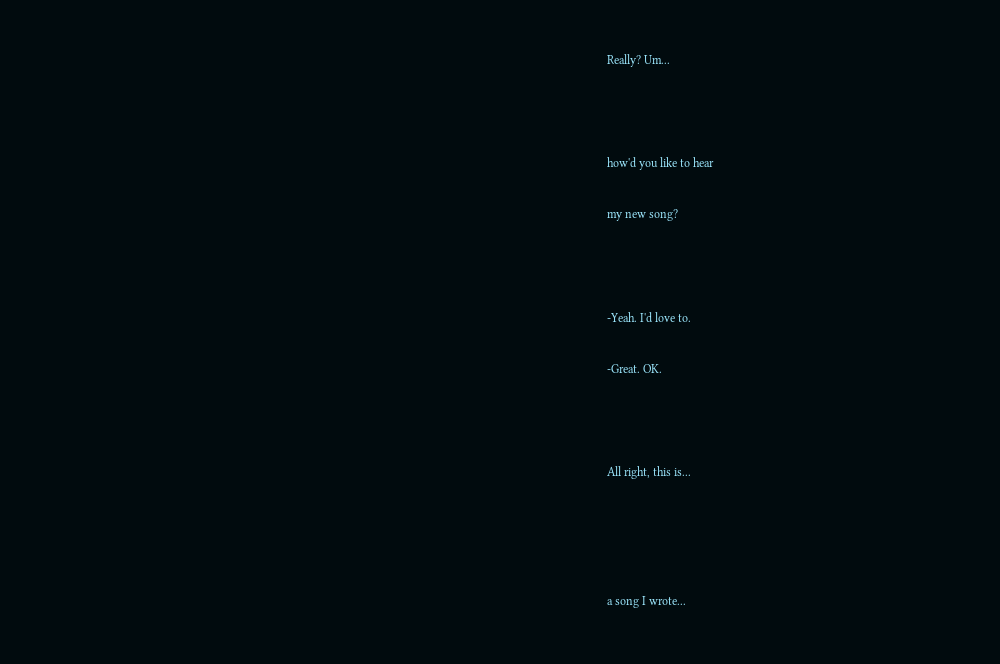Really? Um...



how'd you like to hear

my new song?



-Yeah. I'd love to.

-Great. OK.



All right, this is...




a song I wrote...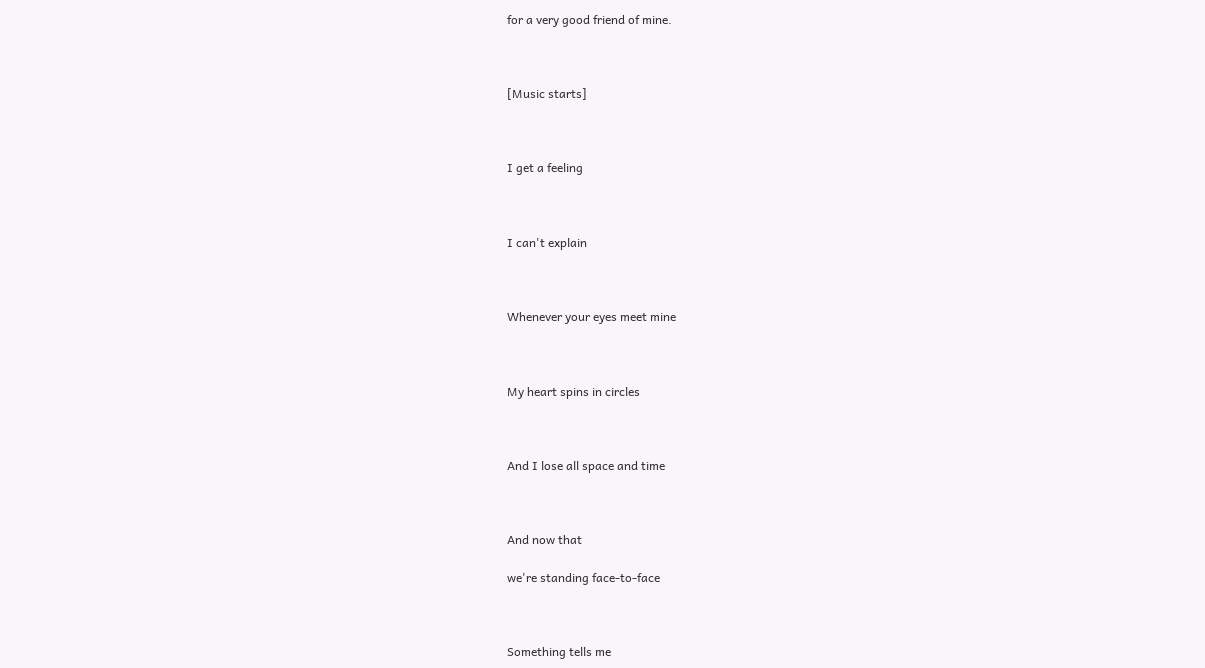for a very good friend of mine.



[Music starts]



I get a feeling



I can't explain



Whenever your eyes meet mine



My heart spins in circles



And I lose all space and time



And now that

we're standing face-to-face



Something tells me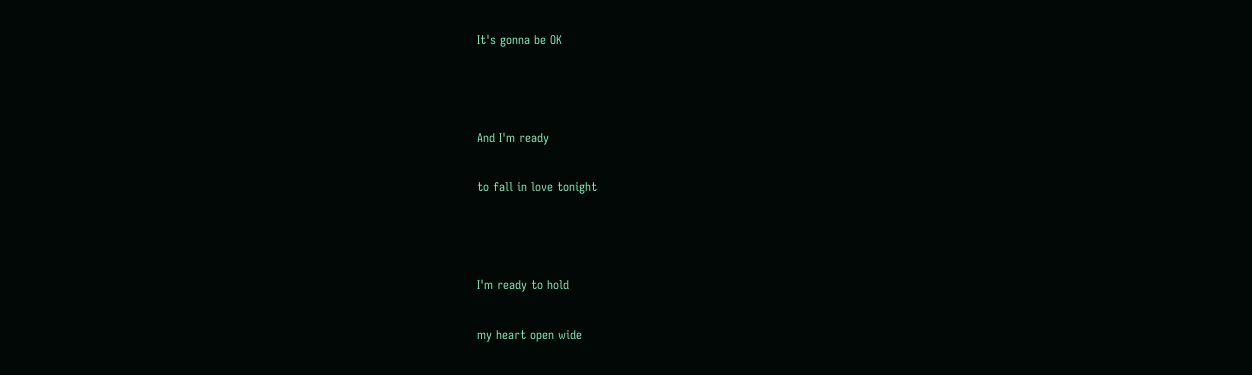It's gonna be OK



And I'm ready

to fall in love tonight



I'm ready to hold

my heart open wide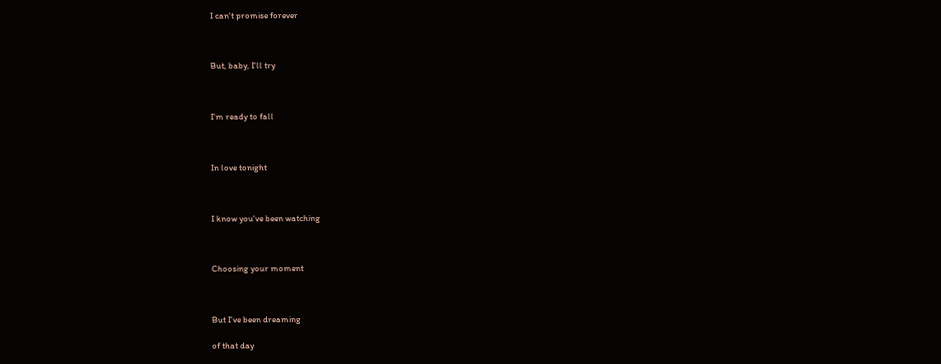I can't promise forever



But, baby, I'll try



I'm ready to fall



In love tonight



I know you've been watching



Choosing your moment



But I've been dreaming

of that day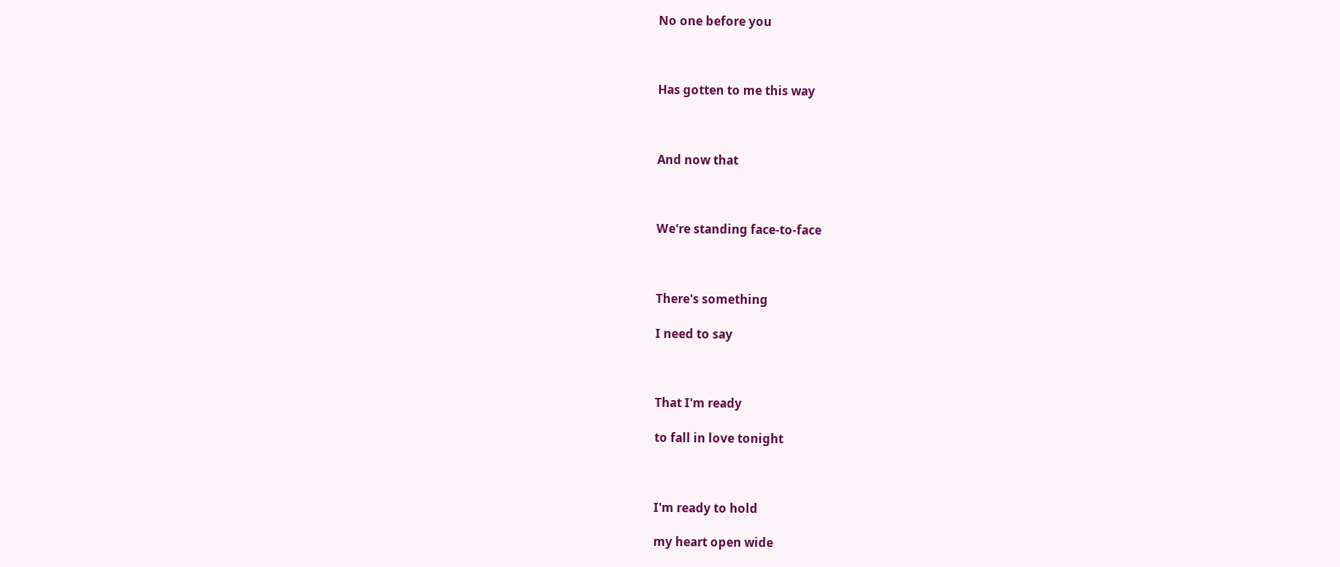No one before you



Has gotten to me this way



And now that



We're standing face-to-face



There's something

I need to say



That I'm ready

to fall in love tonight



I'm ready to hold

my heart open wide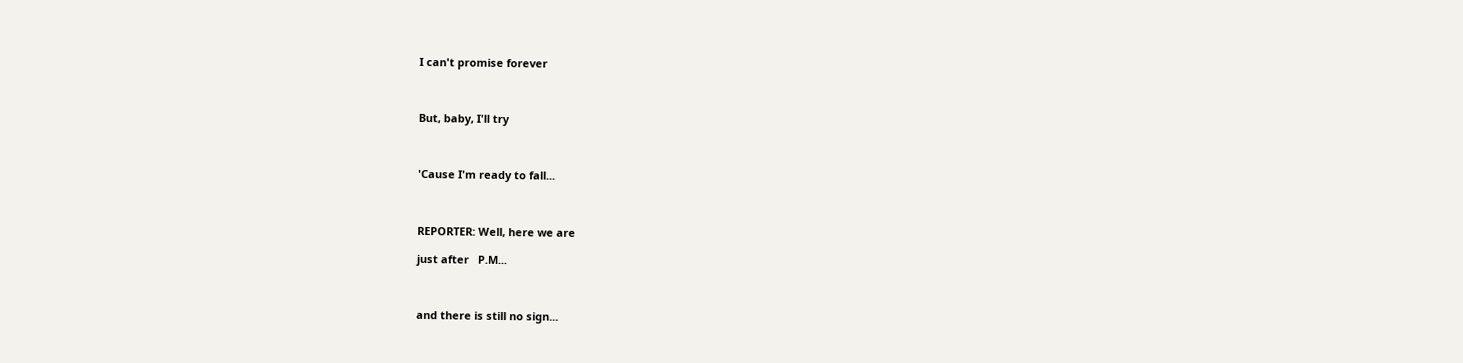I can't promise forever



But, baby, I'll try



'Cause I'm ready to fall...



REPORTER: Well, here we are

just after   P.M...



and there is still no sign...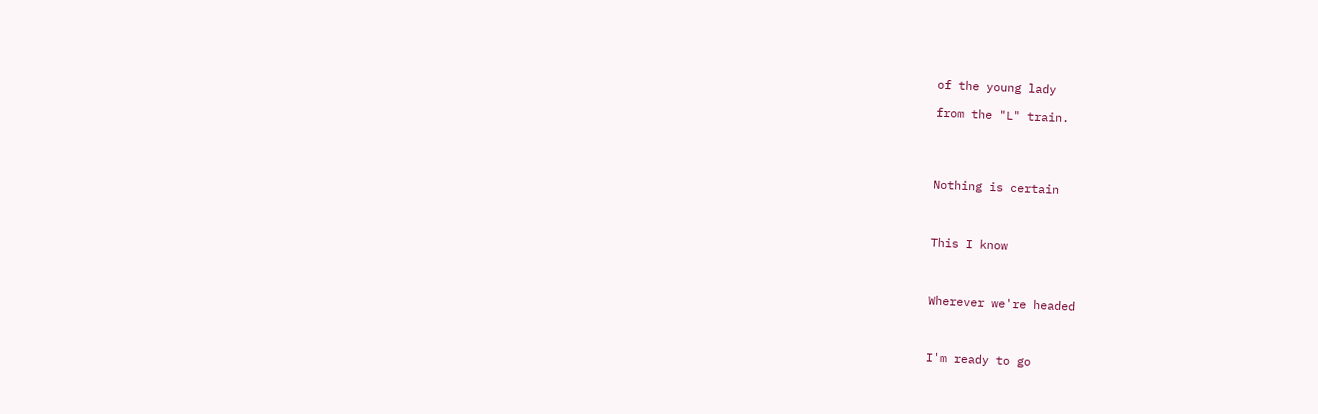of the young lady

from the "L" train.




Nothing is certain



This I know



Wherever we're headed



I'm ready to go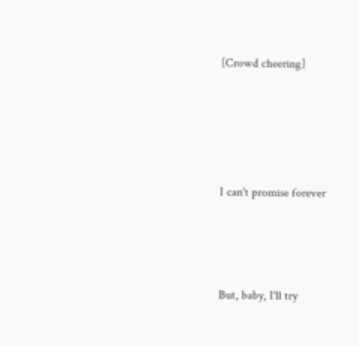[Crowd cheering]




I can't promise forever



But, baby, I'll try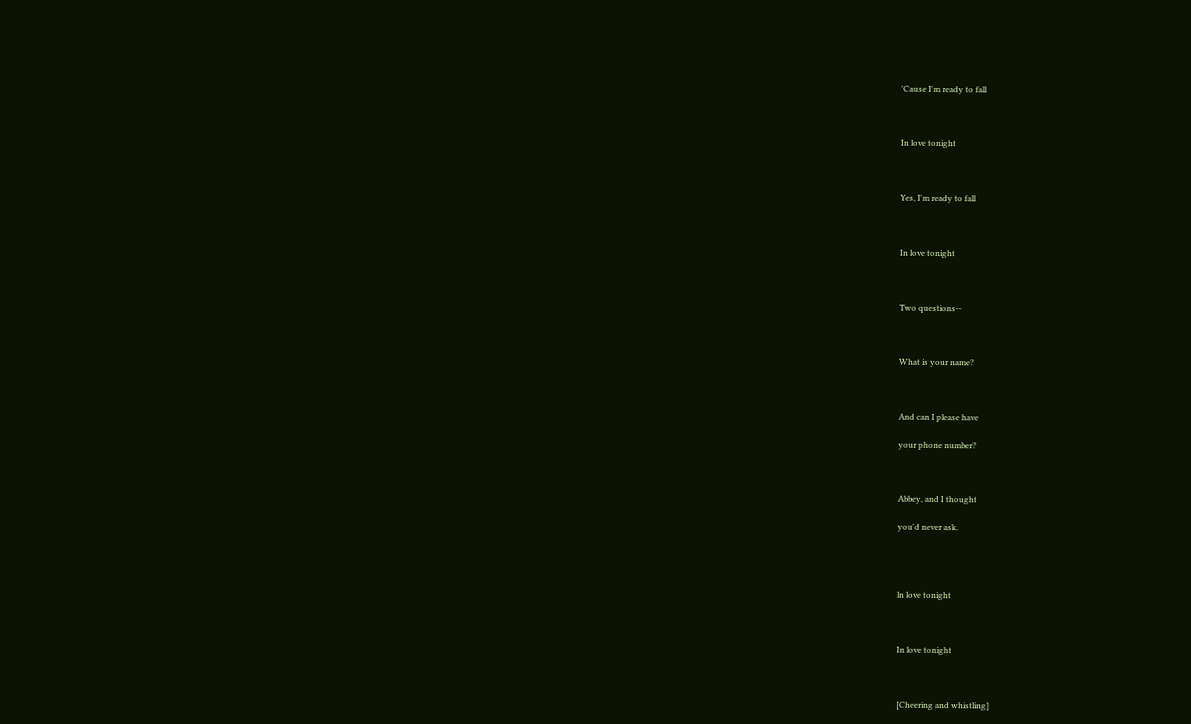'Cause I'm ready to fall



In love tonight



Yes, I'm ready to fall



In love tonight



Two questions--



What is your name?



And can I please have

your phone number?



Abbey, and I thought

you'd never ask.




ln love tonight



In love tonight



[Cheering and whistling]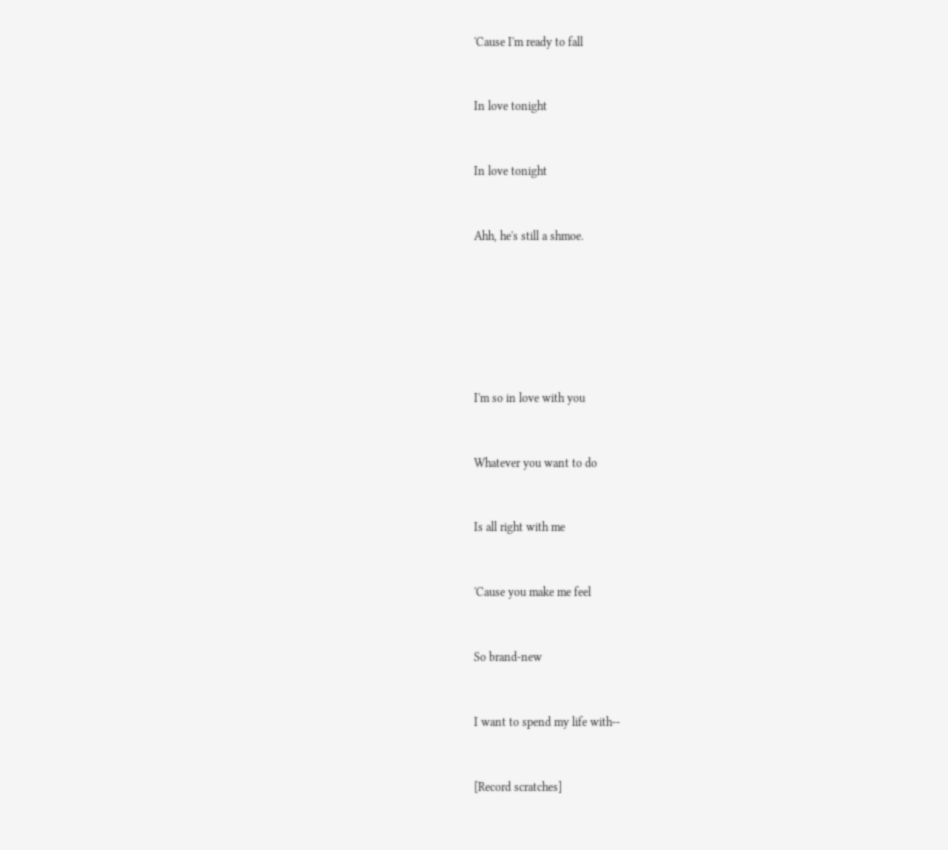'Cause I'm ready to fall



In love tonight



In love tonight



Ahh, he's still a shmoe.









I'm so in love with you



Whatever you want to do



Is all right with me



'Cause you make me feel



So brand-new



I want to spend my life with--



[Record scratches]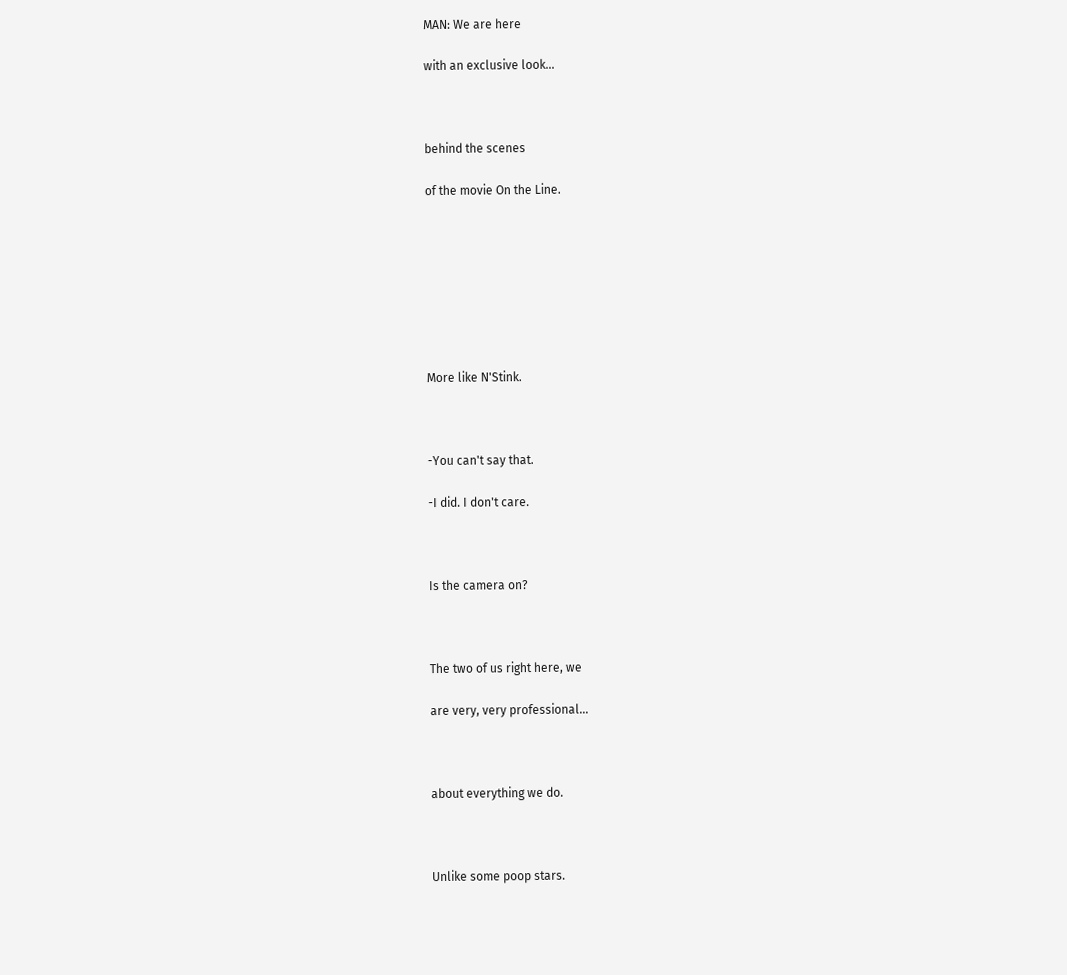MAN: We are here

with an exclusive look...



behind the scenes

of the movie On the Line.








More like N'Stink.



-You can't say that.

-I did. I don't care.



Is the camera on?



The two of us right here, we

are very, very professional...



about everything we do.



Unlike some poop stars.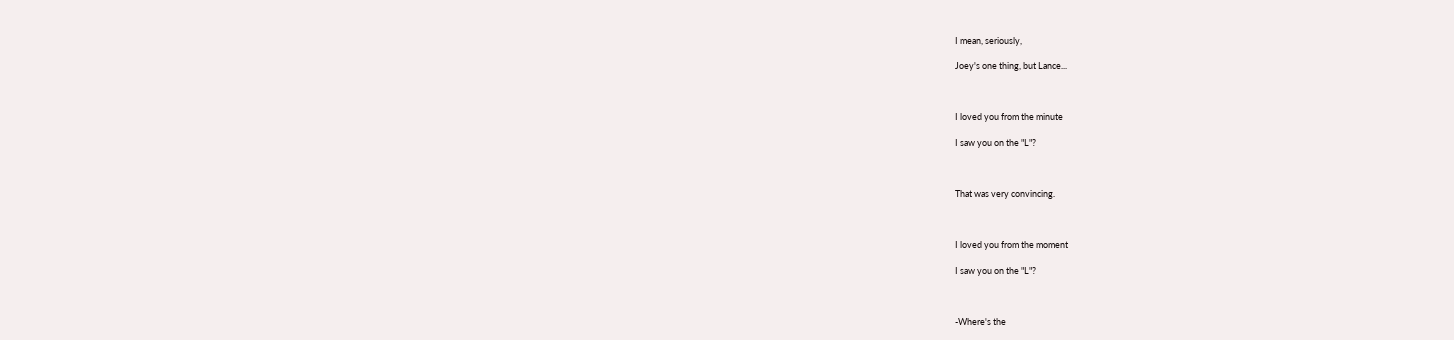I mean, seriously,

Joey's one thing, but Lance...



I loved you from the minute

I saw you on the "L"?



That was very convincing.



I loved you from the moment

I saw you on the "L"?



-Where's the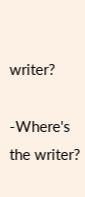writer?

-Where's the writer?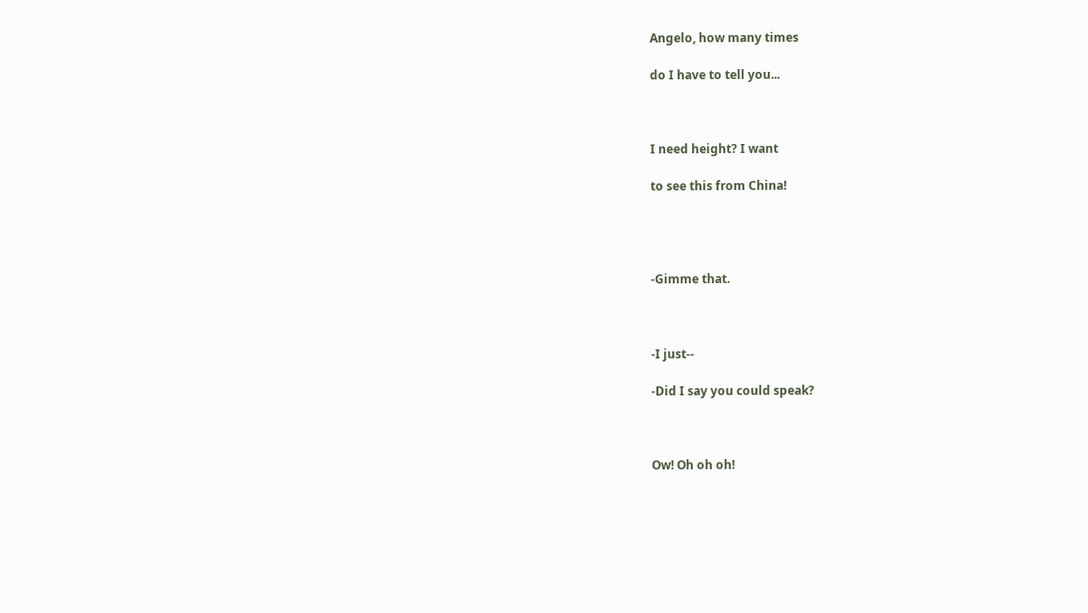Angelo, how many times

do I have to tell you...



I need height? I want

to see this from China!




-Gimme that.



-I just--

-Did I say you could speak?



Ow! Oh oh oh!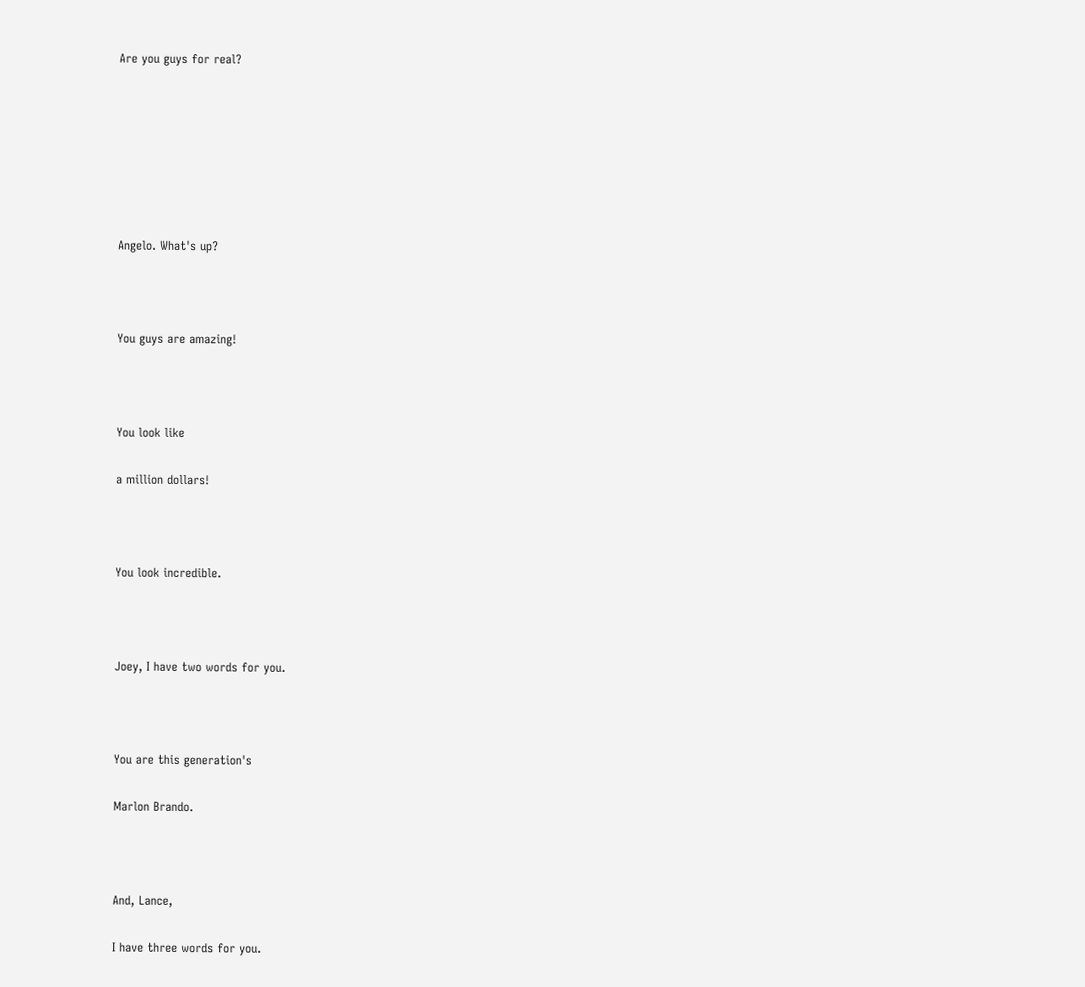Are you guys for real?







Angelo. What's up?



You guys are amazing!



You look like

a million dollars!



You look incredible.



Joey, I have two words for you.



You are this generation's

Marlon Brando.



And, Lance,

I have three words for you.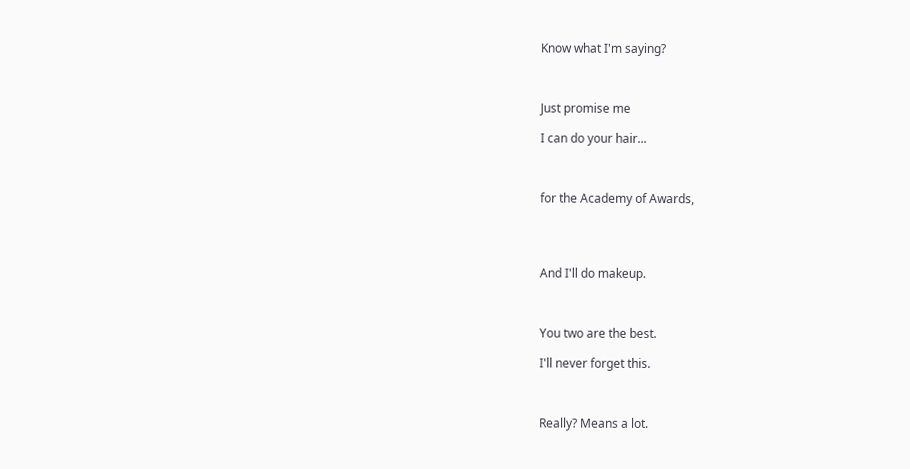Know what I'm saying?



Just promise me

I can do your hair...



for the Academy of Awards,




And I'll do makeup.



You two are the best.

I'll never forget this.



Really? Means a lot.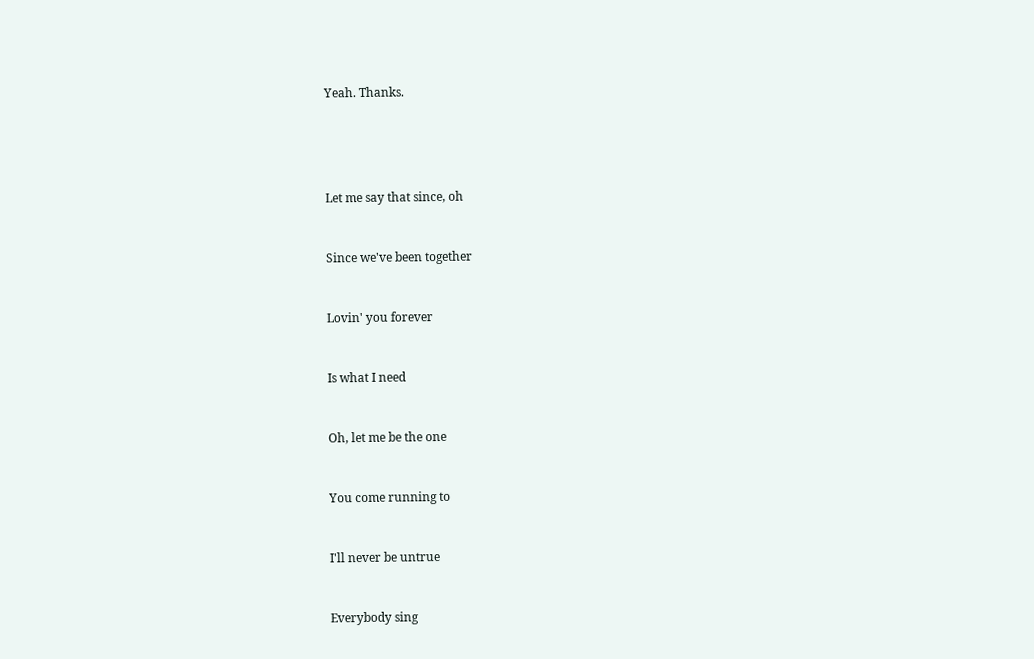Yeah. Thanks.






Let me say that since, oh



Since we've been together



Lovin' you forever



Is what I need



Oh, let me be the one



You come running to



I'll never be untrue



Everybody sing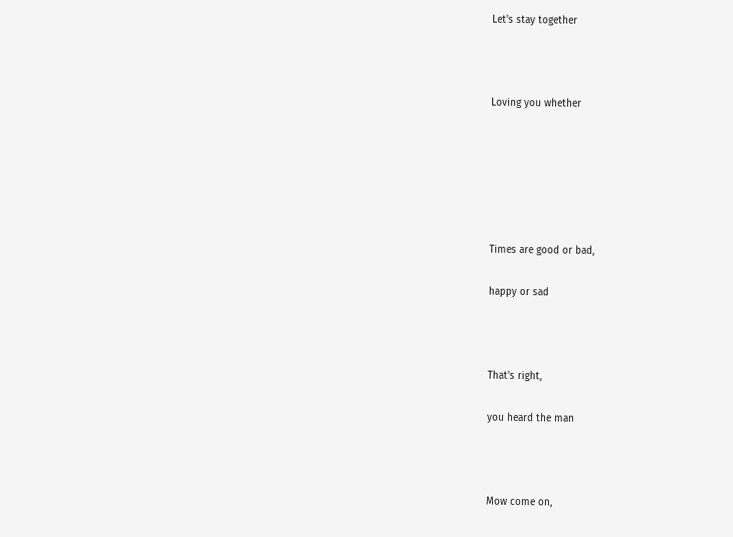Let's stay together



Loving you whether






Times are good or bad,

happy or sad



That's right,

you heard the man



Mow come on,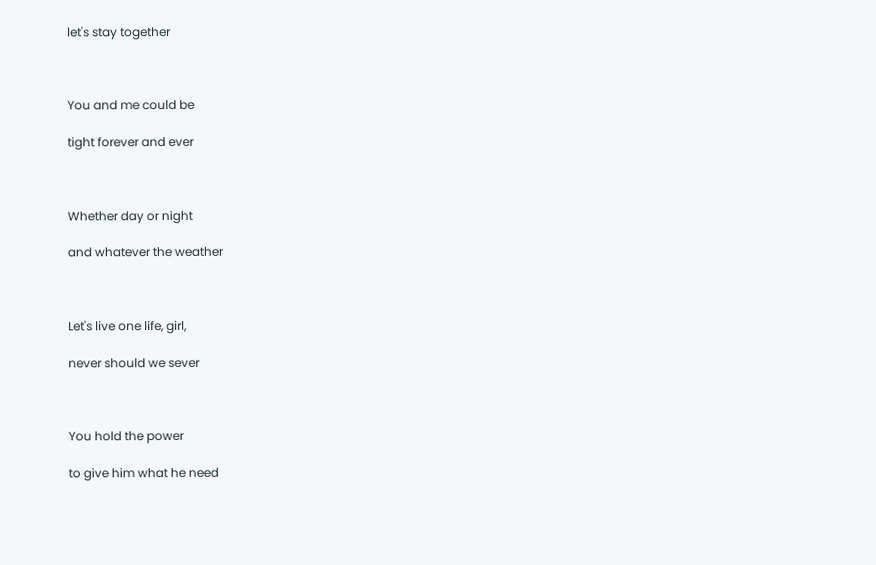let's stay together



You and me could be

tight forever and ever



Whether day or night

and whatever the weather



Let's live one life, girl,

never should we sever



You hold the power

to give him what he need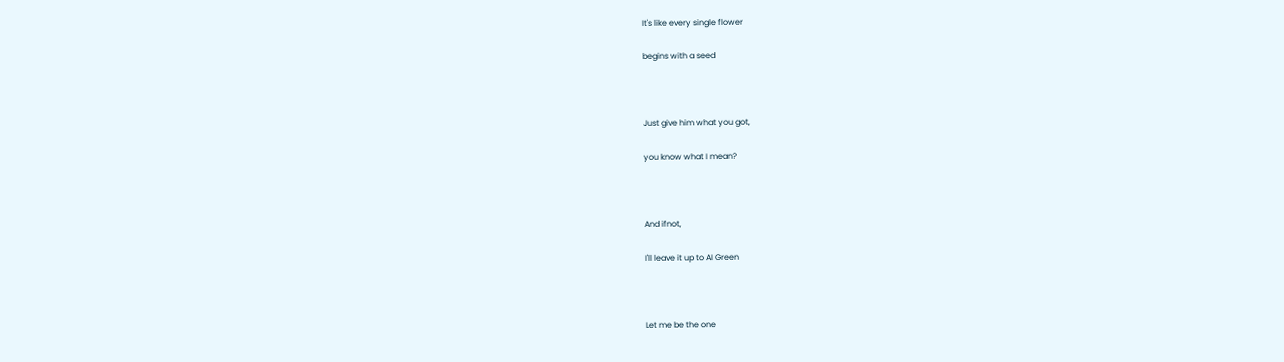It's like every single flower

begins with a seed



Just give him what you got,

you know what I mean?



And ifnot,

I'll leave it up to AI Green



Let me be the one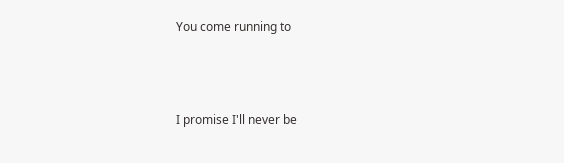You come running to



I promise I'll never be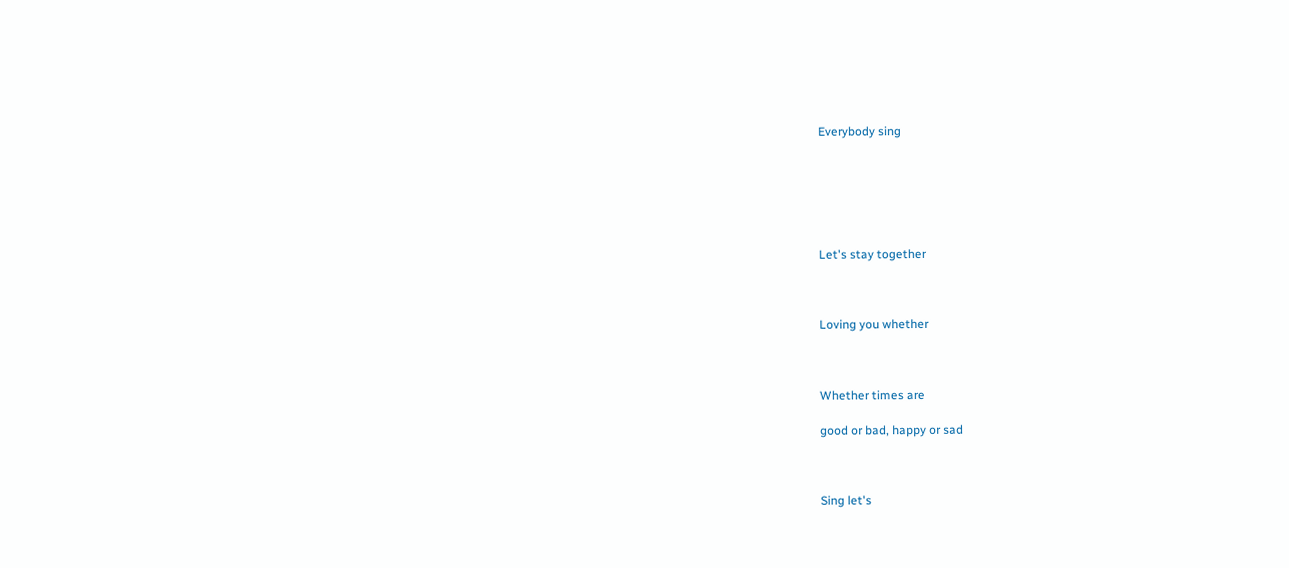Everybody sing






Let's stay together



Loving you whether



Whether times are

good or bad, happy or sad



Sing let's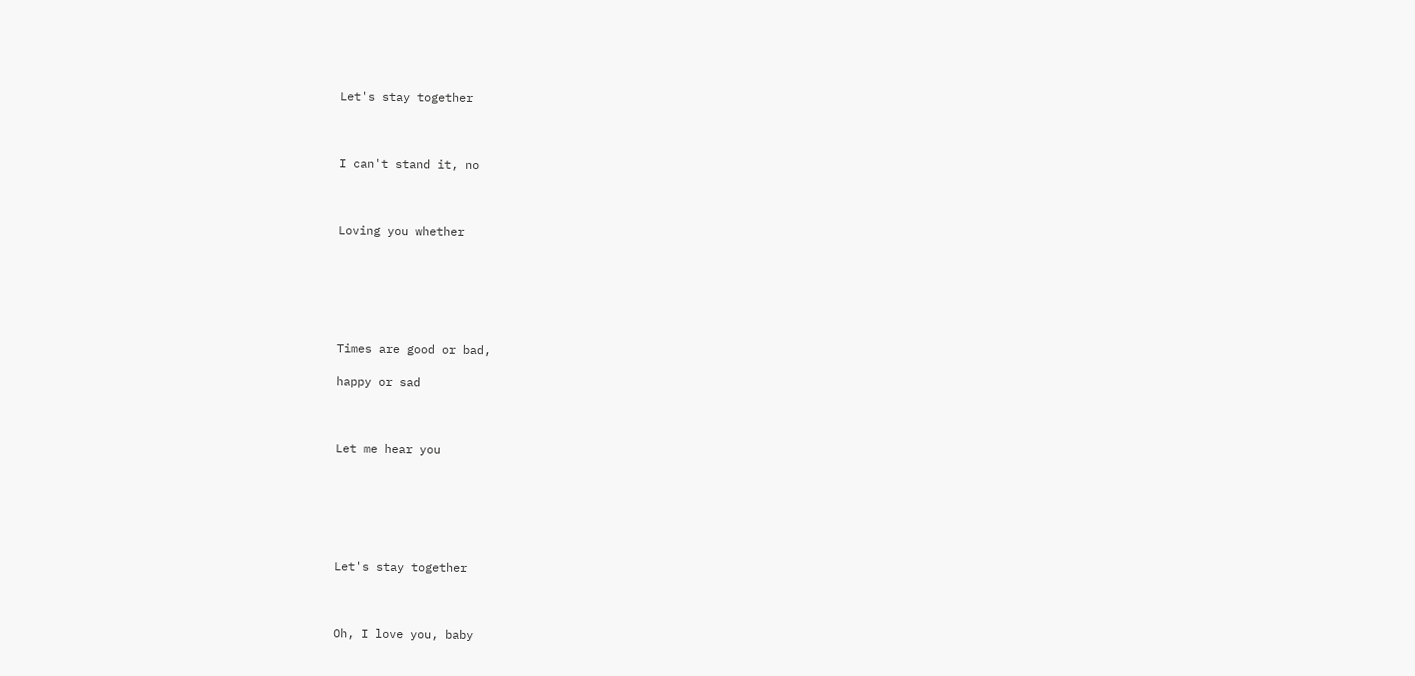Let's stay together



I can't stand it, no



Loving you whether






Times are good or bad,

happy or sad



Let me hear you






Let's stay together



Oh, I love you, baby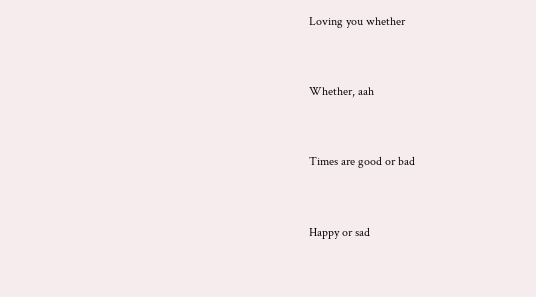Loving you whether



Whether, aah



Times are good or bad



Happy or sad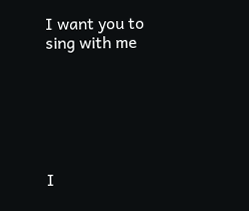I want you to sing with me






I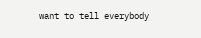want to tell everybody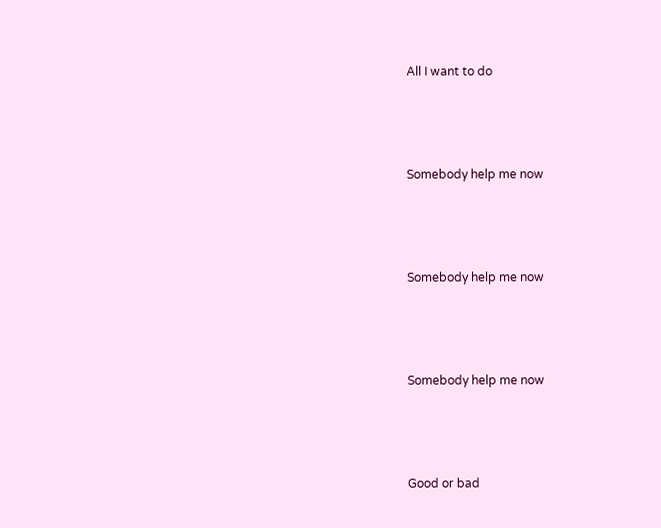All I want to do



Somebody help me now



Somebody help me now



Somebody help me now



Good or bad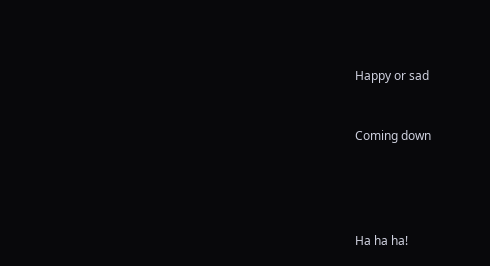Happy or sad



Coming down






Ha ha ha!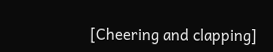[Cheering and clapping]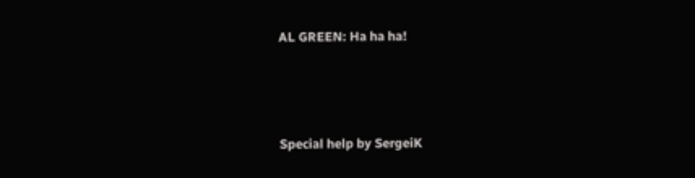AL GREEN: Ha ha ha!




Special help by SergeiK